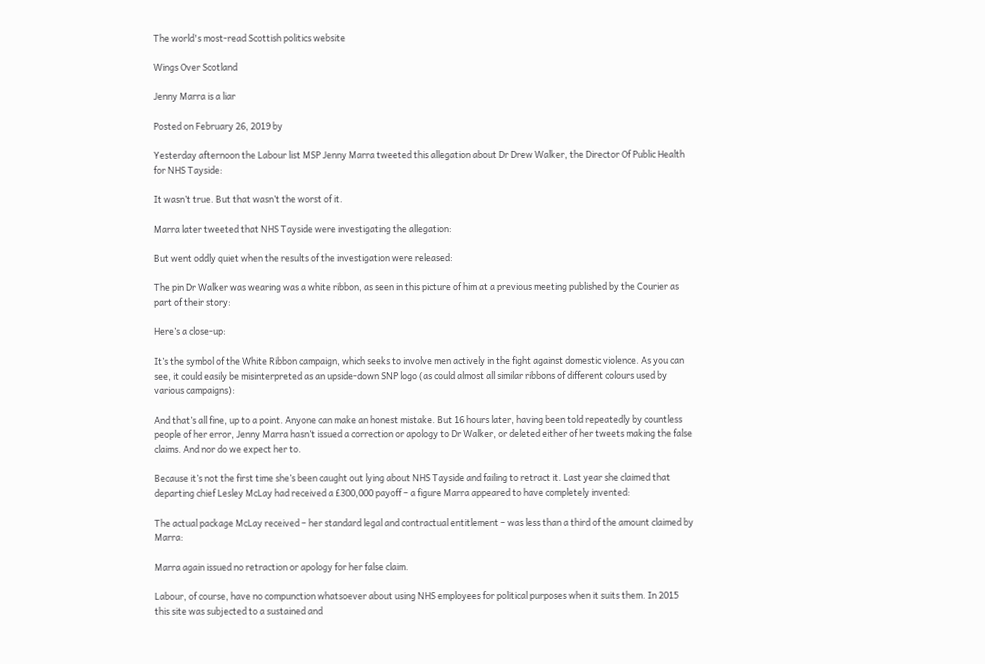The world's most-read Scottish politics website

Wings Over Scotland

Jenny Marra is a liar

Posted on February 26, 2019 by

Yesterday afternoon the Labour list MSP Jenny Marra tweeted this allegation about Dr Drew Walker, the Director Of Public Health for NHS Tayside:

It wasn’t true. But that wasn’t the worst of it.

Marra later tweeted that NHS Tayside were investigating the allegation:

But went oddly quiet when the results of the investigation were released:

The pin Dr Walker was wearing was a white ribbon, as seen in this picture of him at a previous meeting published by the Courier as part of their story:

Here’s a close-up:

It’s the symbol of the White Ribbon campaign, which seeks to involve men actively in the fight against domestic violence. As you can see, it could easily be misinterpreted as an upside-down SNP logo (as could almost all similar ribbons of different colours used by various campaigns):

And that’s all fine, up to a point. Anyone can make an honest mistake. But 16 hours later, having been told repeatedly by countless people of her error, Jenny Marra hasn’t issued a correction or apology to Dr Walker, or deleted either of her tweets making the false claims. And nor do we expect her to.

Because it’s not the first time she’s been caught out lying about NHS Tayside and failing to retract it. Last year she claimed that departing chief Lesley McLay had received a £300,000 payoff – a figure Marra appeared to have completely invented:

The actual package McLay received – her standard legal and contractual entitlement – was less than a third of the amount claimed by Marra:

Marra again issued no retraction or apology for her false claim.

Labour, of course, have no compunction whatsoever about using NHS employees for political purposes when it suits them. In 2015 this site was subjected to a sustained and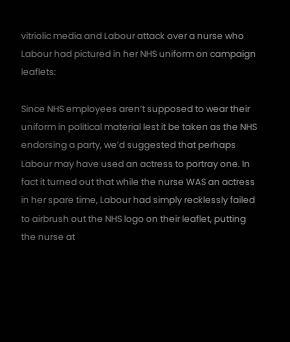vitriolic media and Labour attack over a nurse who Labour had pictured in her NHS uniform on campaign leaflets:

Since NHS employees aren’t supposed to wear their uniform in political material lest it be taken as the NHS endorsing a party, we’d suggested that perhaps Labour may have used an actress to portray one. In fact it turned out that while the nurse WAS an actress in her spare time, Labour had simply recklessly failed to airbrush out the NHS logo on their leaflet, putting the nurse at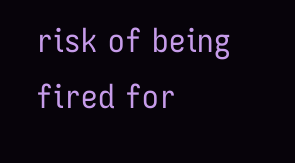risk of being fired for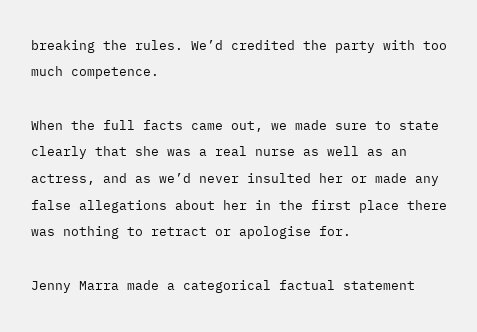breaking the rules. We’d credited the party with too much competence.

When the full facts came out, we made sure to state clearly that she was a real nurse as well as an actress, and as we’d never insulted her or made any false allegations about her in the first place there was nothing to retract or apologise for.

Jenny Marra made a categorical factual statement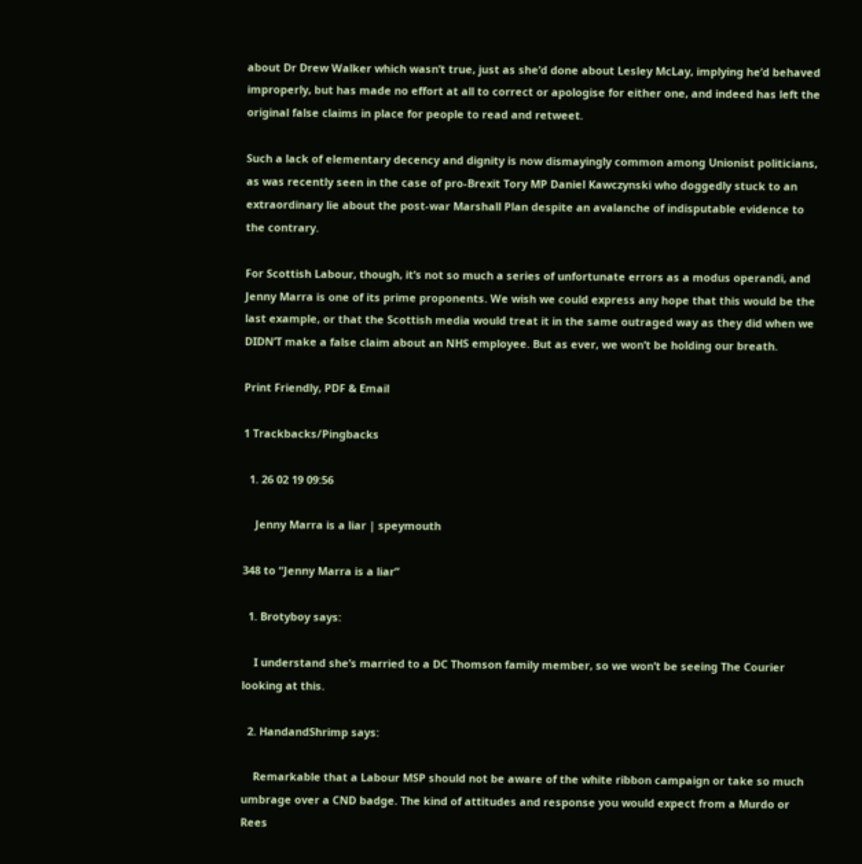about Dr Drew Walker which wasn’t true, just as she’d done about Lesley McLay, implying he’d behaved improperly, but has made no effort at all to correct or apologise for either one, and indeed has left the original false claims in place for people to read and retweet.

Such a lack of elementary decency and dignity is now dismayingly common among Unionist politicians, as was recently seen in the case of pro-Brexit Tory MP Daniel Kawczynski who doggedly stuck to an extraordinary lie about the post-war Marshall Plan despite an avalanche of indisputable evidence to the contrary.

For Scottish Labour, though, it’s not so much a series of unfortunate errors as a modus operandi, and Jenny Marra is one of its prime proponents. We wish we could express any hope that this would be the last example, or that the Scottish media would treat it in the same outraged way as they did when we DIDN’T make a false claim about an NHS employee. But as ever, we won’t be holding our breath.

Print Friendly, PDF & Email

1 Trackbacks/Pingbacks

  1. 26 02 19 09:56

    Jenny Marra is a liar | speymouth

348 to “Jenny Marra is a liar”

  1. Brotyboy says:

    I understand she’s married to a DC Thomson family member, so we won’t be seeing The Courier looking at this.

  2. HandandShrimp says:

    Remarkable that a Labour MSP should not be aware of the white ribbon campaign or take so much umbrage over a CND badge. The kind of attitudes and response you would expect from a Murdo or Rees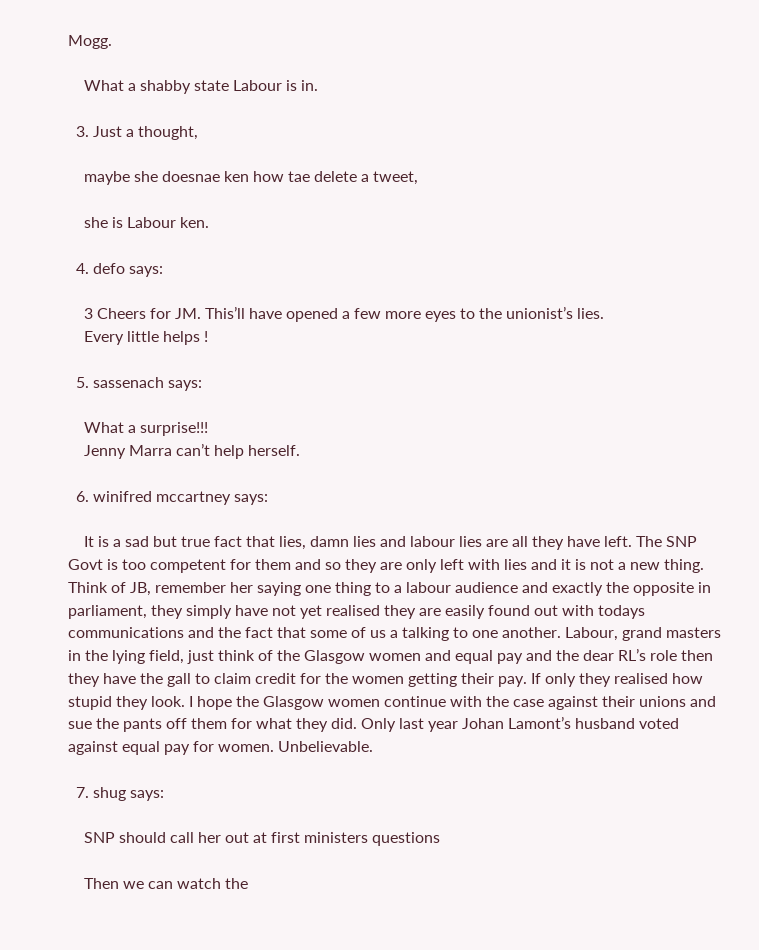Mogg.

    What a shabby state Labour is in.

  3. Just a thought,

    maybe she doesnae ken how tae delete a tweet,

    she is Labour ken.

  4. defo says:

    3 Cheers for JM. This’ll have opened a few more eyes to the unionist’s lies.
    Every little helps !

  5. sassenach says:

    What a surprise!!!
    Jenny Marra can’t help herself.

  6. winifred mccartney says:

    It is a sad but true fact that lies, damn lies and labour lies are all they have left. The SNP Govt is too competent for them and so they are only left with lies and it is not a new thing. Think of JB, remember her saying one thing to a labour audience and exactly the opposite in parliament, they simply have not yet realised they are easily found out with todays communications and the fact that some of us a talking to one another. Labour, grand masters in the lying field, just think of the Glasgow women and equal pay and the dear RL’s role then they have the gall to claim credit for the women getting their pay. If only they realised how stupid they look. I hope the Glasgow women continue with the case against their unions and sue the pants off them for what they did. Only last year Johan Lamont’s husband voted against equal pay for women. Unbelievable.

  7. shug says:

    SNP should call her out at first ministers questions

    Then we can watch the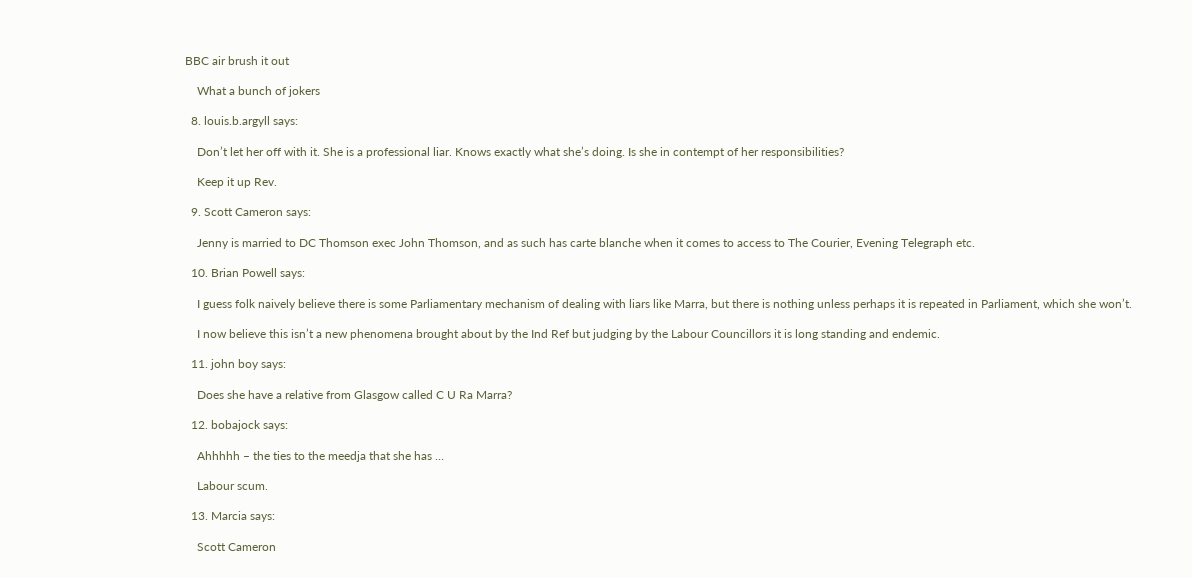BBC air brush it out

    What a bunch of jokers

  8. louis.b.argyll says:

    Don’t let her off with it. She is a professional liar. Knows exactly what she’s doing. Is she in contempt of her responsibilities?

    Keep it up Rev.

  9. Scott Cameron says:

    Jenny is married to DC Thomson exec John Thomson, and as such has carte blanche when it comes to access to The Courier, Evening Telegraph etc.

  10. Brian Powell says:

    I guess folk naively believe there is some Parliamentary mechanism of dealing with liars like Marra, but there is nothing unless perhaps it is repeated in Parliament, which she won’t.

    I now believe this isn’t a new phenomena brought about by the Ind Ref but judging by the Labour Councillors it is long standing and endemic.

  11. john boy says:

    Does she have a relative from Glasgow called C U Ra Marra?

  12. bobajock says:

    Ahhhhh – the ties to the meedja that she has …

    Labour scum.

  13. Marcia says:

    Scott Cameron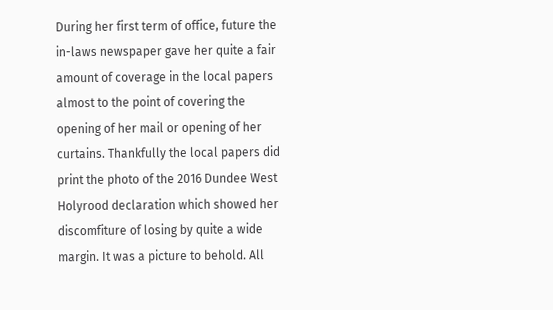During her first term of office, future the in-laws newspaper gave her quite a fair amount of coverage in the local papers almost to the point of covering the opening of her mail or opening of her curtains. Thankfully the local papers did print the photo of the 2016 Dundee West Holyrood declaration which showed her discomfiture of losing by quite a wide margin. It was a picture to behold. All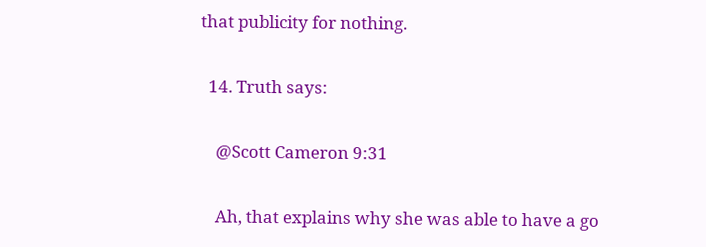that publicity for nothing.

  14. Truth says:

    @Scott Cameron 9:31

    Ah, that explains why she was able to have a go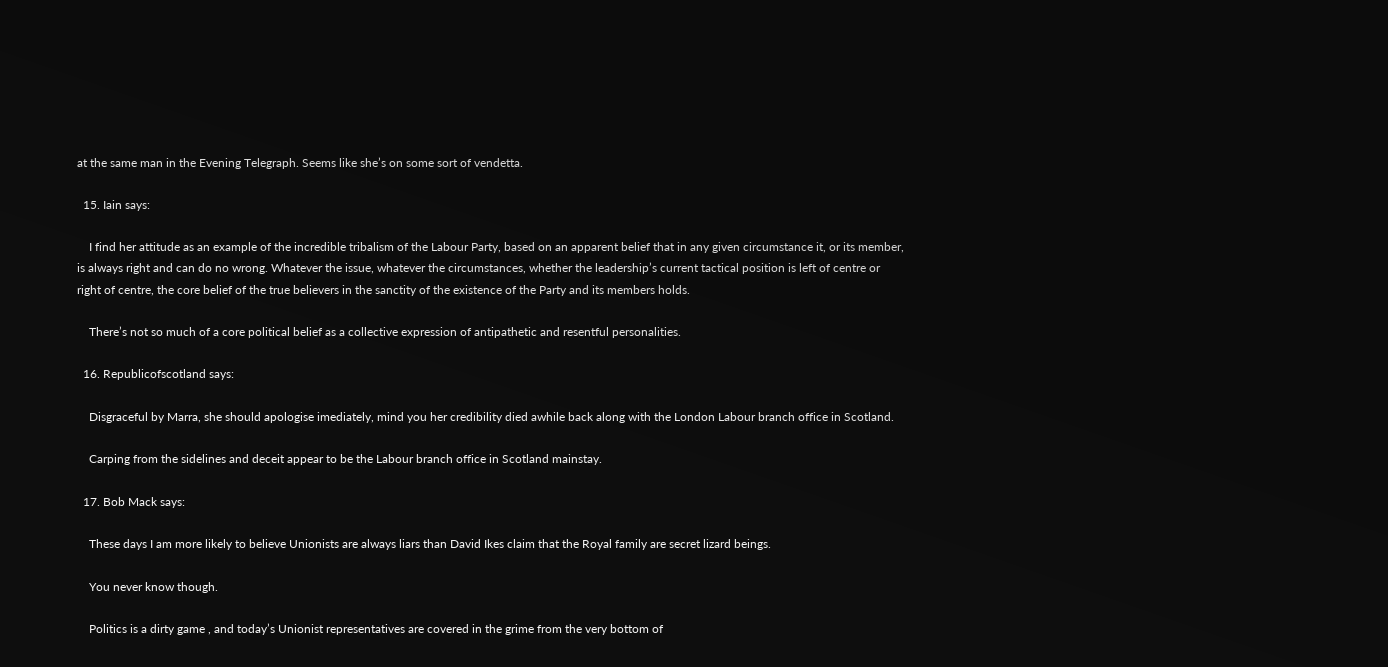at the same man in the Evening Telegraph. Seems like she’s on some sort of vendetta.

  15. Iain says:

    I find her attitude as an example of the incredible tribalism of the Labour Party, based on an apparent belief that in any given circumstance it, or its member, is always right and can do no wrong. Whatever the issue, whatever the circumstances, whether the leadership’s current tactical position is left of centre or right of centre, the core belief of the true believers in the sanctity of the existence of the Party and its members holds.

    There’s not so much of a core political belief as a collective expression of antipathetic and resentful personalities.

  16. Republicofscotland says:

    Disgraceful by Marra, she should apologise imediately, mind you her credibility died awhile back along with the London Labour branch office in Scotland.

    Carping from the sidelines and deceit appear to be the Labour branch office in Scotland mainstay.

  17. Bob Mack says:

    These days I am more likely to believe Unionists are always liars than David Ikes claim that the Royal family are secret lizard beings.

    You never know though.

    Politics is a dirty game , and today’s Unionist representatives are covered in the grime from the very bottom of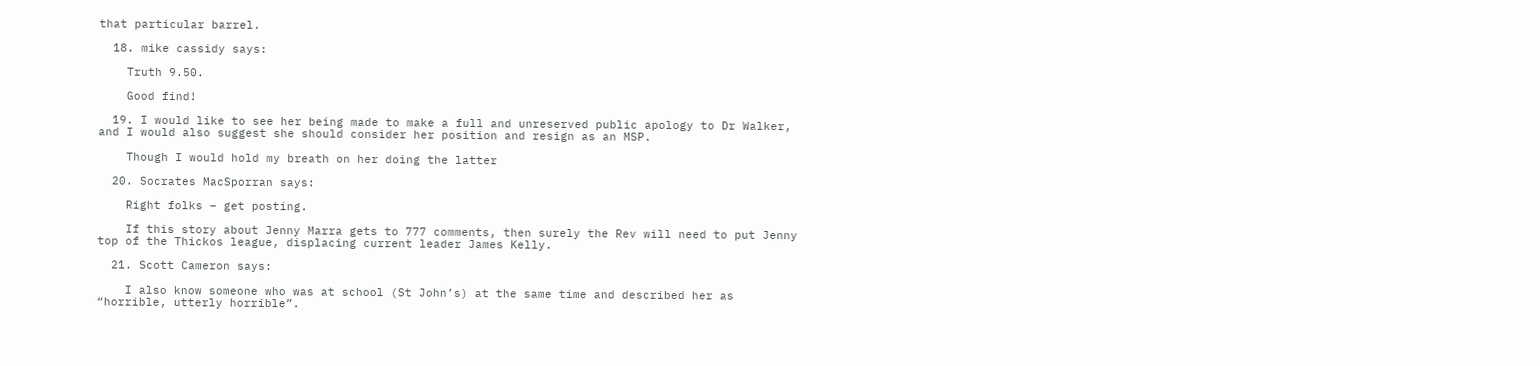that particular barrel.

  18. mike cassidy says:

    Truth 9.50.

    Good find!

  19. I would like to see her being made to make a full and unreserved public apology to Dr Walker, and I would also suggest she should consider her position and resign as an MSP.

    Though I would hold my breath on her doing the latter

  20. Socrates MacSporran says:

    Right folks – get posting.

    If this story about Jenny Marra gets to 777 comments, then surely the Rev will need to put Jenny top of the Thickos league, displacing current leader James Kelly.

  21. Scott Cameron says:

    I also know someone who was at school (St John’s) at the same time and described her as “horrible, utterly horrible”.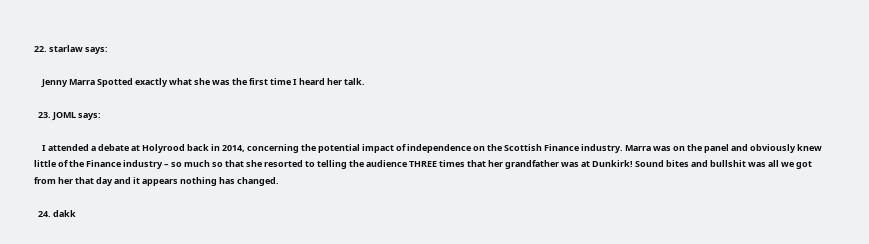22. starlaw says:

    Jenny Marra Spotted exactly what she was the first time I heard her talk.

  23. JOML says:

    I attended a debate at Holyrood back in 2014, concerning the potential impact of independence on the Scottish Finance industry. Marra was on the panel and obviously knew little of the Finance industry – so much so that she resorted to telling the audience THREE times that her grandfather was at Dunkirk! Sound bites and bullshit was all we got from her that day and it appears nothing has changed.

  24. dakk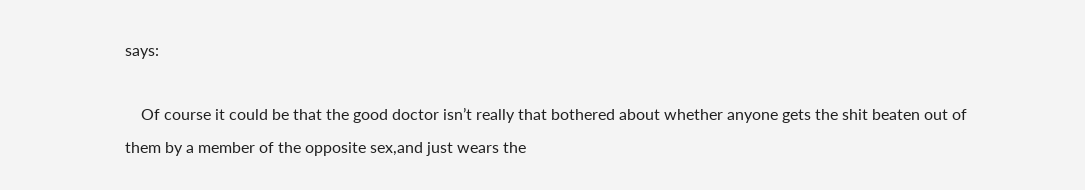says:

    Of course it could be that the good doctor isn’t really that bothered about whether anyone gets the shit beaten out of them by a member of the opposite sex,and just wears the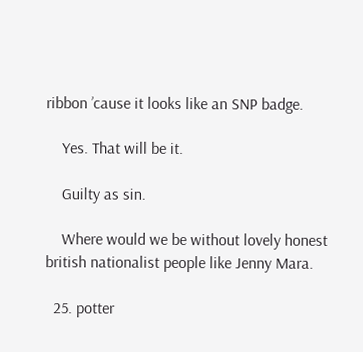ribbon ’cause it looks like an SNP badge.

    Yes. That will be it.

    Guilty as sin.

    Where would we be without lovely honest british nationalist people like Jenny Mara.

  25. potter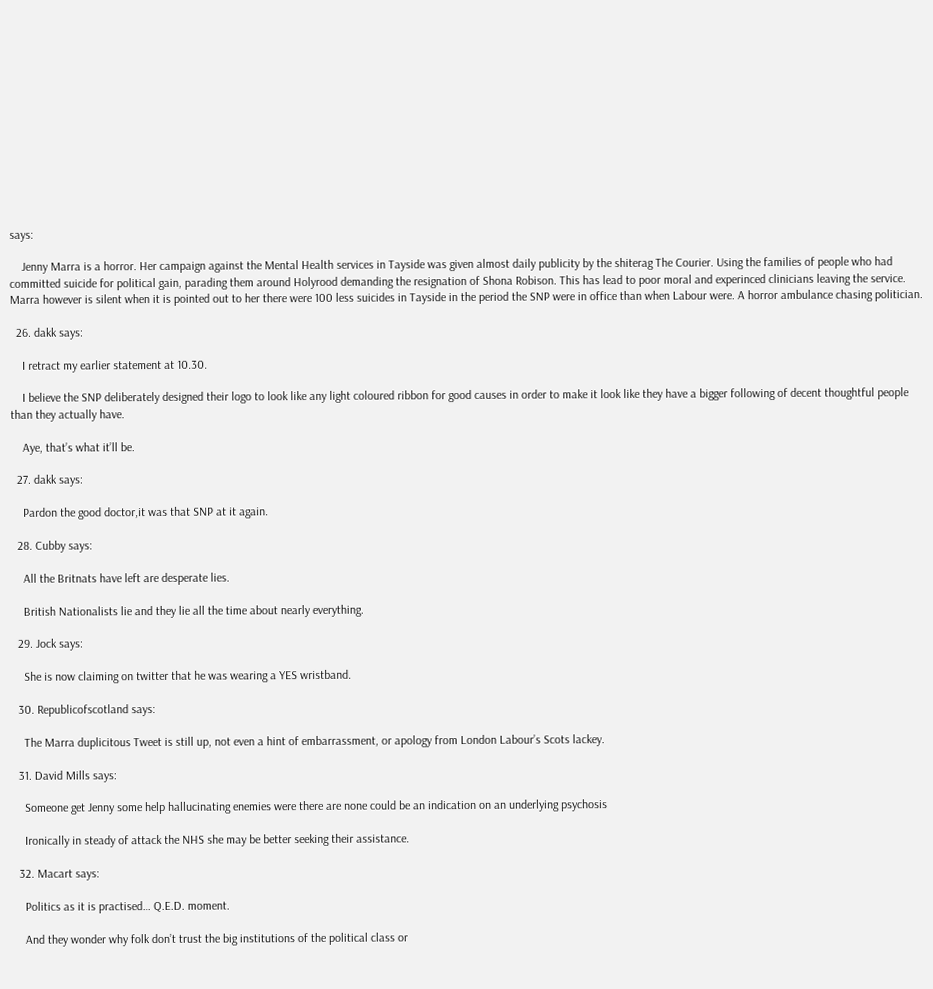says:

    Jenny Marra is a horror. Her campaign against the Mental Health services in Tayside was given almost daily publicity by the shiterag The Courier. Using the families of people who had committed suicide for political gain, parading them around Holyrood demanding the resignation of Shona Robison. This has lead to poor moral and experinced clinicians leaving the service. Marra however is silent when it is pointed out to her there were 100 less suicides in Tayside in the period the SNP were in office than when Labour were. A horror ambulance chasing politician.

  26. dakk says:

    I retract my earlier statement at 10.30.

    I believe the SNP deliberately designed their logo to look like any light coloured ribbon for good causes in order to make it look like they have a bigger following of decent thoughtful people than they actually have.

    Aye, that’s what it’ll be.

  27. dakk says:

    Pardon the good doctor,it was that SNP at it again.

  28. Cubby says:

    All the Britnats have left are desperate lies.

    British Nationalists lie and they lie all the time about nearly everything.

  29. Jock says:

    She is now claiming on twitter that he was wearing a YES wristband.

  30. Republicofscotland says:

    The Marra duplicitous Tweet is still up, not even a hint of embarrassment, or apology from London Labour’s Scots lackey.

  31. David Mills says:

    Someone get Jenny some help hallucinating enemies were there are none could be an indication on an underlying psychosis

    Ironically in steady of attack the NHS she may be better seeking their assistance.

  32. Macart says:

    Politics as it is practised… Q.E.D. moment.

    And they wonder why folk don’t trust the big institutions of the political class or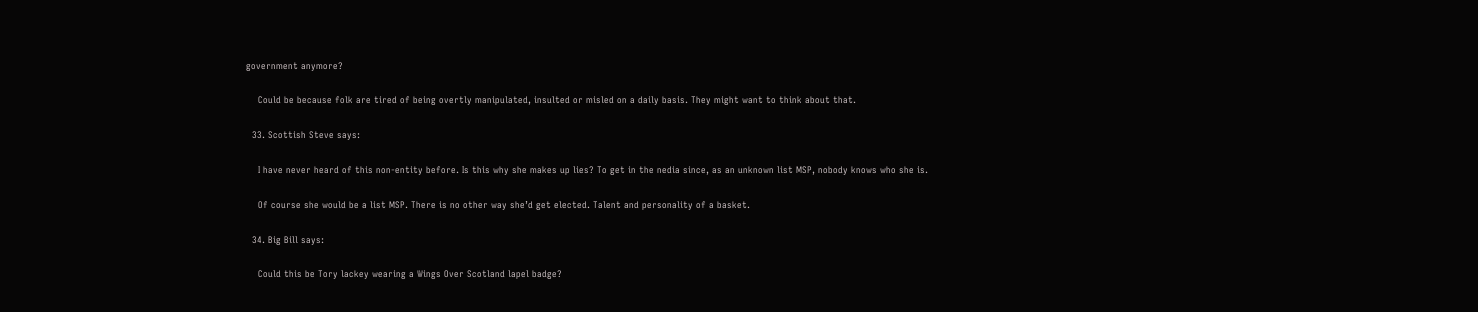government anymore?

    Could be because folk are tired of being overtly manipulated, insulted or misled on a daily basis. They might want to think about that.

  33. Scottish Steve says:

    I have never heard of this non-entity before. Is this why she makes up lies? To get in the nedia since, as an unknown list MSP, nobody knows who she is.

    Of course she would be a list MSP. There is no other way she’d get elected. Talent and personality of a basket.

  34. Big Bill says:

    Could this be Tory lackey wearing a Wings Over Scotland lapel badge?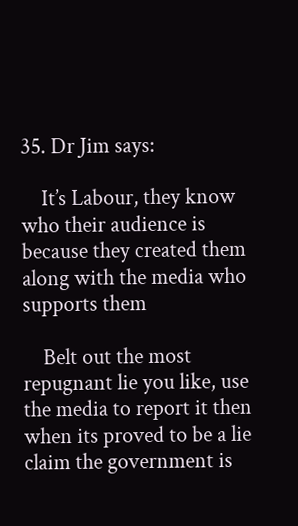35. Dr Jim says:

    It’s Labour, they know who their audience is because they created them along with the media who supports them

    Belt out the most repugnant lie you like, use the media to report it then when its proved to be a lie claim the government is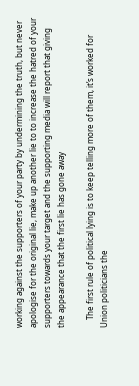working against the supporters of your party by undermining the truth, but never apologise for the original lie, make up another lie to to increase the hatred of your supporters towards your target and the supporting media will report that giving the appearance that the first lie has gone away

    The first rule of political lying is to keep telling more of them, it’s worked for Union politicians the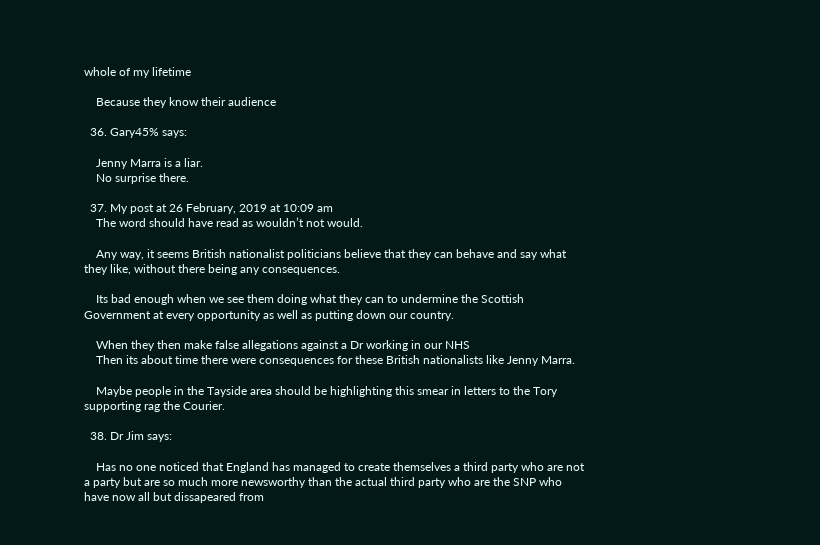whole of my lifetime

    Because they know their audience

  36. Gary45% says:

    Jenny Marra is a liar.
    No surprise there.

  37. My post at 26 February, 2019 at 10:09 am
    The word should have read as wouldn’t not would.

    Any way, it seems British nationalist politicians believe that they can behave and say what they like, without there being any consequences.

    Its bad enough when we see them doing what they can to undermine the Scottish Government at every opportunity as well as putting down our country.

    When they then make false allegations against a Dr working in our NHS
    Then its about time there were consequences for these British nationalists like Jenny Marra.

    Maybe people in the Tayside area should be highlighting this smear in letters to the Tory supporting rag the Courier.

  38. Dr Jim says:

    Has no one noticed that England has managed to create themselves a third party who are not a party but are so much more newsworthy than the actual third party who are the SNP who have now all but dissapeared from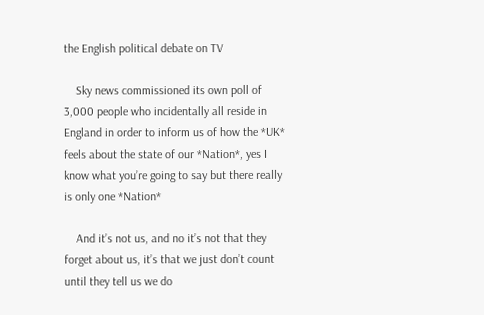the English political debate on TV

    Sky news commissioned its own poll of 3,000 people who incidentally all reside in England in order to inform us of how the *UK* feels about the state of our *Nation*, yes I know what you’re going to say but there really is only one *Nation*

    And it’s not us, and no it’s not that they forget about us, it’s that we just don’t count until they tell us we do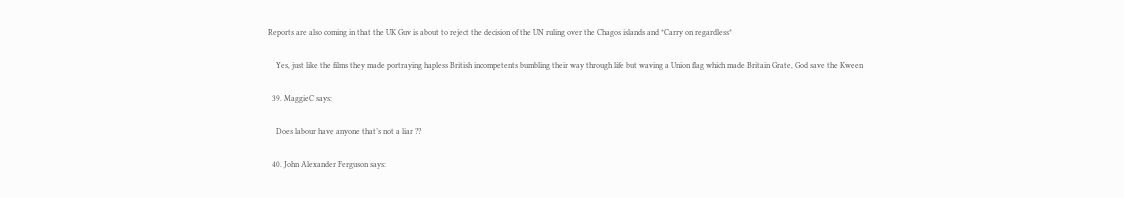Reports are also coming in that the UK Guv is about to reject the decision of the UN ruling over the Chagos islands and *Carry on regardless*

    Yes, just like the films they made portraying hapless British incompetents bumbling their way through life but waving a Union flag which made Britain Grate, God save the Kween

  39. MaggieC says:

    Does labour have anyone that’s not a liar ??

  40. John Alexander Ferguson says: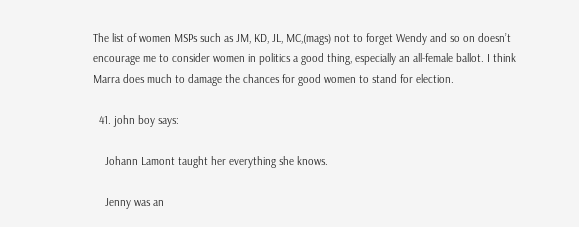The list of women MSPs such as JM, KD, JL, MC,(mags) not to forget Wendy and so on doesn’t encourage me to consider women in politics a good thing, especially an all-female ballot. I think Marra does much to damage the chances for good women to stand for election.

  41. john boy says:

    Johann Lamont taught her everything she knows.

    Jenny was an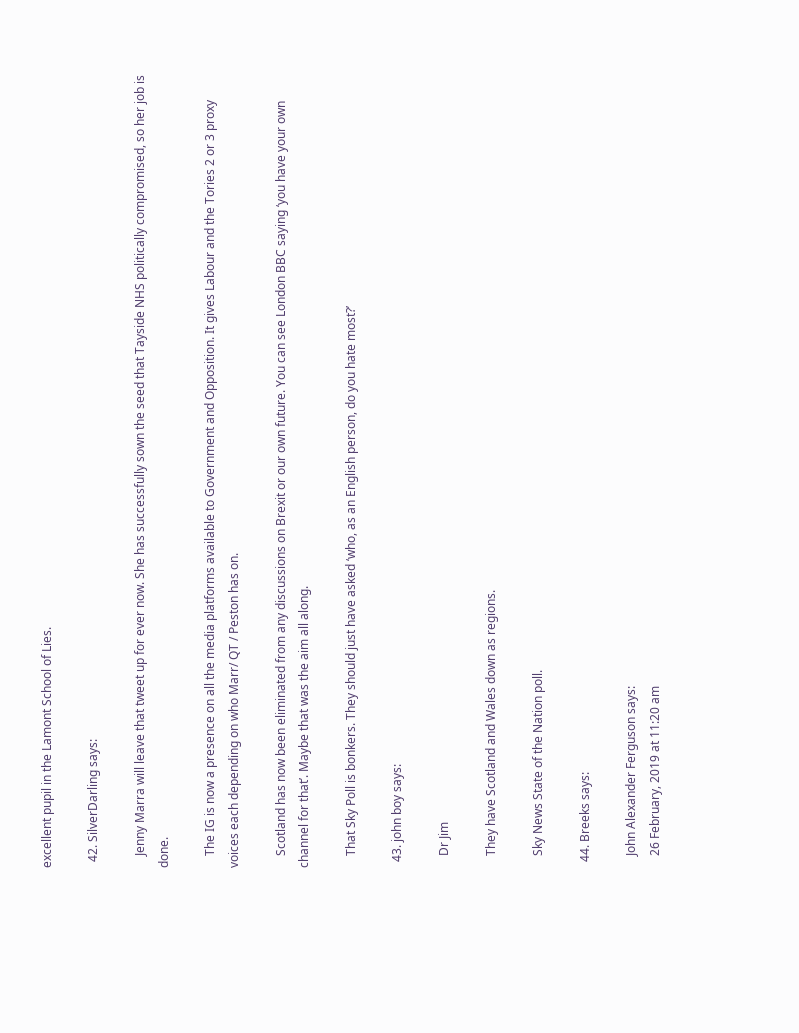excellent pupil in the Lamont School of Lies.

  42. SilverDarling says:

    Jenny Marra will leave that tweet up for ever now. She has successfully sown the seed that Tayside NHS politically compromised, so her job is done.

    The IG is now a presence on all the media platforms available to Government and Opposition. It gives Labour and the Tories 2 or 3 proxy voices each depending on who Marr/ QT / Peston has on.

    Scotland has now been eliminated from any discussions on Brexit or our own future. You can see London BBC saying ‘you have your own channel for that’. Maybe that was the aim all along.

    That Sky Poll is bonkers. They should just have asked ‘who, as an English person, do you hate most?’

  43. john boy says:

    Dr Jim

    They have Scotland and Wales down as regions.

    Sky News State of the Nation poll.

  44. Breeks says:

    John Alexander Ferguson says:
    26 February, 2019 at 11:20 am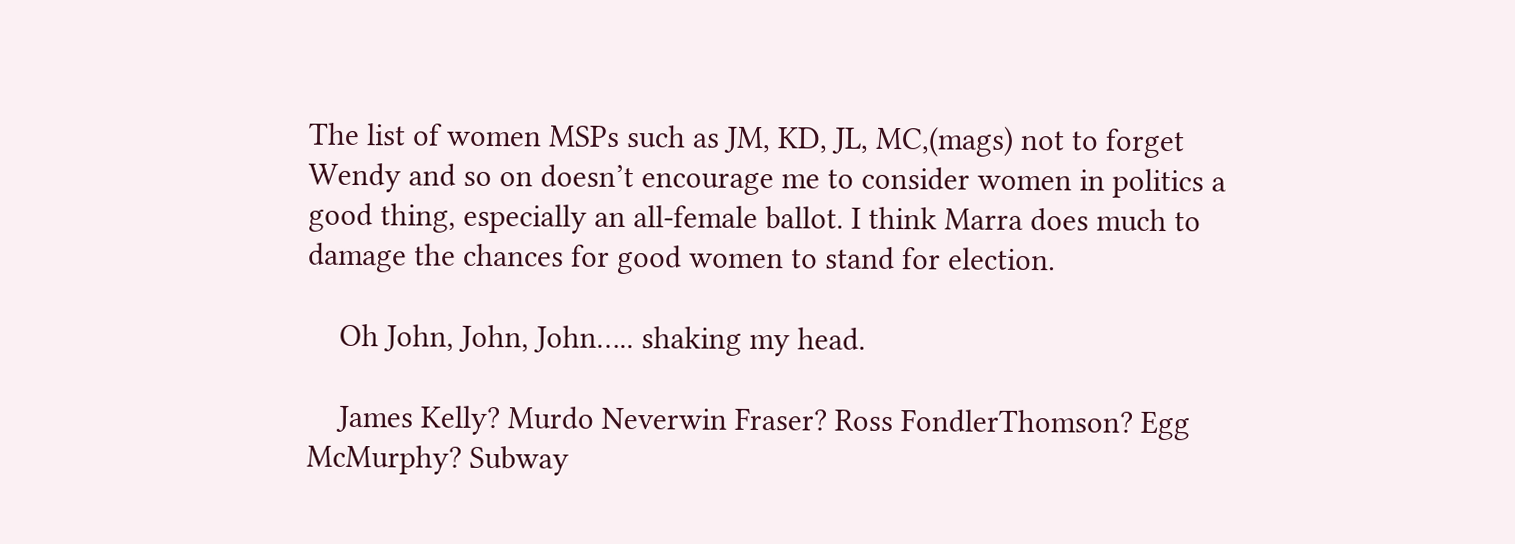The list of women MSPs such as JM, KD, JL, MC,(mags) not to forget Wendy and so on doesn’t encourage me to consider women in politics a good thing, especially an all-female ballot. I think Marra does much to damage the chances for good women to stand for election.

    Oh John, John, John….. shaking my head.

    James Kelly? Murdo Neverwin Fraser? Ross FondlerThomson? Egg McMurphy? Subway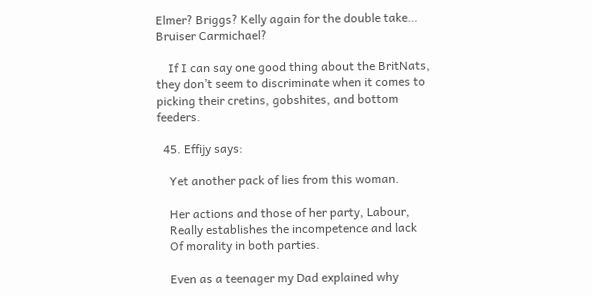Elmer? Briggs? Kelly again for the double take… Bruiser Carmichael?

    If I can say one good thing about the BritNats, they don’t seem to discriminate when it comes to picking their cretins, gobshites, and bottom feeders.

  45. Effijy says:

    Yet another pack of lies from this woman.

    Her actions and those of her party, Labour,
    Really establishes the incompetence and lack
    Of morality in both parties.

    Even as a teenager my Dad explained why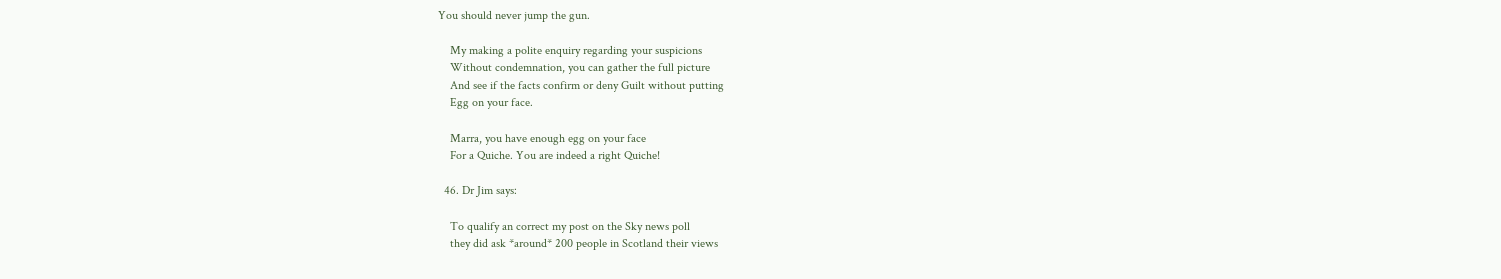You should never jump the gun.

    My making a polite enquiry regarding your suspicions
    Without condemnation, you can gather the full picture
    And see if the facts confirm or deny Guilt without putting
    Egg on your face.

    Marra, you have enough egg on your face
    For a Quiche. You are indeed a right Quiche!

  46. Dr Jim says:

    To qualify an correct my post on the Sky news poll
    they did ask *around* 200 people in Scotland their views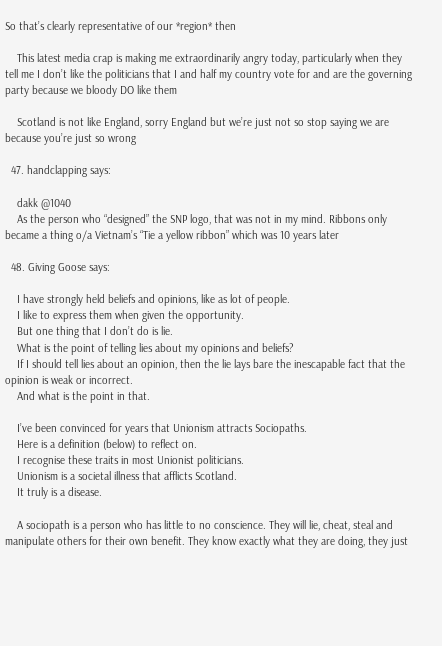So that’s clearly representative of our *region* then

    This latest media crap is making me extraordinarily angry today, particularly when they tell me I don’t like the politicians that I and half my country vote for and are the governing party because we bloody DO like them

    Scotland is not like England, sorry England but we’re just not so stop saying we are because you’re just so wrong

  47. handclapping says:

    dakk @1040
    As the person who “designed” the SNP logo, that was not in my mind. Ribbons only became a thing o/a Vietnam’s “Tie a yellow ribbon” which was 10 years later

  48. Giving Goose says:

    I have strongly held beliefs and opinions, like as lot of people.
    I like to express them when given the opportunity.
    But one thing that I don’t do is lie.
    What is the point of telling lies about my opinions and beliefs?
    If I should tell lies about an opinion, then the lie lays bare the inescapable fact that the opinion is weak or incorrect.
    And what is the point in that.

    I’ve been convinced for years that Unionism attracts Sociopaths.
    Here is a definition (below) to reflect on.
    I recognise these traits in most Unionist politicians.
    Unionism is a societal illness that afflicts Scotland.
    It truly is a disease.

    A sociopath is a person who has little to no conscience. They will lie, cheat, steal and manipulate others for their own benefit. They know exactly what they are doing, they just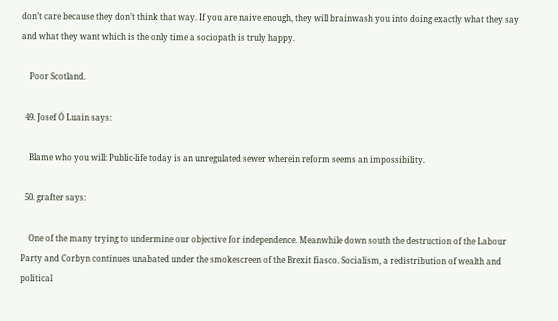don’t care because they don’t think that way. If you are naive enough, they will brainwash you into doing exactly what they say and what they want which is the only time a sociopath is truly happy.

    Poor Scotland.

  49. Josef Ó Luain says:

    Blame who you will: Public-life today is an unregulated sewer wherein reform seems an impossibility.

  50. grafter says:

    One of the many trying to undermine our objective for independence. Meanwhile down south the destruction of the Labour Party and Corbyn continues unabated under the smokescreen of the Brexit fiasco. Socialism, a redistribution of wealth and political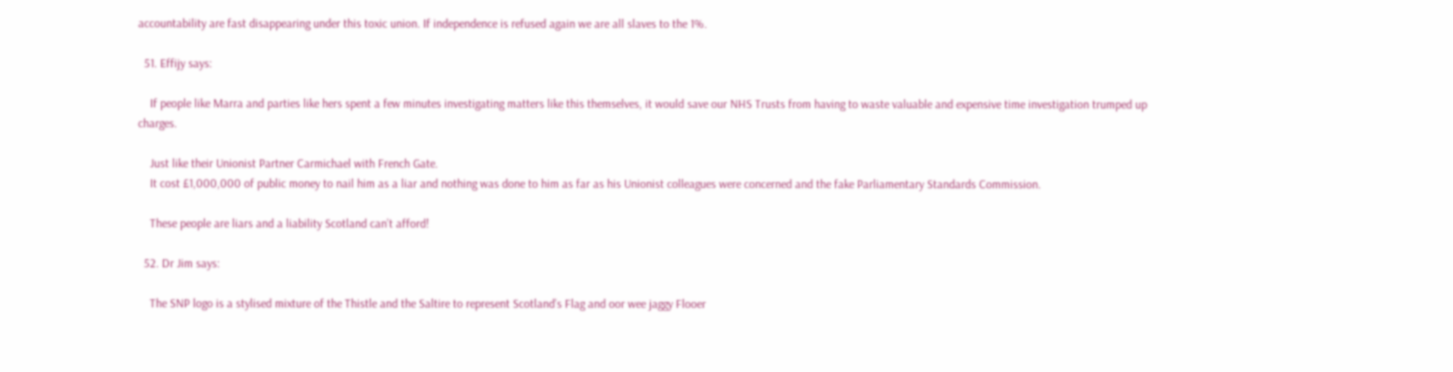accountability are fast disappearing under this toxic union. If independence is refused again we are all slaves to the 1%.

  51. Effijy says:

    If people like Marra and parties like hers spent a few minutes investigating matters like this themselves, it would save our NHS Trusts from having to waste valuable and expensive time investigation trumped up charges.

    Just like their Unionist Partner Carmichael with French Gate.
    It cost £1,000,000 of public money to nail him as a liar and nothing was done to him as far as his Unionist colleagues were concerned and the fake Parliamentary Standards Commission.

    These people are liars and a liability Scotland can’t afford!

  52. Dr Jim says:

    The SNP logo is a stylised mixture of the Thistle and the Saltire to represent Scotland’s Flag and oor wee jaggy Flooer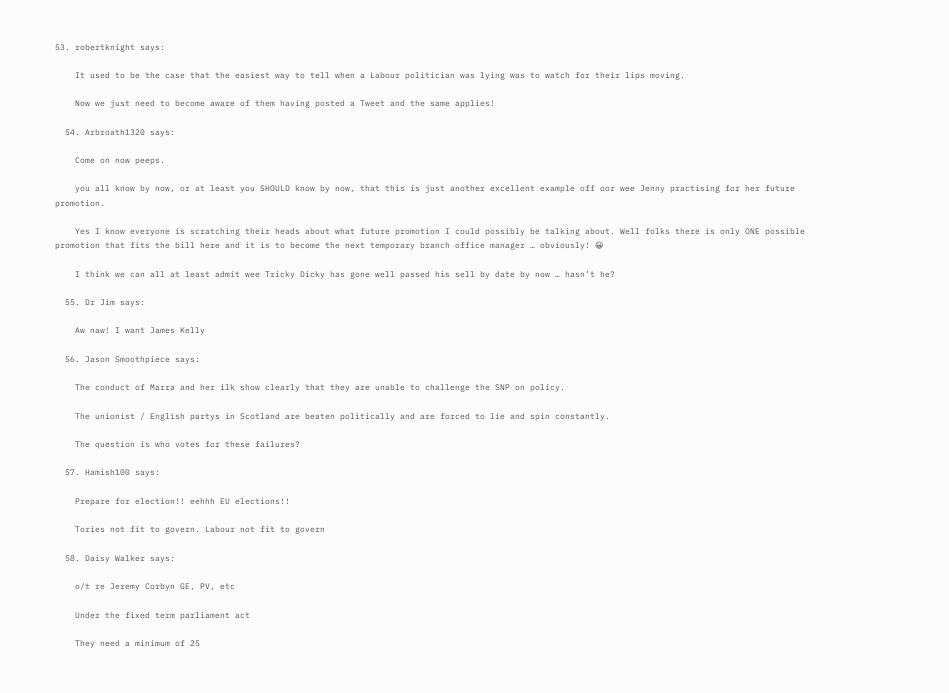53. robertknight says:

    It used to be the case that the easiest way to tell when a Labour politician was lying was to watch for their lips moving.

    Now we just need to become aware of them having posted a Tweet and the same applies!

  54. Arbroath1320 says:

    Come on now peeps.

    you all know by now, or at least you SHOULD know by now, that this is just another excellent example off oor wee Jenny practising for her future promotion.

    Yes I know everyone is scratching their heads about what future promotion I could possibly be talking about. Well folks there is only ONE possible promotion that fits the bill here and it is to become the next temporary branch office manager … obviously! 😀

    I think we can all at least admit wee Tricky Dicky has gone well passed his sell by date by now … hasn’t he?

  55. Dr Jim says:

    Aw naw! I want James Kelly

  56. Jason Smoothpiece says:

    The conduct of Marra and her ilk show clearly that they are unable to challenge the SNP on policy.

    The unionist / English partys in Scotland are beaten politically and are forced to lie and spin constantly.

    The question is who votes for these failures?

  57. Hamish100 says:

    Prepare for election!! eehhh EU elections!!

    Tories not fit to govern. Labour not fit to govern

  58. Daisy Walker says:

    o/t re Jeremy Corbyn GE, PV, etc

    Under the fixed term parliament act

    They need a minimum of 25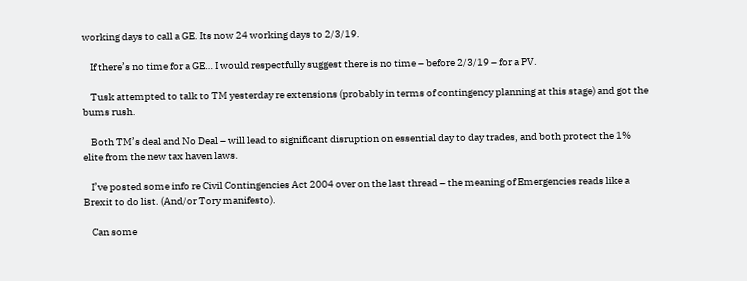working days to call a GE. Its now 24 working days to 2/3/19.

    If there’s no time for a GE… I would respectfully suggest there is no time – before 2/3/19 – for a PV.

    Tusk attempted to talk to TM yesterday re extensions (probably in terms of contingency planning at this stage) and got the bums rush.

    Both TM’s deal and No Deal – will lead to significant disruption on essential day to day trades, and both protect the 1% elite from the new tax haven laws.

    I’ve posted some info re Civil Contingencies Act 2004 over on the last thread – the meaning of Emergencies reads like a Brexit to do list. (And/or Tory manifesto).

    Can some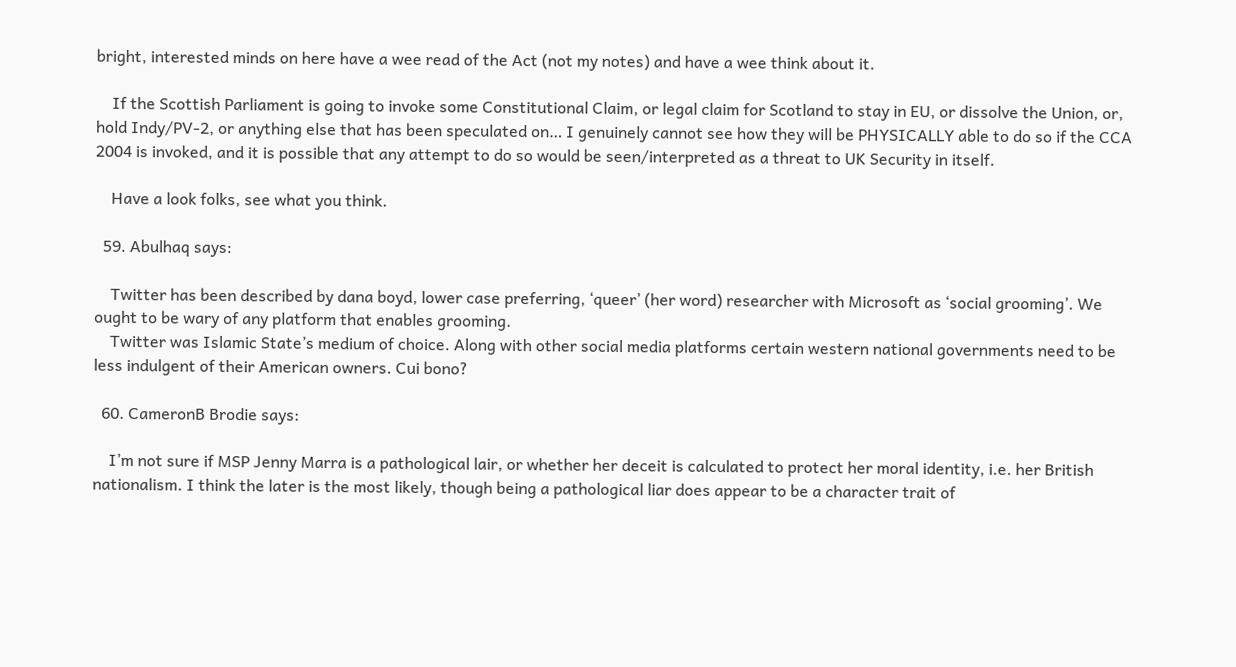bright, interested minds on here have a wee read of the Act (not my notes) and have a wee think about it.

    If the Scottish Parliament is going to invoke some Constitutional Claim, or legal claim for Scotland to stay in EU, or dissolve the Union, or, hold Indy/PV-2, or anything else that has been speculated on… I genuinely cannot see how they will be PHYSICALLY able to do so if the CCA 2004 is invoked, and it is possible that any attempt to do so would be seen/interpreted as a threat to UK Security in itself.

    Have a look folks, see what you think.

  59. Abulhaq says:

    Twitter has been described by dana boyd, lower case preferring, ‘queer’ (her word) researcher with Microsoft as ‘social grooming’. We ought to be wary of any platform that enables grooming.
    Twitter was Islamic State’s medium of choice. Along with other social media platforms certain western national governments need to be less indulgent of their American owners. Cui bono?

  60. CameronB Brodie says:

    I’m not sure if MSP Jenny Marra is a pathological lair, or whether her deceit is calculated to protect her moral identity, i.e. her British nationalism. I think the later is the most likely, though being a pathological liar does appear to be a character trait of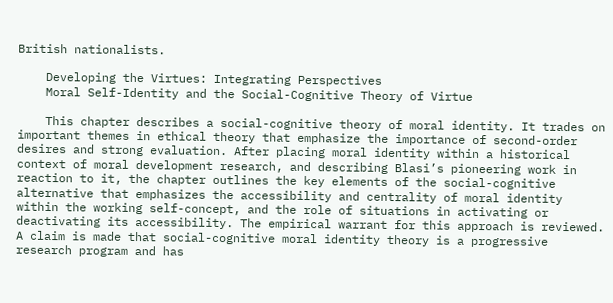British nationalists.

    Developing the Virtues: Integrating Perspectives
    Moral Self-Identity and the Social-Cognitive Theory of Virtue

    This chapter describes a social-cognitive theory of moral identity. It trades on important themes in ethical theory that emphasize the importance of second-order desires and strong evaluation. After placing moral identity within a historical context of moral development research, and describing Blasi’s pioneering work in reaction to it, the chapter outlines the key elements of the social-cognitive alternative that emphasizes the accessibility and centrality of moral identity within the working self-concept, and the role of situations in activating or deactivating its accessibility. The empirical warrant for this approach is reviewed. A claim is made that social-cognitive moral identity theory is a progressive research program and has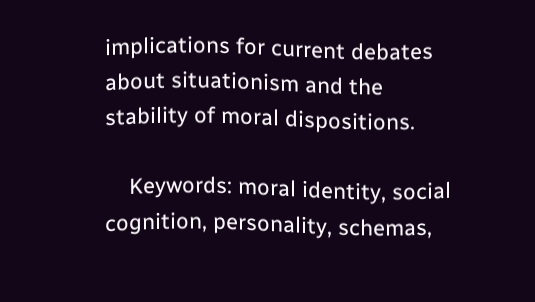implications for current debates about situationism and the stability of moral dispositions.

    Keywords: moral identity, social cognition, personality, schemas,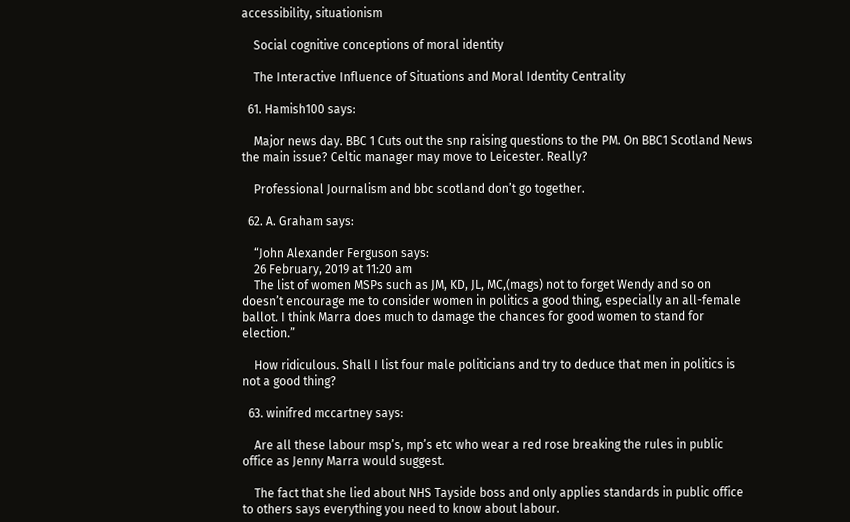accessibility, situationism

    Social cognitive conceptions of moral identity

    The Interactive Influence of Situations and Moral Identity Centrality

  61. Hamish100 says:

    Major news day. BBC 1 Cuts out the snp raising questions to the PM. On BBC1 Scotland News the main issue? Celtic manager may move to Leicester. Really?

    Professional Journalism and bbc scotland don’t go together.

  62. A. Graham says:

    “John Alexander Ferguson says:
    26 February, 2019 at 11:20 am
    The list of women MSPs such as JM, KD, JL, MC,(mags) not to forget Wendy and so on doesn’t encourage me to consider women in politics a good thing, especially an all-female ballot. I think Marra does much to damage the chances for good women to stand for election.”

    How ridiculous. Shall I list four male politicians and try to deduce that men in politics is not a good thing?

  63. winifred mccartney says:

    Are all these labour msp’s, mp’s etc who wear a red rose breaking the rules in public office as Jenny Marra would suggest.

    The fact that she lied about NHS Tayside boss and only applies standards in public office to others says everything you need to know about labour.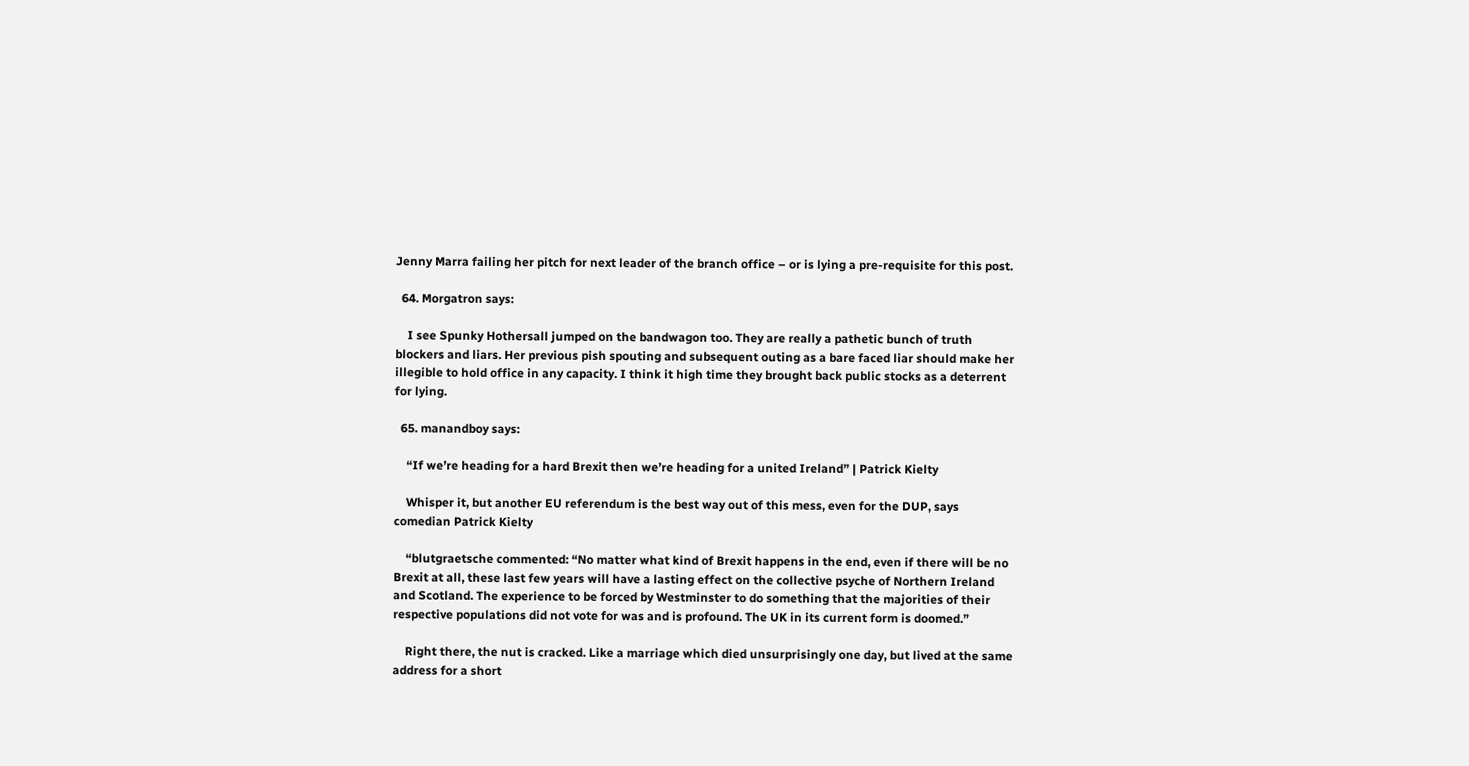Jenny Marra failing her pitch for next leader of the branch office – or is lying a pre-requisite for this post.

  64. Morgatron says:

    I see Spunky Hothersall jumped on the bandwagon too. They are really a pathetic bunch of truth blockers and liars. Her previous pish spouting and subsequent outing as a bare faced liar should make her illegible to hold office in any capacity. I think it high time they brought back public stocks as a deterrent for lying.

  65. manandboy says:

    “If we’re heading for a hard Brexit then we’re heading for a united Ireland” | Patrick Kielty

    Whisper it, but another EU referendum is the best way out of this mess, even for the DUP, says comedian Patrick Kielty

    “blutgraetsche commented: “No matter what kind of Brexit happens in the end, even if there will be no Brexit at all, these last few years will have a lasting effect on the collective psyche of Northern Ireland and Scotland. The experience to be forced by Westminster to do something that the majorities of their respective populations did not vote for was and is profound. The UK in its current form is doomed.”

    Right there, the nut is cracked. Like a marriage which died unsurprisingly one day, but lived at the same address for a short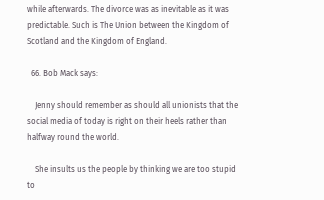while afterwards. The divorce was as inevitable as it was predictable. Such is The Union between the Kingdom of Scotland and the Kingdom of England.

  66. Bob Mack says:

    Jenny should remember as should all unionists that the social media of today is right on their heels rather than halfway round the world.

    She insults us the people by thinking we are too stupid to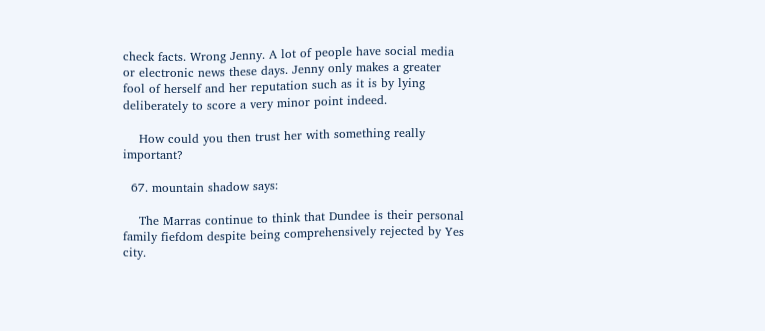check facts. Wrong Jenny. A lot of people have social media or electronic news these days. Jenny only makes a greater fool of herself and her reputation such as it is by lying deliberately to score a very minor point indeed.

    How could you then trust her with something really important?

  67. mountain shadow says:

    The Marras continue to think that Dundee is their personal family fiefdom despite being comprehensively rejected by Yes city.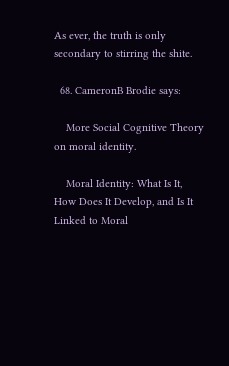As ever, the truth is only secondary to stirring the shite.

  68. CameronB Brodie says:

    More Social Cognitive Theory on moral identity.

    Moral Identity: What Is It, How Does It Develop, and Is It Linked to Moral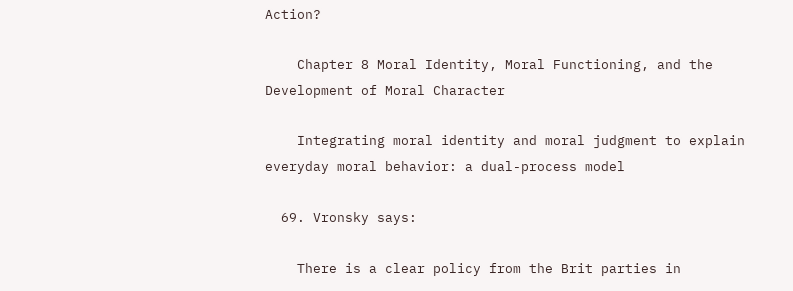Action?

    Chapter 8 Moral Identity, Moral Functioning, and the Development of Moral Character

    Integrating moral identity and moral judgment to explain everyday moral behavior: a dual-process model

  69. Vronsky says:

    There is a clear policy from the Brit parties in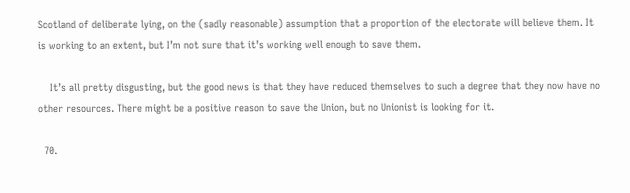Scotland of deliberate lying, on the (sadly reasonable) assumption that a proportion of the electorate will believe them. It is working to an extent, but I’m not sure that it’s working well enough to save them.

    It’s all pretty disgusting, but the good news is that they have reduced themselves to such a degree that they now have no other resources. There might be a positive reason to save the Union, but no Unionist is looking for it.

  70.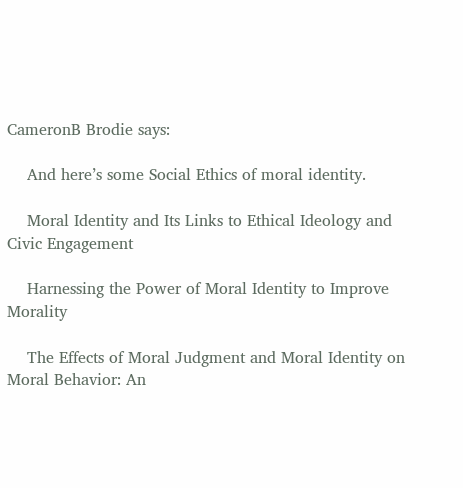CameronB Brodie says:

    And here’s some Social Ethics of moral identity.

    Moral Identity and Its Links to Ethical Ideology and Civic Engagement

    Harnessing the Power of Moral Identity to Improve Morality

    The Effects of Moral Judgment and Moral Identity on Moral Behavior: An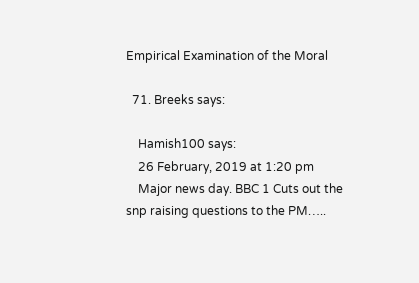Empirical Examination of the Moral

  71. Breeks says:

    Hamish100 says:
    26 February, 2019 at 1:20 pm
    Major news day. BBC 1 Cuts out the snp raising questions to the PM…..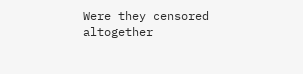Were they censored altogether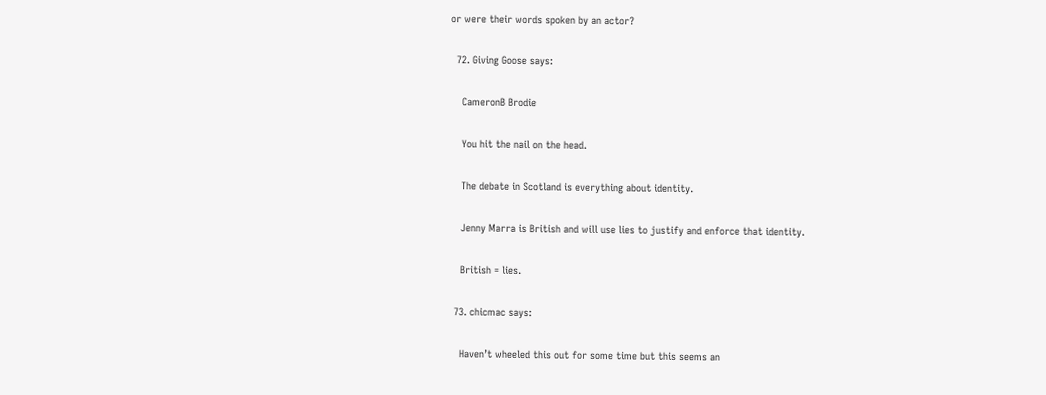or were their words spoken by an actor?

  72. Giving Goose says:

    CameronB Brodie

    You hit the nail on the head.

    The debate in Scotland is everything about identity.

    Jenny Marra is British and will use lies to justify and enforce that identity.

    British = lies.

  73. chicmac says:

    Haven’t wheeled this out for some time but this seems an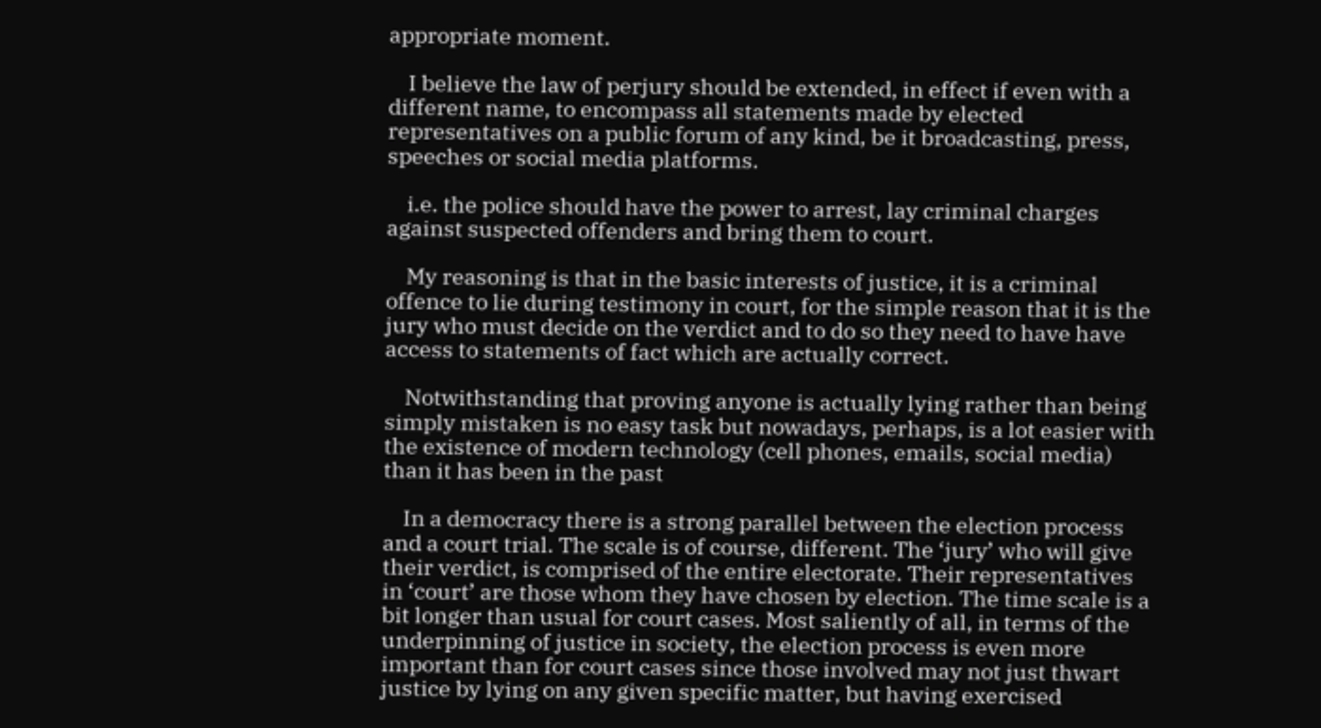appropriate moment.

    I believe the law of perjury should be extended, in effect if even with a different name, to encompass all statements made by elected representatives on a public forum of any kind, be it broadcasting, press, speeches or social media platforms.

    i.e. the police should have the power to arrest, lay criminal charges against suspected offenders and bring them to court.

    My reasoning is that in the basic interests of justice, it is a criminal offence to lie during testimony in court, for the simple reason that it is the jury who must decide on the verdict and to do so they need to have have access to statements of fact which are actually correct.

    Notwithstanding that proving anyone is actually lying rather than being simply mistaken is no easy task but nowadays, perhaps, is a lot easier with the existence of modern technology (cell phones, emails, social media) than it has been in the past

    In a democracy there is a strong parallel between the election process and a court trial. The scale is of course, different. The ‘jury’ who will give their verdict, is comprised of the entire electorate. Their representatives in ‘court’ are those whom they have chosen by election. The time scale is a bit longer than usual for court cases. Most saliently of all, in terms of the underpinning of justice in society, the election process is even more important than for court cases since those involved may not just thwart justice by lying on any given specific matter, but having exercised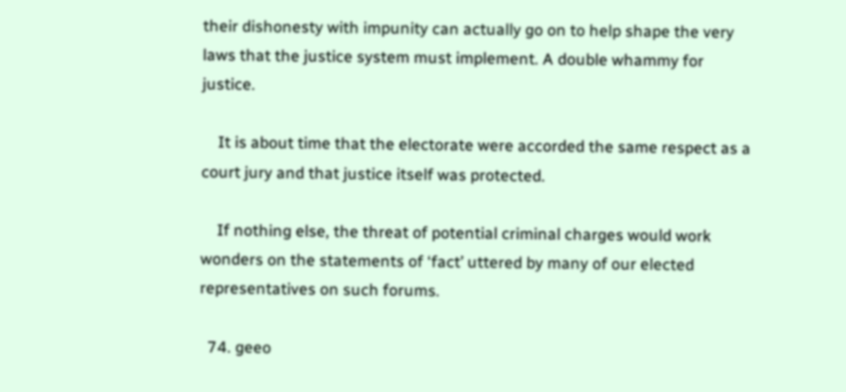their dishonesty with impunity can actually go on to help shape the very laws that the justice system must implement. A double whammy for justice.

    It is about time that the electorate were accorded the same respect as a court jury and that justice itself was protected.

    If nothing else, the threat of potential criminal charges would work wonders on the statements of ‘fact’ uttered by many of our elected representatives on such forums.

  74. geeo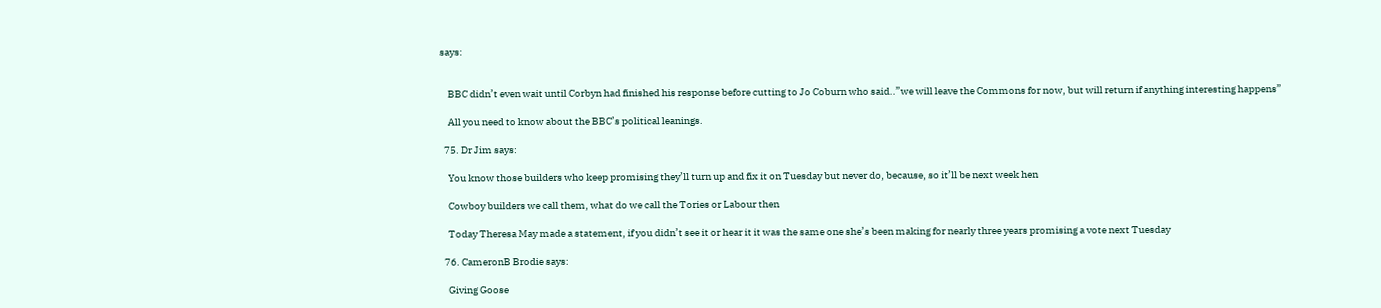says:


    BBC didn’t even wait until Corbyn had finished his response before cutting to Jo Coburn who said..”we will leave the Commons for now, but will return if anything interesting happens”

    All you need to know about the BBC’s political leanings.

  75. Dr Jim says:

    You know those builders who keep promising they’ll turn up and fix it on Tuesday but never do, because, so it’ll be next week hen

    Cowboy builders we call them, what do we call the Tories or Labour then

    Today Theresa May made a statement, if you didn’t see it or hear it it was the same one she’s been making for nearly three years promising a vote next Tuesday

  76. CameronB Brodie says:

    Giving Goose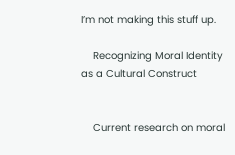I’m not making this stuff up.

    Recognizing Moral Identity as a Cultural Construct


    Current research on moral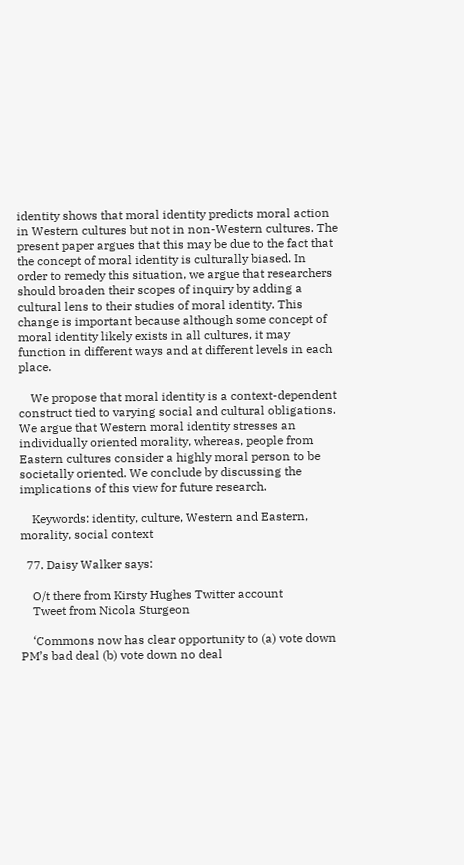identity shows that moral identity predicts moral action in Western cultures but not in non-Western cultures. The present paper argues that this may be due to the fact that the concept of moral identity is culturally biased. In order to remedy this situation, we argue that researchers should broaden their scopes of inquiry by adding a cultural lens to their studies of moral identity. This change is important because although some concept of moral identity likely exists in all cultures, it may function in different ways and at different levels in each place.

    We propose that moral identity is a context-dependent construct tied to varying social and cultural obligations. We argue that Western moral identity stresses an individually oriented morality, whereas, people from Eastern cultures consider a highly moral person to be societally oriented. We conclude by discussing the implications of this view for future research.

    Keywords: identity, culture, Western and Eastern, morality, social context

  77. Daisy Walker says:

    O/t there from Kirsty Hughes Twitter account
    Tweet from Nicola Sturgeon

    ‘Commons now has clear opportunity to (a) vote down PM’s bad deal (b) vote down no deal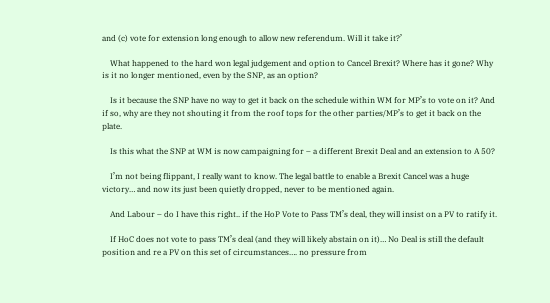and (c) vote for extension long enough to allow new referendum. Will it take it?’

    What happened to the hard won legal judgement and option to Cancel Brexit? Where has it gone? Why is it no longer mentioned, even by the SNP, as an option?

    Is it because the SNP have no way to get it back on the schedule within WM for MP’s to vote on it? And if so, why are they not shouting it from the roof tops for the other parties/MP’s to get it back on the plate.

    Is this what the SNP at WM is now campaigning for – a different Brexit Deal and an extension to A 50?

    I’m not being flippant, I really want to know. The legal battle to enable a Brexit Cancel was a huge victory… and now its just been quietly dropped, never to be mentioned again.

    And Labour – do I have this right.. if the HoP Vote to Pass TM’s deal, they will insist on a PV to ratify it.

    If HoC does not vote to pass TM’s deal (and they will likely abstain on it)… No Deal is still the default position and re a PV on this set of circumstances…. no pressure from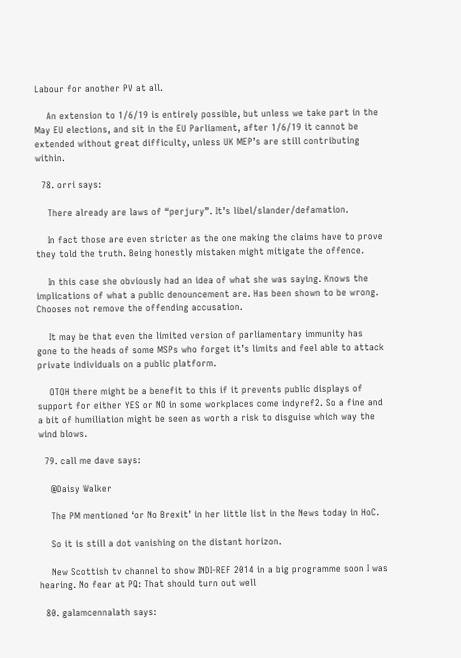Labour for another PV at all.

    An extension to 1/6/19 is entirely possible, but unless we take part in the May EU elections, and sit in the EU Parliament, after 1/6/19 it cannot be extended without great difficulty, unless UK MEP’s are still contributing within.

  78. orri says:

    There already are laws of “perjury”. It’s libel/slander/defamation.

    In fact those are even stricter as the one making the claims have to prove they told the truth. Being honestly mistaken might mitigate the offence.

    In this case she obviously had an idea of what she was saying. Knows the implications of what a public denouncement are. Has been shown to be wrong. Chooses not remove the offending accusation.

    It may be that even the limited version of parliamentary immunity has gone to the heads of some MSPs who forget it’s limits and feel able to attack private individuals on a public platform.

    OTOH there might be a benefit to this if it prevents public displays of support for either YES or NO in some workplaces come indyref2. So a fine and a bit of humiliation might be seen as worth a risk to disguise which way the wind blows.

  79. call me dave says:

    @Daisy Walker

    The PM mentioned ‘or No Brexit’ in her little list in the News today in HoC.

    So it is still a dot vanishing on the distant horizon.

    New Scottish tv channel to show INDI-REF 2014 in a big programme soon I was hearing. No fear at PQ: That should turn out well

  80. galamcennalath says: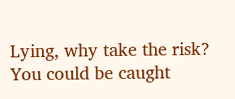Lying, why take the risk? You could be caught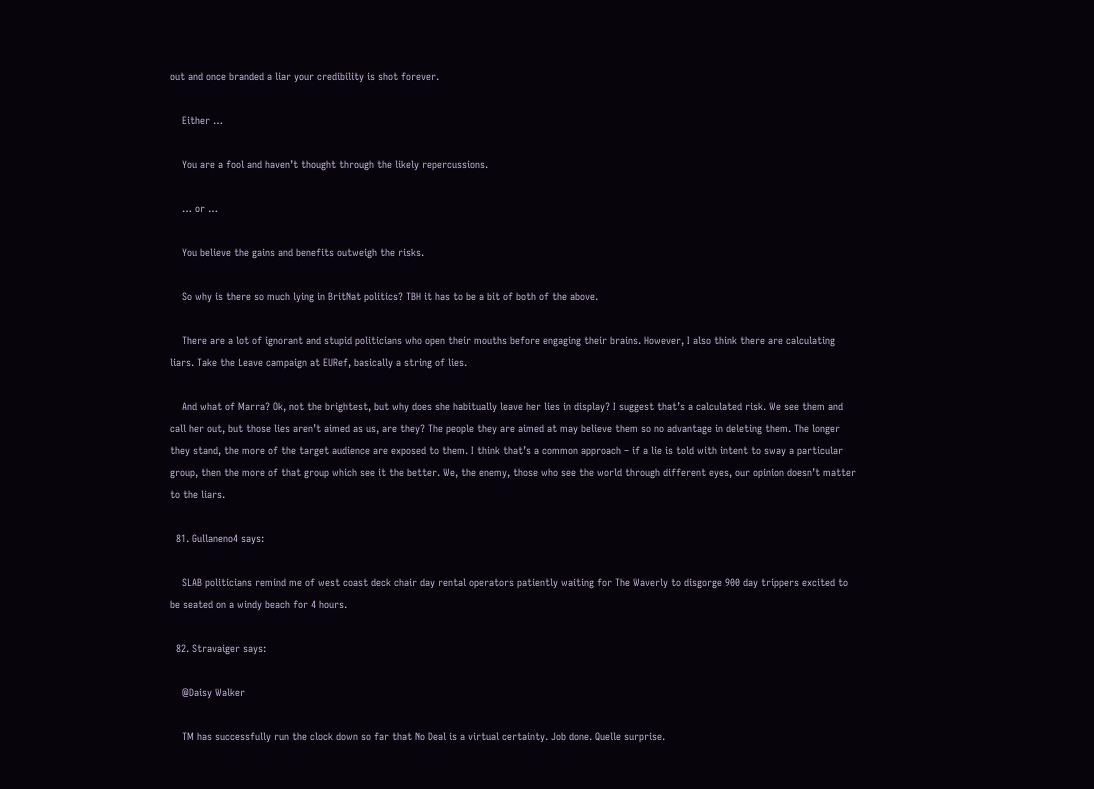out and once branded a liar your credibility is shot forever.

    Either …

    You are a fool and haven’t thought through the likely repercussions.

    … or …

    You believe the gains and benefits outweigh the risks.

    So why is there so much lying in BritNat politics? TBH it has to be a bit of both of the above.

    There are a lot of ignorant and stupid politicians who open their mouths before engaging their brains. However, I also think there are calculating liars. Take the Leave campaign at EURef, basically a string of lies.

    And what of Marra? Ok, not the brightest, but why does she habitually leave her lies in display? I suggest that’s a calculated risk. We see them and call her out, but those lies aren’t aimed as us, are they? The people they are aimed at may believe them so no advantage in deleting them. The longer they stand, the more of the target audience are exposed to them. I think that’s a common approach – if a lie is told with intent to sway a particular group, then the more of that group which see it the better. We, the enemy, those who see the world through different eyes, our opinion doesn’t matter to the liars.

  81. Gullaneno4 says:

    SLAB politicians remind me of west coast deck chair day rental operators patiently waiting for The Waverly to disgorge 900 day trippers excited to be seated on a windy beach for 4 hours.

  82. Stravaiger says:

    @Daisy Walker

    TM has successfully run the clock down so far that No Deal is a virtual certainty. Job done. Quelle surprise.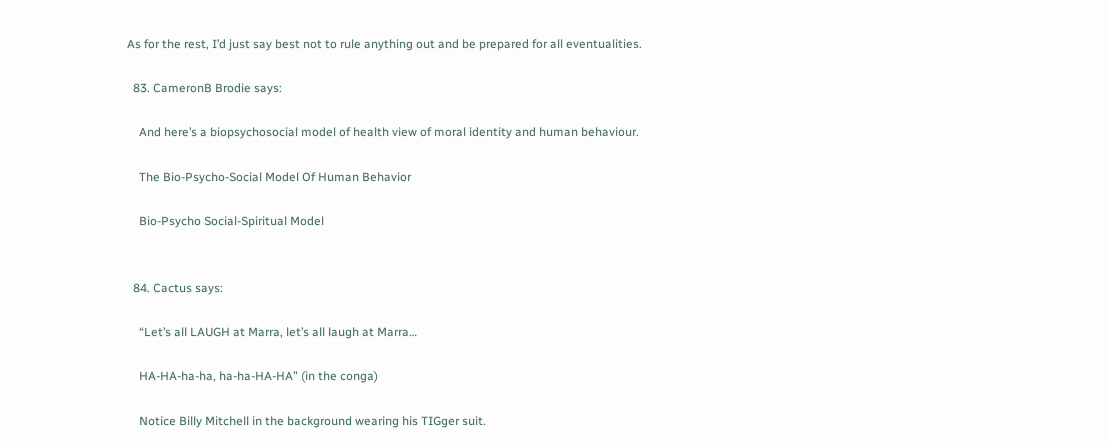As for the rest, I’d just say best not to rule anything out and be prepared for all eventualities.

  83. CameronB Brodie says:

    And here’s a biopsychosocial model of health view of moral identity and human behaviour.

    The Bio-Psycho-Social Model Of Human Behavior

    Bio-Psycho Social-Spiritual Model


  84. Cactus says:

    “Let’s all LAUGH at Marra, let’s all laugh at Marra…

    HA-HA-ha-ha, ha-ha-HA-HA” (in the conga)

    Notice Billy Mitchell in the background wearing his TIGger suit.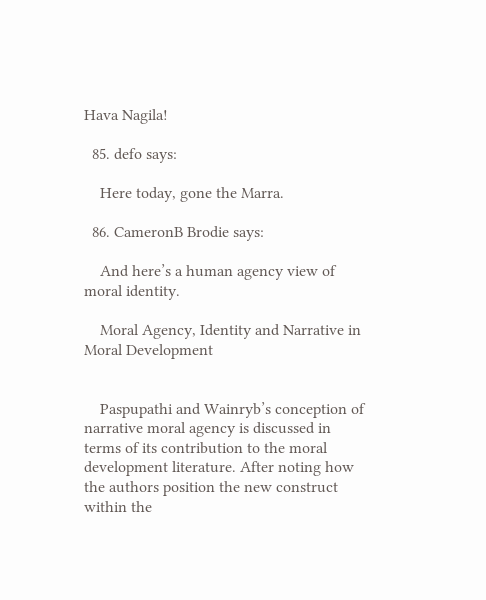Hava Nagila!

  85. defo says:

    Here today, gone the Marra.

  86. CameronB Brodie says:

    And here’s a human agency view of moral identity.

    Moral Agency, Identity and Narrative in Moral Development


    Paspupathi and Wainryb’s conception of narrative moral agency is discussed in terms of its contribution to the moral development literature. After noting how the authors position the new construct within the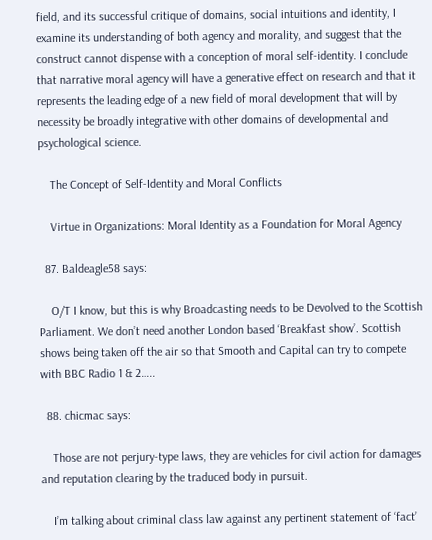field, and its successful critique of domains, social intuitions and identity, I examine its understanding of both agency and morality, and suggest that the construct cannot dispense with a conception of moral self-identity. I conclude that narrative moral agency will have a generative effect on research and that it represents the leading edge of a new field of moral development that will by necessity be broadly integrative with other domains of developmental and psychological science.

    The Concept of Self-Identity and Moral Conflicts

    Virtue in Organizations: Moral Identity as a Foundation for Moral Agency

  87. Baldeagle58 says:

    O/T I know, but this is why Broadcasting needs to be Devolved to the Scottish Parliament. We don’t need another London based ‘Breakfast show’. Scottish shows being taken off the air so that Smooth and Capital can try to compete with BBC Radio 1 & 2…..

  88. chicmac says:

    Those are not perjury-type laws, they are vehicles for civil action for damages and reputation clearing by the traduced body in pursuit.

    I’m talking about criminal class law against any pertinent statement of ‘fact’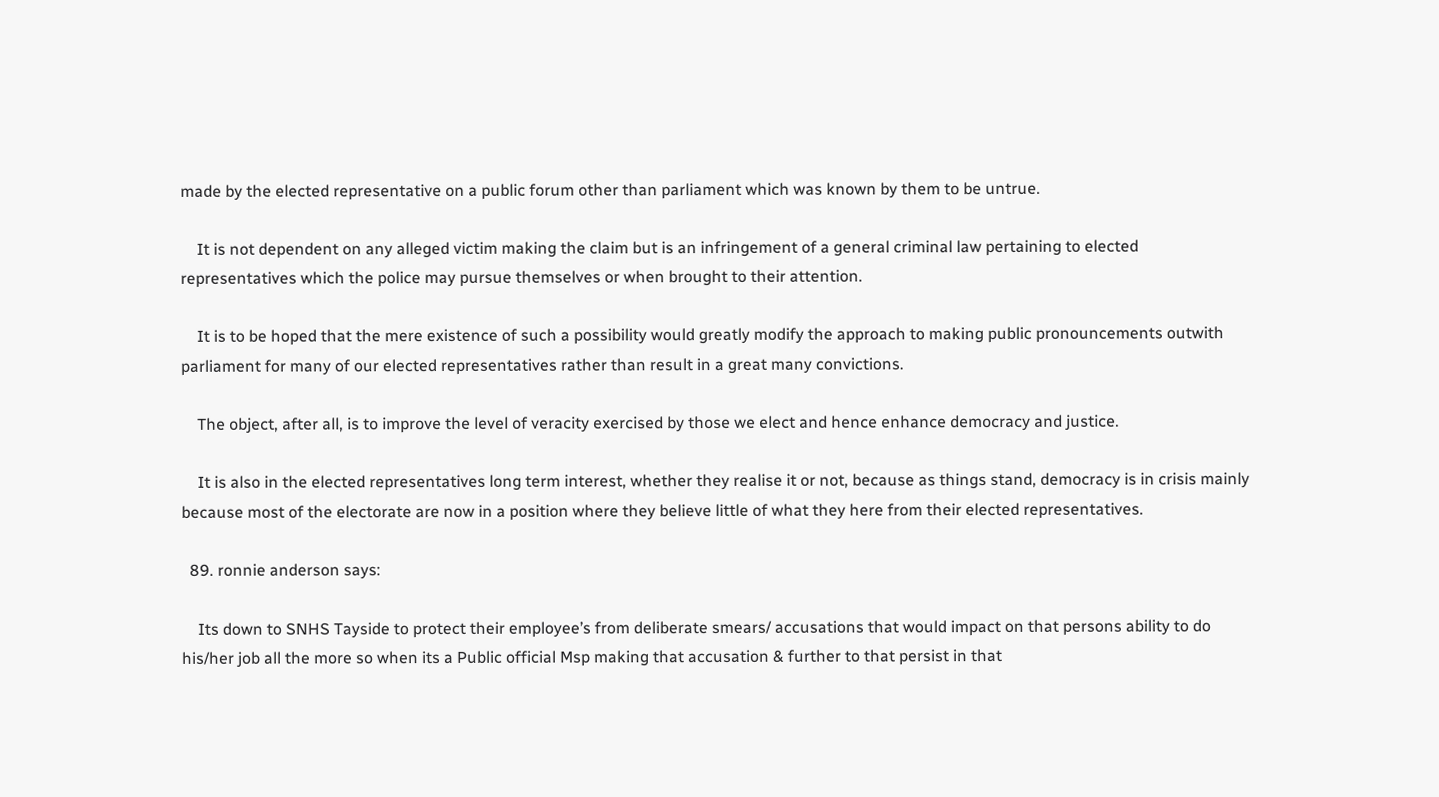made by the elected representative on a public forum other than parliament which was known by them to be untrue.

    It is not dependent on any alleged victim making the claim but is an infringement of a general criminal law pertaining to elected representatives which the police may pursue themselves or when brought to their attention.

    It is to be hoped that the mere existence of such a possibility would greatly modify the approach to making public pronouncements outwith parliament for many of our elected representatives rather than result in a great many convictions.

    The object, after all, is to improve the level of veracity exercised by those we elect and hence enhance democracy and justice.

    It is also in the elected representatives long term interest, whether they realise it or not, because as things stand, democracy is in crisis mainly because most of the electorate are now in a position where they believe little of what they here from their elected representatives.

  89. ronnie anderson says:

    Its down to SNHS Tayside to protect their employee’s from deliberate smears/ accusations that would impact on that persons ability to do his/her job all the more so when its a Public official Msp making that accusation & further to that persist in that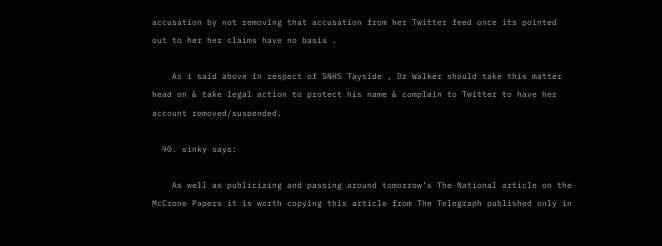accusation by not removing that accusation from her Twitter feed once its pointed out to her her claims have no basis .

    As i said above in respect of SNHS Tayside , Dr Walker should take this matter head on & take legal action to protect his name & complain to Twitter to have her account removed/suspended.

  90. sinky says:

    As well as publicizing and passing around tomorrow’s The National article on the McCrone Papers it is worth copying this article from The Telegraph published only in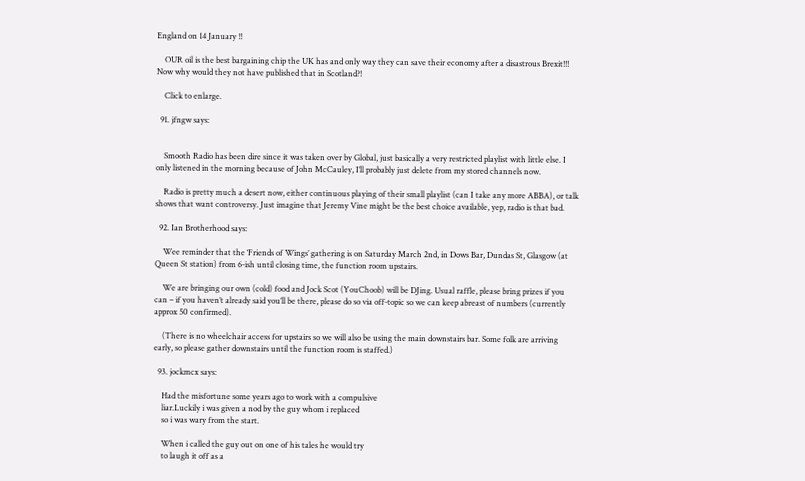England on 14 January !!

    OUR oil is the best bargaining chip the UK has and only way they can save their economy after a disastrous Brexit!!! Now why would they not have published that in Scotland?!

    Click to enlarge.

  91. jfngw says:


    Smooth Radio has been dire since it was taken over by Global, just basically a very restricted playlist with little else. I only listened in the morning because of John McCauley, I’ll probably just delete from my stored channels now.

    Radio is pretty much a desert now, either continuous playing of their small playlist (can I take any more ABBA), or talk shows that want controversy. Just imagine that Jeremy Vine might be the best choice available, yep, radio is that bad.

  92. Ian Brotherhood says:

    Wee reminder that the ‘Friends of Wings’ gathering is on Saturday March 2nd, in Dows Bar, Dundas St, Glasgow (at Queen St station) from 6-ish until closing time, the function room upstairs.

    We are bringing our own (cold) food and Jock Scot (YouChoob) will be DJing. Usual raffle, please bring prizes if you can – if you haven’t already said you’ll be there, please do so via off-topic so we can keep abreast of numbers (currently approx 50 confirmed).

    (There is no wheelchair access for upstairs so we will also be using the main downstairs bar. Some folk are arriving early, so please gather downstairs until the function room is staffed.)

  93. jockmcx says:

    Had the misfortune some years ago to work with a compulsive
    liar.Luckily i was given a nod by the guy whom i replaced
    so i was wary from the start.

    When i called the guy out on one of his tales he would try
    to laugh it off as a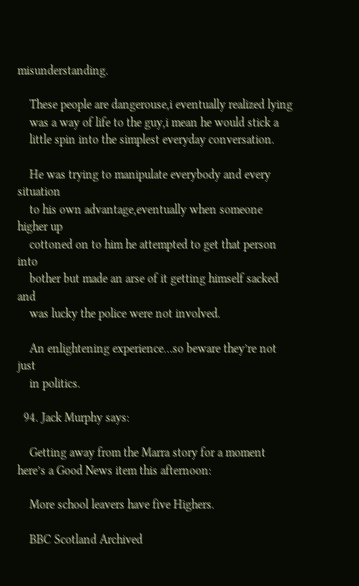misunderstanding.

    These people are dangerouse,i eventually realized lying
    was a way of life to the guy,i mean he would stick a
    little spin into the simplest everyday conversation.

    He was trying to manipulate everybody and every situation
    to his own advantage,eventually when someone higher up
    cottoned on to him he attempted to get that person into
    bother but made an arse of it getting himself sacked and
    was lucky the police were not involved.

    An enlightening experience…so beware they’re not just
    in politics.

  94. Jack Murphy says:

    Getting away from the Marra story for a moment here’s a Good News item this afternoon:

    More school leavers have five Highers.

    BBC Scotland Archived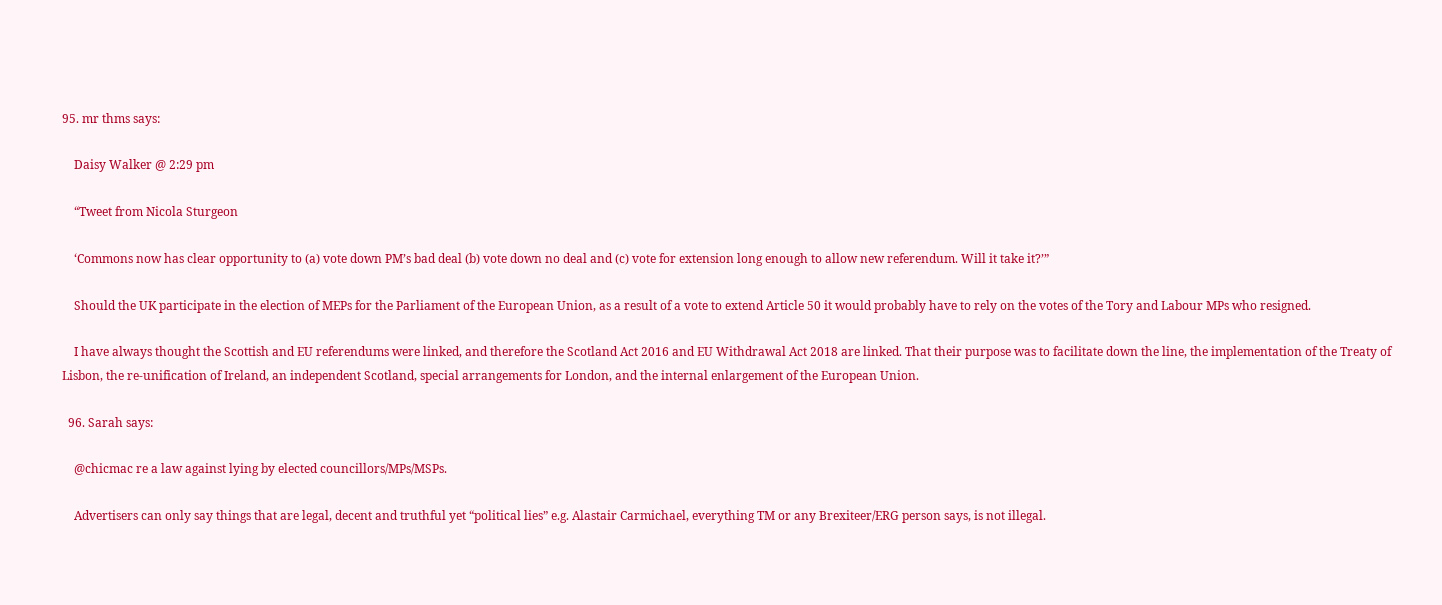95. mr thms says:

    Daisy Walker @ 2:29 pm

    “Tweet from Nicola Sturgeon

    ‘Commons now has clear opportunity to (a) vote down PM’s bad deal (b) vote down no deal and (c) vote for extension long enough to allow new referendum. Will it take it?’”

    Should the UK participate in the election of MEPs for the Parliament of the European Union, as a result of a vote to extend Article 50 it would probably have to rely on the votes of the Tory and Labour MPs who resigned.

    I have always thought the Scottish and EU referendums were linked, and therefore the Scotland Act 2016 and EU Withdrawal Act 2018 are linked. That their purpose was to facilitate down the line, the implementation of the Treaty of Lisbon, the re-unification of Ireland, an independent Scotland, special arrangements for London, and the internal enlargement of the European Union.

  96. Sarah says:

    @chicmac re a law against lying by elected councillors/MPs/MSPs.

    Advertisers can only say things that are legal, decent and truthful yet “political lies” e.g. Alastair Carmichael, everything TM or any Brexiteer/ERG person says, is not illegal.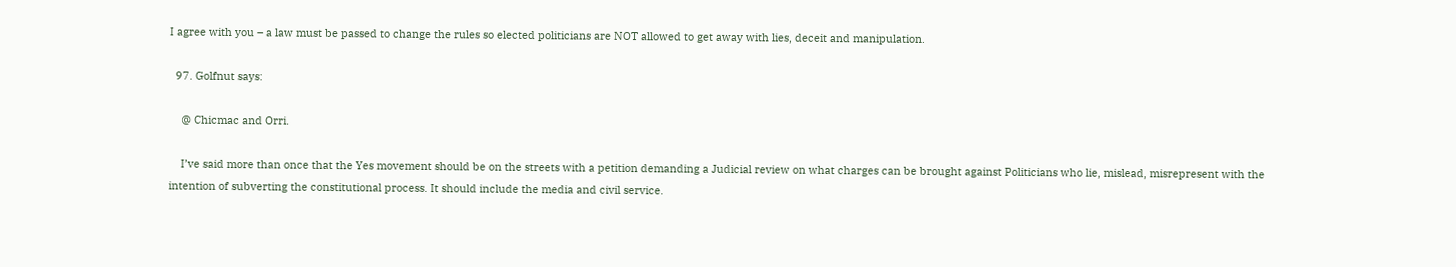I agree with you – a law must be passed to change the rules so elected politicians are NOT allowed to get away with lies, deceit and manipulation.

  97. Golfnut says:

    @ Chicmac and Orri.

    I’ve said more than once that the Yes movement should be on the streets with a petition demanding a Judicial review on what charges can be brought against Politicians who lie, mislead, misrepresent with the intention of subverting the constitutional process. It should include the media and civil service.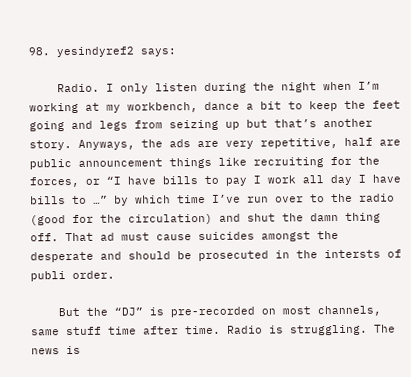98. yesindyref2 says:

    Radio. I only listen during the night when I’m working at my workbench, dance a bit to keep the feet going and legs from seizing up but that’s another story. Anyways, the ads are very repetitive, half are public announcement things like recruiting for the forces, or “I have bills to pay I work all day I have bills to …” by which time I’ve run over to the radio (good for the circulation) and shut the damn thing off. That ad must cause suicides amongst the desperate and should be prosecuted in the intersts of publi order.

    But the “DJ” is pre-recorded on most channels, same stuff time after time. Radio is struggling. The news is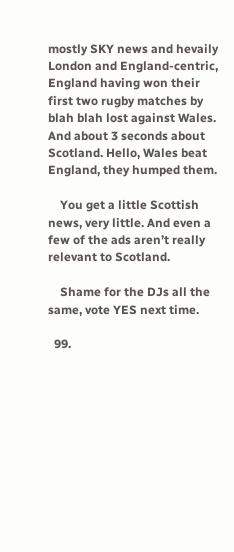mostly SKY news and hevaily London and England-centric, England having won their first two rugby matches by blah blah lost against Wales. And about 3 seconds about Scotland. Hello, Wales beat England, they humped them.

    You get a little Scottish news, very little. And even a few of the ads aren’t really relevant to Scotland.

    Shame for the DJs all the same, vote YES next time.

  99.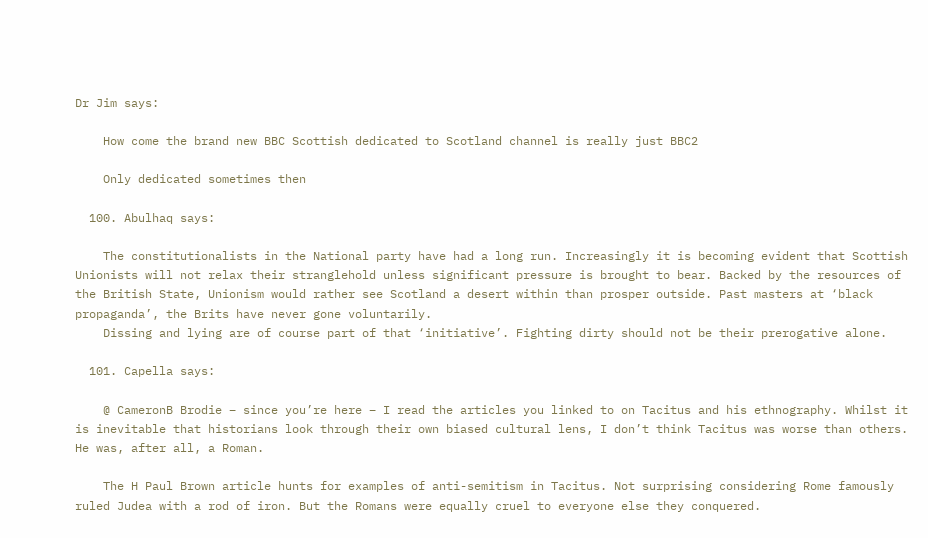Dr Jim says:

    How come the brand new BBC Scottish dedicated to Scotland channel is really just BBC2

    Only dedicated sometimes then

  100. Abulhaq says:

    The constitutionalists in the National party have had a long run. Increasingly it is becoming evident that Scottish Unionists will not relax their stranglehold unless significant pressure is brought to bear. Backed by the resources of the British State, Unionism would rather see Scotland a desert within than prosper outside. Past masters at ‘black propaganda’, the Brits have never gone voluntarily.
    Dissing and lying are of course part of that ‘initiative’. Fighting dirty should not be their prerogative alone.

  101. Capella says:

    @ CameronB Brodie – since you’re here – I read the articles you linked to on Tacitus and his ethnography. Whilst it is inevitable that historians look through their own biased cultural lens, I don’t think Tacitus was worse than others. He was, after all, a Roman.

    The H Paul Brown article hunts for examples of anti-semitism in Tacitus. Not surprising considering Rome famously ruled Judea with a rod of iron. But the Romans were equally cruel to everyone else they conquered.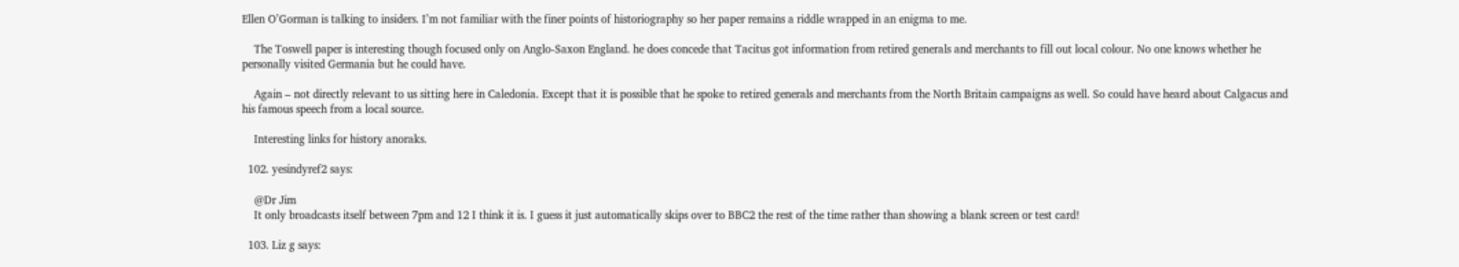Ellen O’Gorman is talking to insiders. I’m not familiar with the finer points of historiography so her paper remains a riddle wrapped in an enigma to me.

    The Toswell paper is interesting though focused only on Anglo-Saxon England. he does concede that Tacitus got information from retired generals and merchants to fill out local colour. No one knows whether he personally visited Germania but he could have.

    Again – not directly relevant to us sitting here in Caledonia. Except that it is possible that he spoke to retired generals and merchants from the North Britain campaigns as well. So could have heard about Calgacus and his famous speech from a local source.

    Interesting links for history anoraks.

  102. yesindyref2 says:

    @Dr Jim
    It only broadcasts itself between 7pm and 12 I think it is. I guess it just automatically skips over to BBC2 the rest of the time rather than showing a blank screen or test card!

  103. Liz g says: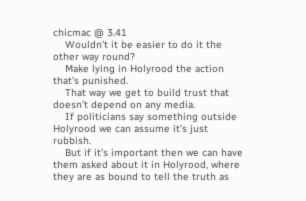chicmac @ 3.41
    Wouldn’t it be easier to do it the other way round?
    Make lying in Holyrood the action that’s punished.
    That way we get to build trust that doesn’t depend on any media.
    If politicians say something outside Holyrood we can assume it’s just rubbish.
    But if it’s important then we can have them asked about it in Holyrood, where they are as bound to tell the truth as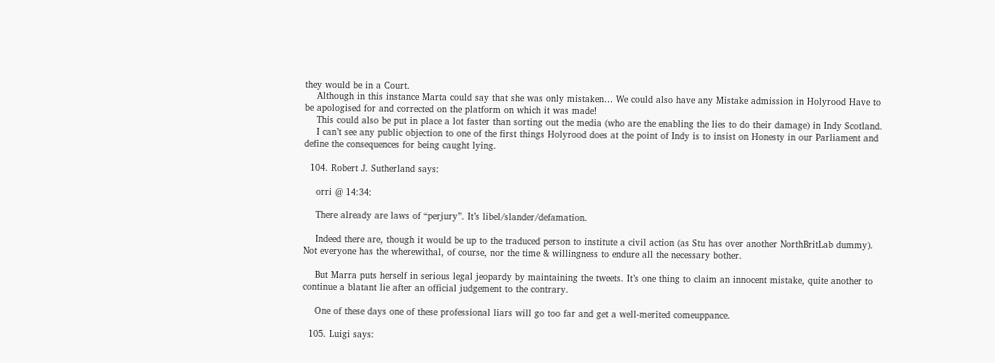they would be in a Court.
    Although in this instance Marta could say that she was only mistaken… We could also have any Mistake admission in Holyrood Have to be apologised for and corrected on the platform on which it was made!
    This could also be put in place a lot faster than sorting out the media (who are the enabling the lies to do their damage) in Indy Scotland.
    I can’t see any public objection to one of the first things Holyrood does at the point of Indy is to insist on Honesty in our Parliament and define the consequences for being caught lying.

  104. Robert J. Sutherland says:

    orri @ 14:34:

    There already are laws of “perjury”. It’s libel/slander/defamation.

    Indeed there are, though it would be up to the traduced person to institute a civil action (as Stu has over another NorthBritLab dummy). Not everyone has the wherewithal, of course, nor the time & willingness to endure all the necessary bother.

    But Marra puts herself in serious legal jeopardy by maintaining the tweets. It’s one thing to claim an innocent mistake, quite another to continue a blatant lie after an official judgement to the contrary.

    One of these days one of these professional liars will go too far and get a well-merited comeuppance.

  105. Luigi says: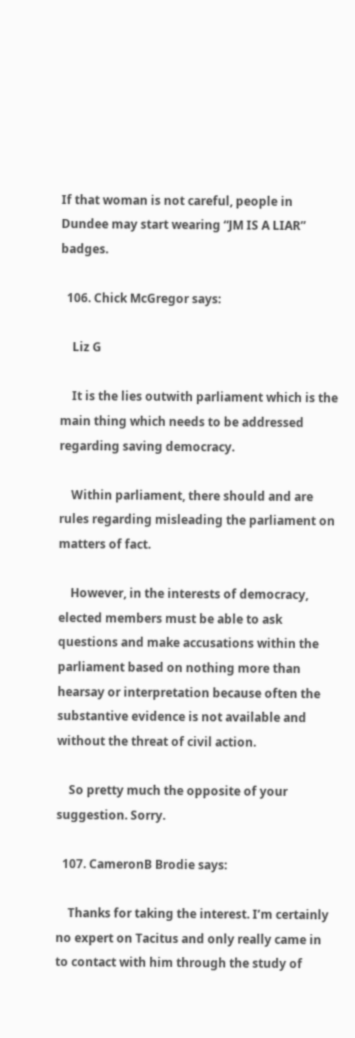If that woman is not careful, people in Dundee may start wearing “JM IS A LIAR” badges.

  106. Chick McGregor says:

    Liz G

    It is the lies outwith parliament which is the main thing which needs to be addressed regarding saving democracy.

    Within parliament, there should and are rules regarding misleading the parliament on matters of fact.

    However, in the interests of democracy, elected members must be able to ask questions and make accusations within the parliament based on nothing more than hearsay or interpretation because often the substantive evidence is not available and without the threat of civil action.

    So pretty much the opposite of your suggestion. Sorry.

  107. CameronB Brodie says:

    Thanks for taking the interest. I’m certainly no expert on Tacitus and only really came in to contact with him through the study of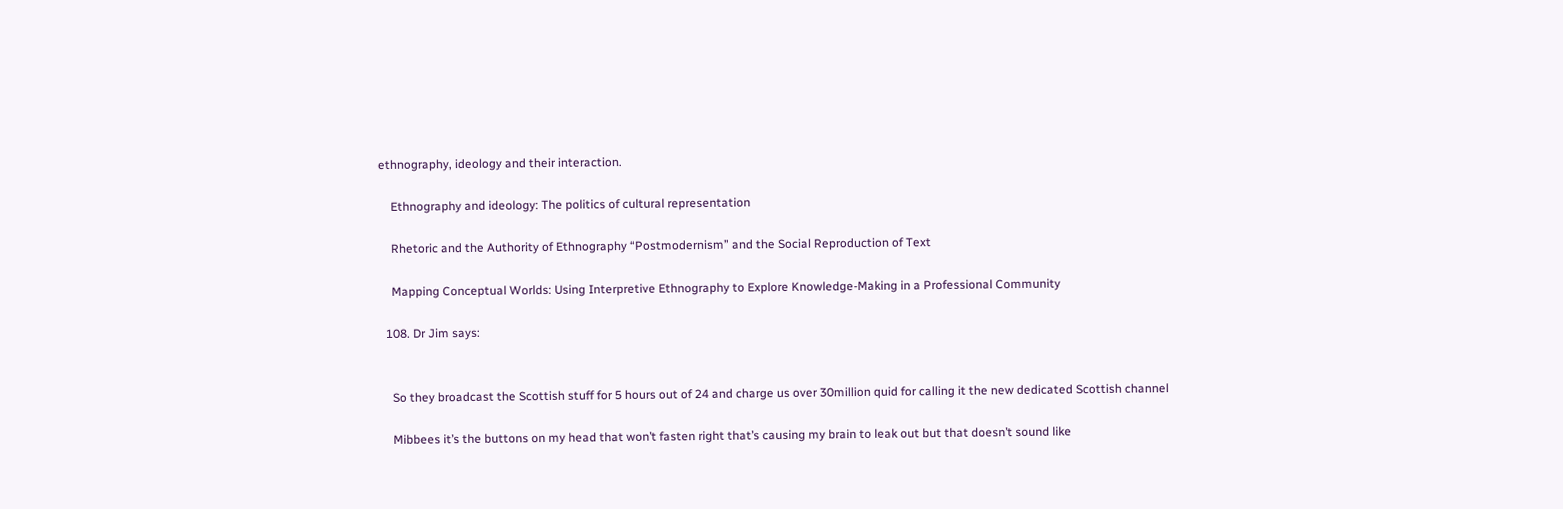ethnography, ideology and their interaction.

    Ethnography and ideology: The politics of cultural representation

    Rhetoric and the Authority of Ethnography “Postmodernism” and the Social Reproduction of Text

    Mapping Conceptual Worlds: Using Interpretive Ethnography to Explore Knowledge-Making in a Professional Community

  108. Dr Jim says:


    So they broadcast the Scottish stuff for 5 hours out of 24 and charge us over 30million quid for calling it the new dedicated Scottish channel

    Mibbees it’s the buttons on my head that won’t fasten right that’s causing my brain to leak out but that doesn’t sound like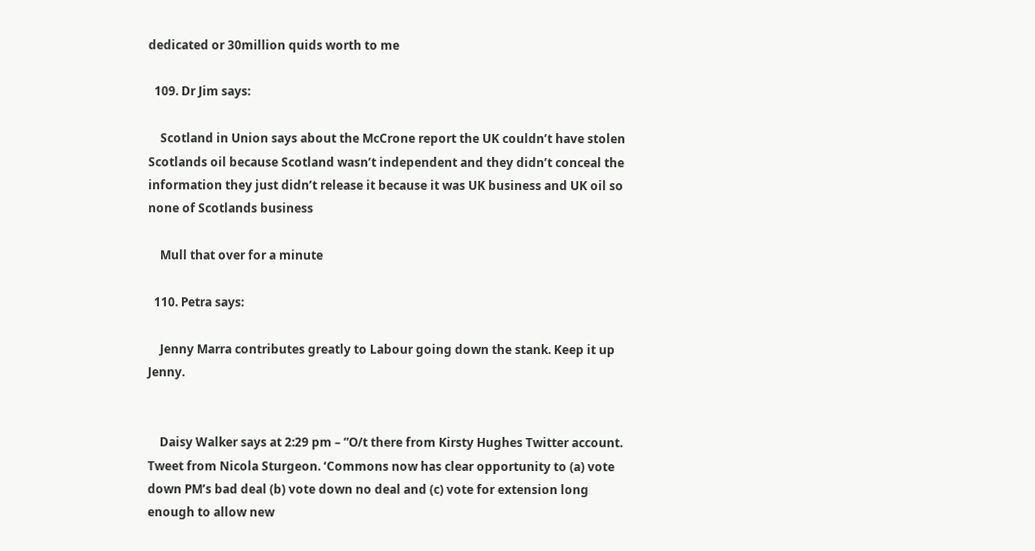dedicated or 30million quids worth to me

  109. Dr Jim says:

    Scotland in Union says about the McCrone report the UK couldn’t have stolen Scotlands oil because Scotland wasn’t independent and they didn’t conceal the information they just didn’t release it because it was UK business and UK oil so none of Scotlands business

    Mull that over for a minute

  110. Petra says:

    Jenny Marra contributes greatly to Labour going down the stank. Keep it up Jenny.


    Daisy Walker says at 2:29 pm – ”O/t there from Kirsty Hughes Twitter account. Tweet from Nicola Sturgeon. ‘Commons now has clear opportunity to (a) vote down PM’s bad deal (b) vote down no deal and (c) vote for extension long enough to allow new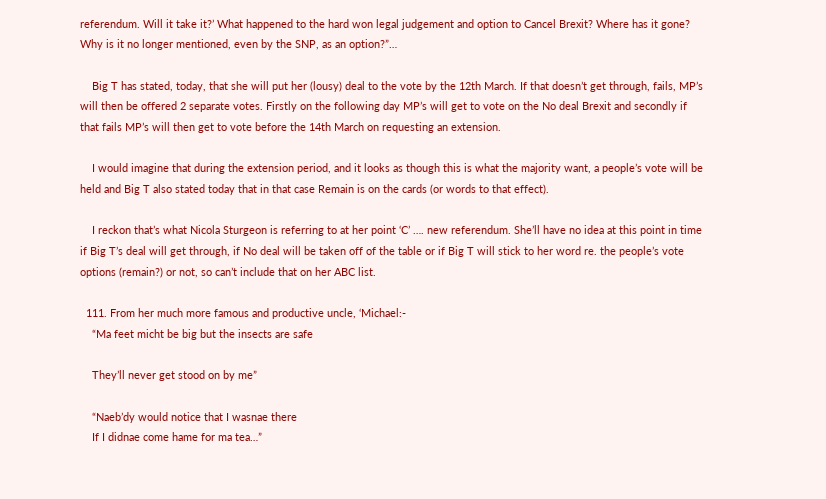referendum. Will it take it?’ What happened to the hard won legal judgement and option to Cancel Brexit? Where has it gone? Why is it no longer mentioned, even by the SNP, as an option?”…

    Big T has stated, today, that she will put her (lousy) deal to the vote by the 12th March. If that doesn’t get through, fails, MP’s will then be offered 2 separate votes. Firstly on the following day MP’s will get to vote on the No deal Brexit and secondly if that fails MP’s will then get to vote before the 14th March on requesting an extension.

    I would imagine that during the extension period, and it looks as though this is what the majority want, a people’s vote will be held and Big T also stated today that in that case Remain is on the cards (or words to that effect).

    I reckon that’s what Nicola Sturgeon is referring to at her point ‘C’ …. new referendum. She’ll have no idea at this point in time if Big T’s deal will get through, if No deal will be taken off of the table or if Big T will stick to her word re. the people’s vote options (remain?) or not, so can’t include that on her ABC list.

  111. From her much more famous and productive uncle, ‘Michael:-
    “Ma feet micht be big but the insects are safe

    They’ll never get stood on by me”

    “Naeb’dy would notice that I wasnae there
    If I didnae come hame for ma tea…”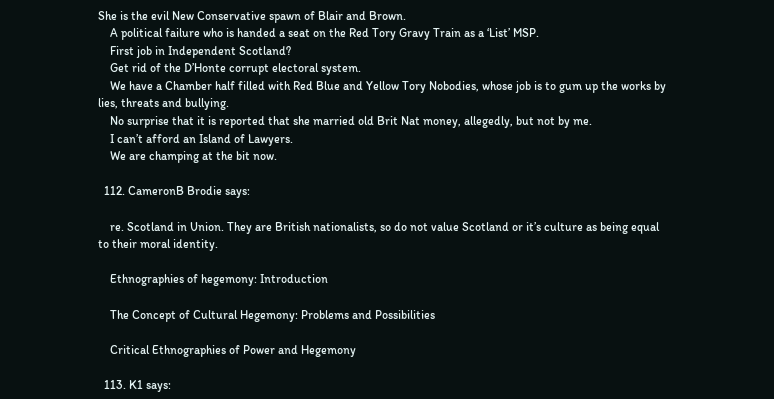She is the evil New Conservative spawn of Blair and Brown.
    A political failure who is handed a seat on the Red Tory Gravy Train as a ‘List’ MSP.
    First job in Independent Scotland?
    Get rid of the D’Honte corrupt electoral system.
    We have a Chamber half filled with Red Blue and Yellow Tory Nobodies, whose job is to gum up the works by lies, threats and bullying.
    No surprise that it is reported that she married old Brit Nat money, allegedly, but not by me.
    I can’t afford an Island of Lawyers.
    We are champing at the bit now.

  112. CameronB Brodie says:

    re. Scotland in Union. They are British nationalists, so do not value Scotland or it’s culture as being equal to their moral identity.

    Ethnographies of hegemony: Introduction

    The Concept of Cultural Hegemony: Problems and Possibilities

    Critical Ethnographies of Power and Hegemony

  113. K1 says: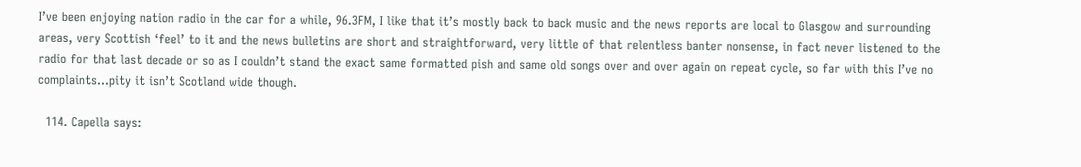I’ve been enjoying nation radio in the car for a while, 96.3FM, I like that it’s mostly back to back music and the news reports are local to Glasgow and surrounding areas, very Scottish ‘feel’ to it and the news bulletins are short and straightforward, very little of that relentless banter nonsense, in fact never listened to the radio for that last decade or so as I couldn’t stand the exact same formatted pish and same old songs over and over again on repeat cycle, so far with this I’ve no complaints…pity it isn’t Scotland wide though.

  114. Capella says: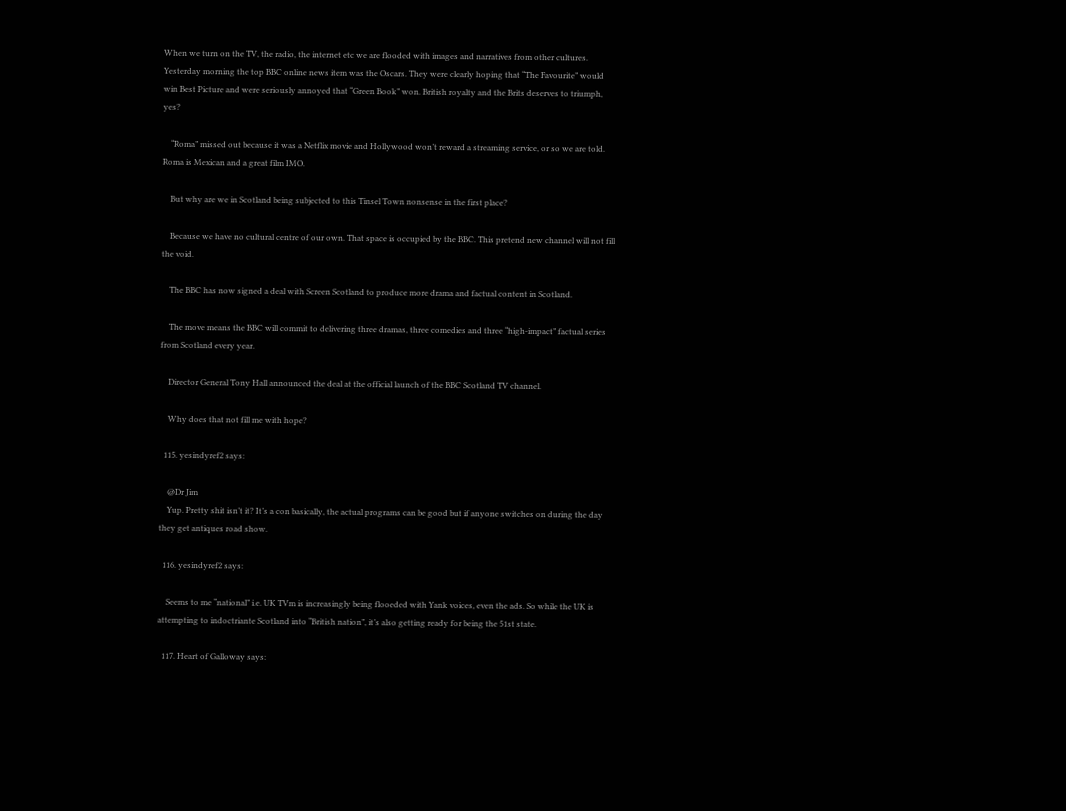When we turn on the TV, the radio, the internet etc we are flooded with images and narratives from other cultures. Yesterday morning the top BBC online news item was the Oscars. They were clearly hoping that “The Favourite” would win Best Picture and were seriously annoyed that “Green Book” won. British royalty and the Brits deserves to triumph, yes?

    “Roma” missed out because it was a Netflix movie and Hollywood won’t reward a streaming service, or so we are told. Roma is Mexican and a great film IMO.

    But why are we in Scotland being subjected to this Tinsel Town nonsense in the first place?

    Because we have no cultural centre of our own. That space is occupied by the BBC. This pretend new channel will not fill the void.

    The BBC has now signed a deal with Screen Scotland to produce more drama and factual content in Scotland.

    The move means the BBC will commit to delivering three dramas, three comedies and three “high-impact” factual series from Scotland every year.

    Director General Tony Hall announced the deal at the official launch of the BBC Scotland TV channel.

    Why does that not fill me with hope?

  115. yesindyref2 says:

    @Dr Jim
    Yup. Pretty shit isn’t it? It’s a con basically, the actual programs can be good but if anyone switches on during the day they get antiques road show.

  116. yesindyref2 says:

    Seems to me “national” i.e. UK TVm is increasingly being flooeded with Yank voices, even the ads. So while the UK is attempting to indoctriante Scotland into “British nation”, it’s also getting ready for being the 51st state.

  117. Heart of Galloway says: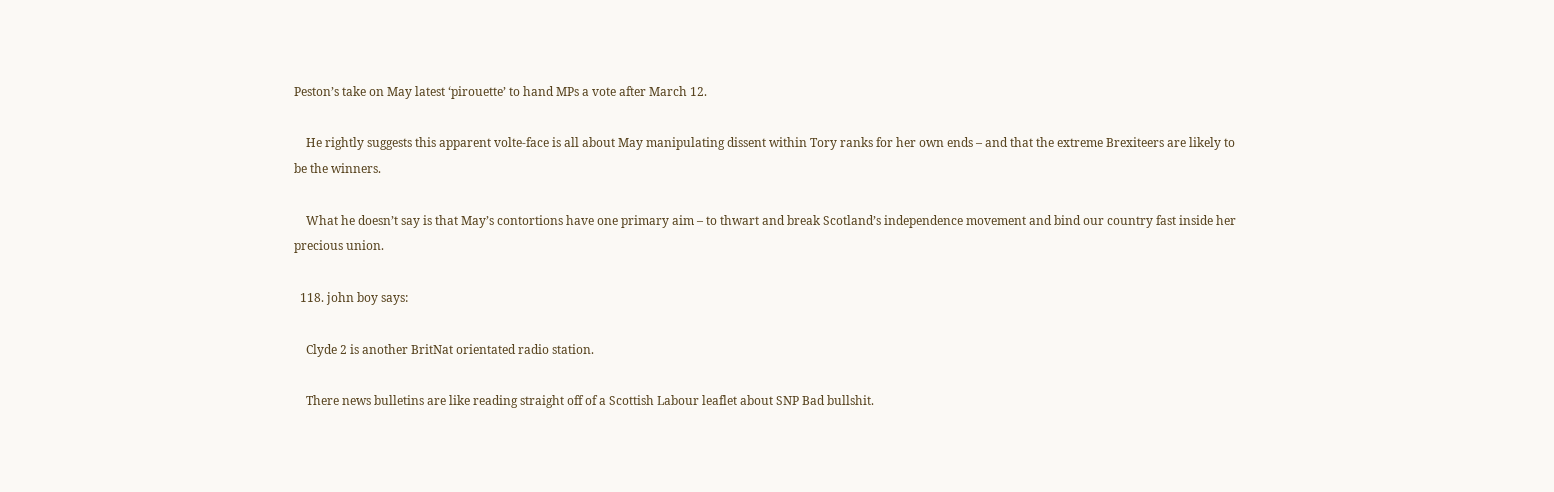Peston’s take on May latest ‘pirouette’ to hand MPs a vote after March 12.

    He rightly suggests this apparent volte-face is all about May manipulating dissent within Tory ranks for her own ends – and that the extreme Brexiteers are likely to be the winners.

    What he doesn’t say is that May’s contortions have one primary aim – to thwart and break Scotland’s independence movement and bind our country fast inside her precious union.

  118. john boy says:

    Clyde 2 is another BritNat orientated radio station.

    There news bulletins are like reading straight off of a Scottish Labour leaflet about SNP Bad bullshit.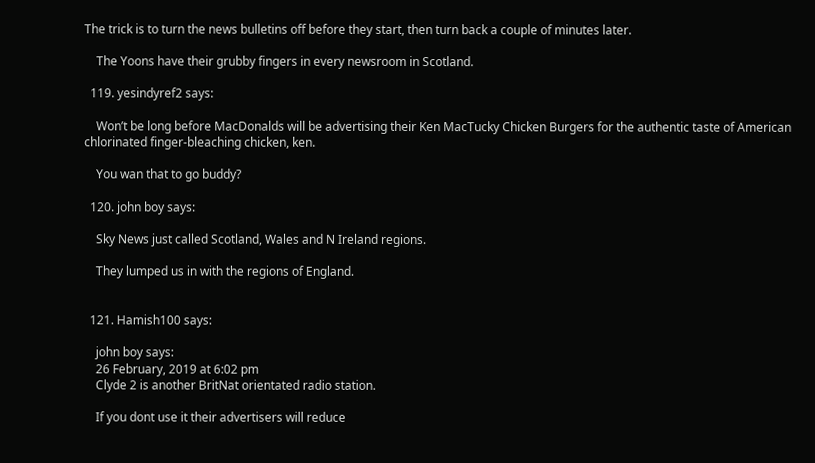The trick is to turn the news bulletins off before they start, then turn back a couple of minutes later.

    The Yoons have their grubby fingers in every newsroom in Scotland.

  119. yesindyref2 says:

    Won’t be long before MacDonalds will be advertising their Ken MacTucky Chicken Burgers for the authentic taste of American chlorinated finger-bleaching chicken, ken.

    You wan that to go buddy?

  120. john boy says:

    Sky News just called Scotland, Wales and N Ireland regions.

    They lumped us in with the regions of England.


  121. Hamish100 says:

    john boy says:
    26 February, 2019 at 6:02 pm
    Clyde 2 is another BritNat orientated radio station.

    If you dont use it their advertisers will reduce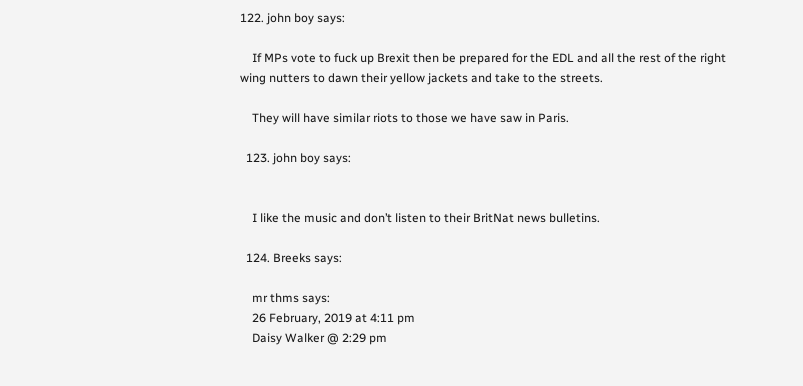122. john boy says:

    If MPs vote to fuck up Brexit then be prepared for the EDL and all the rest of the right wing nutters to dawn their yellow jackets and take to the streets.

    They will have similar riots to those we have saw in Paris.

  123. john boy says:


    I like the music and don’t listen to their BritNat news bulletins.

  124. Breeks says:

    mr thms says:
    26 February, 2019 at 4:11 pm
    Daisy Walker @ 2:29 pm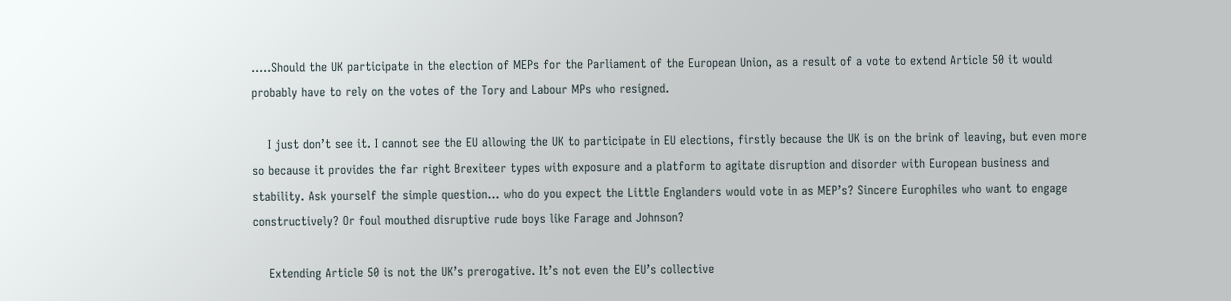…..Should the UK participate in the election of MEPs for the Parliament of the European Union, as a result of a vote to extend Article 50 it would probably have to rely on the votes of the Tory and Labour MPs who resigned.

    I just don’t see it. I cannot see the EU allowing the UK to participate in EU elections, firstly because the UK is on the brink of leaving, but even more so because it provides the far right Brexiteer types with exposure and a platform to agitate disruption and disorder with European business and stability. Ask yourself the simple question… who do you expect the Little Englanders would vote in as MEP’s? Sincere Europhiles who want to engage constructively? Or foul mouthed disruptive rude boys like Farage and Johnson?

    Extending Article 50 is not the UK’s prerogative. It’s not even the EU’s collective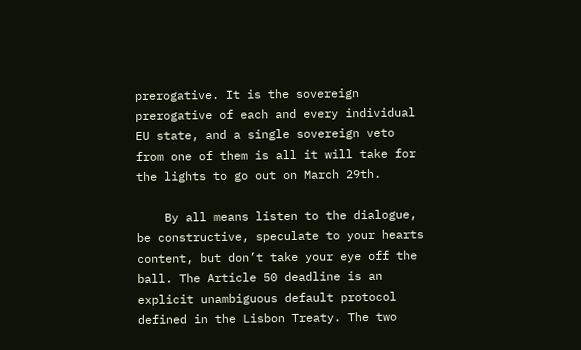prerogative. It is the sovereign prerogative of each and every individual EU state, and a single sovereign veto from one of them is all it will take for the lights to go out on March 29th.

    By all means listen to the dialogue, be constructive, speculate to your hearts content, but don’t take your eye off the ball. The Article 50 deadline is an explicit unambiguous default protocol defined in the Lisbon Treaty. The two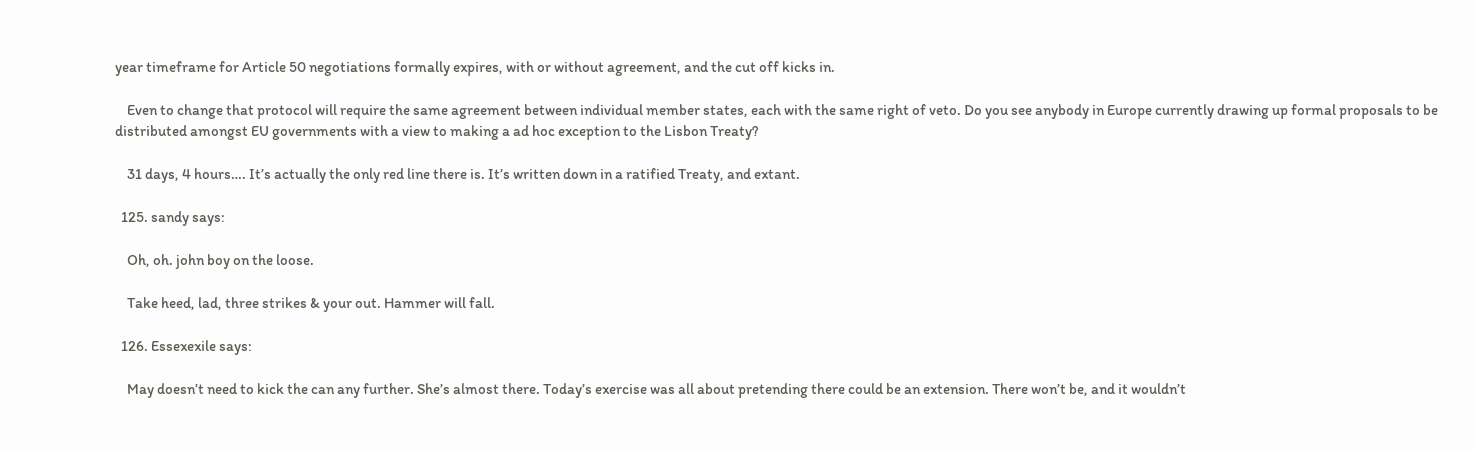year timeframe for Article 50 negotiations formally expires, with or without agreement, and the cut off kicks in.

    Even to change that protocol will require the same agreement between individual member states, each with the same right of veto. Do you see anybody in Europe currently drawing up formal proposals to be distributed amongst EU governments with a view to making a ad hoc exception to the Lisbon Treaty?

    31 days, 4 hours…. It’s actually the only red line there is. It’s written down in a ratified Treaty, and extant.

  125. sandy says:

    Oh, oh. john boy on the loose.

    Take heed, lad, three strikes & your out. Hammer will fall.

  126. Essexexile says:

    May doesn’t need to kick the can any further. She’s almost there. Today’s exercise was all about pretending there could be an extension. There won’t be, and it wouldn’t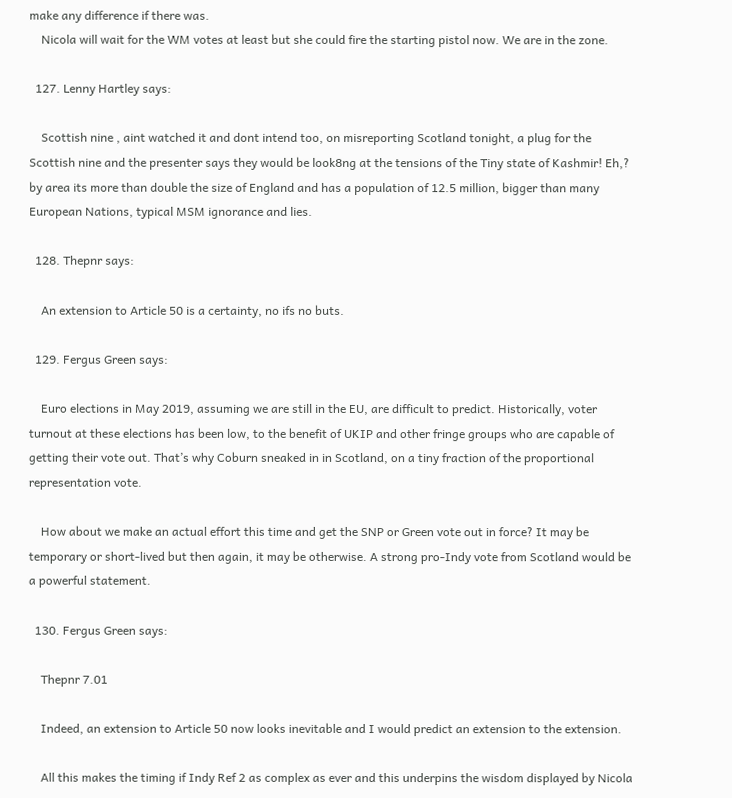make any difference if there was.
    Nicola will wait for the WM votes at least but she could fire the starting pistol now. We are in the zone.

  127. Lenny Hartley says:

    Scottish nine , aint watched it and dont intend too, on misreporting Scotland tonight, a plug for the Scottish nine and the presenter says they would be look8ng at the tensions of the Tiny state of Kashmir! Eh,? by area its more than double the size of England and has a population of 12.5 million, bigger than many European Nations, typical MSM ignorance and lies.

  128. Thepnr says:

    An extension to Article 50 is a certainty, no ifs no buts.

  129. Fergus Green says:

    Euro elections in May 2019, assuming we are still in the EU, are difficult to predict. Historically, voter turnout at these elections has been low, to the benefit of UKIP and other fringe groups who are capable of getting their vote out. That’s why Coburn sneaked in in Scotland, on a tiny fraction of the proportional representation vote.

    How about we make an actual effort this time and get the SNP or Green vote out in force? It may be temporary or short-lived but then again, it may be otherwise. A strong pro-Indy vote from Scotland would be a powerful statement.

  130. Fergus Green says:

    Thepnr 7.01

    Indeed, an extension to Article 50 now looks inevitable and I would predict an extension to the extension.

    All this makes the timing if Indy Ref 2 as complex as ever and this underpins the wisdom displayed by Nicola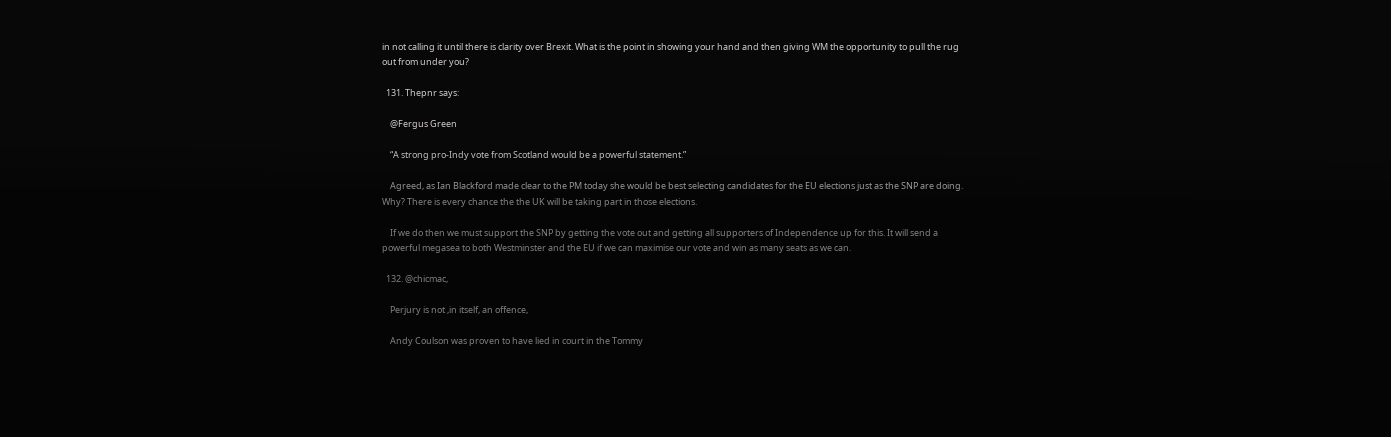in not calling it until there is clarity over Brexit. What is the point in showing your hand and then giving WM the opportunity to pull the rug out from under you?

  131. Thepnr says:

    @Fergus Green

    “A strong pro-Indy vote from Scotland would be a powerful statement.”

    Agreed, as Ian Blackford made clear to the PM today she would be best selecting candidates for the EU elections just as the SNP are doing. Why? There is every chance the the UK will be taking part in those elections.

    If we do then we must support the SNP by getting the vote out and getting all supporters of Independence up for this. It will send a powerful megasea to both Westminster and the EU if we can maximise our vote and win as many seats as we can.

  132. @chicmac,

    Perjury is not ,in itself, an offence,

    Andy Coulson was proven to have lied in court in the Tommy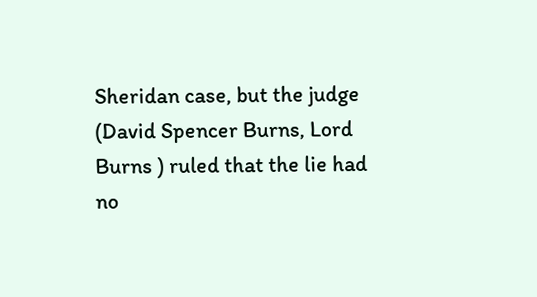Sheridan case, but the judge (David Spencer Burns, Lord Burns ) ruled that the lie had no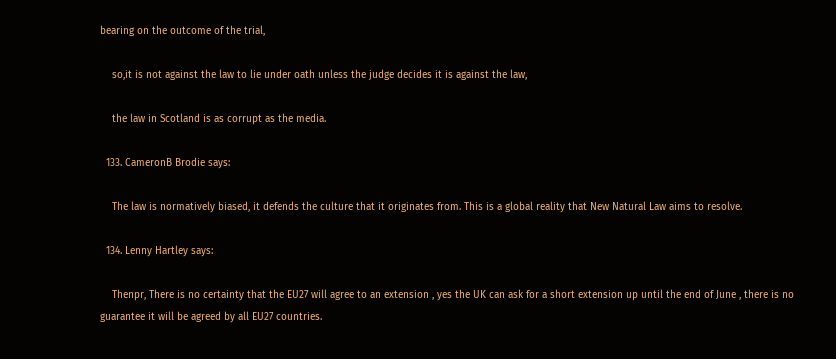bearing on the outcome of the trial,

    so,it is not against the law to lie under oath unless the judge decides it is against the law,

    the law in Scotland is as corrupt as the media.

  133. CameronB Brodie says:

    The law is normatively biased, it defends the culture that it originates from. This is a global reality that New Natural Law aims to resolve.

  134. Lenny Hartley says:

    Thenpr, There is no certainty that the EU27 will agree to an extension , yes the UK can ask for a short extension up until the end of June , there is no guarantee it will be agreed by all EU27 countries.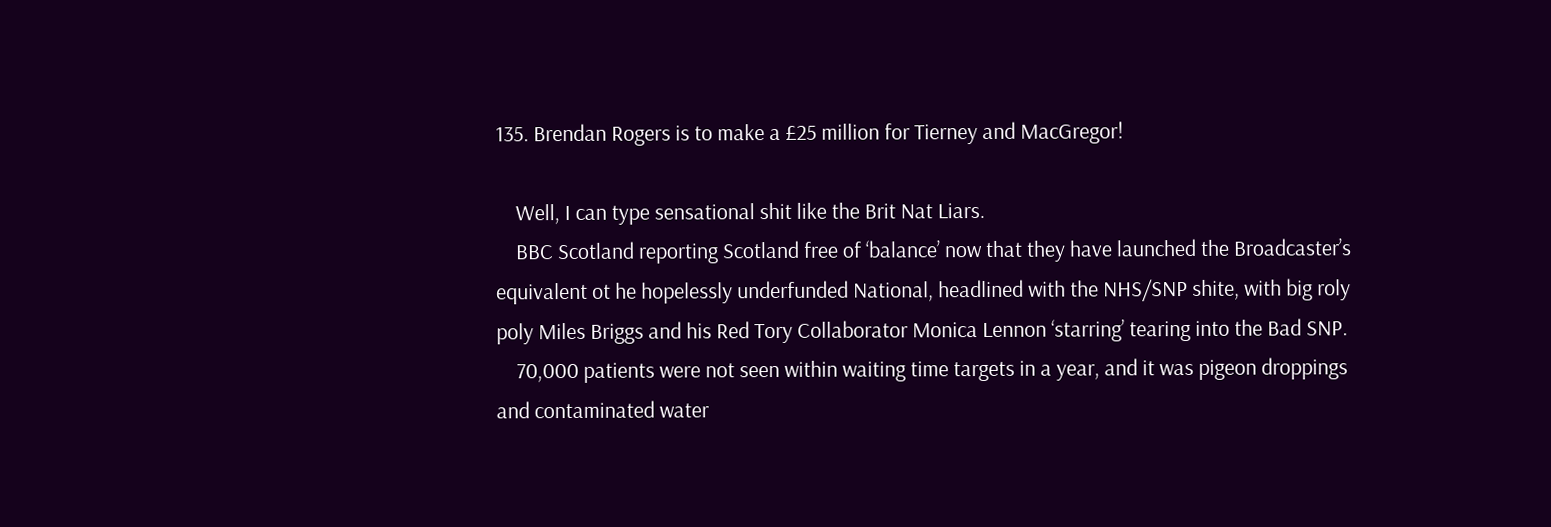135. Brendan Rogers is to make a £25 million for Tierney and MacGregor!

    Well, I can type sensational shit like the Brit Nat Liars.
    BBC Scotland reporting Scotland free of ‘balance’ now that they have launched the Broadcaster’s equivalent ot he hopelessly underfunded National, headlined with the NHS/SNP shite, with big roly poly Miles Briggs and his Red Tory Collaborator Monica Lennon ‘starring’ tearing into the Bad SNP.
    70,000 patients were not seen within waiting time targets in a year, and it was pigeon droppings and contaminated water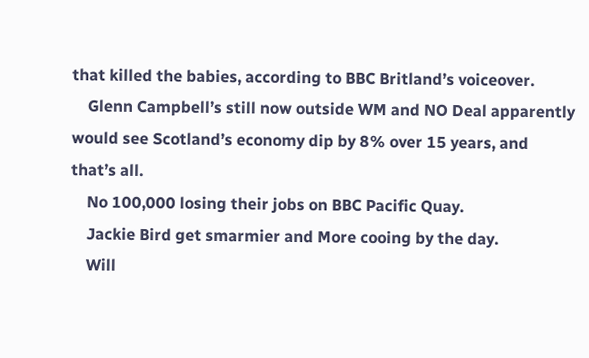that killed the babies, according to BBC Britland’s voiceover.
    Glenn Campbell’s still now outside WM and NO Deal apparently would see Scotland’s economy dip by 8% over 15 years, and that’s all.
    No 100,000 losing their jobs on BBC Pacific Quay.
    Jackie Bird get smarmier and More cooing by the day.
    Will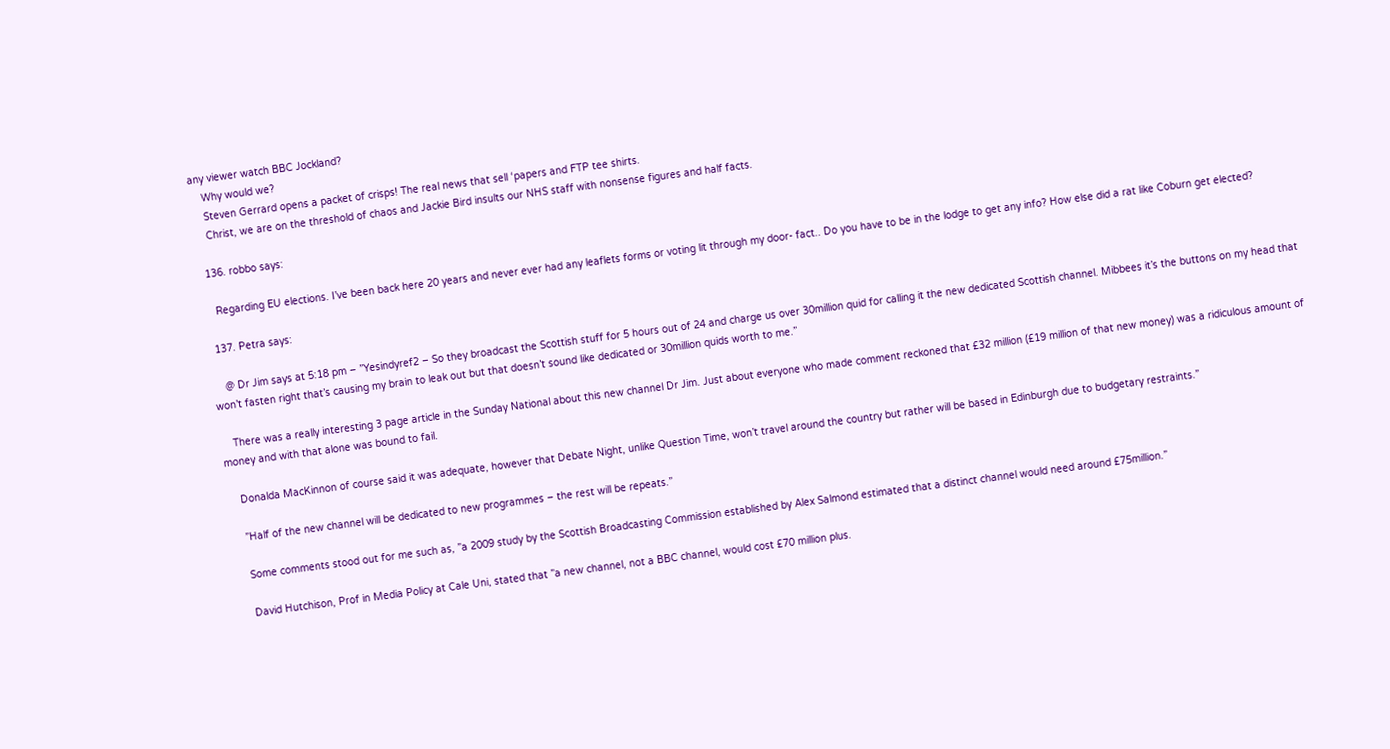any viewer watch BBC Jockland?
    Why would we?
    Steven Gerrard opens a packet of crisps! The real news that sell ‘papers and FTP tee shirts.
    Christ, we are on the threshold of chaos and Jackie Bird insults our NHS staff with nonsense figures and half facts.

  136. robbo says:

    Regarding EU elections. I’ve been back here 20 years and never ever had any leaflets forms or voting lit through my door- fact.. Do you have to be in the lodge to get any info? How else did a rat like Coburn get elected?

  137. Petra says:

    @ Dr Jim says at 5:18 pm – ”Yesindyref2 – So they broadcast the Scottish stuff for 5 hours out of 24 and charge us over 30million quid for calling it the new dedicated Scottish channel. Mibbees it’s the buttons on my head that won’t fasten right that’s causing my brain to leak out but that doesn’t sound like dedicated or 30million quids worth to me.”

    There was a really interesting 3 page article in the Sunday National about this new channel Dr Jim. Just about everyone who made comment reckoned that £32 million (£19 million of that new money) was a ridiculous amount of money and with that alone was bound to fail.

    Donalda MacKinnon of course said it was adequate, however that Debate Night, unlike Question Time, won’t travel around the country but rather will be based in Edinburgh due to budgetary restraints.”

    ”Half of the new channel will be dedicated to new programmes – the rest will be repeats.”

    Some comments stood out for me such as, ”a 2009 study by the Scottish Broadcasting Commission established by Alex Salmond estimated that a distinct channel would need around £75million.”

    David Hutchison, Prof in Media Policy at Cale Uni, stated that ”a new channel, not a BBC channel, would cost £70 million plus.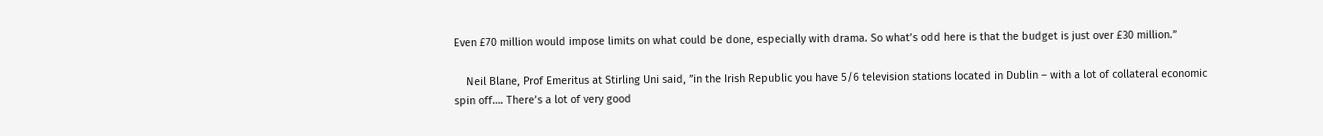Even £70 million would impose limits on what could be done, especially with drama. So what’s odd here is that the budget is just over £30 million.”

    Neil Blane, Prof Emeritus at Stirling Uni said, ”in the Irish Republic you have 5/6 television stations located in Dublin – with a lot of collateral economic spin off…. There’s a lot of very good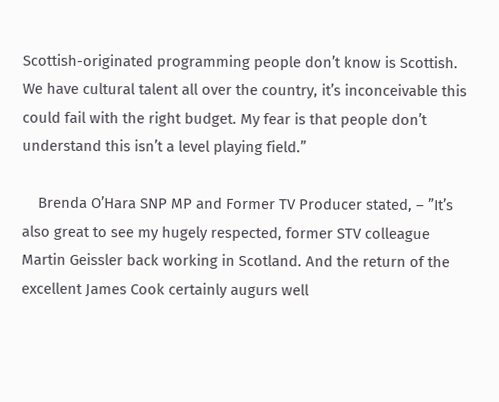Scottish-originated programming people don’t know is Scottish. We have cultural talent all over the country, it’s inconceivable this could fail with the right budget. My fear is that people don’t understand this isn’t a level playing field.”

    Brenda O’Hara SNP MP and Former TV Producer stated, – ”It’s also great to see my hugely respected, former STV colleague Martin Geissler back working in Scotland. And the return of the excellent James Cook certainly augurs well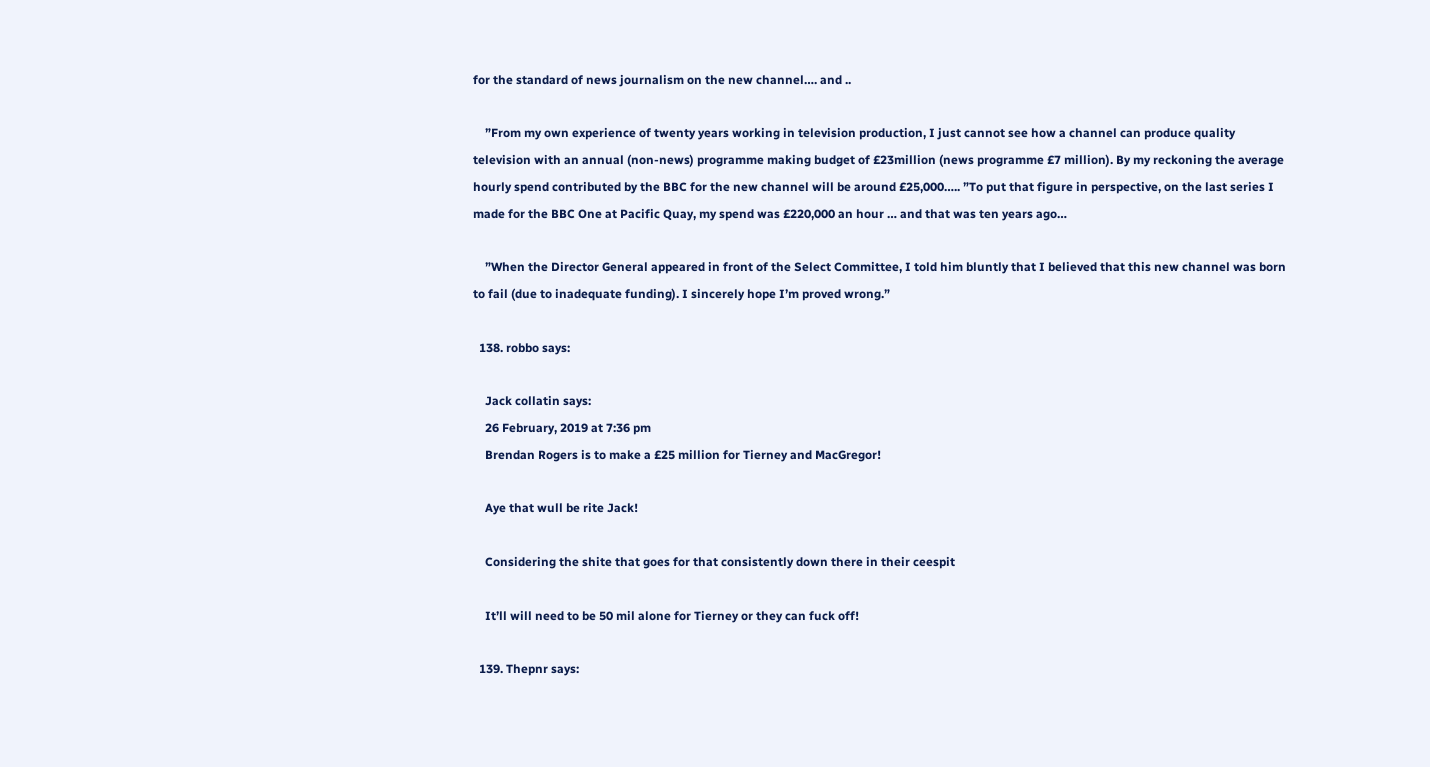for the standard of news journalism on the new channel…. and ..

    ”From my own experience of twenty years working in television production, I just cannot see how a channel can produce quality television with an annual (non-news) programme making budget of £23million (news programme £7 million). By my reckoning the average hourly spend contributed by the BBC for the new channel will be around £25,000….. ”To put that figure in perspective, on the last series I made for the BBC One at Pacific Quay, my spend was £220,000 an hour … and that was ten years ago…

    ”When the Director General appeared in front of the Select Committee, I told him bluntly that I believed that this new channel was born to fail (due to inadequate funding). I sincerely hope I’m proved wrong.”

  138. robbo says:

    Jack collatin says:
    26 February, 2019 at 7:36 pm
    Brendan Rogers is to make a £25 million for Tierney and MacGregor!

    Aye that wull be rite Jack!

    Considering the shite that goes for that consistently down there in their ceespit

    It’ll will need to be 50 mil alone for Tierney or they can fuck off!

  139. Thepnr says: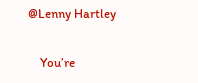@Lenny Hartley

    You’re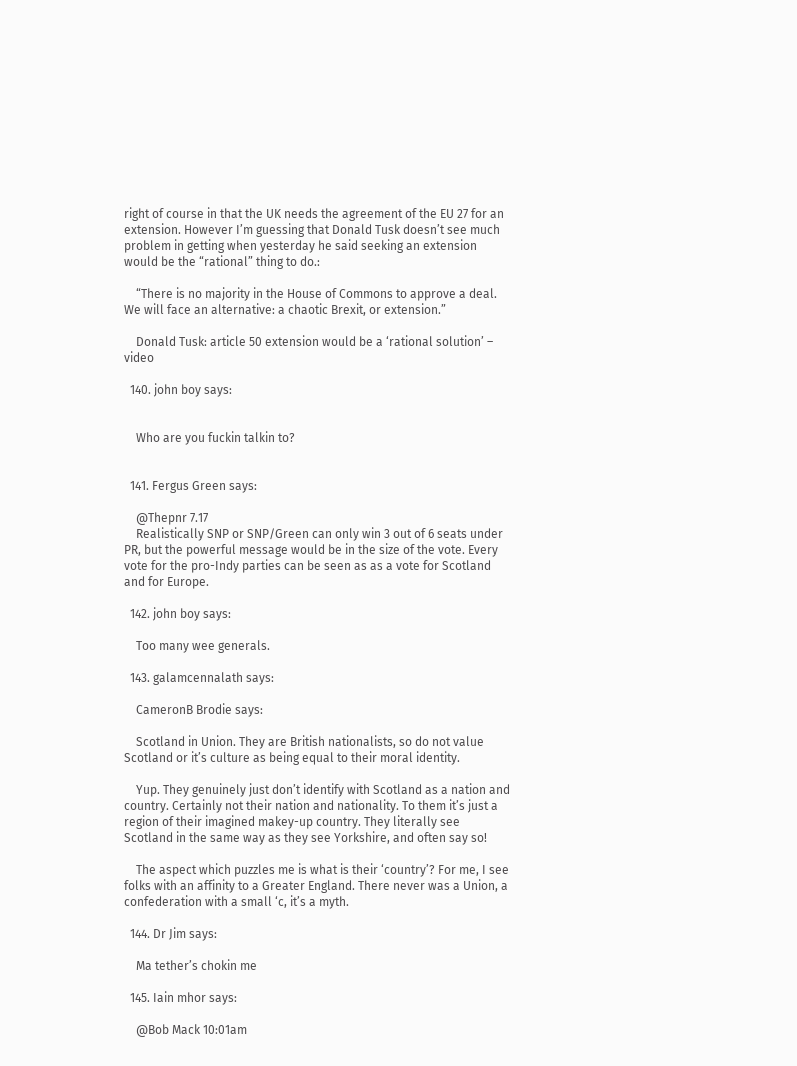right of course in that the UK needs the agreement of the EU 27 for an extension. However I’m guessing that Donald Tusk doesn’t see much problem in getting when yesterday he said seeking an extension would be the “rational” thing to do.:

    “There is no majority in the House of Commons to approve a deal. We will face an alternative: a chaotic Brexit, or extension.”

    Donald Tusk: article 50 extension would be a ‘rational solution’ – video

  140. john boy says:


    Who are you fuckin talkin to?


  141. Fergus Green says:

    @Thepnr 7.17
    Realistically SNP or SNP/Green can only win 3 out of 6 seats under PR, but the powerful message would be in the size of the vote. Every vote for the pro-Indy parties can be seen as as a vote for Scotland and for Europe.

  142. john boy says:

    Too many wee generals.

  143. galamcennalath says:

    CameronB Brodie says:

    Scotland in Union. They are British nationalists, so do not value Scotland or it’s culture as being equal to their moral identity.

    Yup. They genuinely just don’t identify with Scotland as a nation and country. Certainly not their nation and nationality. To them it’s just a region of their imagined makey-up country. They literally see Scotland in the same way as they see Yorkshire, and often say so!

    The aspect which puzzles me is what is their ‘country’? For me, I see folks with an affinity to a Greater England. There never was a Union, a confederation with a small ‘c, it’s a myth.

  144. Dr Jim says:

    Ma tether’s chokin me

  145. Iain mhor says:

    @Bob Mack 10:01am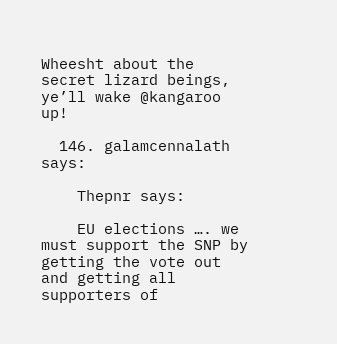Wheesht about the secret lizard beings, ye’ll wake @kangaroo up!

  146. galamcennalath says:

    Thepnr says:

    EU elections …. we must support the SNP by getting the vote out and getting all supporters of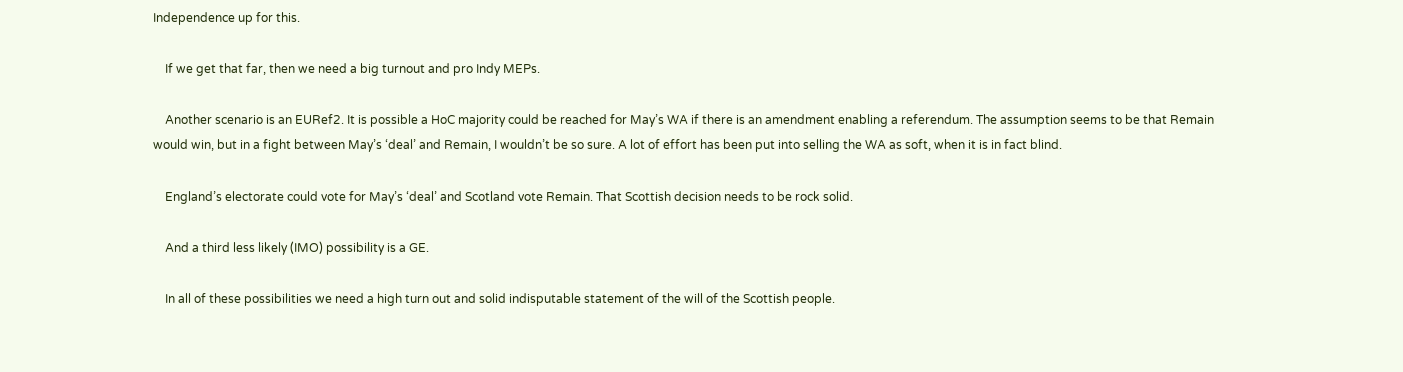Independence up for this.

    If we get that far, then we need a big turnout and pro Indy MEPs.

    Another scenario is an EURef2. It is possible a HoC majority could be reached for May’s WA if there is an amendment enabling a referendum. The assumption seems to be that Remain would win, but in a fight between May’s ‘deal’ and Remain, I wouldn’t be so sure. A lot of effort has been put into selling the WA as soft, when it is in fact blind.

    England’s electorate could vote for May’s ‘deal’ and Scotland vote Remain. That Scottish decision needs to be rock solid.

    And a third less likely (IMO) possibility is a GE.

    In all of these possibilities we need a high turn out and solid indisputable statement of the will of the Scottish people.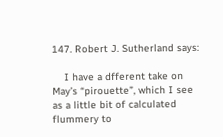147. Robert J. Sutherland says:

    I have a dfferent take on May’s “pirouette”, which I see as a little bit of calculated flummery to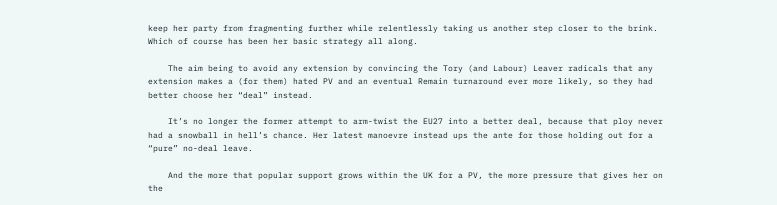keep her party from fragmenting further while relentlessly taking us another step closer to the brink. Which of course has been her basic strategy all along.

    The aim being to avoid any extension by convincing the Tory (and Labour) Leaver radicals that any extension makes a (for them) hated PV and an eventual Remain turnaround ever more likely, so they had better choose her “deal” instead.

    It’s no longer the former attempt to arm-twist the EU27 into a better deal, because that ploy never had a snowball in hell’s chance. Her latest manoevre instead ups the ante for those holding out for a “pure” no-deal leave.

    And the more that popular support grows within the UK for a PV, the more pressure that gives her on the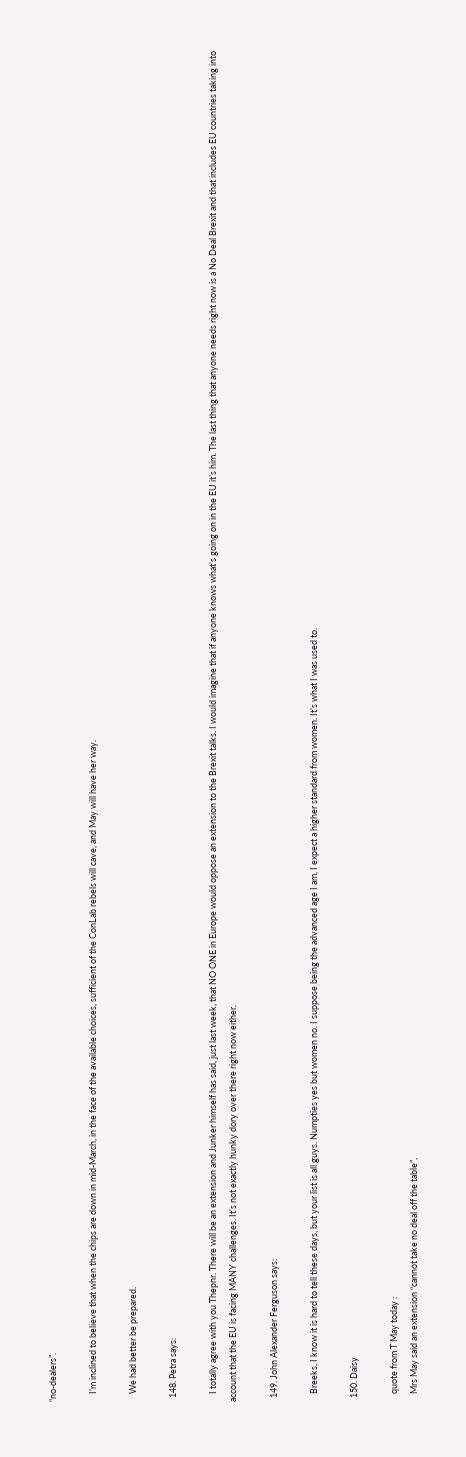“no-dealers”.

    I’m inclined to believe that when the chips are down in mid-March, in the face of the available choices, sufficient of the ConLab rebels will cave, and May will have her way.

    We had better be prepared.

  148. Petra says:

    I totally agree with you Thepnr. There will be an extension and Junker himself has said, just last week, that NO ONE in Europe would oppose an extension to the Brexit talks. I would imagine that if anyone knows what’s going on in the EU it’s him. The last thing that anyone needs right now is a No Deal Brexit and that includes EU countries taking into account that the EU is facing MANY challenges. It’s not exactly hunky dory over there right now either.

  149. John Alexander Ferguson says:

    Breeks, I know it is hard to tell these days, but your list is all guys. Numpties yes but women no. I suppose being the advanced age I am, I expect a higher standard from women. It’s what I was used to.

  150. Daisy

    quote from T May today :
    Mrs May said an extension “cannot take no deal off the table”,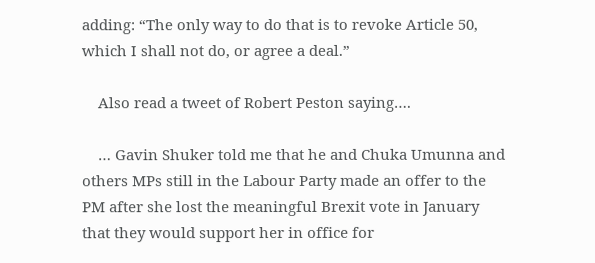adding: “The only way to do that is to revoke Article 50, which I shall not do, or agree a deal.”

    Also read a tweet of Robert Peston saying….

    … Gavin Shuker told me that he and Chuka Umunna and others MPs still in the Labour Party made an offer to the PM after she lost the meaningful Brexit vote in January that they would support her in office for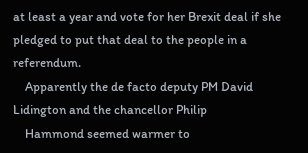at least a year and vote for her Brexit deal if she pledged to put that deal to the people in a referendum.
    Apparently the de facto deputy PM David Lidington and the chancellor Philip
    Hammond seemed warmer to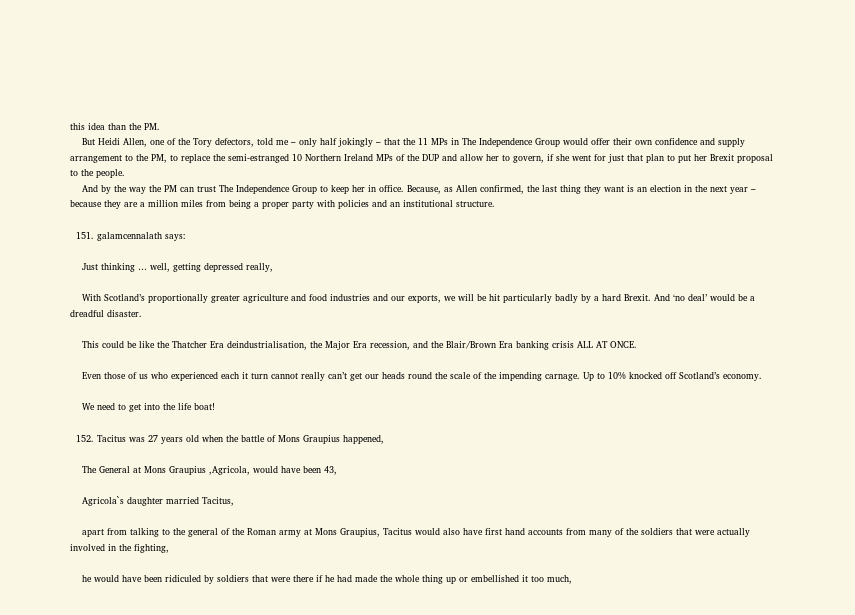this idea than the PM.
    But Heidi Allen, one of the Tory defectors, told me – only half jokingly – that the 11 MPs in The Independence Group would offer their own confidence and supply arrangement to the PM, to replace the semi-estranged 10 Northern Ireland MPs of the DUP and allow her to govern, if she went for just that plan to put her Brexit proposal to the people.
    And by the way the PM can trust The Independence Group to keep her in office. Because, as Allen confirmed, the last thing they want is an election in the next year – because they are a million miles from being a proper party with policies and an institutional structure.

  151. galamcennalath says:

    Just thinking … well, getting depressed really,

    With Scotland’s proportionally greater agriculture and food industries and our exports, we will be hit particularly badly by a hard Brexit. And ‘no deal’ would be a dreadful disaster.

    This could be like the Thatcher Era deindustrialisation, the Major Era recession, and the Blair/Brown Era banking crisis ALL AT ONCE.

    Even those of us who experienced each it turn cannot really can’t get our heads round the scale of the impending carnage. Up to 10% knocked off Scotland’s economy.

    We need to get into the life boat!

  152. Tacitus was 27 years old when the battle of Mons Graupius happened,

    The General at Mons Graupius ,Agricola, would have been 43,

    Agricola`s daughter married Tacitus,

    apart from talking to the general of the Roman army at Mons Graupius, Tacitus would also have first hand accounts from many of the soldiers that were actually involved in the fighting,

    he would have been ridiculed by soldiers that were there if he had made the whole thing up or embellished it too much,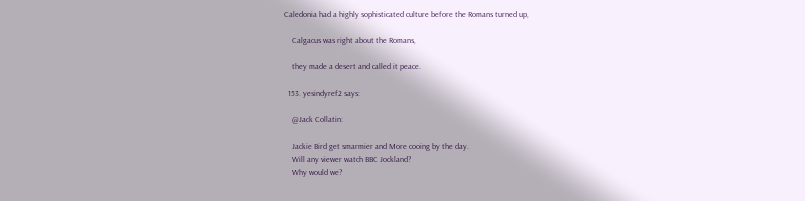Caledonia had a highly sophisticated culture before the Romans turned up,

    Calgacus was right about the Romans,

    they made a desert and called it peace.

  153. yesindyref2 says:

    @Jack Collatin:

    Jackie Bird get smarmier and More cooing by the day.
    Will any viewer watch BBC Jockland?
    Why would we?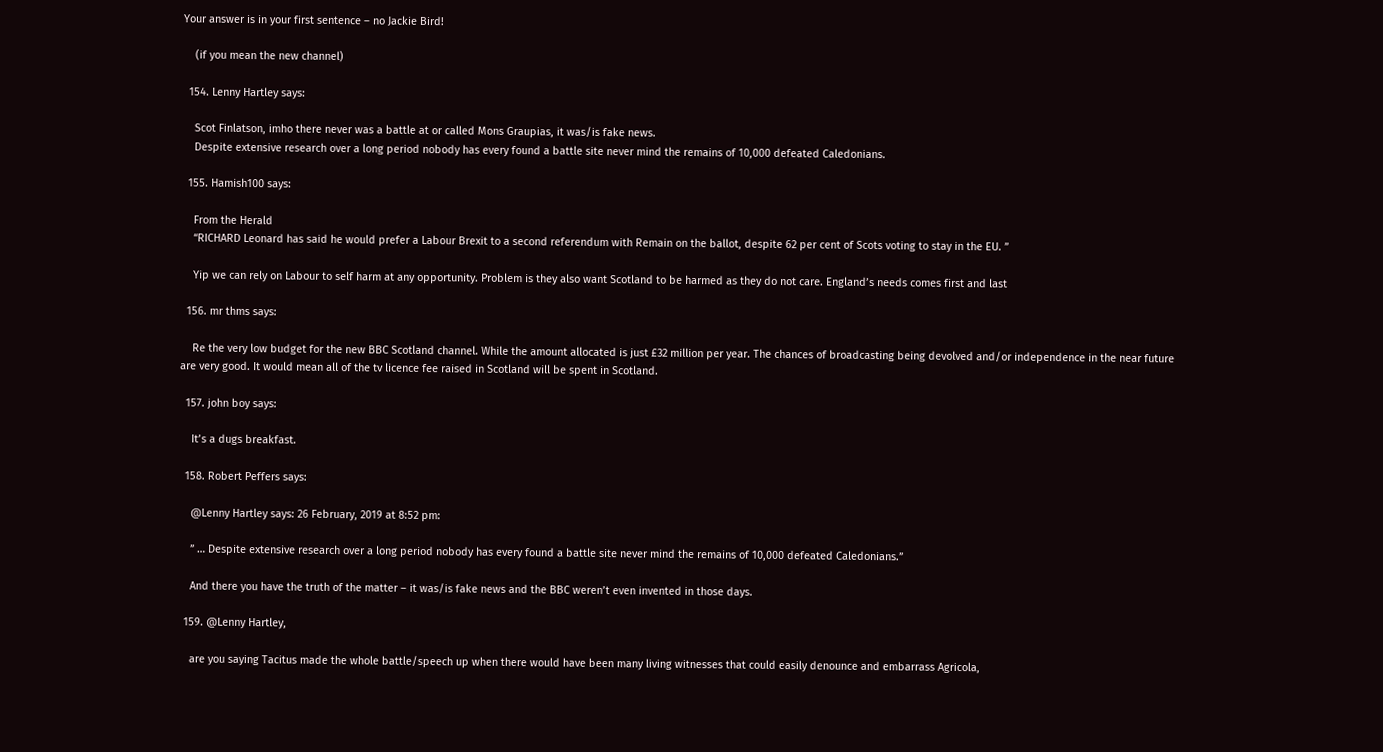Your answer is in your first sentence – no Jackie Bird!

    (if you mean the new channel)

  154. Lenny Hartley says:

    Scot Finlatson, imho there never was a battle at or called Mons Graupias, it was/is fake news.
    Despite extensive research over a long period nobody has every found a battle site never mind the remains of 10,000 defeated Caledonians.

  155. Hamish100 says:

    From the Herald
    “RICHARD Leonard has said he would prefer a Labour Brexit to a second referendum with Remain on the ballot, despite 62 per cent of Scots voting to stay in the EU. ”

    Yip we can rely on Labour to self harm at any opportunity. Problem is they also want Scotland to be harmed as they do not care. England’s needs comes first and last

  156. mr thms says:

    Re the very low budget for the new BBC Scotland channel. While the amount allocated is just £32 million per year. The chances of broadcasting being devolved and/or independence in the near future are very good. It would mean all of the tv licence fee raised in Scotland will be spent in Scotland.

  157. john boy says:

    It’s a dugs breakfast.

  158. Robert Peffers says:

    @Lenny Hartley says: 26 February, 2019 at 8:52 pm:

    ” … Despite extensive research over a long period nobody has every found a battle site never mind the remains of 10,000 defeated Caledonians.”

    And there you have the truth of the matter – it was/is fake news and the BBC weren’t even invented in those days.

  159. @Lenny Hartley,

    are you saying Tacitus made the whole battle/speech up when there would have been many living witnesses that could easily denounce and embarrass Agricola,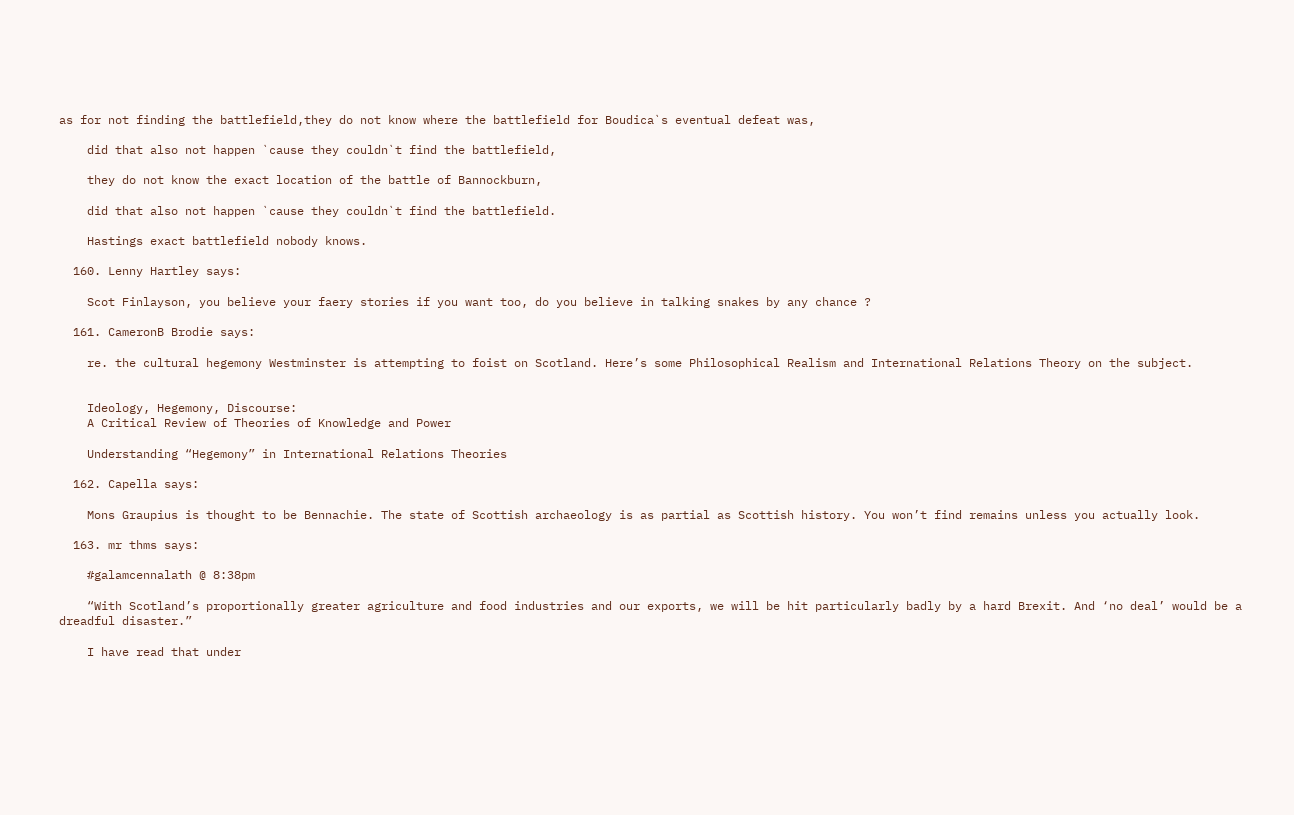as for not finding the battlefield,they do not know where the battlefield for Boudica`s eventual defeat was,

    did that also not happen `cause they couldn`t find the battlefield,

    they do not know the exact location of the battle of Bannockburn,

    did that also not happen `cause they couldn`t find the battlefield.

    Hastings exact battlefield nobody knows.

  160. Lenny Hartley says:

    Scot Finlayson, you believe your faery stories if you want too, do you believe in talking snakes by any chance ?

  161. CameronB Brodie says:

    re. the cultural hegemony Westminster is attempting to foist on Scotland. Here’s some Philosophical Realism and International Relations Theory on the subject.


    Ideology, Hegemony, Discourse:
    A Critical Review of Theories of Knowledge and Power

    Understanding “Hegemony” in International Relations Theories

  162. Capella says:

    Mons Graupius is thought to be Bennachie. The state of Scottish archaeology is as partial as Scottish history. You won’t find remains unless you actually look.

  163. mr thms says:

    #galamcennalath @ 8:38pm

    “With Scotland’s proportionally greater agriculture and food industries and our exports, we will be hit particularly badly by a hard Brexit. And ‘no deal’ would be a dreadful disaster.”

    I have read that under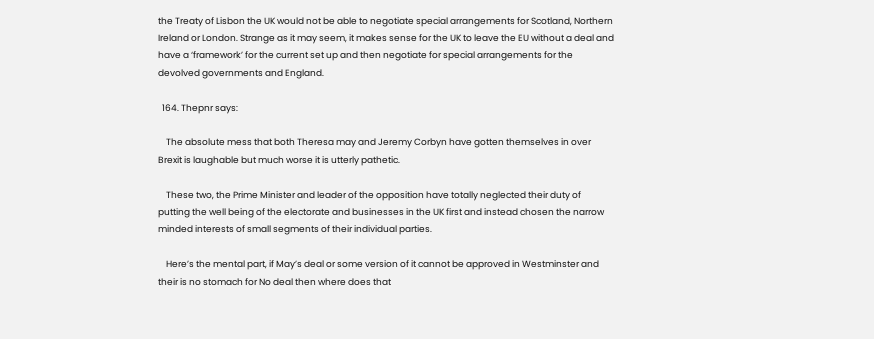the Treaty of Lisbon the UK would not be able to negotiate special arrangements for Scotland, Northern Ireland or London. Strange as it may seem, it makes sense for the UK to leave the EU without a deal and have a ‘framework’ for the current set up and then negotiate for special arrangements for the devolved governments and England.

  164. Thepnr says:

    The absolute mess that both Theresa may and Jeremy Corbyn have gotten themselves in over Brexit is laughable but much worse it is utterly pathetic.

    These two, the Prime Minister and leader of the opposition have totally neglected their duty of putting the well being of the electorate and businesses in the UK first and instead chosen the narrow minded interests of small segments of their individual parties.

    Here’s the mental part, if May’s deal or some version of it cannot be approved in Westminster and their is no stomach for No deal then where does that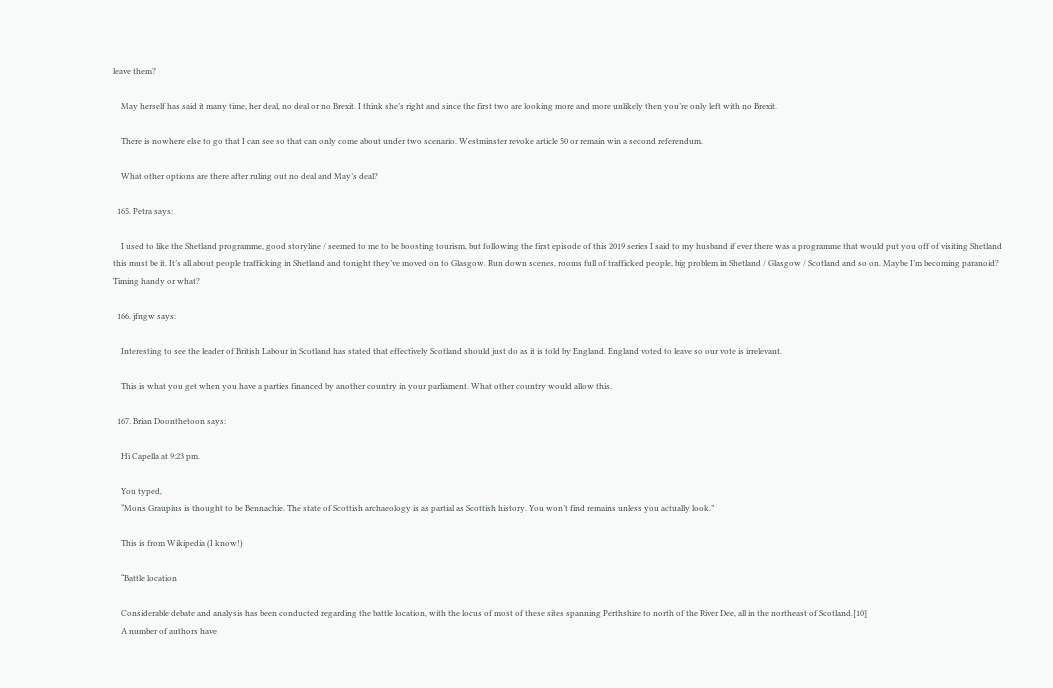leave them?

    May herself has said it many time, her deal, no deal or no Brexit. I think she’s right and since the first two are looking more and more unlikely then you’re only left with no Brexit.

    There is nowhere else to go that I can see so that can only come about under two scenario. Westminster revoke article 50 or remain win a second referendum.

    What other options are there after ruling out no deal and May’s deal?

  165. Petra says:

    I used to like the Shetland programme, good storyline / seemed to me to be boosting tourism, but following the first episode of this 2019 series I said to my husband if ever there was a programme that would put you off of visiting Shetland this must be it. It’s all about people trafficking in Shetland and tonight they’ve moved on to Glasgow. Run down scenes, rooms full of trafficked people, big problem in Shetland / Glasgow / Scotland and so on. Maybe I’m becoming paranoid? Timing handy or what?

  166. jfngw says:

    Interesting to see the leader of British Labour in Scotland has stated that effectively Scotland should just do as it is told by England. England voted to leave so our vote is irrelevant.

    This is what you get when you have a parties financed by another country in your parliament. What other country would allow this.

  167. Brian Doonthetoon says:

    Hi Capella at 9:23 pm.

    You typed,
    “Mons Graupius is thought to be Bennachie. The state of Scottish archaeology is as partial as Scottish history. You won’t find remains unless you actually look.”

    This is from Wikipedia (I know!)

    “Battle location

    Considerable debate and analysis has been conducted regarding the battle location, with the locus of most of these sites spanning Perthshire to north of the River Dee, all in the northeast of Scotland.[10]
    A number of authors have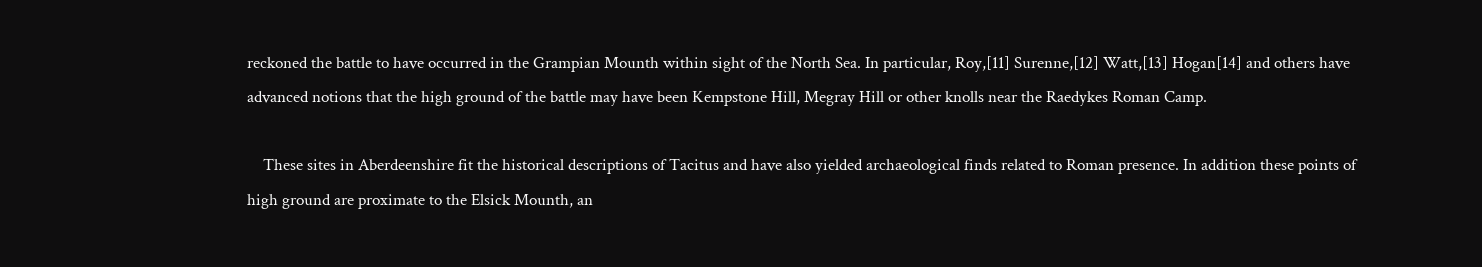reckoned the battle to have occurred in the Grampian Mounth within sight of the North Sea. In particular, Roy,[11] Surenne,[12] Watt,[13] Hogan[14] and others have advanced notions that the high ground of the battle may have been Kempstone Hill, Megray Hill or other knolls near the Raedykes Roman Camp.

    These sites in Aberdeenshire fit the historical descriptions of Tacitus and have also yielded archaeological finds related to Roman presence. In addition these points of high ground are proximate to the Elsick Mounth, an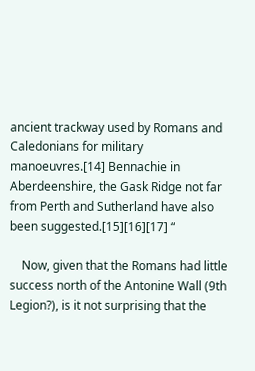ancient trackway used by Romans and Caledonians for military manoeuvres.[14] Bennachie in Aberdeenshire, the Gask Ridge not far from Perth and Sutherland have also been suggested.[15][16][17] “

    Now, given that the Romans had little success north of the Antonine Wall (9th Legion?), is it not surprising that the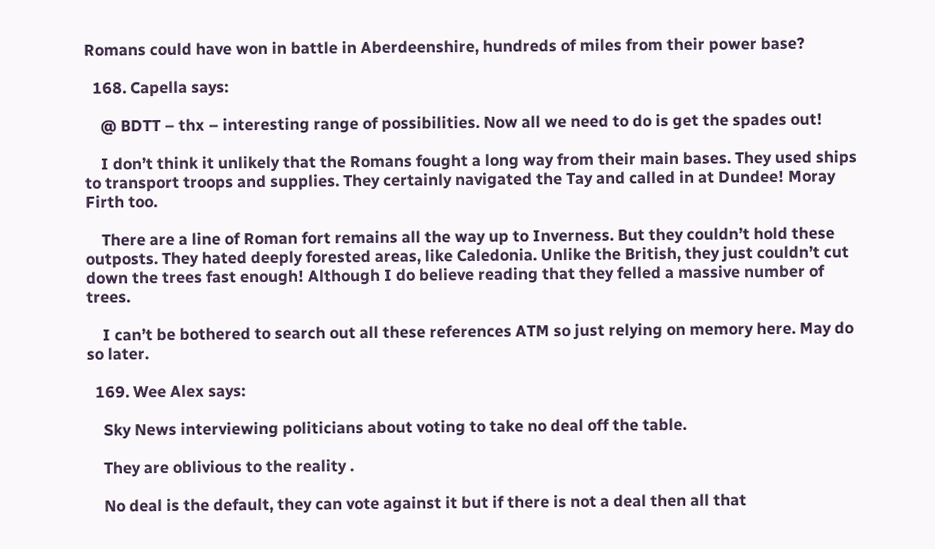Romans could have won in battle in Aberdeenshire, hundreds of miles from their power base?

  168. Capella says:

    @ BDTT – thx – interesting range of possibilities. Now all we need to do is get the spades out!

    I don’t think it unlikely that the Romans fought a long way from their main bases. They used ships to transport troops and supplies. They certainly navigated the Tay and called in at Dundee! Moray Firth too.

    There are a line of Roman fort remains all the way up to Inverness. But they couldn’t hold these outposts. They hated deeply forested areas, like Caledonia. Unlike the British, they just couldn’t cut down the trees fast enough! Although I do believe reading that they felled a massive number of trees.

    I can’t be bothered to search out all these references ATM so just relying on memory here. May do so later.

  169. Wee Alex says:

    Sky News interviewing politicians about voting to take no deal off the table.

    They are oblivious to the reality .

    No deal is the default, they can vote against it but if there is not a deal then all that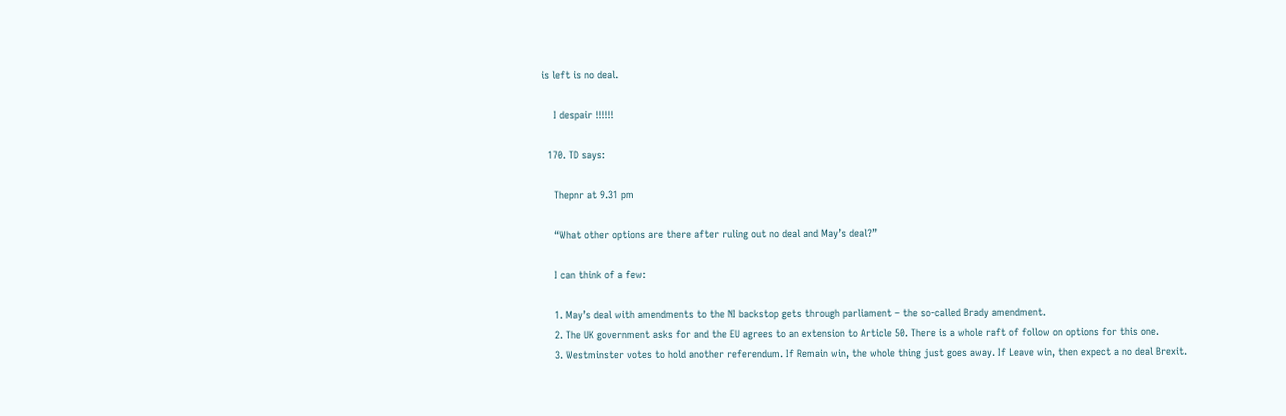is left is no deal.

    I despair !!!!!!

  170. TD says:

    Thepnr at 9.31 pm

    “What other options are there after ruling out no deal and May’s deal?”

    I can think of a few:

    1. May’s deal with amendments to the NI backstop gets through parliament – the so-called Brady amendment.
    2. The UK government asks for and the EU agrees to an extension to Article 50. There is a whole raft of follow on options for this one.
    3. Westminster votes to hold another referendum. If Remain win, the whole thing just goes away. If Leave win, then expect a no deal Brexit.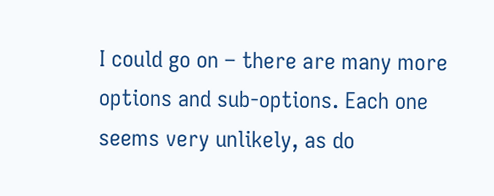I could go on – there are many more options and sub-options. Each one seems very unlikely, as do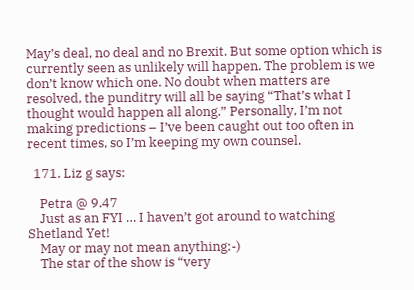May’s deal, no deal and no Brexit. But some option which is currently seen as unlikely will happen. The problem is we don’t know which one. No doubt when matters are resolved, the punditry will all be saying “That’s what I thought would happen all along.” Personally, I’m not making predictions – I’ve been caught out too often in recent times, so I’m keeping my own counsel.

  171. Liz g says:

    Petra @ 9.47
    Just as an FYI … I haven’t got around to watching Shetland Yet!
    May or may not mean anything:-)
    The star of the show is “very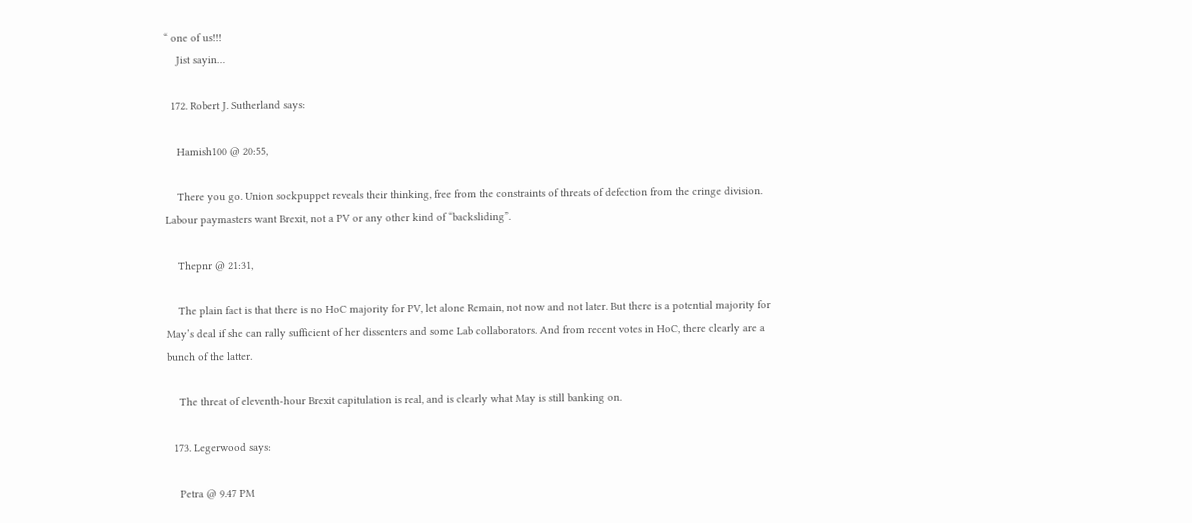“ one of us!!!
    Jist sayin…

  172. Robert J. Sutherland says:

    Hamish100 @ 20:55,

    There you go. Union sockpuppet reveals their thinking, free from the constraints of threats of defection from the cringe division. Labour paymasters want Brexit, not a PV or any other kind of “backsliding”.

    Thepnr @ 21:31,

    The plain fact is that there is no HoC majority for PV, let alone Remain, not now and not later. But there is a potential majority for May’s deal if she can rally sufficient of her dissenters and some Lab collaborators. And from recent votes in HoC, there clearly are a bunch of the latter.

    The threat of eleventh-hour Brexit capitulation is real, and is clearly what May is still banking on.

  173. Legerwood says:

    Petra @ 9.47 PM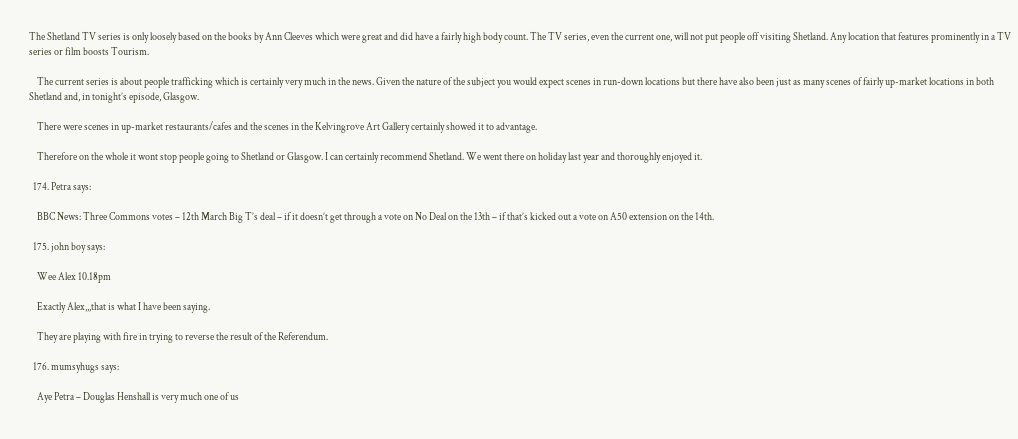The Shetland TV series is only loosely based on the books by Ann Cleeves which were great and did have a fairly high body count. The TV series, even the current one, will not put people off visiting Shetland. Any location that features prominently in a TV series or film boosts Tourism.

    The current series is about people trafficking which is certainly very much in the news. Given the nature of the subject you would expect scenes in run-down locations but there have also been just as many scenes of fairly up-market locations in both Shetland and, in tonight’s episode, Glasgow.

    There were scenes in up-market restaurants/cafes and the scenes in the Kelvingrove Art Gallery certainly showed it to advantage.

    Therefore on the whole it wont stop people going to Shetland or Glasgow. I can certainly recommend Shetland. We went there on holiday last year and thoroughly enjoyed it.

  174. Petra says:

    BBC News: Three Commons votes – 12th March Big T’s deal – if it doesn’t get through a vote on No Deal on the 13th – if that’s kicked out a vote on A50 extension on the 14th.

  175. john boy says:

    Wee Alex 10.18pm

    Exactly Alex,,,that is what I have been saying.

    They are playing with fire in trying to reverse the result of the Referendum.

  176. mumsyhugs says:

    Aye Petra – Douglas Henshall is very much one of us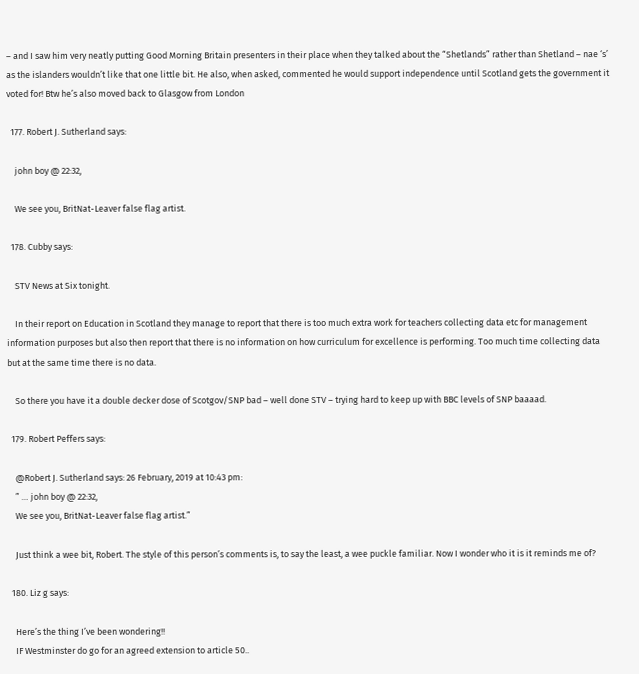– and I saw him very neatly putting Good Morning Britain presenters in their place when they talked about the “Shetlands” rather than Shetland – nae ‘s’ as the islanders wouldn’t like that one little bit. He also, when asked, commented he would support independence until Scotland gets the government it voted for! Btw he’s also moved back to Glasgow from London

  177. Robert J. Sutherland says:

    john boy @ 22:32,

    We see you, BritNat-Leaver false flag artist.

  178. Cubby says:

    STV News at Six tonight.

    In their report on Education in Scotland they manage to report that there is too much extra work for teachers collecting data etc for management information purposes but also then report that there is no information on how curriculum for excellence is performing. Too much time collecting data but at the same time there is no data.

    So there you have it a double decker dose of Scotgov/SNP bad – well done STV – trying hard to keep up with BBC levels of SNP baaaad.

  179. Robert Peffers says:

    @Robert J. Sutherland says: 26 February, 2019 at 10:43 pm:
    ” … john boy @ 22:32,
    We see you, BritNat-Leaver false flag artist.”

    Just think a wee bit, Robert. The style of this person’s comments is, to say the least, a wee puckle familiar. Now I wonder who it is it reminds me of?

  180. Liz g says:

    Here’s the thing I’ve been wondering!!
    IF Westminster do go for an agreed extension to article 50..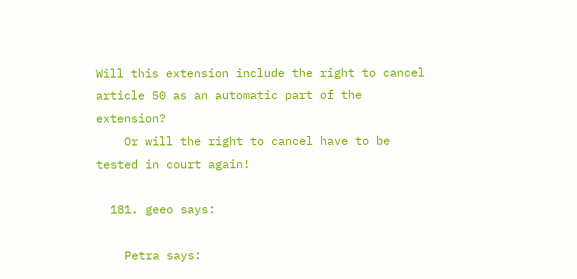Will this extension include the right to cancel article 50 as an automatic part of the extension?
    Or will the right to cancel have to be tested in court again!

  181. geeo says:

    Petra says: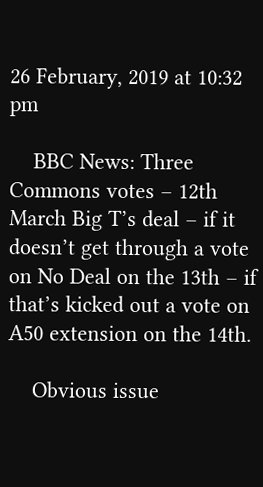26 February, 2019 at 10:32 pm

    BBC News: Three Commons votes – 12th March Big T’s deal – if it doesn’t get through a vote on No Deal on the 13th – if that’s kicked out a vote on A50 extension on the 14th.

    Obvious issue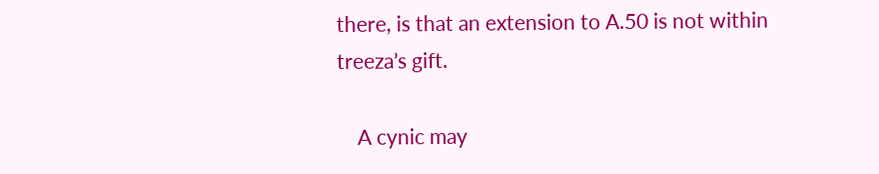there, is that an extension to A.50 is not within treeza’s gift.

    A cynic may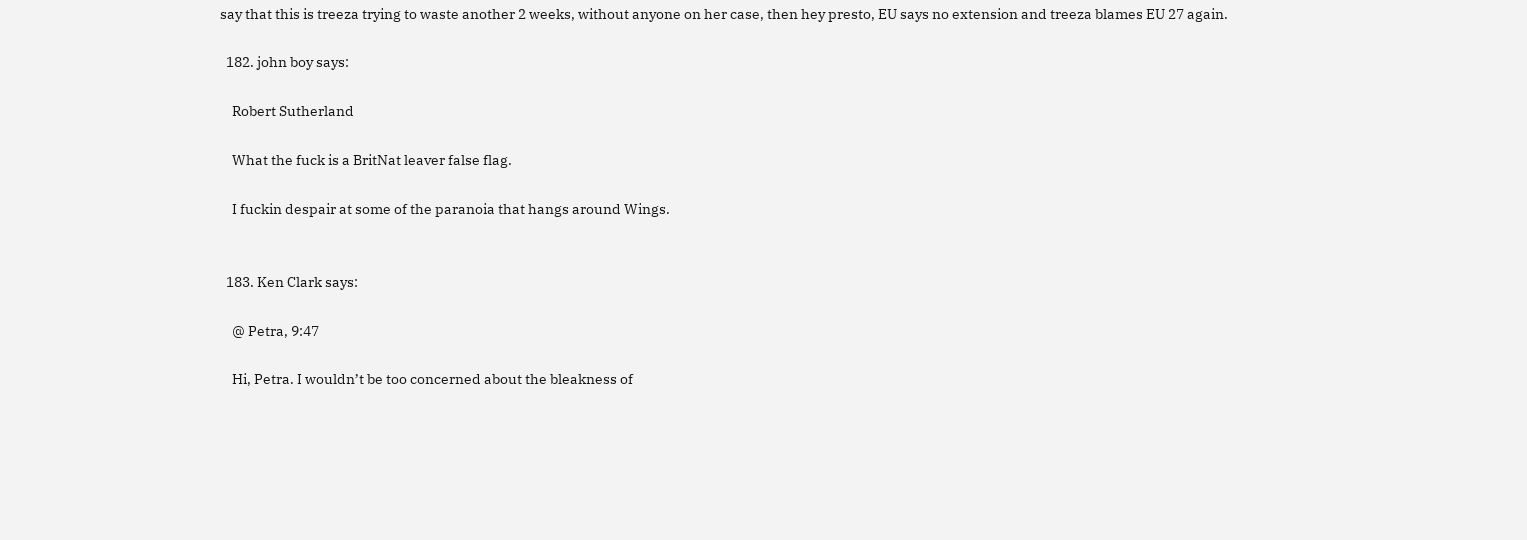say that this is treeza trying to waste another 2 weeks, without anyone on her case, then hey presto, EU says no extension and treeza blames EU 27 again.

  182. john boy says:

    Robert Sutherland

    What the fuck is a BritNat leaver false flag.

    I fuckin despair at some of the paranoia that hangs around Wings.


  183. Ken Clark says:

    @ Petra, 9:47

    Hi, Petra. I wouldn’t be too concerned about the bleakness of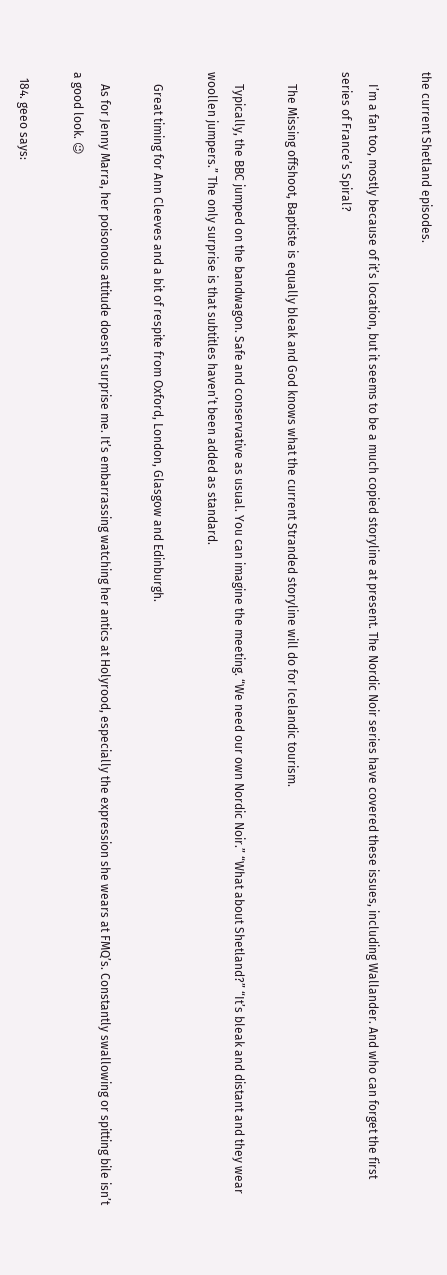the current Shetland episodes.

    I’m a fan too, mostly because of it’s location, but it seems to be a much copied storyline at present. The Nordic Noir series have covered these issues, including Wallander. And who can forget the first series of France’s Spiral?

    The Missing offshoot, Baptiste is equally bleak and God knows what the current Stranded storyline will do for Icelandic tourism.

    Typically, the BBC jumped on the bandwagon. Safe and conservative as usual. You can imagine the meeting. “We need our own Nordic Noir.” “What about Shetland?” “It’s bleak and distant and they wear woollen jumpers.” The only surprise is that subtitles haven’t been added as standard.

    Great timing for Ann Cleeves and a bit of respite from Oxford, London, Glasgow and Edinburgh.

    As for Jenny Marra, her poisonous attitude doesn’t surprise me. It’s embarrassing watching her antics at Holyrood, especially the expression she wears at FMQ’s. Constantly swallowing or spitting bile isn’t a good look. 😉

  184. geeo says: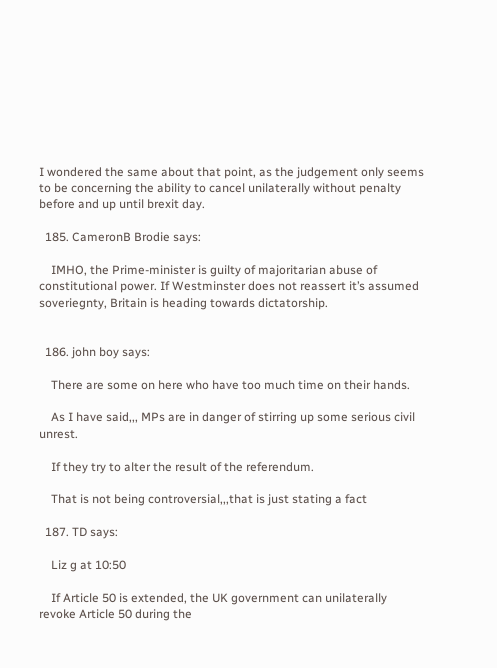I wondered the same about that point, as the judgement only seems to be concerning the ability to cancel unilaterally without penalty before and up until brexit day.

  185. CameronB Brodie says:

    IMHO, the Prime-minister is guilty of majoritarian abuse of constitutional power. If Westminster does not reassert it’s assumed soveriegnty, Britain is heading towards dictatorship.


  186. john boy says:

    There are some on here who have too much time on their hands.

    As I have said,,, MPs are in danger of stirring up some serious civil unrest.

    If they try to alter the result of the referendum.

    That is not being controversial,,,that is just stating a fact

  187. TD says:

    Liz g at 10:50

    If Article 50 is extended, the UK government can unilaterally revoke Article 50 during the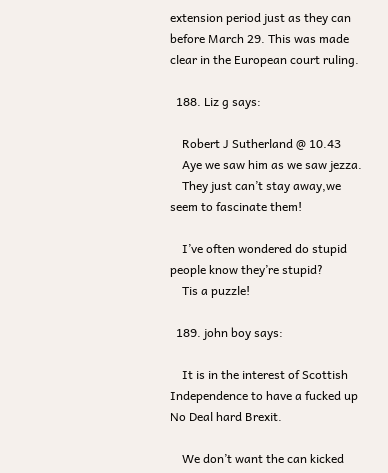extension period just as they can before March 29. This was made clear in the European court ruling.

  188. Liz g says:

    Robert J Sutherland @ 10.43
    Aye we saw him as we saw jezza.
    They just can’t stay away,we seem to fascinate them!

    I’ve often wondered do stupid people know they’re stupid?
    Tis a puzzle!

  189. john boy says:

    It is in the interest of Scottish Independence to have a fucked up No Deal hard Brexit.

    We don’t want the can kicked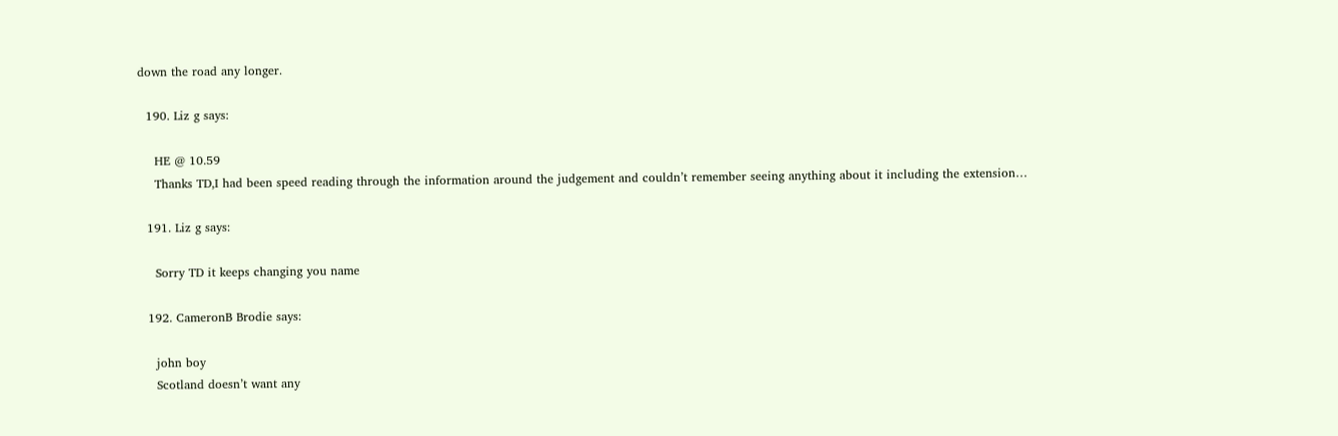down the road any longer.

  190. Liz g says:

    HE @ 10.59
    Thanks TD,I had been speed reading through the information around the judgement and couldn’t remember seeing anything about it including the extension…

  191. Liz g says:

    Sorry TD it keeps changing you name

  192. CameronB Brodie says:

    john boy
    Scotland doesn’t want any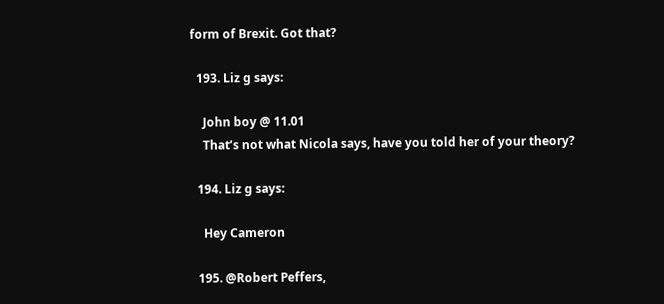form of Brexit. Got that?

  193. Liz g says:

    John boy @ 11.01
    That’s not what Nicola says, have you told her of your theory?

  194. Liz g says:

    Hey Cameron

  195. @Robert Peffers,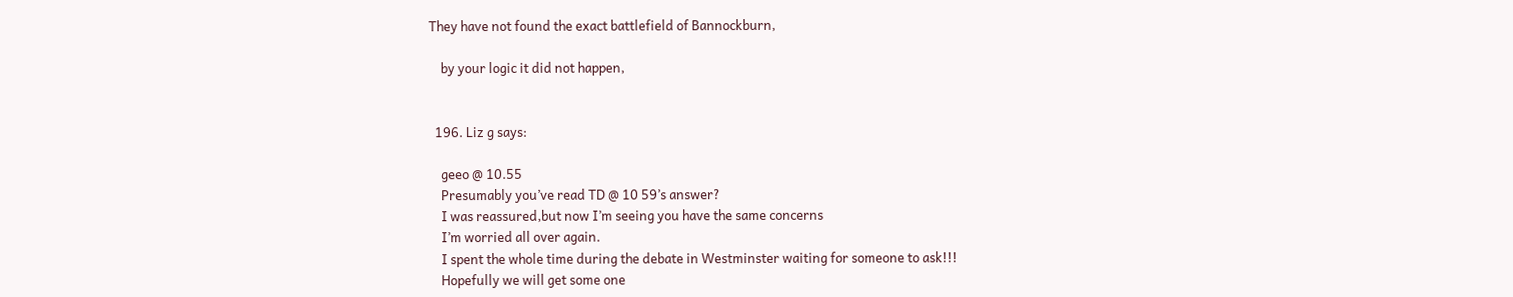They have not found the exact battlefield of Bannockburn,

    by your logic it did not happen,


  196. Liz g says:

    geeo @ 10.55
    Presumably you’ve read TD @ 10 59’s answer?
    I was reassured,but now I’m seeing you have the same concerns
    I’m worried all over again.
    I spent the whole time during the debate in Westminster waiting for someone to ask!!!
    Hopefully we will get some one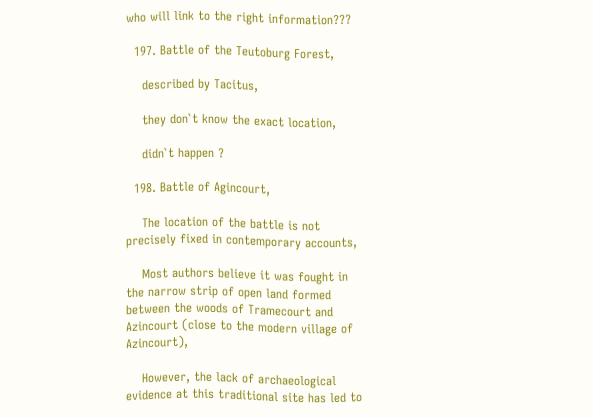who will link to the right information???

  197. Battle of the Teutoburg Forest,

    described by Tacitus,

    they don`t know the exact location,

    didn`t happen ?

  198. Battle of Agincourt,

    The location of the battle is not precisely fixed in contemporary accounts,

    Most authors believe it was fought in the narrow strip of open land formed between the woods of Tramecourt and Azincourt (close to the modern village of Azincourt),

    However, the lack of archaeological evidence at this traditional site has led to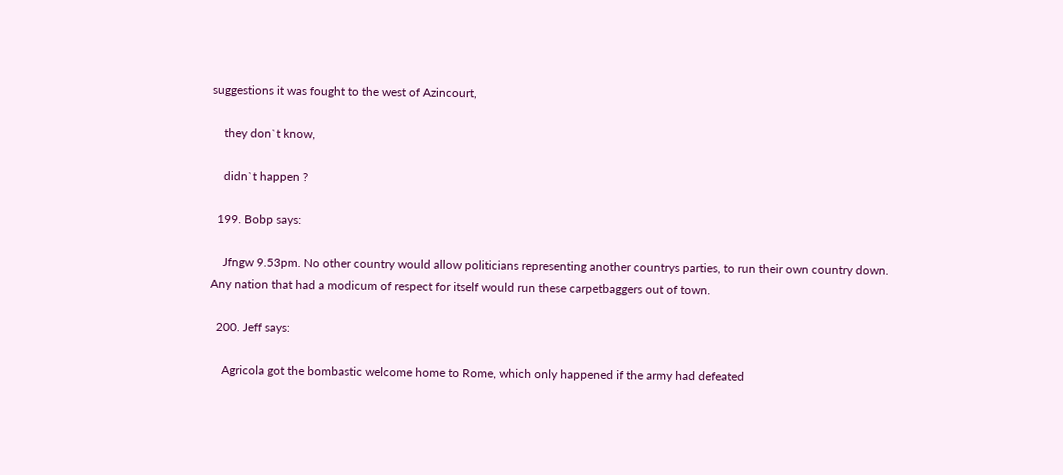suggestions it was fought to the west of Azincourt,

    they don`t know,

    didn`t happen ?

  199. Bobp says:

    Jfngw 9.53pm. No other country would allow politicians representing another countrys parties, to run their own country down. Any nation that had a modicum of respect for itself would run these carpetbaggers out of town.

  200. Jeff says:

    Agricola got the bombastic welcome home to Rome, which only happened if the army had defeated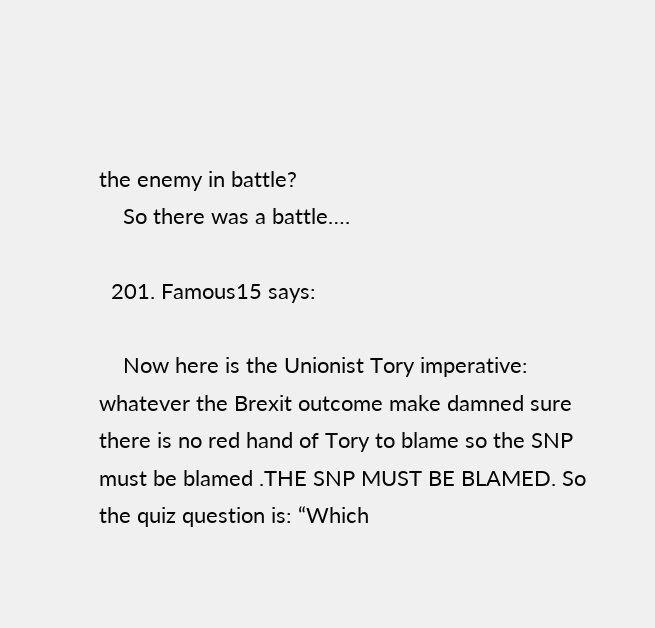the enemy in battle?
    So there was a battle….

  201. Famous15 says:

    Now here is the Unionist Tory imperative: whatever the Brexit outcome make damned sure there is no red hand of Tory to blame so the SNP must be blamed .THE SNP MUST BE BLAMED. So the quiz question is: “Which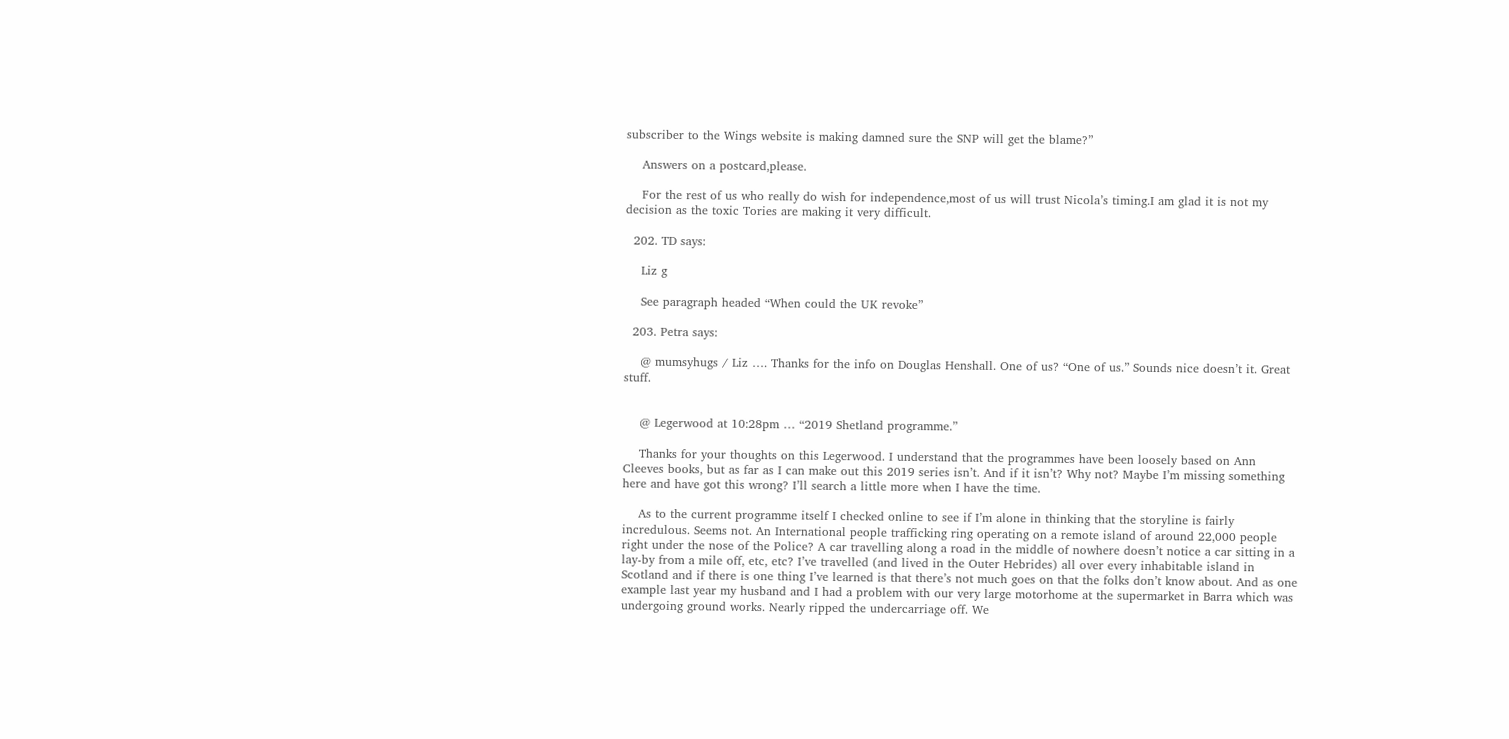subscriber to the Wings website is making damned sure the SNP will get the blame?”

    Answers on a postcard,please.

    For the rest of us who really do wish for independence,most of us will trust Nicola’s timing.I am glad it is not my decision as the toxic Tories are making it very difficult.

  202. TD says:

    Liz g

    See paragraph headed “When could the UK revoke”

  203. Petra says:

    @ mumsyhugs / Liz …. Thanks for the info on Douglas Henshall. One of us? “One of us.” Sounds nice doesn’t it. Great stuff.


    @ Legerwood at 10:28pm … “2019 Shetland programme.”

    Thanks for your thoughts on this Legerwood. I understand that the programmes have been loosely based on Ann Cleeves books, but as far as I can make out this 2019 series isn’t. And if it isn’t? Why not? Maybe I’m missing something here and have got this wrong? I’ll search a little more when I have the time.

    As to the current programme itself I checked online to see if I’m alone in thinking that the storyline is fairly incredulous. Seems not. An International people trafficking ring operating on a remote island of around 22,000 people right under the nose of the Police? A car travelling along a road in the middle of nowhere doesn’t notice a car sitting in a lay-by from a mile off, etc, etc? I’ve travelled (and lived in the Outer Hebrides) all over every inhabitable island in Scotland and if there is one thing I’ve learned is that there’s not much goes on that the folks don’t know about. And as one example last year my husband and I had a problem with our very large motorhome at the supermarket in Barra which was undergoing ground works. Nearly ripped the undercarriage off. We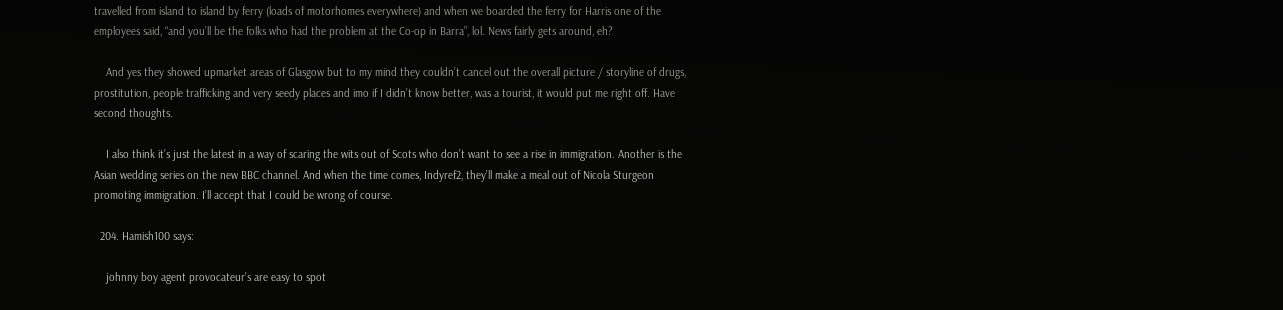travelled from island to island by ferry (loads of motorhomes everywhere) and when we boarded the ferry for Harris one of the employees said, “and you’ll be the folks who had the problem at the Co-op in Barra”, lol. News fairly gets around, eh?

    And yes they showed upmarket areas of Glasgow but to my mind they couldn’t cancel out the overall picture / storyline of drugs, prostitution, people trafficking and very seedy places and imo if I didn’t know better, was a tourist, it would put me right off. Have second thoughts.

    I also think it’s just the latest in a way of scaring the wits out of Scots who don’t want to see a rise in immigration. Another is the Asian wedding series on the new BBC channel. And when the time comes, Indyref2, they’ll make a meal out of Nicola Sturgeon promoting immigration. I’ll accept that I could be wrong of course.

  204. Hamish100 says:

    johnny boy agent provocateur’s are easy to spot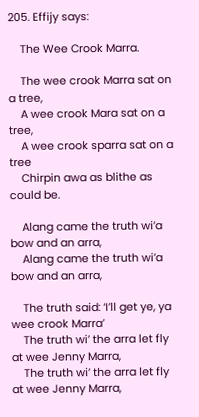205. Effijy says:

    The Wee Crook Marra.

    The wee crook Marra sat on a tree,
    A wee crook Mara sat on a tree,
    A wee crook sparra sat on a tree
    Chirpin awa as blithe as could be.

    Alang came the truth wi’a bow and an arra,
    Alang came the truth wi’a bow and an arra,

    The truth said: ‘I’ll get ye, ya wee crook Marra’
    The truth wi’ the arra let fly at wee Jenny Marra,
    The truth wi’ the arra let fly at wee Jenny Marra,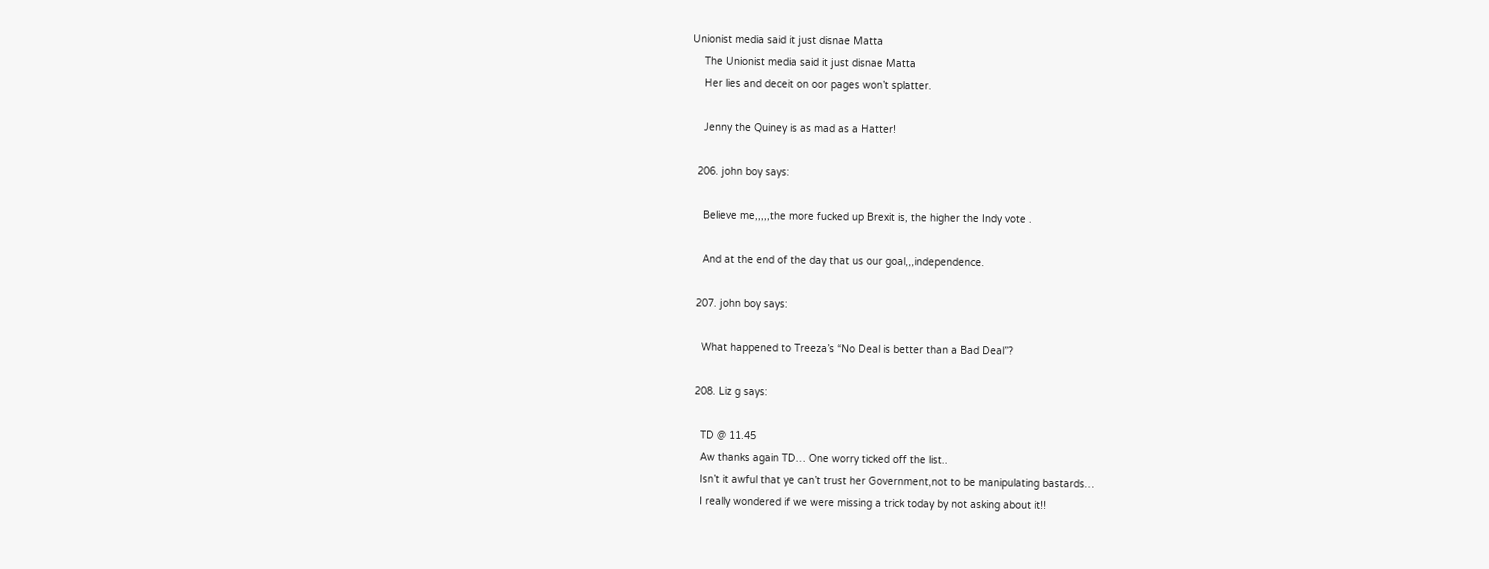Unionist media said it just disnae Matta
    The Unionist media said it just disnae Matta
    Her lies and deceit on oor pages won’t splatter.

    Jenny the Quiney is as mad as a Hatter!

  206. john boy says:

    Believe me,,,,,the more fucked up Brexit is, the higher the Indy vote .

    And at the end of the day that us our goal,,,independence.

  207. john boy says:

    What happened to Treeza’s “No Deal is better than a Bad Deal”?

  208. Liz g says:

    TD @ 11.45
    Aw thanks again TD… One worry ticked off the list..
    Isn’t it awful that ye can’t trust her Government,not to be manipulating bastards…
    I really wondered if we were missing a trick today by not asking about it!!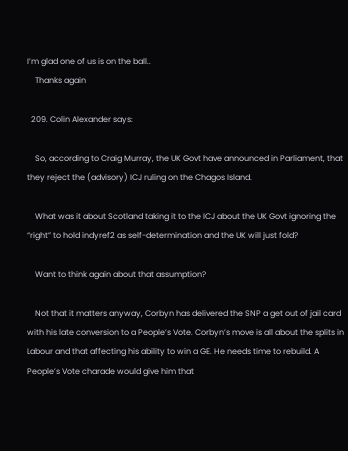I’m glad one of us is on the ball..
    Thanks again

  209. Colin Alexander says:

    So, according to Craig Murray, the UK Govt have announced in Parliament, that they reject the (advisory) ICJ ruling on the Chagos Island.

    What was it about Scotland taking it to the ICJ about the UK Govt ignoring the “right” to hold indyref2 as self-determination and the UK will just fold?

    Want to think again about that assumption?

    Not that it matters anyway, Corbyn has delivered the SNP a get out of jail card with his late conversion to a People’s Vote. Corbyn’s move is all about the splits in Labour and that affecting his ability to win a GE. He needs time to rebuild. A People’s Vote charade would give him that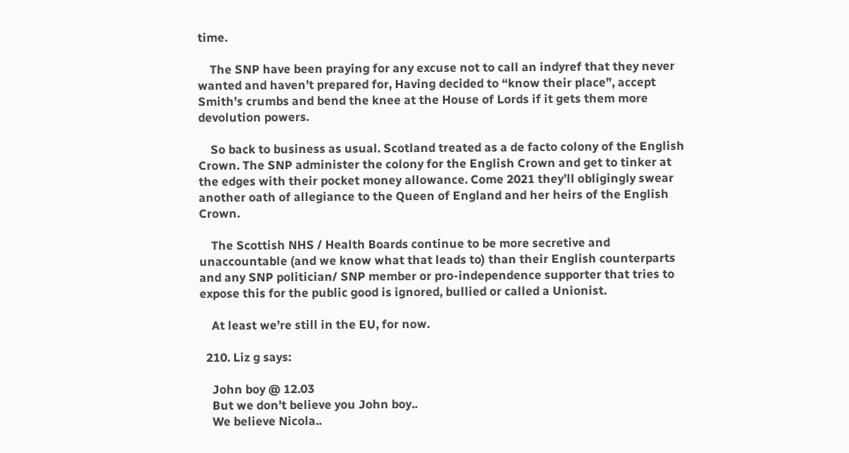time.

    The SNP have been praying for any excuse not to call an indyref that they never wanted and haven’t prepared for, Having decided to “know their place”, accept Smith’s crumbs and bend the knee at the House of Lords if it gets them more devolution powers.

    So back to business as usual. Scotland treated as a de facto colony of the English Crown. The SNP administer the colony for the English Crown and get to tinker at the edges with their pocket money allowance. Come 2021 they’ll obligingly swear another oath of allegiance to the Queen of England and her heirs of the English Crown.

    The Scottish NHS / Health Boards continue to be more secretive and unaccountable (and we know what that leads to) than their English counterparts and any SNP politician/ SNP member or pro-independence supporter that tries to expose this for the public good is ignored, bullied or called a Unionist.

    At least we’re still in the EU, for now.

  210. Liz g says:

    John boy @ 12.03
    But we don’t believe you John boy..
    We believe Nicola..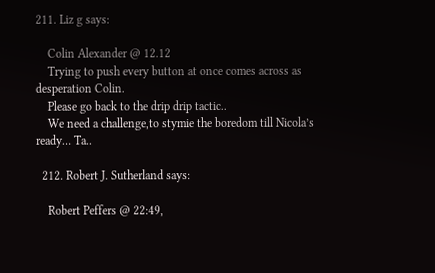211. Liz g says:

    Colin Alexander @ 12.12
    Trying to push every button at once comes across as desperation Colin.
    Please go back to the drip drip tactic..
    We need a challenge,to stymie the boredom till Nicola’s ready… Ta..

  212. Robert J. Sutherland says:

    Robert Peffers @ 22:49,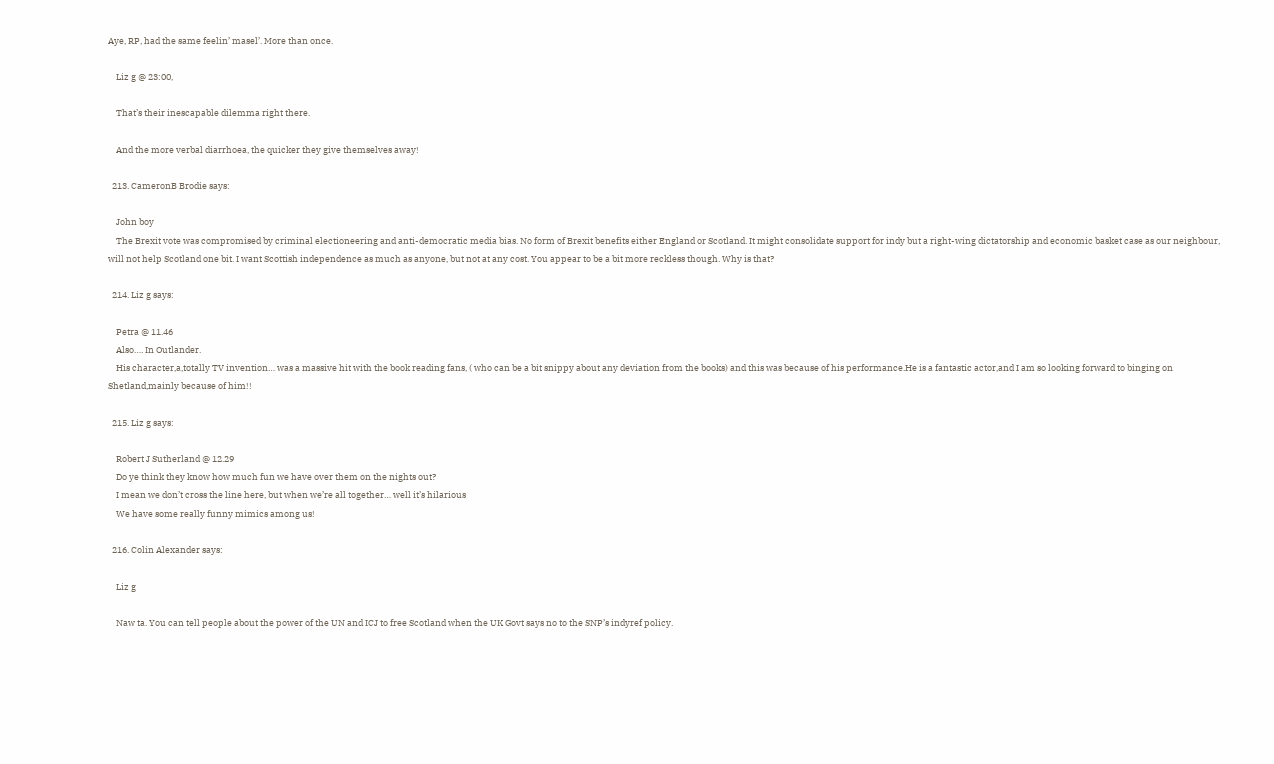Aye, RP, had the same feelin’ masel’. More than once.

    Liz g @ 23:00,

    That’s their inescapable dilemma right there.

    And the more verbal diarrhoea, the quicker they give themselves away!

  213. CameronB Brodie says:

    John boy
    The Brexit vote was compromised by criminal electioneering and anti-democratic media bias. No form of Brexit benefits either England or Scotland. It might consolidate support for indy but a right-wing dictatorship and economic basket case as our neighbour, will not help Scotland one bit. I want Scottish independence as much as anyone, but not at any cost. You appear to be a bit more reckless though. Why is that?

  214. Liz g says:

    Petra @ 11.46
    Also…. In Outlander.
    His character,a,totally TV invention… was a massive hit with the book reading fans, ( who can be a bit snippy about any deviation from the books) and this was because of his performance.He is a fantastic actor,and I am so looking forward to binging on Shetland,mainly because of him!!

  215. Liz g says:

    Robert J Sutherland @ 12.29
    Do ye think they know how much fun we have over them on the nights out?
    I mean we don’t cross the line here, but when we’re all together… well it’s hilarious
    We have some really funny mimics among us!

  216. Colin Alexander says:

    Liz g

    Naw ta. You can tell people about the power of the UN and ICJ to free Scotland when the UK Govt says no to the SNP’s indyref policy.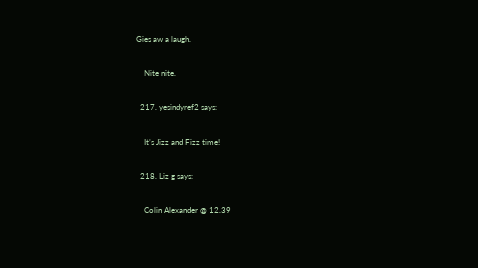Gies aw a laugh.

    Nite nite.

  217. yesindyref2 says:

    It’s Jizz and Fizz time!

  218. Liz g says:

    Colin Alexander @ 12.39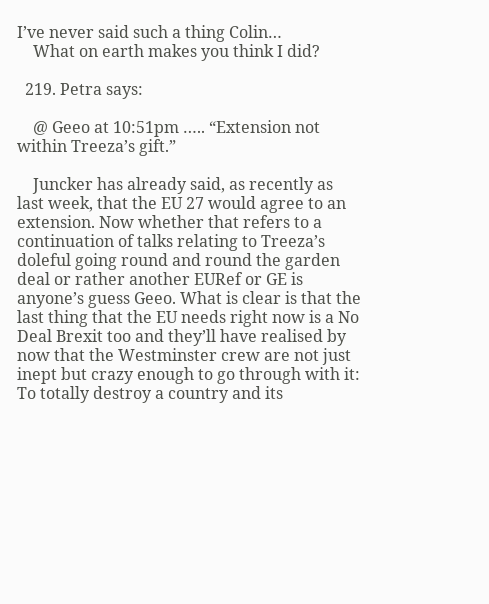I’ve never said such a thing Colin…
    What on earth makes you think I did?

  219. Petra says:

    @ Geeo at 10:51pm ….. “Extension not within Treeza’s gift.”

    Juncker has already said, as recently as last week, that the EU 27 would agree to an extension. Now whether that refers to a continuation of talks relating to Treeza’s doleful going round and round the garden deal or rather another EURef or GE is anyone’s guess Geeo. What is clear is that the last thing that the EU needs right now is a No Deal Brexit too and they’ll have realised by now that the Westminster crew are not just inept but crazy enough to go through with it: To totally destroy a country and its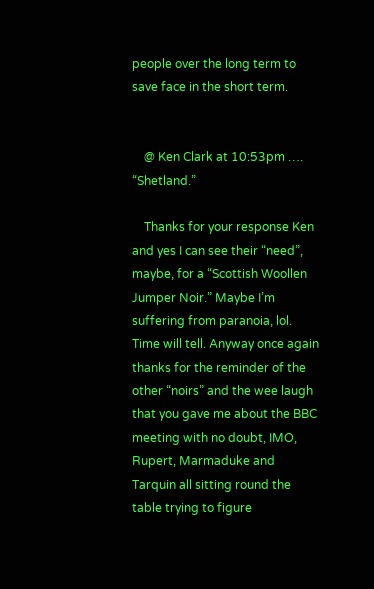people over the long term to save face in the short term.


    @ Ken Clark at 10:53pm …. “Shetland.”

    Thanks for your response Ken and yes I can see their “need”, maybe, for a “Scottish Woollen Jumper Noir.” Maybe I’m suffering from paranoia, lol. Time will tell. Anyway once again thanks for the reminder of the other “noirs” and the wee laugh that you gave me about the BBC meeting with no doubt, IMO, Rupert, Marmaduke and Tarquin all sitting round the table trying to figure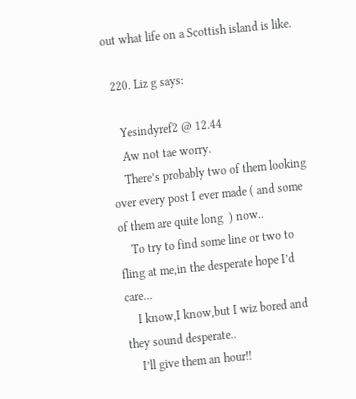out what life on a Scottish island is like.

  220. Liz g says:

    Yesindyref2 @ 12.44
    Aw not tae worry.
    There’s probably two of them looking over every post I ever made ( and some of them are quite long  ) now..
    To try to find some line or two to fling at me,in the desperate hope I’d care…
    I know,I know,but I wiz bored and they sound desperate..
    I’ll give them an hour!!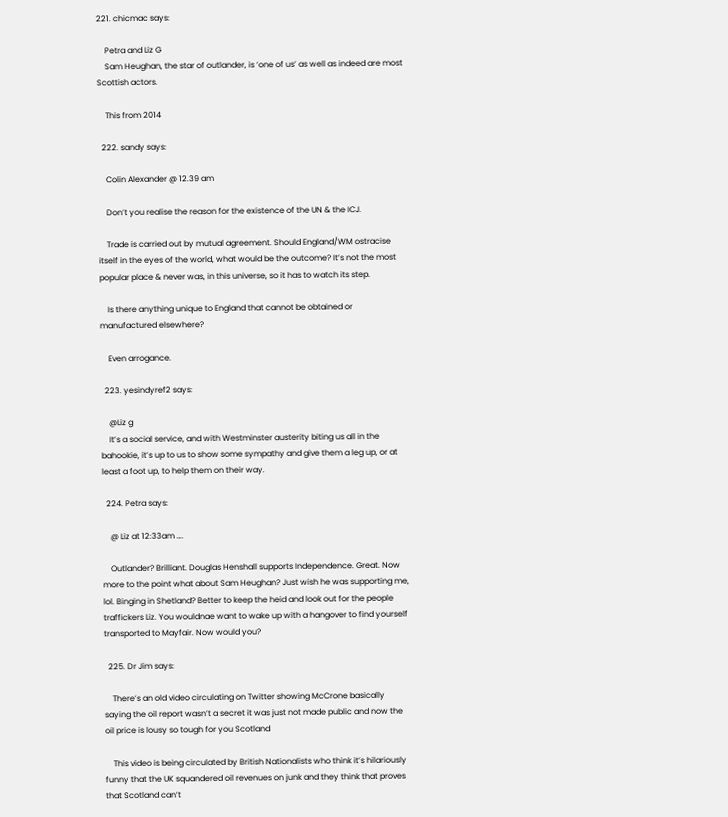221. chicmac says:

    Petra and Liz G
    Sam Heughan, the star of outlander, is ‘one of us’ as well as indeed are most Scottish actors.

    This from 2014

  222. sandy says:

    Colin Alexander @ 12.39 am

    Don’t you realise the reason for the existence of the UN & the ICJ.

    Trade is carried out by mutual agreement. Should England/WM ostracise itself in the eyes of the world, what would be the outcome? It’s not the most popular place & never was, in this universe, so it has to watch its step.

    Is there anything unique to England that cannot be obtained or manufactured elsewhere?

    Even arrogance.

  223. yesindyref2 says:

    @Liz g
    It’s a social service, and with Westminster austerity biting us all in the bahookie, it’s up to us to show some sympathy and give them a leg up, or at least a foot up, to help them on their way.

  224. Petra says:

    @ Liz at 12:33am ….

    Outlander? Brilliant. Douglas Henshall supports Independence. Great. Now more to the point what about Sam Heughan? Just wish he was supporting me, lol. Binging in Shetland? Better to keep the heid and look out for the people traffickers Liz. You wouldnae want to wake up with a hangover to find yourself transported to Mayfair. Now would you?

  225. Dr Jim says:

    There’s an old video circulating on Twitter showing McCrone basically saying the oil report wasn’t a secret it was just not made public and now the oil price is lousy so tough for you Scotland

    This video is being circulated by British Nationalists who think it’s hilariously funny that the UK squandered oil revenues on junk and they think that proves that Scotland can’t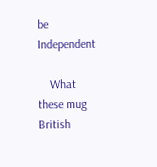be Independent

    What these mug British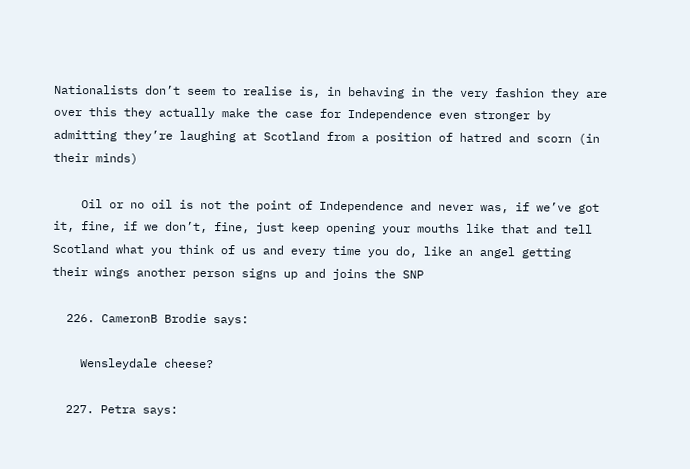Nationalists don’t seem to realise is, in behaving in the very fashion they are over this they actually make the case for Independence even stronger by admitting they’re laughing at Scotland from a position of hatred and scorn (in their minds)

    Oil or no oil is not the point of Independence and never was, if we’ve got it, fine, if we don’t, fine, just keep opening your mouths like that and tell Scotland what you think of us and every time you do, like an angel getting their wings another person signs up and joins the SNP

  226. CameronB Brodie says:

    Wensleydale cheese?

  227. Petra says: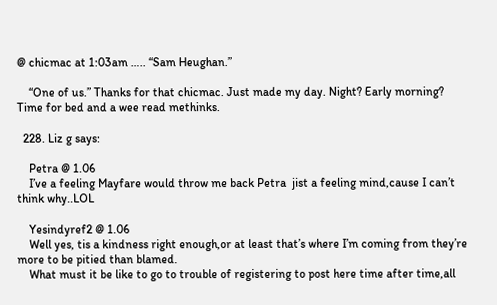@ chicmac at 1:03am ….. “Sam Heughan.”

    “One of us.” Thanks for that chicmac. Just made my day. Night? Early morning? Time for bed and a wee read methinks.

  228. Liz g says:

    Petra @ 1.06
    I’ve a feeling Mayfare would throw me back Petra  jist a feeling mind,cause I can’t think why..LOL

    Yesindyref2 @ 1.06
    Well yes, tis a kindness right enough,or at least that’s where I’m coming from they’re more to be pitied than blamed.
    What must it be like to go to trouble of registering to post here time after time,all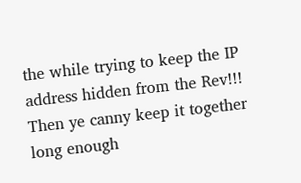the while trying to keep the IP address hidden from the Rev!!! Then ye canny keep it together long enough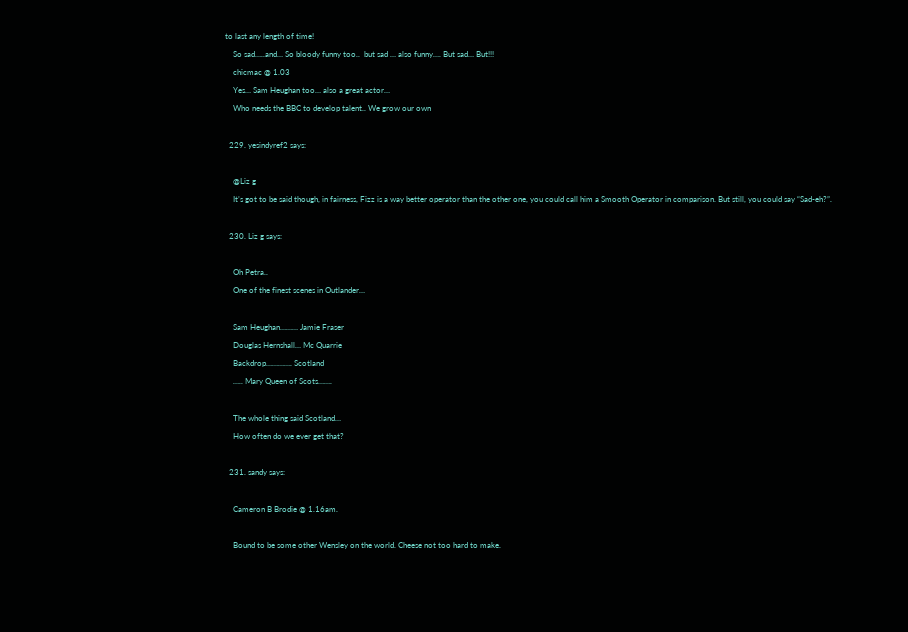to last any length of time!
    So sad…..and… So bloody funny too..  but sad … also funny…. But sad… But!!!
    chicmac @ 1.03
    Yes… Sam Heughan too… also a great actor…
    Who needs the BBC to develop talent.. We grow our own

  229. yesindyref2 says:

    @Liz g
    It’s got to be said though, in fairness, Fizz is a way better operator than the other one, you could call him a Smooth Operator in comparison. But still, you could say “Sad-eh?”.

  230. Liz g says:

    Oh Petra..
    One of the finest scenes in Outlander…

    Sam Heughan……… Jamie Fraser
    Douglas Hernshall… Mc Quarrie
    Backdrop…………. Scotland
    ….. Mary Queen of Scots…….

    The whole thing said Scotland…
    How often do we ever get that?

  231. sandy says:

    Cameron B Brodie @ 1.16am.

    Bound to be some other Wensley on the world. Cheese not too hard to make.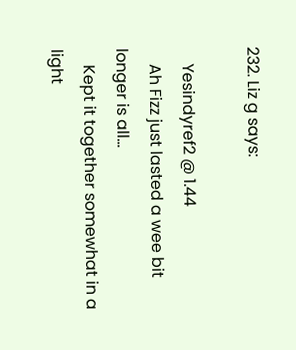232. Liz g says:

    Yesindyref2 @ 1.44
    Ah Fizz just lasted a wee bit longer is all…
    Kept it together somewhat in a light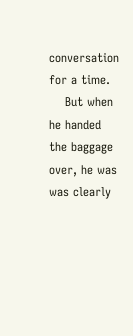conversation for a time.
    But when he handed the baggage over, he was was clearly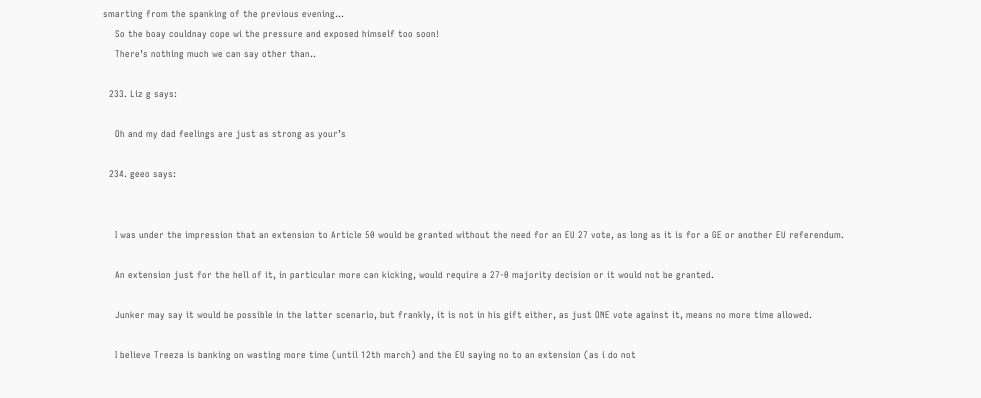smarting from the spanking of the previous evening…
    So the boay couldnay cope wi the pressure and exposed himself too soon!
    There’s nothing much we can say other than..

  233. Liz g says:

    Oh and my dad feelings are just as strong as your’s

  234. geeo says:


    I was under the impression that an extension to Article 50 would be granted without the need for an EU 27 vote, as long as it is for a GE or another EU referendum.

    An extension just for the hell of it, in particular more can kicking, would require a 27-0 majority decision or it would not be granted.

    Junker may say it would be possible in the latter scenario, but frankly, it is not in his gift either, as just ONE vote against it, means no more time allowed.

    I believe Treeza is banking on wasting more time (until 12th march) and the EU saying no to an extension (as i do not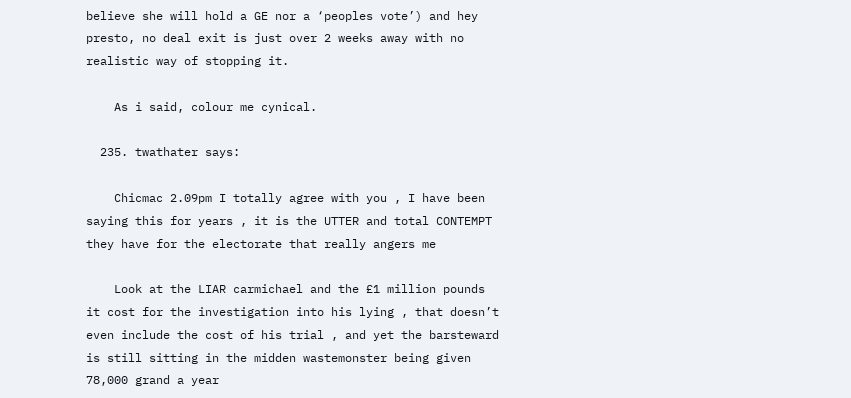believe she will hold a GE nor a ‘peoples vote’) and hey presto, no deal exit is just over 2 weeks away with no realistic way of stopping it.

    As i said, colour me cynical.

  235. twathater says:

    Chicmac 2.09pm I totally agree with you , I have been saying this for years , it is the UTTER and total CONTEMPT they have for the electorate that really angers me

    Look at the LIAR carmichael and the £1 million pounds it cost for the investigation into his lying , that doesn’t even include the cost of his trial , and yet the barsteward is still sitting in the midden wastemonster being given 78,000 grand a year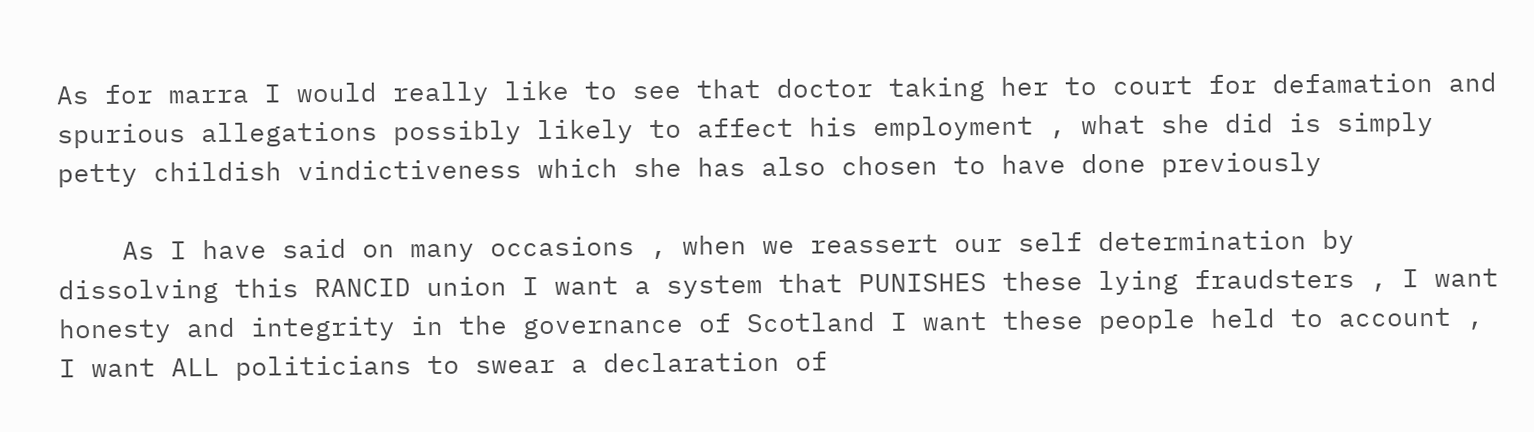As for marra I would really like to see that doctor taking her to court for defamation and spurious allegations possibly likely to affect his employment , what she did is simply petty childish vindictiveness which she has also chosen to have done previously

    As I have said on many occasions , when we reassert our self determination by dissolving this RANCID union I want a system that PUNISHES these lying fraudsters , I want honesty and integrity in the governance of Scotland I want these people held to account , I want ALL politicians to swear a declaration of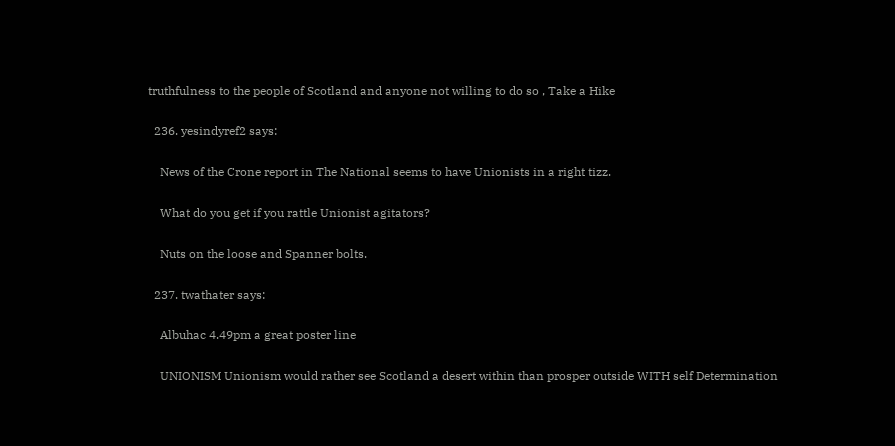truthfulness to the people of Scotland and anyone not willing to do so , Take a Hike

  236. yesindyref2 says:

    News of the Crone report in The National seems to have Unionists in a right tizz.

    What do you get if you rattle Unionist agitators?

    Nuts on the loose and Spanner bolts.

  237. twathater says:

    Albuhac 4.49pm a great poster line

    UNIONISM Unionism would rather see Scotland a desert within than prosper outside WITH self Determination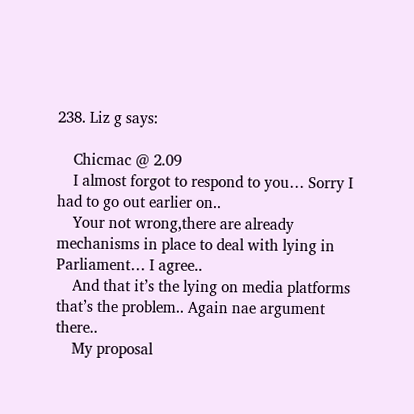238. Liz g says:

    Chicmac @ 2.09
    I almost forgot to respond to you… Sorry I had to go out earlier on..
    Your not wrong,there are already mechanisms in place to deal with lying in Parliament… I agree..
    And that it’s the lying on media platforms that’s the problem.. Again nae argument there..
    My proposal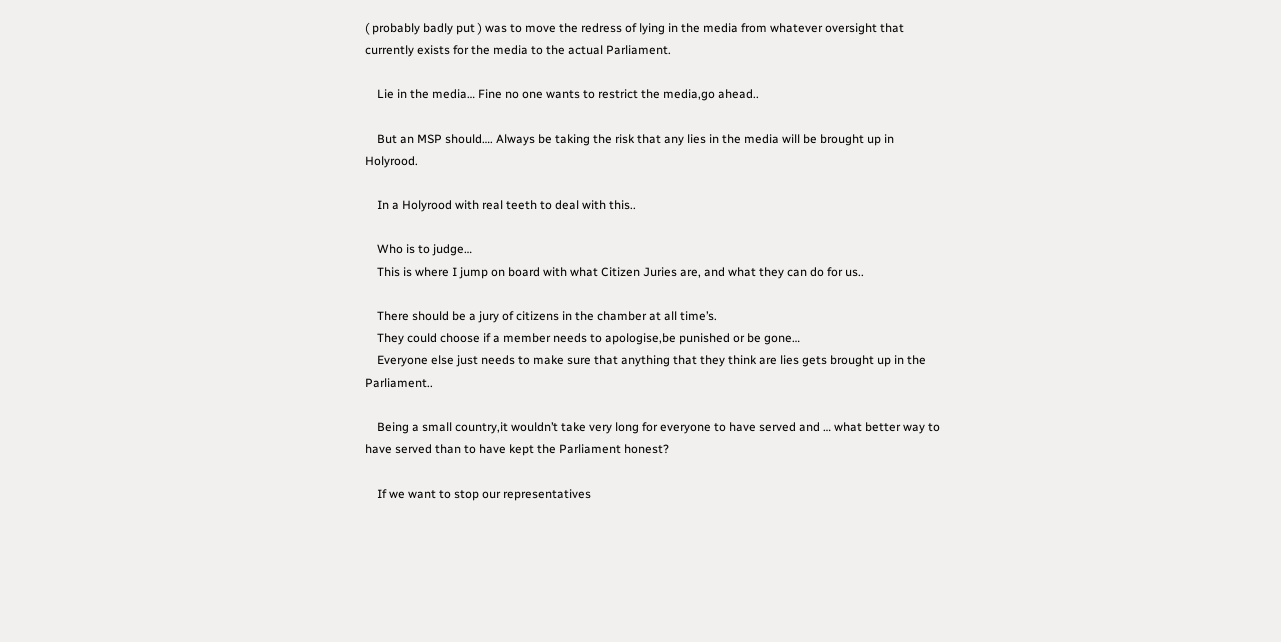( probably badly put ) was to move the redress of lying in the media from whatever oversight that currently exists for the media to the actual Parliament.

    Lie in the media… Fine no one wants to restrict the media,go ahead..

    But an MSP should…. Always be taking the risk that any lies in the media will be brought up in Holyrood.

    In a Holyrood with real teeth to deal with this..

    Who is to judge…
    This is where I jump on board with what Citizen Juries are, and what they can do for us..

    There should be a jury of citizens in the chamber at all time’s.
    They could choose if a member needs to apologise,be punished or be gone…
    Everyone else just needs to make sure that anything that they think are lies gets brought up in the Parliament..

    Being a small country,it wouldn’t take very long for everyone to have served and … what better way to have served than to have kept the Parliament honest?

    If we want to stop our representatives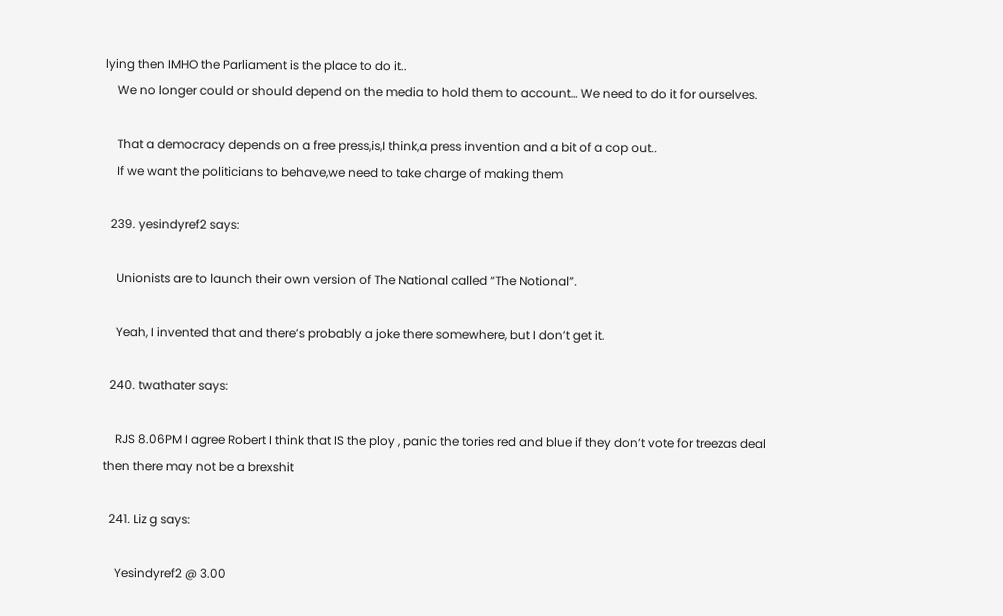lying then IMHO the Parliament is the place to do it..
    We no longer could or should depend on the media to hold them to account… We need to do it for ourselves.

    That a democracy depends on a free press,is,I think,a press invention and a bit of a cop out..
    If we want the politicians to behave,we need to take charge of making them

  239. yesindyref2 says:

    Unionists are to launch their own version of The National called “The Notional”.

    Yeah, I invented that and there’s probably a joke there somewhere, but I don’t get it.

  240. twathater says:

    RJS 8.06PM I agree Robert I think that IS the ploy , panic the tories red and blue if they don’t vote for treezas deal then there may not be a brexshit

  241. Liz g says:

    Yesindyref2 @ 3.00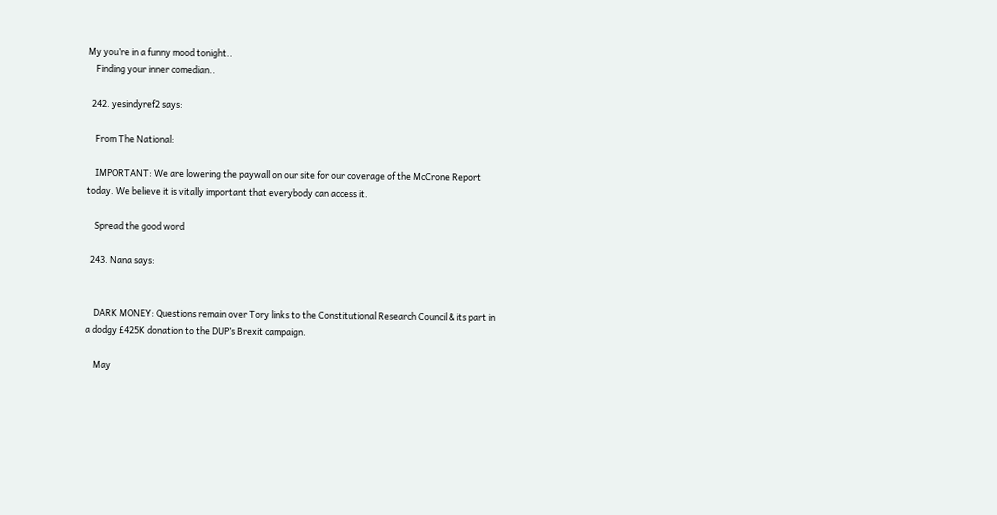My you’re in a funny mood tonight..
    Finding your inner comedian..

  242. yesindyref2 says:

    From The National:

    IMPORTANT: We are lowering the paywall on our site for our coverage of the McCrone Report today. We believe it is vitally important that everybody can access it.

    Spread the good word

  243. Nana says:


    DARK MONEY: Questions remain over Tory links to the Constitutional Research Council & its part in a dodgy £425K donation to the DUP’s Brexit campaign.

    May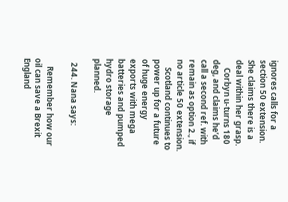ignores calls for a section 50 extension. She claims there is a deal within her grasp.
    Corbyn u-turns 180 deg, and claims he’d call a second ref. with remain as option 2., if no article 50 extension.
    Scotland continues to power up for a future of huge energy exports with mega batteries and pumped hydro storage planned.

  244. Nana says:

    Remember how our oil can save a Brexit England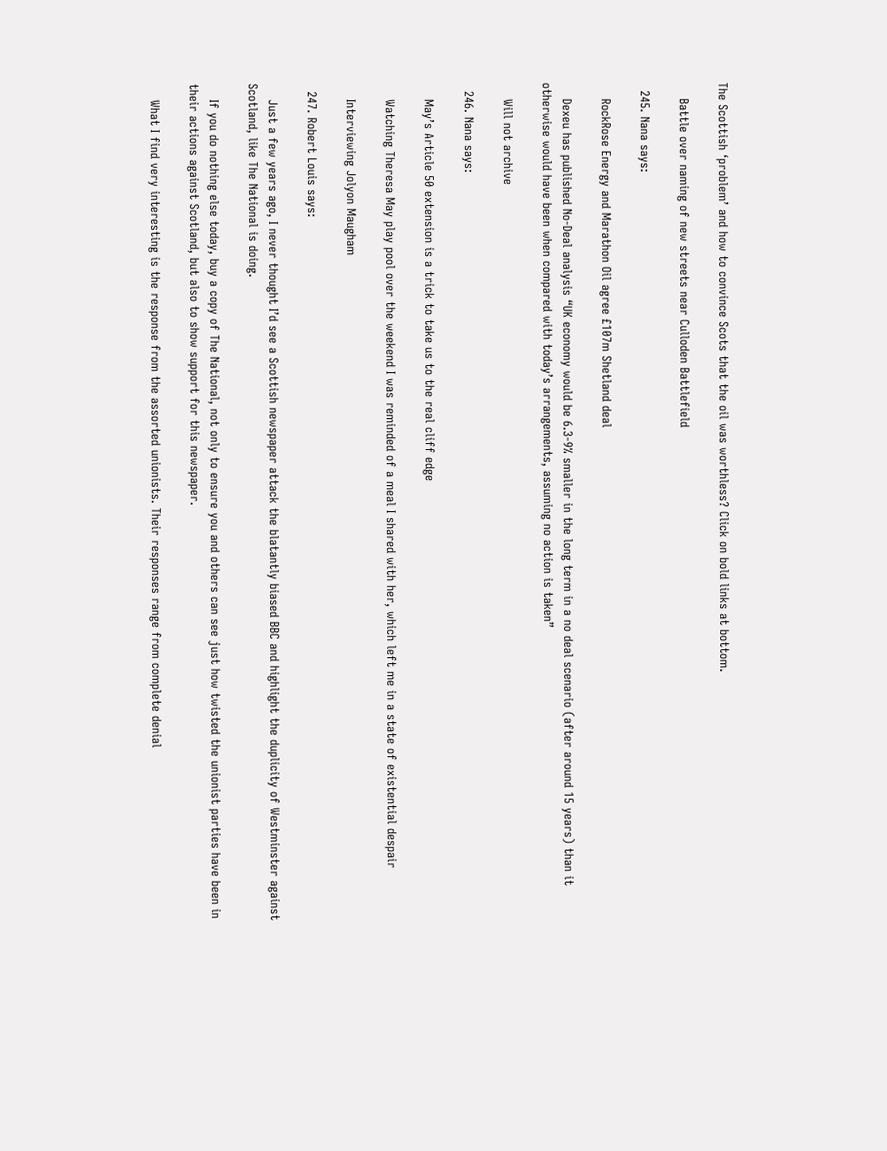The Scottish ‘problem’ and how to convince Scots that the oil was worthless? Click on bold links at bottom.

    Battle over naming of new streets near Culloden Battlefield

  245. Nana says:

    RockRose Energy and Marathon Oil agree £107m Shetland deal

    Dexeu has published No-Deal analysis “UK economy would be 6.3-9% smaller in the long term in a no deal scenario (after around 15 years) than it otherwise would have been when compared with today’s arrangements, assuming no action is taken”

    Will not archive

  246. Nana says:

    May’s Article 50 extension is a trick to take us to the real cliff edge

    Watching Theresa May play pool over the weekend I was reminded of a meal I shared with her, which left me in a state of existential despair

    Interviewing Jolyon Maugham

  247. Robert Louis says:

    Just a few years ago, I never thought I’d see a Scottish newspaper attack the blatantly biased BBC and highlight the duplicity of Westminster against Scotland, like The National is doing.

    If you do nothing else today, buy a copy of The National, not only to ensure you and others can see just how twisted the unionist parties have been in their actions against Scotland, but also to show support for this newspaper.

    What I find very interesting is the response from the assorted unionists. Their responses range from complete denial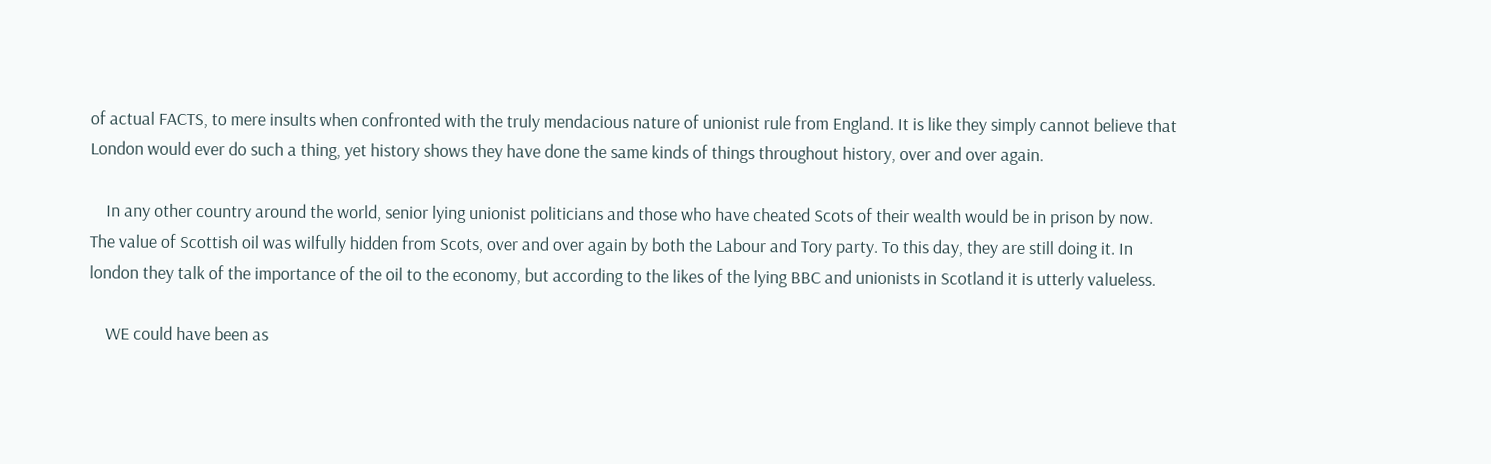of actual FACTS, to mere insults when confronted with the truly mendacious nature of unionist rule from England. It is like they simply cannot believe that London would ever do such a thing, yet history shows they have done the same kinds of things throughout history, over and over again.

    In any other country around the world, senior lying unionist politicians and those who have cheated Scots of their wealth would be in prison by now. The value of Scottish oil was wilfully hidden from Scots, over and over again by both the Labour and Tory party. To this day, they are still doing it. In london they talk of the importance of the oil to the economy, but according to the likes of the lying BBC and unionists in Scotland it is utterly valueless.

    WE could have been as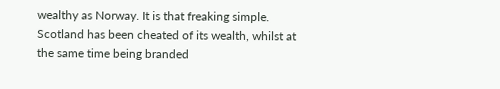wealthy as Norway. It is that freaking simple. Scotland has been cheated of its wealth, whilst at the same time being branded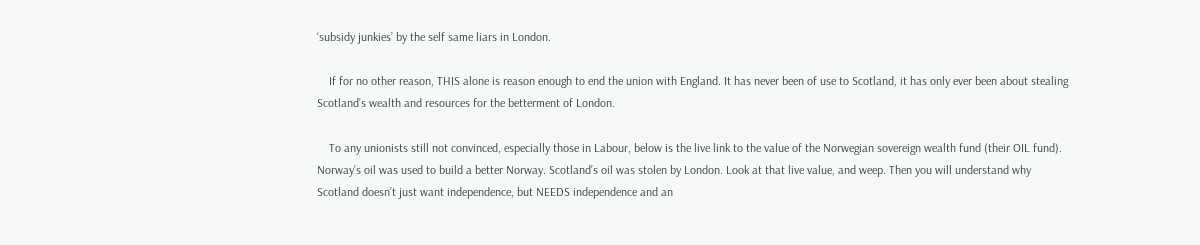‘subsidy junkies’ by the self same liars in London.

    If for no other reason, THIS alone is reason enough to end the union with England. It has never been of use to Scotland, it has only ever been about stealing Scotland’s wealth and resources for the betterment of London.

    To any unionists still not convinced, especially those in Labour, below is the live link to the value of the Norwegian sovereign wealth fund (their OIL fund). Norway’s oil was used to build a better Norway. Scotland’s oil was stolen by London. Look at that live value, and weep. Then you will understand why Scotland doesn’t just want independence, but NEEDS independence and an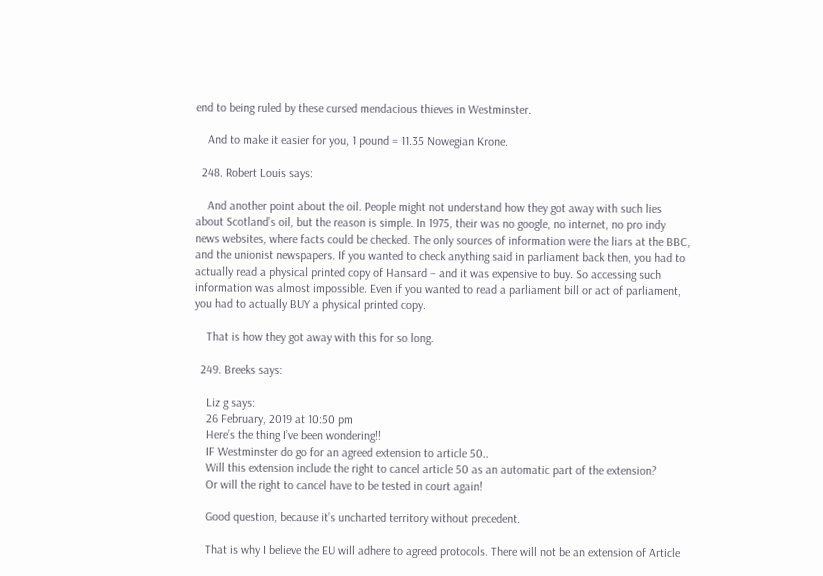end to being ruled by these cursed mendacious thieves in Westminster.

    And to make it easier for you, 1 pound = 11.35 Nowegian Krone.

  248. Robert Louis says:

    And another point about the oil. People might not understand how they got away with such lies about Scotland’s oil, but the reason is simple. In 1975, their was no google, no internet, no pro indy news websites, where facts could be checked. The only sources of information were the liars at the BBC, and the unionist newspapers. If you wanted to check anything said in parliament back then, you had to actually read a physical printed copy of Hansard – and it was expensive to buy. So accessing such information was almost impossible. Even if you wanted to read a parliament bill or act of parliament, you had to actually BUY a physical printed copy.

    That is how they got away with this for so long.

  249. Breeks says:

    Liz g says:
    26 February, 2019 at 10:50 pm
    Here’s the thing I’ve been wondering!!
    IF Westminster do go for an agreed extension to article 50..
    Will this extension include the right to cancel article 50 as an automatic part of the extension?
    Or will the right to cancel have to be tested in court again!

    Good question, because it’s uncharted territory without precedent.

    That is why I believe the EU will adhere to agreed protocols. There will not be an extension of Article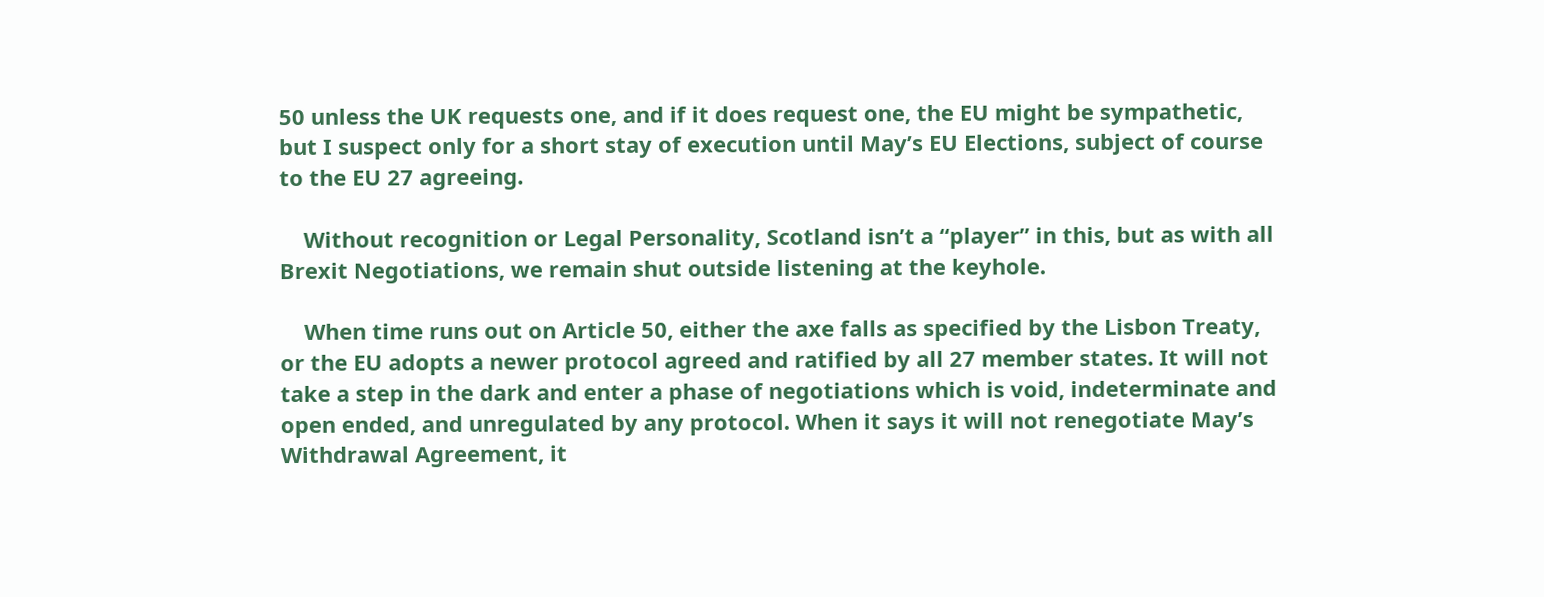50 unless the UK requests one, and if it does request one, the EU might be sympathetic, but I suspect only for a short stay of execution until May’s EU Elections, subject of course to the EU 27 agreeing.

    Without recognition or Legal Personality, Scotland isn’t a “player” in this, but as with all Brexit Negotiations, we remain shut outside listening at the keyhole.

    When time runs out on Article 50, either the axe falls as specified by the Lisbon Treaty, or the EU adopts a newer protocol agreed and ratified by all 27 member states. It will not take a step in the dark and enter a phase of negotiations which is void, indeterminate and open ended, and unregulated by any protocol. When it says it will not renegotiate May’s Withdrawal Agreement, it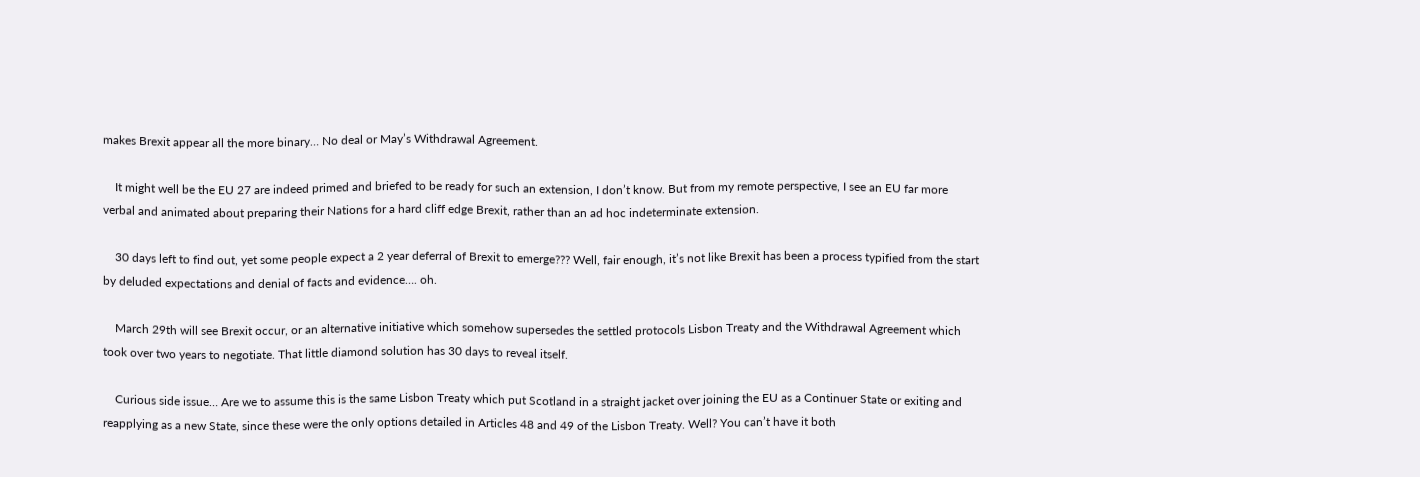makes Brexit appear all the more binary… No deal or May’s Withdrawal Agreement.

    It might well be the EU 27 are indeed primed and briefed to be ready for such an extension, I don’t know. But from my remote perspective, I see an EU far more verbal and animated about preparing their Nations for a hard cliff edge Brexit, rather than an ad hoc indeterminate extension.

    30 days left to find out, yet some people expect a 2 year deferral of Brexit to emerge??? Well, fair enough, it’s not like Brexit has been a process typified from the start by deluded expectations and denial of facts and evidence…. oh.

    March 29th will see Brexit occur, or an alternative initiative which somehow supersedes the settled protocols Lisbon Treaty and the Withdrawal Agreement which took over two years to negotiate. That little diamond solution has 30 days to reveal itself.

    Curious side issue… Are we to assume this is the same Lisbon Treaty which put Scotland in a straight jacket over joining the EU as a Continuer State or exiting and reapplying as a new State, since these were the only options detailed in Articles 48 and 49 of the Lisbon Treaty. Well? You can’t have it both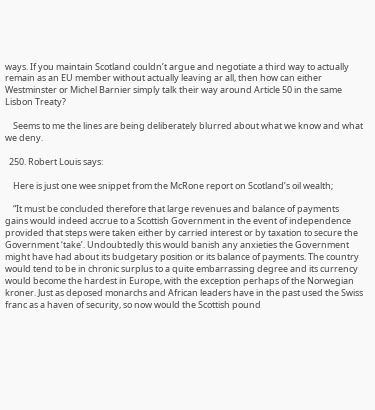ways. If you maintain Scotland couldn’t argue and negotiate a third way to actually remain as an EU member without actually leaving ar all, then how can either Westminster or Michel Barnier simply talk their way around Article 50 in the same Lisbon Treaty?

    Seems to me the lines are being deliberately blurred about what we know and what we deny.

  250. Robert Louis says:

    Here is just one wee snippet from the McRone report on Scotland’s oil wealth;

    “It must be concluded therefore that large revenues and balance of payments gains would indeed accrue to a Scottish Government in the event of independence provided that steps were taken either by carried interest or by taxation to secure the Government ‘take’. Undoubtedly this would banish any anxieties the Government might have had about its budgetary position or its balance of payments. The country would tend to be in chronic surplus to a quite embarrassing degree and its currency would become the hardest in Europe, with the exception perhaps of the Norwegian kroner. Just as deposed monarchs and African leaders have in the past used the Swiss franc as a haven of security, so now would the Scottish pound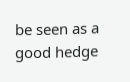be seen as a good hedge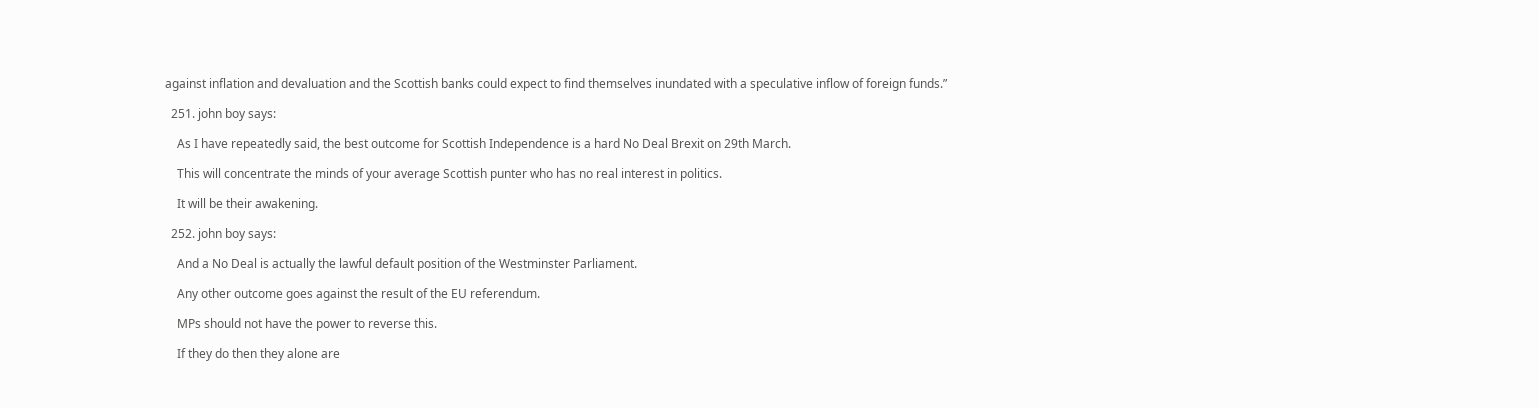against inflation and devaluation and the Scottish banks could expect to find themselves inundated with a speculative inflow of foreign funds.”

  251. john boy says:

    As I have repeatedly said, the best outcome for Scottish Independence is a hard No Deal Brexit on 29th March.

    This will concentrate the minds of your average Scottish punter who has no real interest in politics.

    It will be their awakening.

  252. john boy says:

    And a No Deal is actually the lawful default position of the Westminster Parliament.

    Any other outcome goes against the result of the EU referendum.

    MPs should not have the power to reverse this.

    If they do then they alone are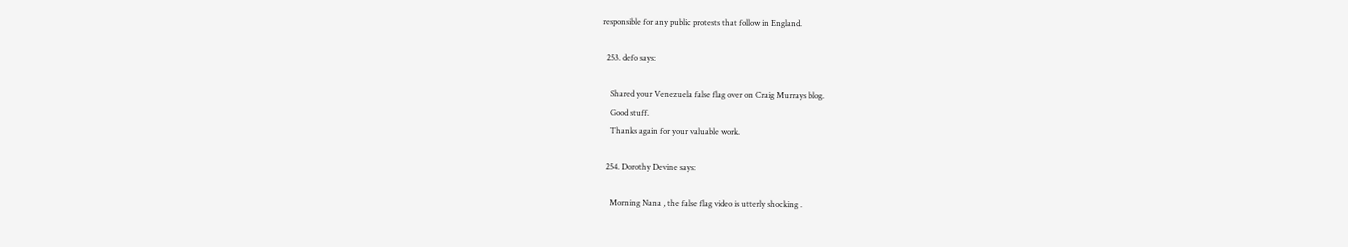responsible for any public protests that follow in England.

  253. defo says:

    Shared your Venezuela false flag over on Craig Murrays blog.
    Good stuff.
    Thanks again for your valuable work.

  254. Dorothy Devine says:

    Morning Nana , the false flag video is utterly shocking .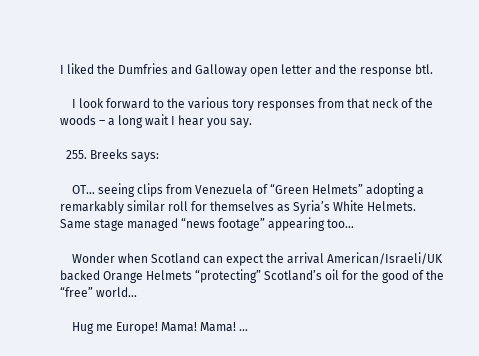I liked the Dumfries and Galloway open letter and the response btl.

    I look forward to the various tory responses from that neck of the woods – a long wait I hear you say.

  255. Breeks says:

    OT… seeing clips from Venezuela of “Green Helmets” adopting a remarkably similar roll for themselves as Syria’s White Helmets. Same stage managed “news footage” appearing too…

    Wonder when Scotland can expect the arrival American/Israeli/UK backed Orange Helmets “protecting” Scotland’s oil for the good of the “free” world…

    Hug me Europe! Mama! Mama! …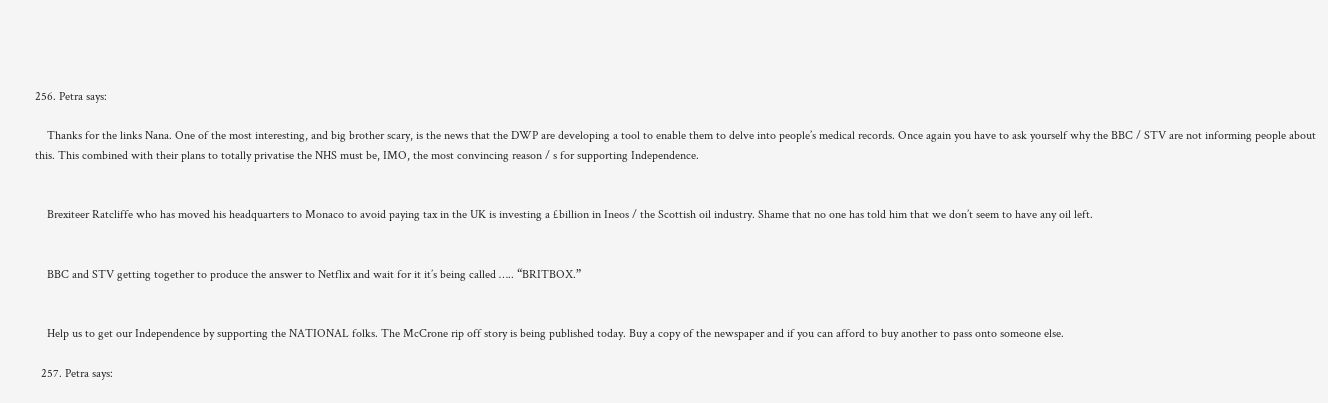256. Petra says:

    Thanks for the links Nana. One of the most interesting, and big brother scary, is the news that the DWP are developing a tool to enable them to delve into people’s medical records. Once again you have to ask yourself why the BBC / STV are not informing people about this. This combined with their plans to totally privatise the NHS must be, IMO, the most convincing reason / s for supporting Independence.


    Brexiteer Ratcliffe who has moved his headquarters to Monaco to avoid paying tax in the UK is investing a £billion in Ineos / the Scottish oil industry. Shame that no one has told him that we don’t seem to have any oil left.


    BBC and STV getting together to produce the answer to Netflix and wait for it it’s being called ….. “BRITBOX.”


    Help us to get our Independence by supporting the NATIONAL folks. The McCrone rip off story is being published today. Buy a copy of the newspaper and if you can afford to buy another to pass onto someone else.

  257. Petra says: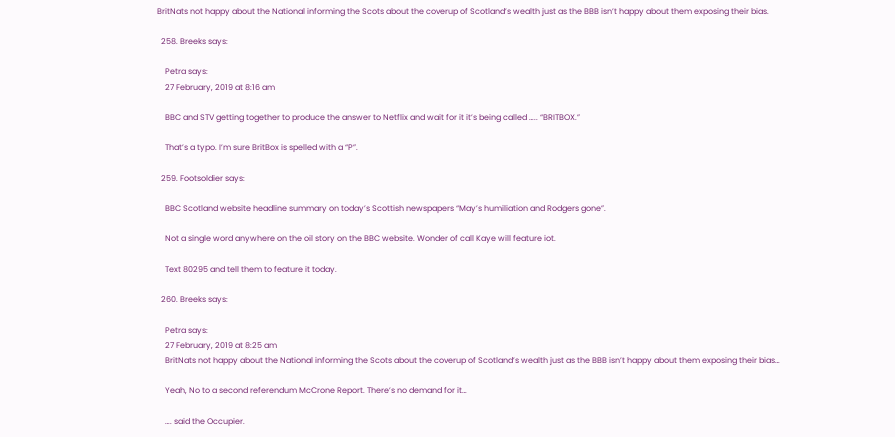BritNats not happy about the National informing the Scots about the coverup of Scotland’s wealth just as the BBB isn’t happy about them exposing their bias.

  258. Breeks says:

    Petra says:
    27 February, 2019 at 8:16 am

    BBC and STV getting together to produce the answer to Netflix and wait for it it’s being called ….. “BRITBOX.”

    That’s a typo. I’m sure BritBox is spelled with a “P”.

  259. Footsoldier says:

    BBC Scotland website headline summary on today’s Scottish newspapers “May’s humiliation and Rodgers gone”.

    Not a single word anywhere on the oil story on the BBC website. Wonder of call Kaye will feature iot.

    Text 80295 and tell them to feature it today.

  260. Breeks says:

    Petra says:
    27 February, 2019 at 8:25 am
    BritNats not happy about the National informing the Scots about the coverup of Scotland’s wealth just as the BBB isn’t happy about them exposing their bias…

    Yeah, No to a second referendum McCrone Report. There’s no demand for it…

    …. said the Occupier.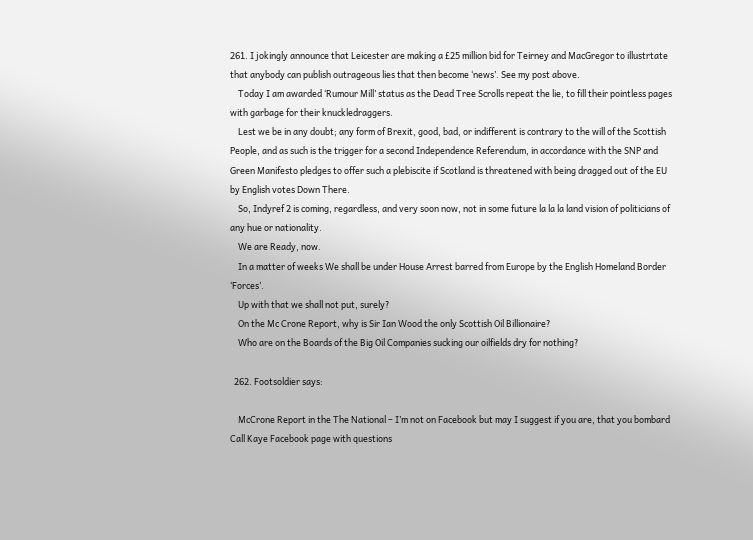261. I jokingly announce that Leicester are making a £25 million bid for Teirney and MacGregor to illustrtate that anybody can publish outrageous lies that then become ‘news’. See my post above.
    Today I am awarded ‘Rumour Mill’ status as the Dead Tree Scrolls repeat the lie, to fill their pointless pages with garbage for their knuckledraggers.
    Lest we be in any doubt; any form of Brexit, good, bad, or indifferent is contrary to the will of the Scottish People, and as such is the trigger for a second Independence Referendum, in accordance with the SNP and Green Manifesto pledges to offer such a plebiscite if Scotland is threatened with being dragged out of the EU by English votes Down There.
    So, Indyref 2 is coming, regardless, and very soon now, not in some future la la la land vision of politicians of any hue or nationality.
    We are Ready, now.
    In a matter of weeks We shall be under House Arrest barred from Europe by the English Homeland Border ‘Forces’.
    Up with that we shall not put, surely?
    On the Mc Crone Report, why is Sir Ian Wood the only Scottish Oil Billionaire?
    Who are on the Boards of the Big Oil Companies sucking our oilfields dry for nothing?

  262. Footsoldier says:

    McCrone Report in the The National – I’m not on Facebook but may I suggest if you are, that you bombard Call Kaye Facebook page with questions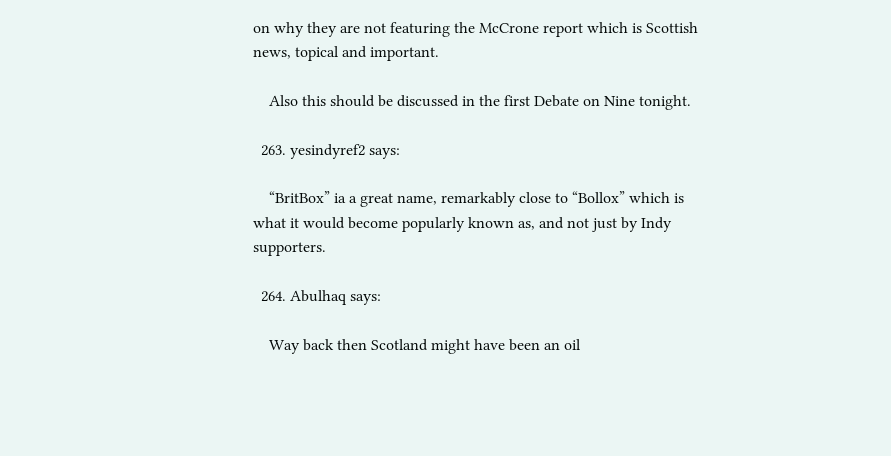on why they are not featuring the McCrone report which is Scottish news, topical and important.

    Also this should be discussed in the first Debate on Nine tonight.

  263. yesindyref2 says:

    “BritBox” ia a great name, remarkably close to “Bollox” which is what it would become popularly known as, and not just by Indy supporters.

  264. Abulhaq says:

    Way back then Scotland might have been an oil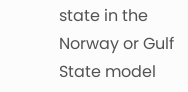state in the Norway or Gulf State model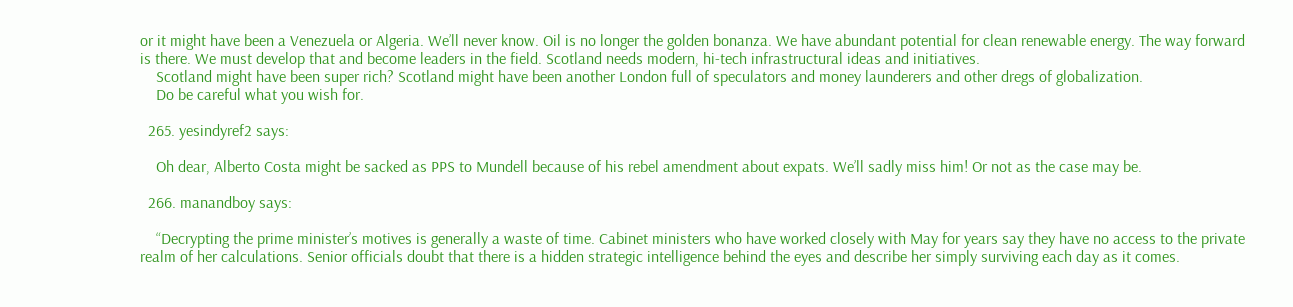or it might have been a Venezuela or Algeria. We’ll never know. Oil is no longer the golden bonanza. We have abundant potential for clean renewable energy. The way forward is there. We must develop that and become leaders in the field. Scotland needs modern, hi-tech infrastructural ideas and initiatives.
    Scotland might have been super rich? Scotland might have been another London full of speculators and money launderers and other dregs of globalization.
    Do be careful what you wish for.

  265. yesindyref2 says:

    Oh dear, Alberto Costa might be sacked as PPS to Mundell because of his rebel amendment about expats. We’ll sadly miss him! Or not as the case may be.

  266. manandboy says:

    “Decrypting the prime minister’s motives is generally a waste of time. Cabinet ministers who have worked closely with May for years say they have no access to the private realm of her calculations. Senior officials doubt that there is a hidden strategic intelligence behind the eyes and describe her simply surviving each day as it comes.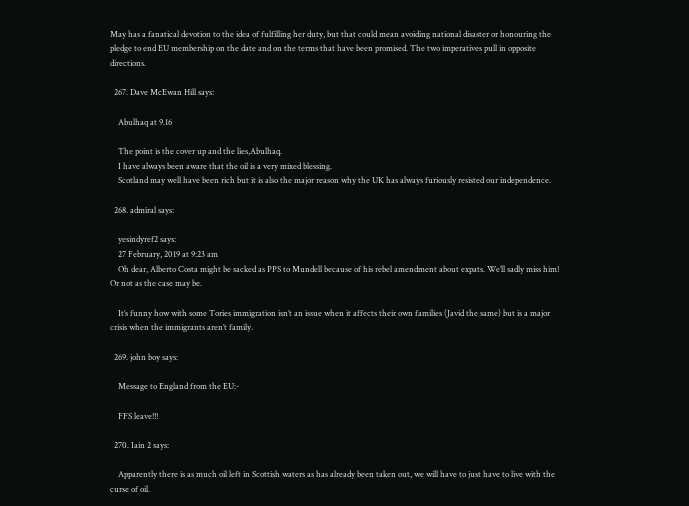May has a fanatical devotion to the idea of fulfilling her duty, but that could mean avoiding national disaster or honouring the pledge to end EU membership on the date and on the terms that have been promised. The two imperatives pull in opposite directions.

  267. Dave McEwan Hill says:

    Abulhaq at 9.16

    The point is the cover up and the lies,Abulhaq.
    I have always been aware that the oil is a very mixed blessing.
    Scotland may well have been rich but it is also the major reason why the UK has always furiously resisted our independence.

  268. admiral says:

    yesindyref2 says:
    27 February, 2019 at 9:23 am
    Oh dear, Alberto Costa might be sacked as PPS to Mundell because of his rebel amendment about expats. We’ll sadly miss him! Or not as the case may be.

    It’s funny how with some Tories immigration isn’t an issue when it affects their own families (Javid the same) but is a major crisis when the immigrants aren’t family.

  269. john boy says:

    Message to England from the EU:-

    FFS leave!!!

  270. Iain 2 says:

    Apparently there is as much oil left in Scottish waters as has already been taken out, we will have to just have to live with the curse of oil.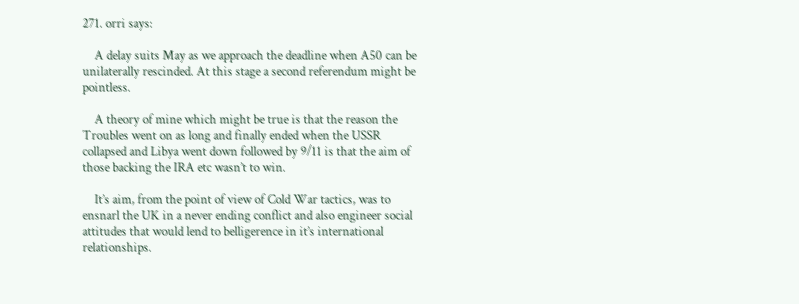271. orri says:

    A delay suits May as we approach the deadline when A50 can be unilaterally rescinded. At this stage a second referendum might be pointless.

    A theory of mine which might be true is that the reason the Troubles went on as long and finally ended when the USSR collapsed and Libya went down followed by 9/11 is that the aim of those backing the IRA etc wasn’t to win.

    It’s aim, from the point of view of Cold War tactics, was to ensnarl the UK in a never ending conflict and also engineer social attitudes that would lend to belligerence in it’s international relationships.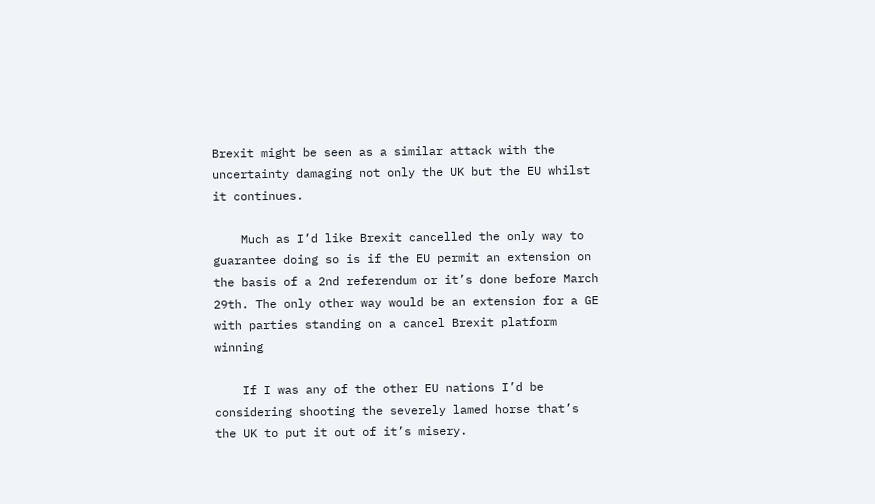Brexit might be seen as a similar attack with the uncertainty damaging not only the UK but the EU whilst it continues.

    Much as I’d like Brexit cancelled the only way to guarantee doing so is if the EU permit an extension on the basis of a 2nd referendum or it’s done before March 29th. The only other way would be an extension for a GE with parties standing on a cancel Brexit platform winning

    If I was any of the other EU nations I’d be considering shooting the severely lamed horse that’s the UK to put it out of it’s misery.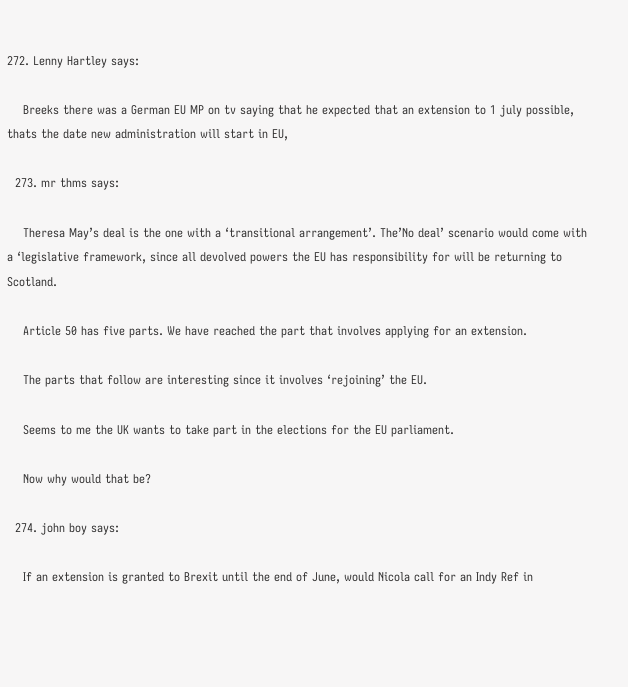272. Lenny Hartley says:

    Breeks there was a German EU MP on tv saying that he expected that an extension to 1 july possible, thats the date new administration will start in EU,

  273. mr thms says:

    Theresa May’s deal is the one with a ‘transitional arrangement’. The’No deal’ scenario would come with a ‘legislative framework, since all devolved powers the EU has responsibility for will be returning to Scotland.

    Article 50 has five parts. We have reached the part that involves applying for an extension.

    The parts that follow are interesting since it involves ‘rejoining’ the EU.

    Seems to me the UK wants to take part in the elections for the EU parliament.

    Now why would that be?

  274. john boy says:

    If an extension is granted to Brexit until the end of June, would Nicola call for an Indy Ref in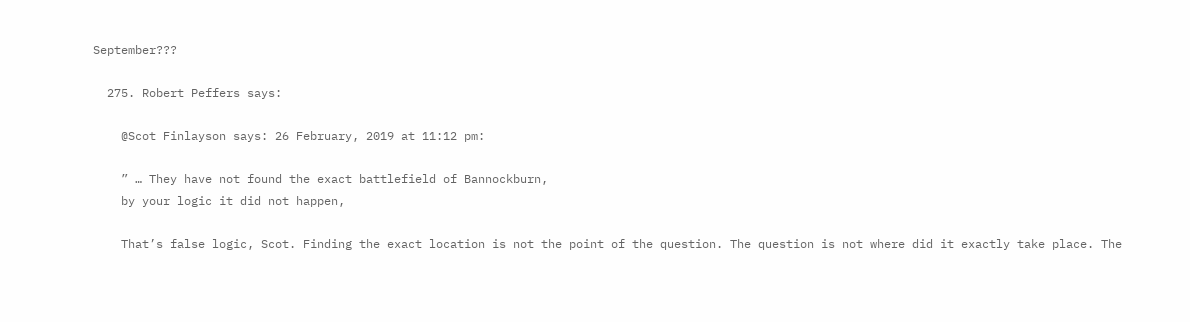September???

  275. Robert Peffers says:

    @Scot Finlayson says: 26 February, 2019 at 11:12 pm:

    ” … They have not found the exact battlefield of Bannockburn,
    by your logic it did not happen,

    That’s false logic, Scot. Finding the exact location is not the point of the question. The question is not where did it exactly take place. The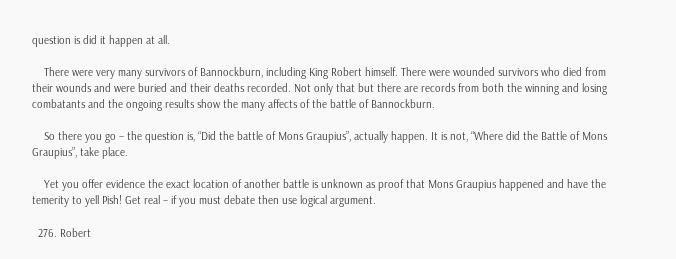question is did it happen at all.

    There were very many survivors of Bannockburn, including King Robert himself. There were wounded survivors who died from their wounds and were buried and their deaths recorded. Not only that but there are records from both the winning and losing combatants and the ongoing results show the many affects of the battle of Bannockburn.

    So there you go – the question is, “Did the battle of Mons Graupius”, actually happen. It is not, “Where did the Battle of Mons Graupius”, take place.

    Yet you offer evidence the exact location of another battle is unknown as proof that Mons Graupius happened and have the temerity to yell Pish! Get real – if you must debate then use logical argument.

  276. Robert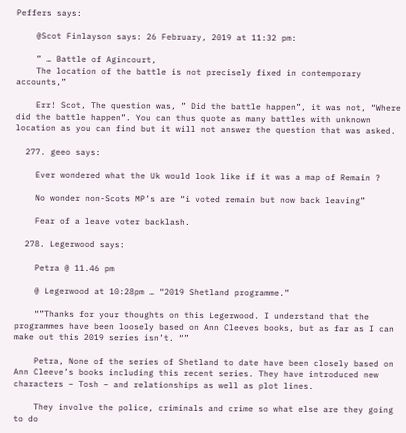Peffers says:

    @Scot Finlayson says: 26 February, 2019 at 11:32 pm:

    ” … Battle of Agincourt,
    The location of the battle is not precisely fixed in contemporary accounts,”

    Err! Scot, The question was, ” Did the battle happen”, it was not, “Where did the battle happen”. You can thus quote as many battles with unknown location as you can find but it will not answer the question that was asked.

  277. geeo says:

    Ever wondered what the Uk would look like if it was a map of Remain ?

    No wonder non-Scots MP’s are “i voted remain but now back leaving”

    Fear of a leave voter backlash.

  278. Legerwood says:

    Petra @ 11.46 pm

    @ Legerwood at 10:28pm … “2019 Shetland programme.”

    “”Thanks for your thoughts on this Legerwood. I understand that the programmes have been loosely based on Ann Cleeves books, but as far as I can make out this 2019 series isn’t. “”

    Petra, None of the series of Shetland to date have been closely based on Ann Cleeve’s books including this recent series. They have introduced new characters – Tosh – and relationships as well as plot lines.

    They involve the police, criminals and crime so what else are they going to do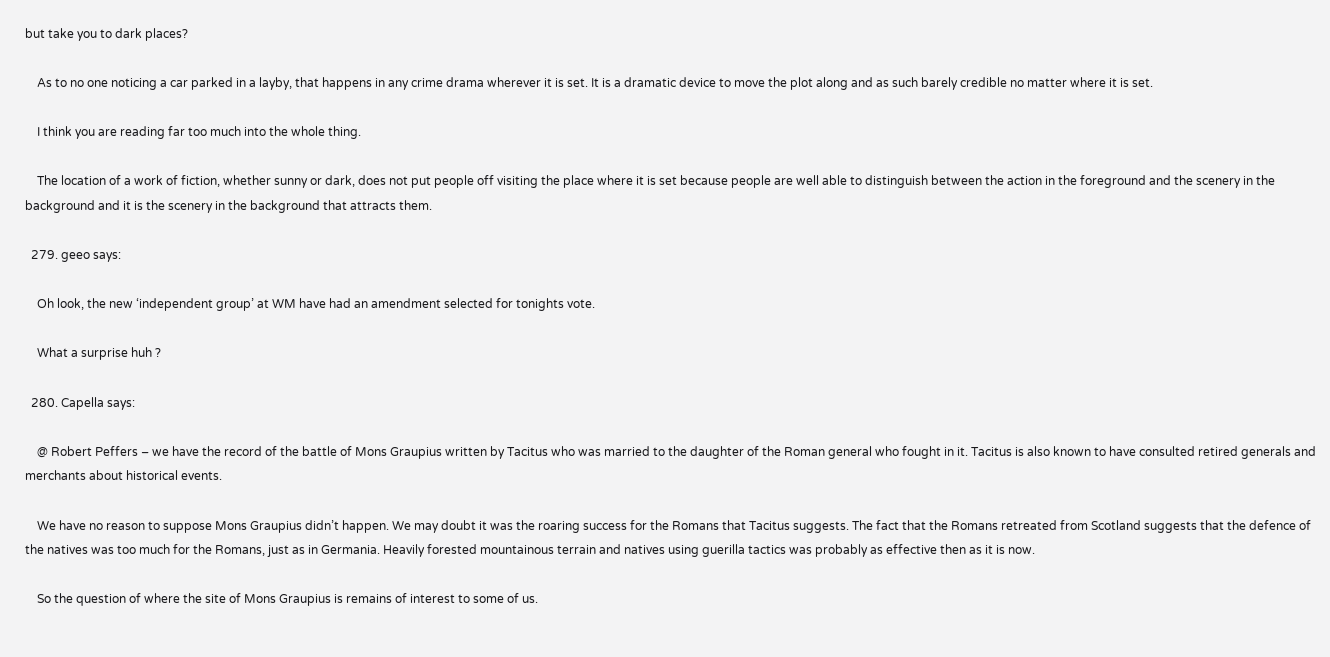but take you to dark places?

    As to no one noticing a car parked in a layby, that happens in any crime drama wherever it is set. It is a dramatic device to move the plot along and as such barely credible no matter where it is set.

    I think you are reading far too much into the whole thing.

    The location of a work of fiction, whether sunny or dark, does not put people off visiting the place where it is set because people are well able to distinguish between the action in the foreground and the scenery in the background and it is the scenery in the background that attracts them.

  279. geeo says:

    Oh look, the new ‘independent group’ at WM have had an amendment selected for tonights vote.

    What a surprise huh ?

  280. Capella says:

    @ Robert Peffers – we have the record of the battle of Mons Graupius written by Tacitus who was married to the daughter of the Roman general who fought in it. Tacitus is also known to have consulted retired generals and merchants about historical events.

    We have no reason to suppose Mons Graupius didn’t happen. We may doubt it was the roaring success for the Romans that Tacitus suggests. The fact that the Romans retreated from Scotland suggests that the defence of the natives was too much for the Romans, just as in Germania. Heavily forested mountainous terrain and natives using guerilla tactics was probably as effective then as it is now.

    So the question of where the site of Mons Graupius is remains of interest to some of us.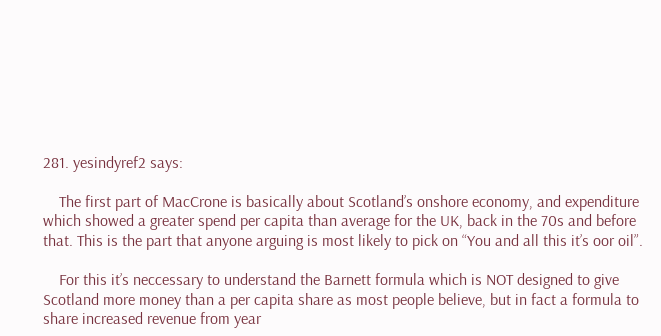281. yesindyref2 says:

    The first part of MacCrone is basically about Scotland’s onshore economy, and expenditure which showed a greater spend per capita than average for the UK, back in the 70s and before that. This is the part that anyone arguing is most likely to pick on “You and all this it’s oor oil”.

    For this it’s neccessary to understand the Barnett formula which is NOT designed to give Scotland more money than a per capita share as most people believe, but in fact a formula to share increased revenue from year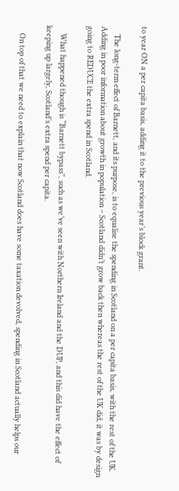to year ON a per capita basis, adding it to the previous year’s block grant.

    The long-term effect of Barnett, and its purpose, is to equalise the spending in Scotland on a per capita basis, with the rest of the UK. Adding in poor information about growth in population – Scotland didn’t grow back then whereas the rest of the UK did, it was by design going to REDUCE the extra spend in Scotland.

    What happened though is “Barnett bypass”, such as we’ve seen with Northern Ireland and the DUP, and this did have the effect of keeping up largely, Scotland’s extra spend per capita.

    On top of that we need to explain that now Scotland does have some taxation devolved, spending in Scotland actually helps our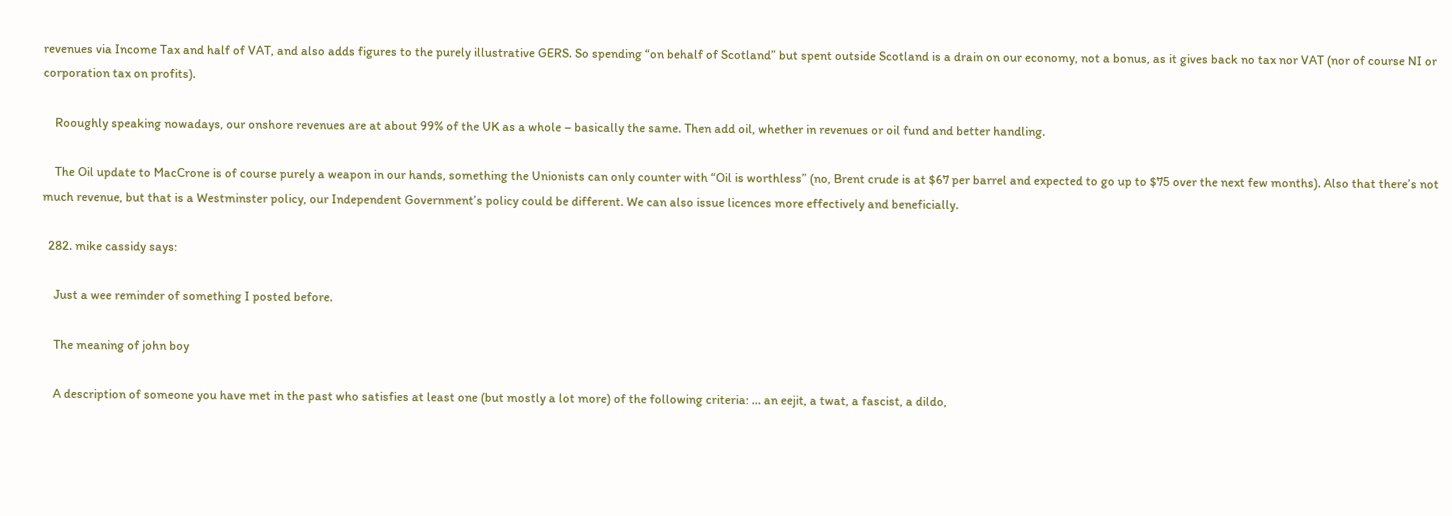revenues via Income Tax and half of VAT, and also adds figures to the purely illustrative GERS. So spending “on behalf of Scotland” but spent outside Scotland is a drain on our economy, not a bonus, as it gives back no tax nor VAT (nor of course NI or corporation tax on profits).

    Rooughly speaking nowadays, our onshore revenues are at about 99% of the UK as a whole – basically the same. Then add oil, whether in revenues or oil fund and better handling.

    The Oil update to MacCrone is of course purely a weapon in our hands, something the Unionists can only counter with “Oil is worthless” (no, Brent crude is at $67 per barrel and expected to go up to $75 over the next few months). Also that there’s not much revenue, but that is a Westminster policy, our Independent Government’s policy could be different. We can also issue licences more effectively and beneficially.

  282. mike cassidy says:

    Just a wee reminder of something I posted before.

    The meaning of john boy

    A description of someone you have met in the past who satisfies at least one (but mostly a lot more) of the following criteria: … an eejit, a twat, a fascist, a dildo,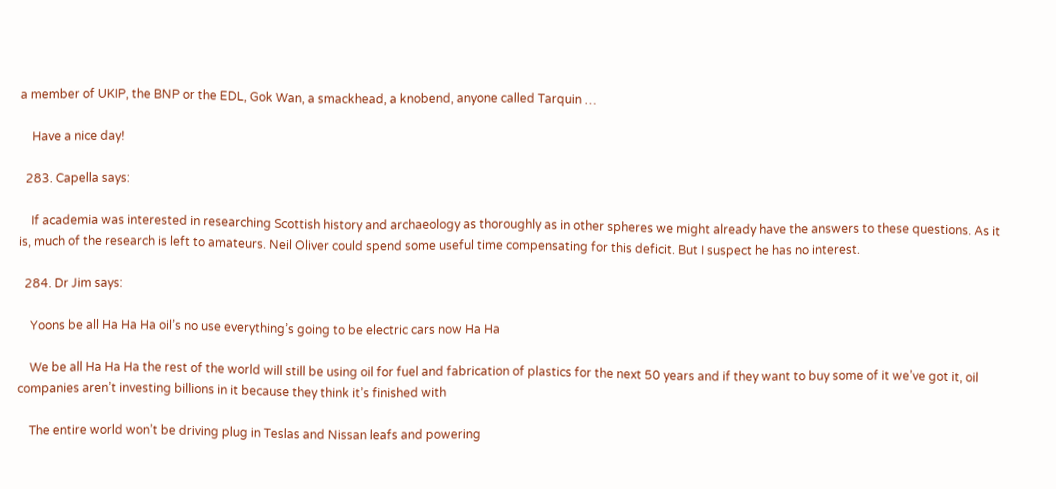a member of UKIP, the BNP or the EDL, Gok Wan, a smackhead, a knobend, anyone called Tarquin …

    Have a nice day!

  283. Capella says:

    If academia was interested in researching Scottish history and archaeology as thoroughly as in other spheres we might already have the answers to these questions. As it is, much of the research is left to amateurs. Neil Oliver could spend some useful time compensating for this deficit. But I suspect he has no interest.

  284. Dr Jim says:

    Yoons be all Ha Ha Ha oil’s no use everything’s going to be electric cars now Ha Ha

    We be all Ha Ha Ha the rest of the world will still be using oil for fuel and fabrication of plastics for the next 50 years and if they want to buy some of it we’ve got it, oil companies aren’t investing billions in it because they think it’s finished with

    The entire world won’t be driving plug in Teslas and Nissan leafs and powering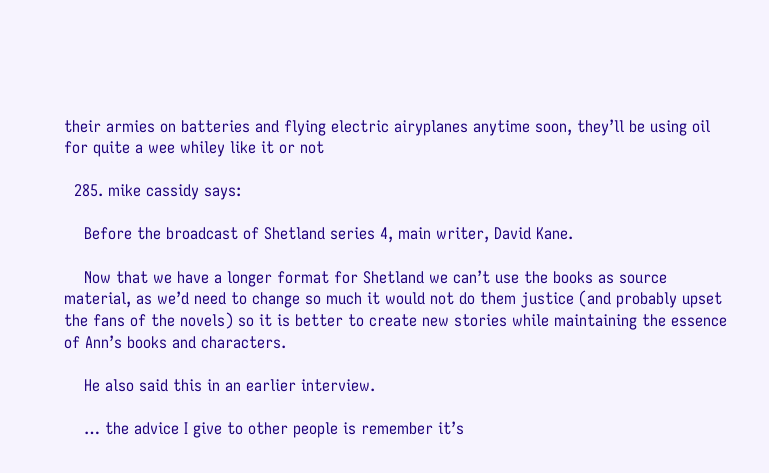their armies on batteries and flying electric airyplanes anytime soon, they’ll be using oil for quite a wee whiley like it or not

  285. mike cassidy says:

    Before the broadcast of Shetland series 4, main writer, David Kane.

    Now that we have a longer format for Shetland we can’t use the books as source material, as we’d need to change so much it would not do them justice (and probably upset the fans of the novels) so it is better to create new stories while maintaining the essence of Ann’s books and characters.

    He also said this in an earlier interview.

    … the advice I give to other people is remember it’s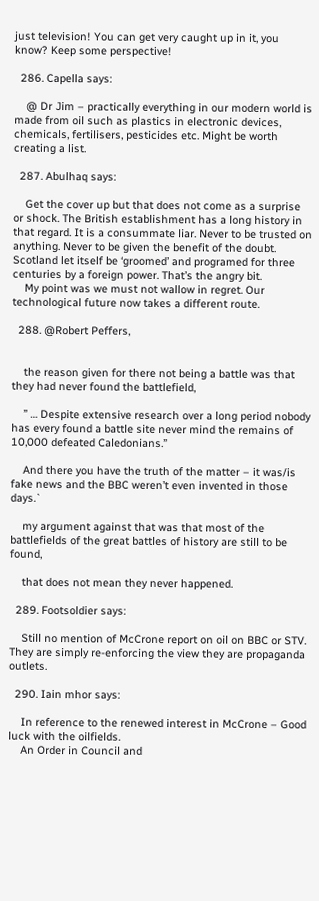just television! You can get very caught up in it, you know? Keep some perspective!

  286. Capella says:

    @ Dr Jim – practically everything in our modern world is made from oil such as plastics in electronic devices, chemicals, fertilisers, pesticides etc. Might be worth creating a list.

  287. Abulhaq says:

    Get the cover up but that does not come as a surprise or shock. The British establishment has a long history in that regard. It is a consummate liar. Never to be trusted on anything. Never to be given the benefit of the doubt. Scotland let itself be ‘groomed’ and programed for three centuries by a foreign power. That’s the angry bit.
    My point was we must not wallow in regret. Our technological future now takes a different route.

  288. @Robert Peffers,


    the reason given for there not being a battle was that they had never found the battlefield,

    ” … Despite extensive research over a long period nobody has every found a battle site never mind the remains of 10,000 defeated Caledonians.”

    And there you have the truth of the matter – it was/is fake news and the BBC weren’t even invented in those days.`

    my argument against that was that most of the battlefields of the great battles of history are still to be found,

    that does not mean they never happened.

  289. Footsoldier says:

    Still no mention of McCrone report on oil on BBC or STV. They are simply re-enforcing the view they are propaganda outlets.

  290. Iain mhor says:

    In reference to the renewed interest in McCrone – Good luck with the oilfields.
    An Order in Council and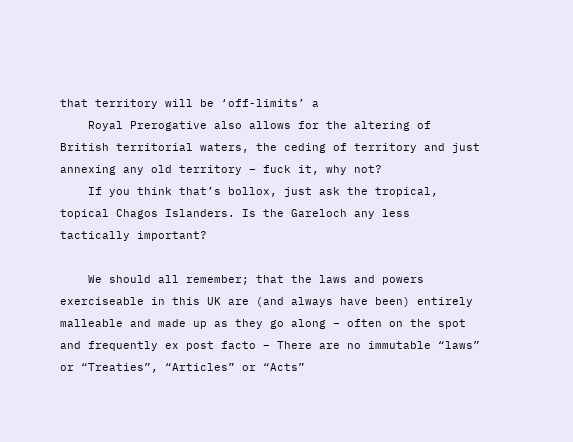that territory will be ‘off-limits’ a
    Royal Prerogative also allows for the altering of British territorial waters, the ceding of territory and just annexing any old territory – fuck it, why not?
    If you think that’s bollox, just ask the tropical, topical Chagos Islanders. Is the Gareloch any less tactically important?

    We should all remember; that the laws and powers exerciseable in this UK are (and always have been) entirely malleable and made up as they go along – often on the spot and frequently ex post facto – There are no immutable “laws” or “Treaties”, “Articles” or “Acts”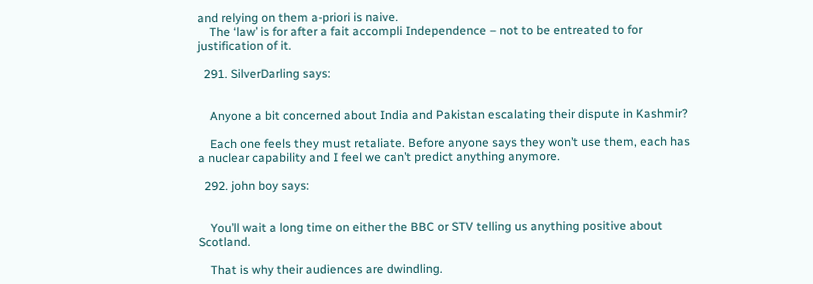and relying on them a-priori is naive.
    The ‘law’ is for after a fait accompli Independence – not to be entreated to for justification of it.

  291. SilverDarling says:


    Anyone a bit concerned about India and Pakistan escalating their dispute in Kashmir?

    Each one feels they must retaliate. Before anyone says they won’t use them, each has a nuclear capability and I feel we can’t predict anything anymore.

  292. john boy says:


    You’ll wait a long time on either the BBC or STV telling us anything positive about Scotland.

    That is why their audiences are dwindling.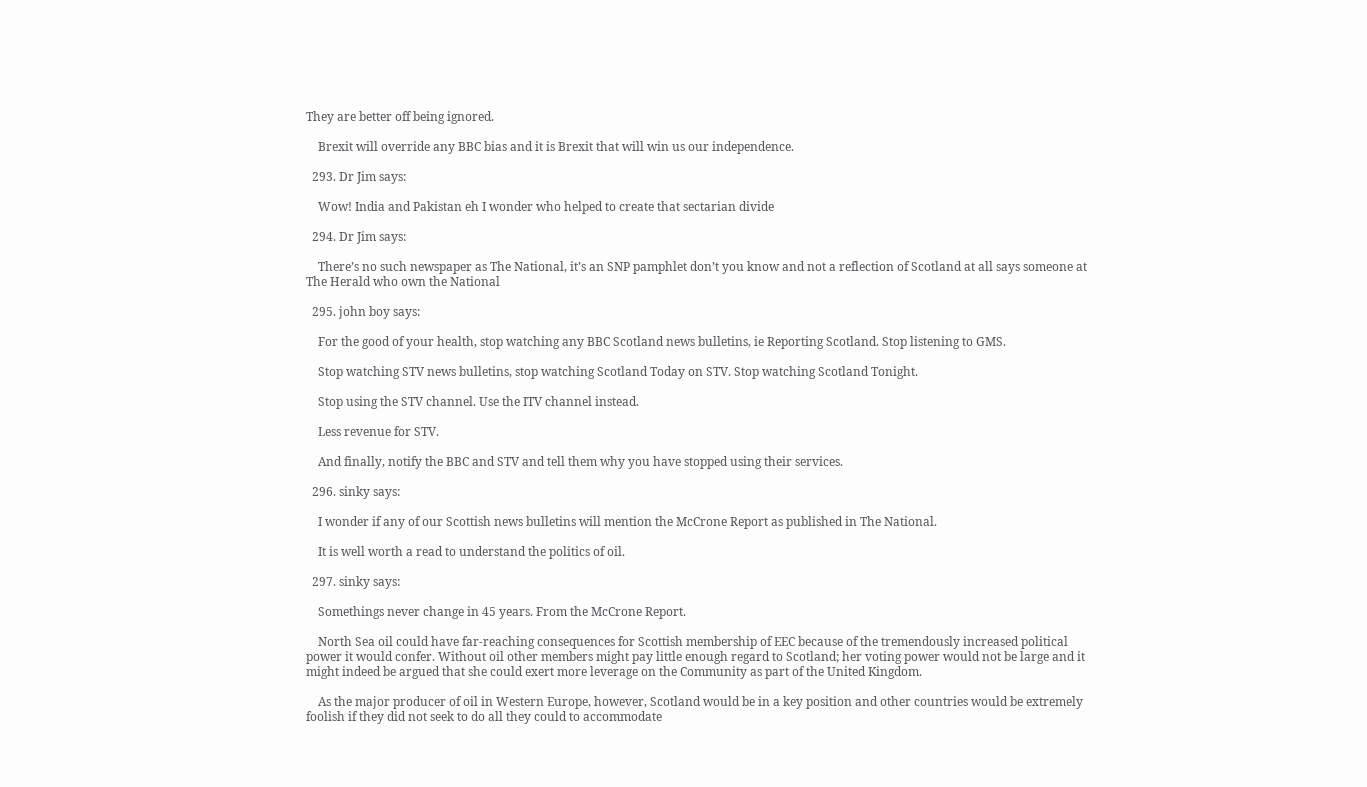They are better off being ignored.

    Brexit will override any BBC bias and it is Brexit that will win us our independence.

  293. Dr Jim says:

    Wow! India and Pakistan eh I wonder who helped to create that sectarian divide

  294. Dr Jim says:

    There’s no such newspaper as The National, it’s an SNP pamphlet don’t you know and not a reflection of Scotland at all says someone at The Herald who own the National

  295. john boy says:

    For the good of your health, stop watching any BBC Scotland news bulletins, ie Reporting Scotland. Stop listening to GMS.

    Stop watching STV news bulletins, stop watching Scotland Today on STV. Stop watching Scotland Tonight.

    Stop using the STV channel. Use the ITV channel instead.

    Less revenue for STV.

    And finally, notify the BBC and STV and tell them why you have stopped using their services.

  296. sinky says:

    I wonder if any of our Scottish news bulletins will mention the McCrone Report as published in The National.

    It is well worth a read to understand the politics of oil.

  297. sinky says:

    Somethings never change in 45 years. From the McCrone Report.

    North Sea oil could have far-reaching consequences for Scottish membership of EEC because of the tremendously increased political power it would confer. Without oil other members might pay little enough regard to Scotland; her voting power would not be large and it might indeed be argued that she could exert more leverage on the Community as part of the United Kingdom.

    As the major producer of oil in Western Europe, however, Scotland would be in a key position and other countries would be extremely foolish if they did not seek to do all they could to accommodate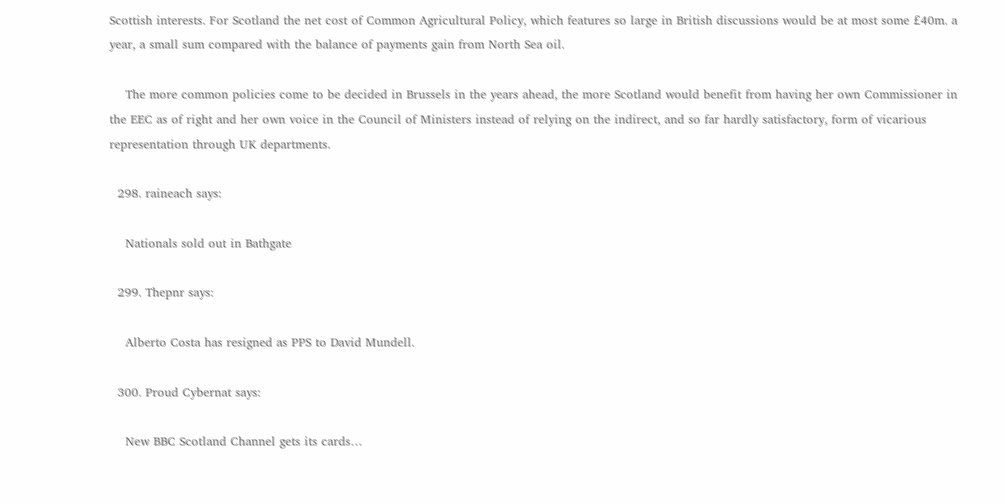Scottish interests. For Scotland the net cost of Common Agricultural Policy, which features so large in British discussions would be at most some £40m. a year, a small sum compared with the balance of payments gain from North Sea oil.

    The more common policies come to be decided in Brussels in the years ahead, the more Scotland would benefit from having her own Commissioner in the EEC as of right and her own voice in the Council of Ministers instead of relying on the indirect, and so far hardly satisfactory, form of vicarious representation through UK departments.

  298. raineach says:

    Nationals sold out in Bathgate

  299. Thepnr says:

    Alberto Costa has resigned as PPS to David Mundell.

  300. Proud Cybernat says:

    New BBC Scotland Channel gets its cards…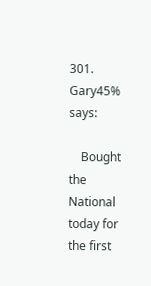301. Gary45% says:

    Bought the National today for the first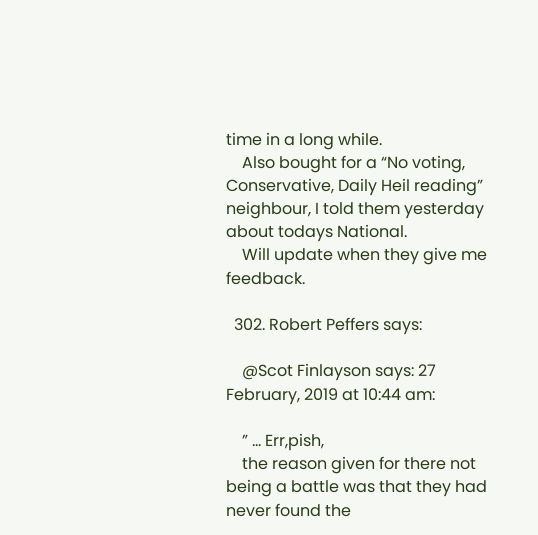time in a long while.
    Also bought for a “No voting, Conservative, Daily Heil reading” neighbour, I told them yesterday about todays National.
    Will update when they give me feedback.

  302. Robert Peffers says:

    @Scot Finlayson says: 27 February, 2019 at 10:44 am:

    ” … Err,pish,
    the reason given for there not being a battle was that they had never found the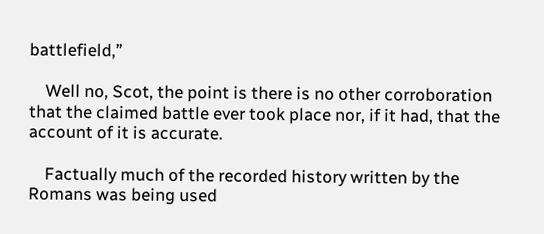battlefield,”

    Well no, Scot, the point is there is no other corroboration that the claimed battle ever took place nor, if it had, that the account of it is accurate.

    Factually much of the recorded history written by the Romans was being used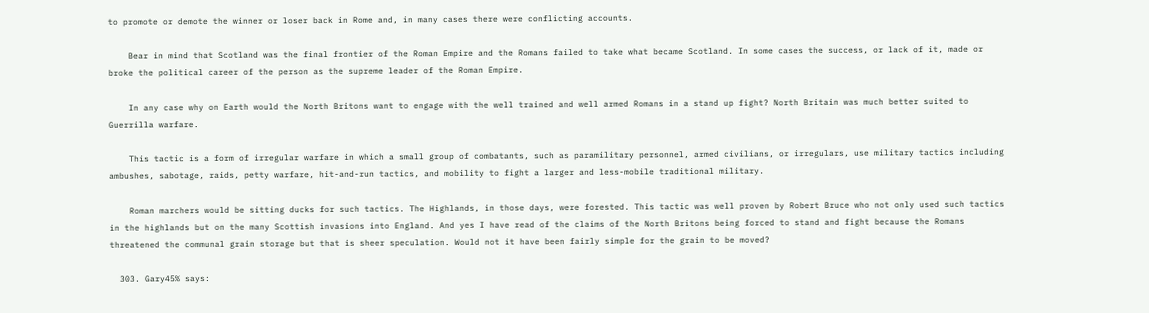to promote or demote the winner or loser back in Rome and, in many cases there were conflicting accounts.

    Bear in mind that Scotland was the final frontier of the Roman Empire and the Romans failed to take what became Scotland. In some cases the success, or lack of it, made or broke the political career of the person as the supreme leader of the Roman Empire.

    In any case why on Earth would the North Britons want to engage with the well trained and well armed Romans in a stand up fight? North Britain was much better suited to Guerrilla warfare.

    This tactic is a form of irregular warfare in which a small group of combatants, such as paramilitary personnel, armed civilians, or irregulars, use military tactics including ambushes, sabotage, raids, petty warfare, hit-and-run tactics, and mobility to fight a larger and less-mobile traditional military.

    Roman marchers would be sitting ducks for such tactics. The Highlands, in those days, were forested. This tactic was well proven by Robert Bruce who not only used such tactics in the highlands but on the many Scottish invasions into England. And yes I have read of the claims of the North Britons being forced to stand and fight because the Romans threatened the communal grain storage but that is sheer speculation. Would not it have been fairly simple for the grain to be moved?

  303. Gary45% says: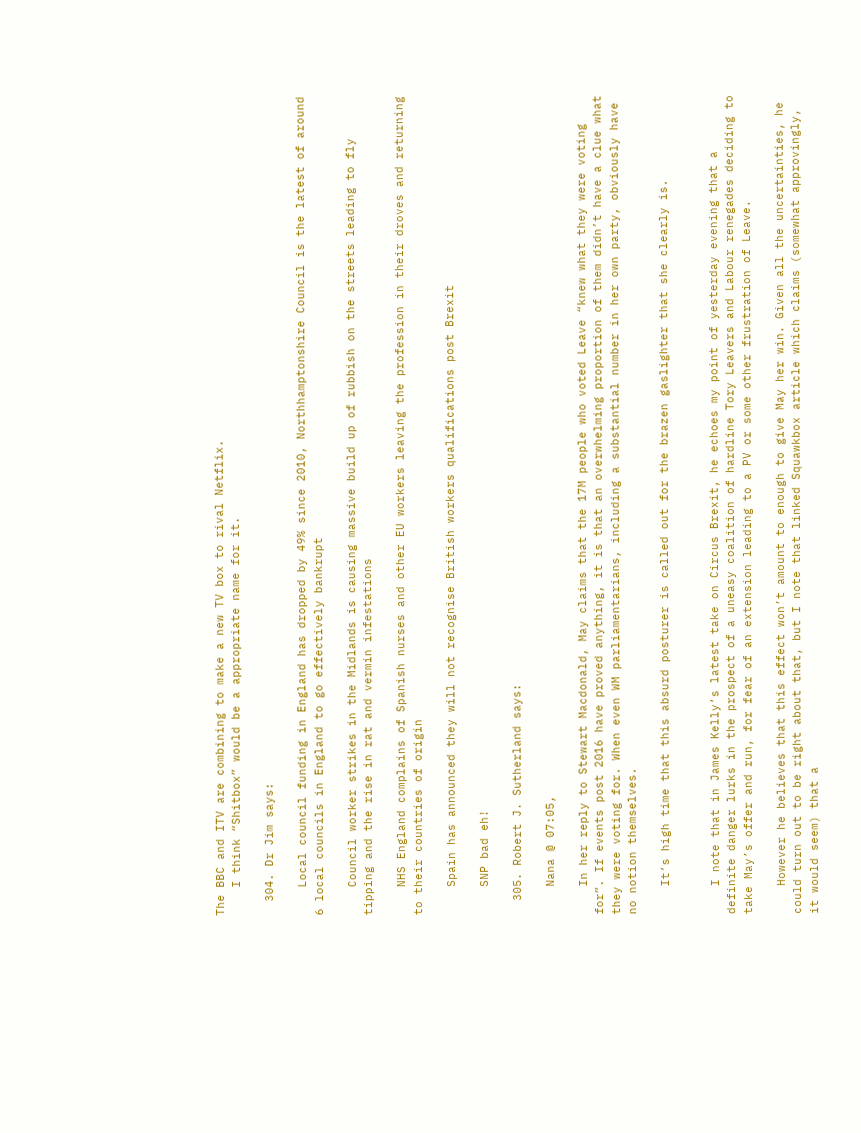The BBC and ITV are combining to make a new TV box to rival Netflix.
    I think “Shitbox” would be a appropriate name for it.

  304. Dr Jim says:

    Local council funding in England has dropped by 49% since 2010, Northhamptonshire Council is the latest of around 6 local councils in England to go effectively bankrupt

    Council worker strikes in the Midlands is causing massive build up of rubbish on the streets leading to fly tipping and the rise in rat and vermin infestations

    NHS England complains of Spanish nurses and other EU workers leaving the profession in their droves and returning to their countries of origin

    Spain has announced they will not recognise British workers qualifications post Brexit

    SNP bad eh!

  305. Robert J. Sutherland says:

    Nana @ 07:05,

    In her reply to Stewart Macdonald, May claims that the 17M people who voted Leave “knew what they were voting for”. If events post 2016 have proved anything, it is that an overwhelming proportion of them didn’t have a clue what they were voting for. When even WM parliamentarians, including a substantial number in her own party, obviously have no notion themselves.

    It’s high time that this absurd posturer is called out for the brazen gaslighter that she clearly is.


    I note that in James Kelly’s latest take on Circus Brexit, he echoes my point of yesterday evening that a definite danger lurks in the prospect of a uneasy coalition of hardline Tory Leavers and Labour renegades deciding to take May’s offer and run, for fear of an extension leading to a PV or some other frustration of Leave.

    However he believes that this effect won’t amount to enough to give May her win. Given all the uncertainties, he could turn out to be right about that, but I note that linked Squawkbox article which claims (somewhat approvingly, it would seem) that a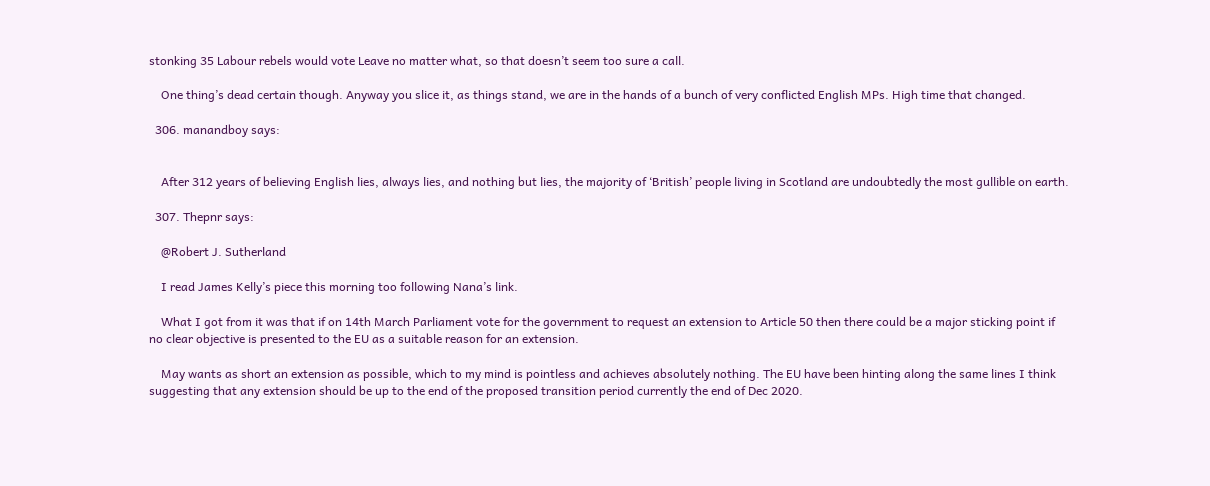stonking 35 Labour rebels would vote Leave no matter what, so that doesn’t seem too sure a call.

    One thing’s dead certain though. Anyway you slice it, as things stand, we are in the hands of a bunch of very conflicted English MPs. High time that changed.

  306. manandboy says:


    After 312 years of believing English lies, always lies, and nothing but lies, the majority of ‘British’ people living in Scotland are undoubtedly the most gullible on earth.

  307. Thepnr says:

    @Robert J. Sutherland

    I read James Kelly’s piece this morning too following Nana’s link.

    What I got from it was that if on 14th March Parliament vote for the government to request an extension to Article 50 then there could be a major sticking point if no clear objective is presented to the EU as a suitable reason for an extension.

    May wants as short an extension as possible, which to my mind is pointless and achieves absolutely nothing. The EU have been hinting along the same lines I think suggesting that any extension should be up to the end of the proposed transition period currently the end of Dec 2020.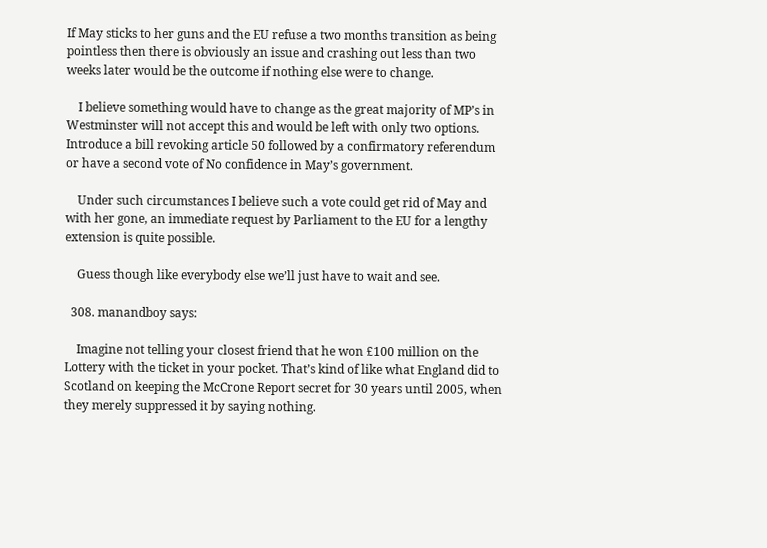If May sticks to her guns and the EU refuse a two months transition as being pointless then there is obviously an issue and crashing out less than two weeks later would be the outcome if nothing else were to change.

    I believe something would have to change as the great majority of MP’s in Westminster will not accept this and would be left with only two options. Introduce a bill revoking article 50 followed by a confirmatory referendum or have a second vote of No confidence in May’s government.

    Under such circumstances I believe such a vote could get rid of May and with her gone, an immediate request by Parliament to the EU for a lengthy extension is quite possible.

    Guess though like everybody else we’ll just have to wait and see.

  308. manandboy says:

    Imagine not telling your closest friend that he won £100 million on the Lottery with the ticket in your pocket. That’s kind of like what England did to Scotland on keeping the McCrone Report secret for 30 years until 2005, when they merely suppressed it by saying nothing.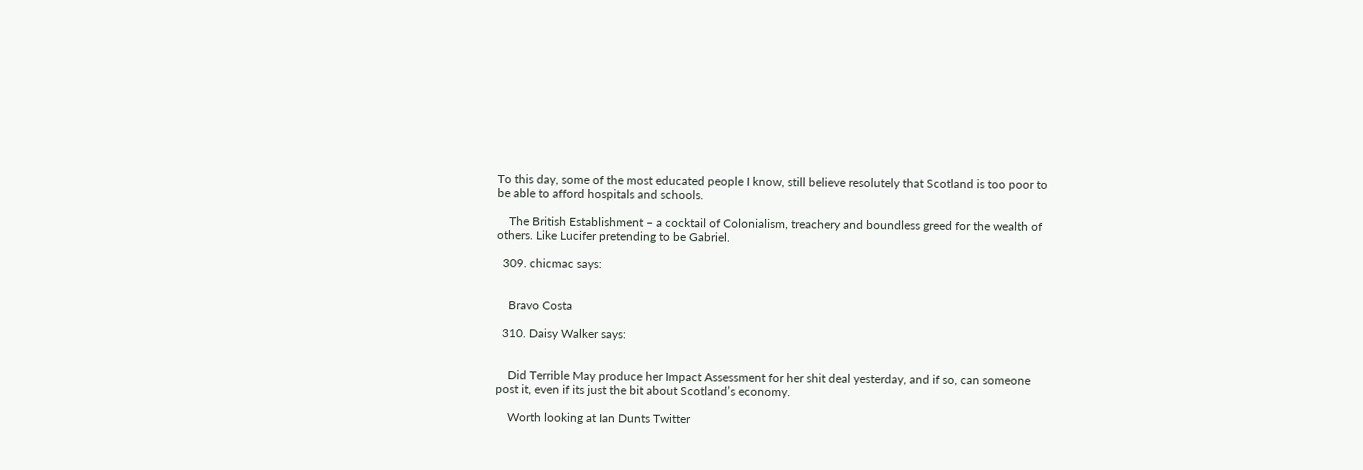To this day, some of the most educated people I know, still believe resolutely that Scotland is too poor to be able to afford hospitals and schools.

    The British Establishment – a cocktail of Colonialism, treachery and boundless greed for the wealth of others. Like Lucifer pretending to be Gabriel.

  309. chicmac says:


    Bravo Costa

  310. Daisy Walker says:


    Did Terrible May produce her Impact Assessment for her shit deal yesterday, and if so, can someone post it, even if its just the bit about Scotland’s economy.

    Worth looking at Ian Dunts Twitter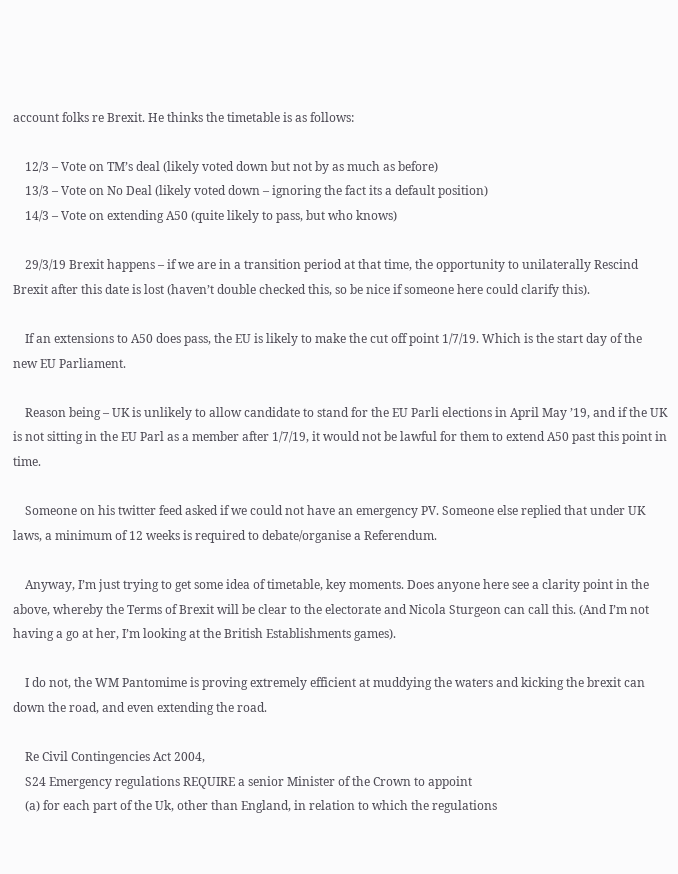account folks re Brexit. He thinks the timetable is as follows:

    12/3 – Vote on TM’s deal (likely voted down but not by as much as before)
    13/3 – Vote on No Deal (likely voted down – ignoring the fact its a default position)
    14/3 – Vote on extending A50 (quite likely to pass, but who knows)

    29/3/19 Brexit happens – if we are in a transition period at that time, the opportunity to unilaterally Rescind Brexit after this date is lost (haven’t double checked this, so be nice if someone here could clarify this).

    If an extensions to A50 does pass, the EU is likely to make the cut off point 1/7/19. Which is the start day of the new EU Parliament.

    Reason being – UK is unlikely to allow candidate to stand for the EU Parli elections in April May ’19, and if the UK is not sitting in the EU Parl as a member after 1/7/19, it would not be lawful for them to extend A50 past this point in time.

    Someone on his twitter feed asked if we could not have an emergency PV. Someone else replied that under UK laws, a minimum of 12 weeks is required to debate/organise a Referendum.

    Anyway, I’m just trying to get some idea of timetable, key moments. Does anyone here see a clarity point in the above, whereby the Terms of Brexit will be clear to the electorate and Nicola Sturgeon can call this. (And I’m not having a go at her, I’m looking at the British Establishments games).

    I do not, the WM Pantomime is proving extremely efficient at muddying the waters and kicking the brexit can down the road, and even extending the road.

    Re Civil Contingencies Act 2004,
    S24 Emergency regulations REQUIRE a senior Minister of the Crown to appoint
    (a) for each part of the Uk, other than England, in relation to which the regulations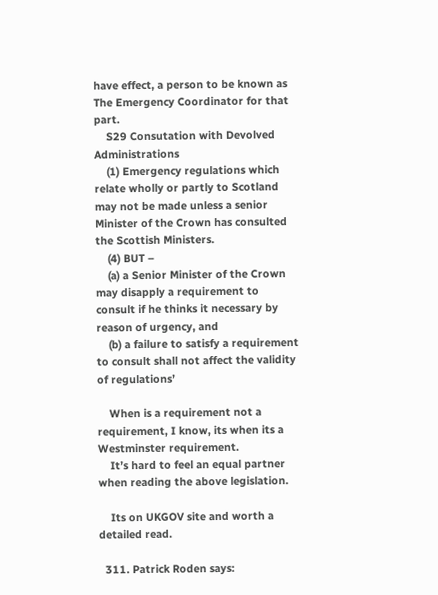have effect, a person to be known as The Emergency Coordinator for that part.
    S29 Consutation with Devolved Administrations
    (1) Emergency regulations which relate wholly or partly to Scotland may not be made unless a senior Minister of the Crown has consulted the Scottish Ministers.
    (4) BUT –
    (a) a Senior Minister of the Crown may disapply a requirement to consult if he thinks it necessary by reason of urgency, and
    (b) a failure to satisfy a requirement to consult shall not affect the validity of regulations’

    When is a requirement not a requirement, I know, its when its a Westminster requirement.
    It’s hard to feel an equal partner when reading the above legislation.

    Its on UKGOV site and worth a detailed read.

  311. Patrick Roden says: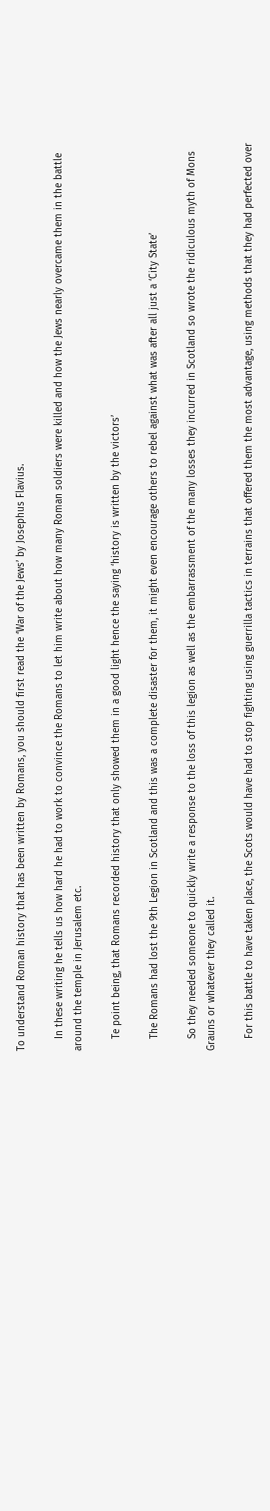To understand Roman history that has been written by Romans, you should first read the ‘War of the Jews’ by Josephus Flavius.

    In these writing he tells us how hard he had to work to convince the Romans to let him write about how many Roman soldiers were killed and how the Jews nearly overcame them in the battle around the temple in Jerusalem etc.

    Te point being, that Romans recorded history that only showed them in a good light hence the saying ‘history is written by the victors’

    The Romans had lost the 9th Legion in Scotland and this was a complete disaster for them, it might even encourage others to rebel against what was after all just a ‘City State’

    So they needed someone to quickly write a response to the loss of this legion as well as the embarrassment of the many losses they incurred in Scotland so wrote the ridiculous myth of Mons Grauns or whatever they called it.

    For this battle to have taken place, the Scots would have had to stop fighting using guerrilla tactics in terrains that offered them the most advantage, using methods that they had perfected over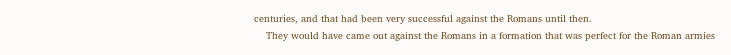centuries, and that had been very successful against the Romans until then.
    They would have came out against the Romans in a formation that was perfect for the Roman armies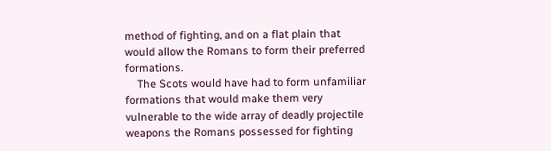method of fighting, and on a flat plain that would allow the Romans to form their preferred formations.
    The Scots would have had to form unfamiliar formations that would make them very vulnerable to the wide array of deadly projectile weapons the Romans possessed for fighting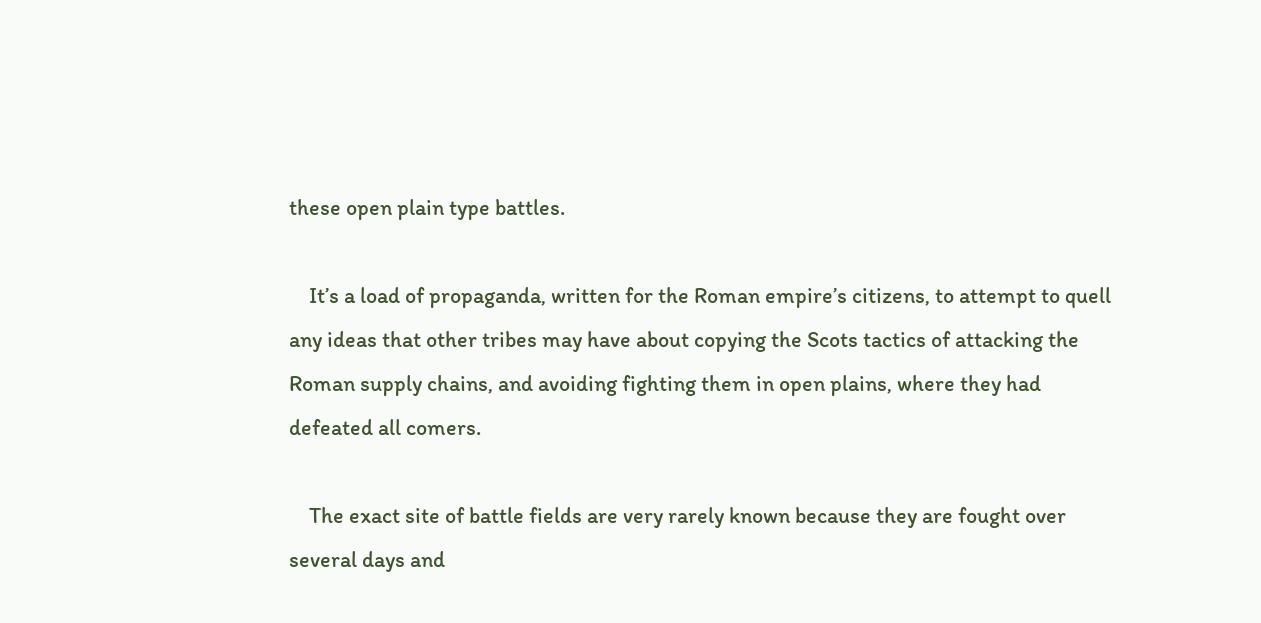these open plain type battles.

    It’s a load of propaganda, written for the Roman empire’s citizens, to attempt to quell any ideas that other tribes may have about copying the Scots tactics of attacking the Roman supply chains, and avoiding fighting them in open plains, where they had defeated all comers.

    The exact site of battle fields are very rarely known because they are fought over several days and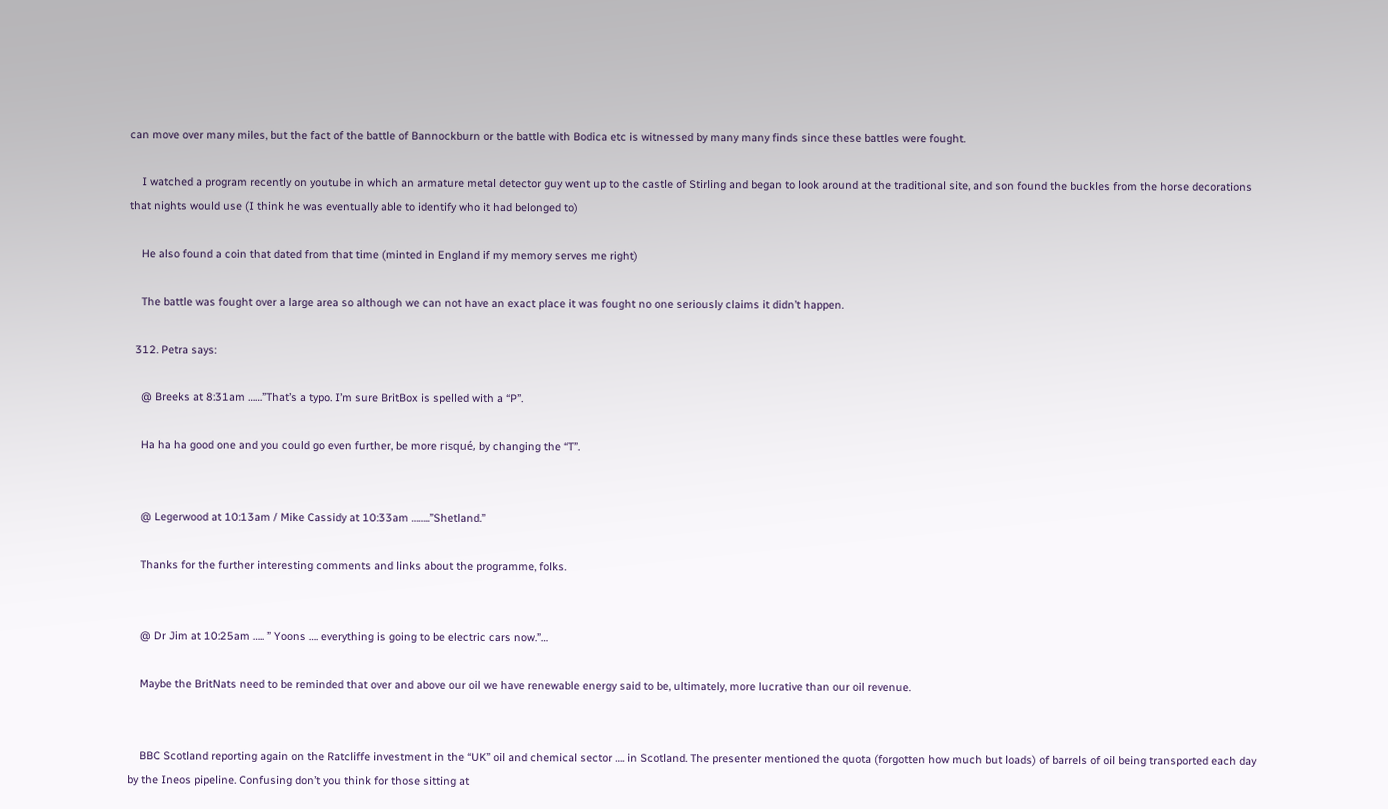can move over many miles, but the fact of the battle of Bannockburn or the battle with Bodica etc is witnessed by many many finds since these battles were fought.

    I watched a program recently on youtube in which an armature metal detector guy went up to the castle of Stirling and began to look around at the traditional site, and son found the buckles from the horse decorations that nights would use (I think he was eventually able to identify who it had belonged to)

    He also found a coin that dated from that time (minted in England if my memory serves me right)

    The battle was fought over a large area so although we can not have an exact place it was fought no one seriously claims it didn’t happen.

  312. Petra says:

    @ Breeks at 8:31am ……”That’s a typo. I’m sure BritBox is spelled with a “P”.

    Ha ha ha good one and you could go even further, be more risqué, by changing the “T”.


    @ Legerwood at 10:13am / Mike Cassidy at 10:33am ……..”Shetland.”

    Thanks for the further interesting comments and links about the programme, folks.


    @ Dr Jim at 10:25am ….. ” Yoons …. everything is going to be electric cars now.”…

    Maybe the BritNats need to be reminded that over and above our oil we have renewable energy said to be, ultimately, more lucrative than our oil revenue.


    BBC Scotland reporting again on the Ratcliffe investment in the “UK” oil and chemical sector …. in Scotland. The presenter mentioned the quota (forgotten how much but loads) of barrels of oil being transported each day by the Ineos pipeline. Confusing don’t you think for those sitting at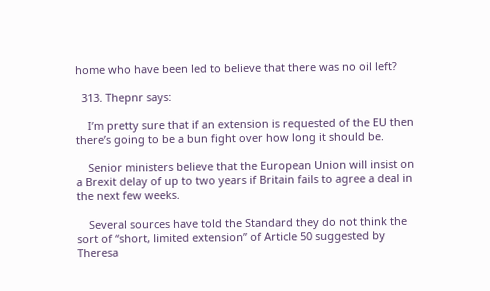home who have been led to believe that there was no oil left?

  313. Thepnr says:

    I’m pretty sure that if an extension is requested of the EU then there’s going to be a bun fight over how long it should be.

    Senior ministers believe that the European Union will insist on a Brexit delay of up to two years if Britain fails to agree a deal in the next few weeks.

    Several sources have told the Standard they do not think the sort of “short, limited extension” of Article 50 suggested by Theresa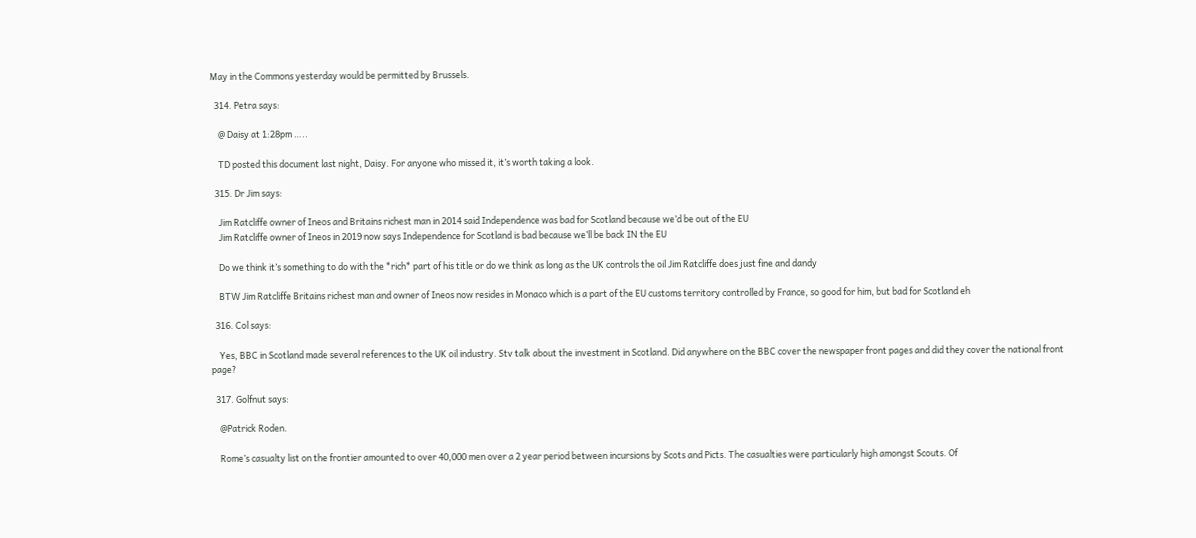May in the Commons yesterday would be permitted by Brussels.

  314. Petra says:

    @ Daisy at 1:28pm …..

    TD posted this document last night, Daisy. For anyone who missed it, it’s worth taking a look.

  315. Dr Jim says:

    Jim Ratcliffe owner of Ineos and Britains richest man in 2014 said Independence was bad for Scotland because we’d be out of the EU
    Jim Ratcliffe owner of Ineos in 2019 now says Independence for Scotland is bad because we’ll be back IN the EU

    Do we think it’s something to do with the *rich* part of his title or do we think as long as the UK controls the oil Jim Ratcliffe does just fine and dandy

    BTW Jim Ratcliffe Britains richest man and owner of Ineos now resides in Monaco which is a part of the EU customs territory controlled by France, so good for him, but bad for Scotland eh

  316. Col says:

    Yes, BBC in Scotland made several references to the UK oil industry. Stv talk about the investment in Scotland. Did anywhere on the BBC cover the newspaper front pages and did they cover the national front page?

  317. Golfnut says:

    @Patrick Roden.

    Rome’s casualty list on the frontier amounted to over 40,000 men over a 2 year period between incursions by Scots and Picts. The casualties were particularly high amongst Scouts. Of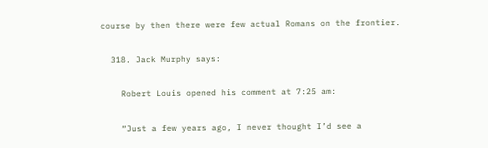course by then there were few actual Romans on the frontier.

  318. Jack Murphy says:

    Robert Louis opened his comment at 7:25 am:

    “Just a few years ago, I never thought I’d see a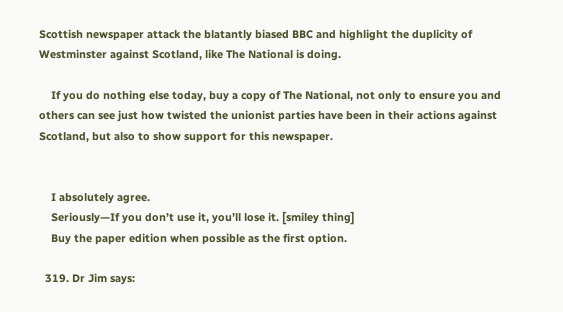Scottish newspaper attack the blatantly biased BBC and highlight the duplicity of Westminster against Scotland, like The National is doing.

    If you do nothing else today, buy a copy of The National, not only to ensure you and others can see just how twisted the unionist parties have been in their actions against Scotland, but also to show support for this newspaper.


    I absolutely agree.
    Seriously—If you don’t use it, you’ll lose it. [smiley thing]
    Buy the paper edition when possible as the first option.

  319. Dr Jim says: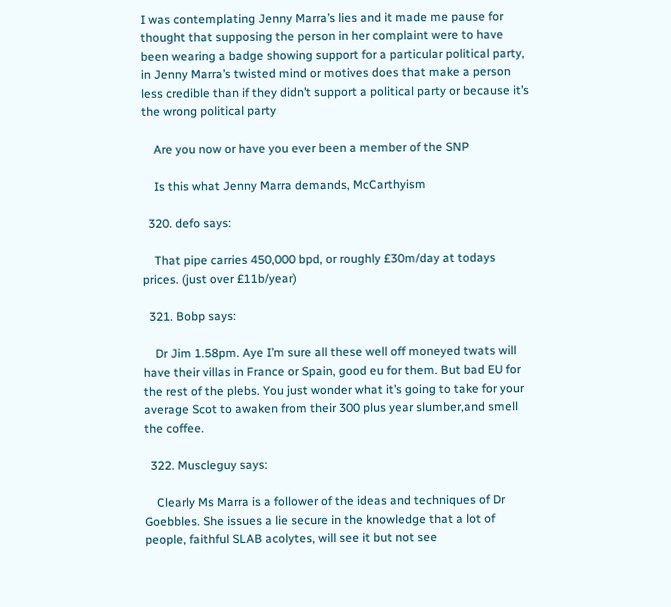I was contemplating Jenny Marra’s lies and it made me pause for thought that supposing the person in her complaint were to have been wearing a badge showing support for a particular political party, in Jenny Marra’s twisted mind or motives does that make a person less credible than if they didn’t support a political party or because it’s the wrong political party

    Are you now or have you ever been a member of the SNP

    Is this what Jenny Marra demands, McCarthyism

  320. defo says:

    That pipe carries 450,000 bpd, or roughly £30m/day at todays prices. (just over £11b/year)

  321. Bobp says:

    Dr Jim 1.58pm. Aye I’m sure all these well off moneyed twats will have their villas in France or Spain, good eu for them. But bad EU for the rest of the plebs. You just wonder what it’s going to take for your average Scot to awaken from their 300 plus year slumber,and smell the coffee.

  322. Muscleguy says:

    Clearly Ms Marra is a follower of the ideas and techniques of Dr Goebbles. She issues a lie secure in the knowledge that a lot of people, faithful SLAB acolytes, will see it but not see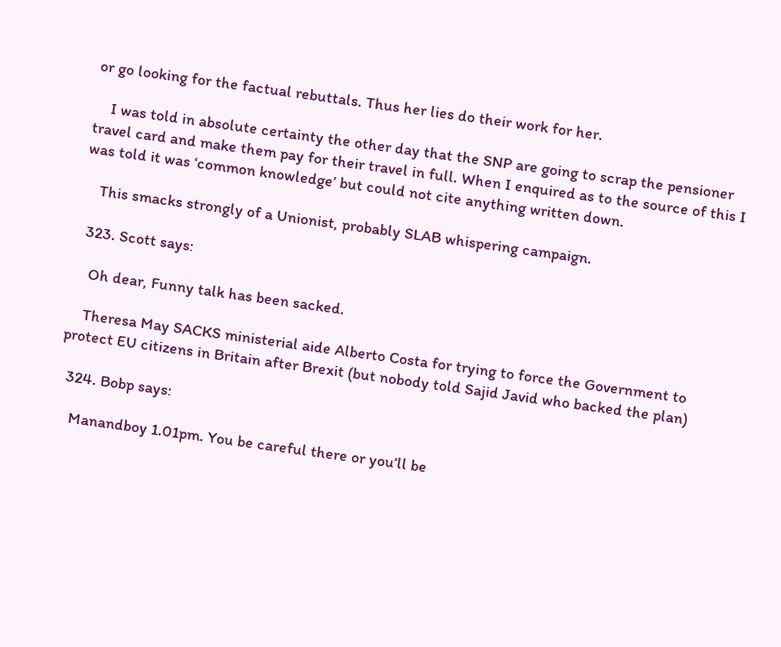or go looking for the factual rebuttals. Thus her lies do their work for her.

    I was told in absolute certainty the other day that the SNP are going to scrap the pensioner travel card and make them pay for their travel in full. When I enquired as to the source of this I was told it was ‘common knowledge’ but could not cite anything written down.

    This smacks strongly of a Unionist, probably SLAB whispering campaign.

  323. Scott says:

    Oh dear, Funny talk has been sacked.

    Theresa May SACKS ministerial aide Alberto Costa for trying to force the Government to protect EU citizens in Britain after Brexit (but nobody told Sajid Javid who backed the plan)

  324. Bobp says:

    Manandboy 1.01pm. You be careful there or you’ll be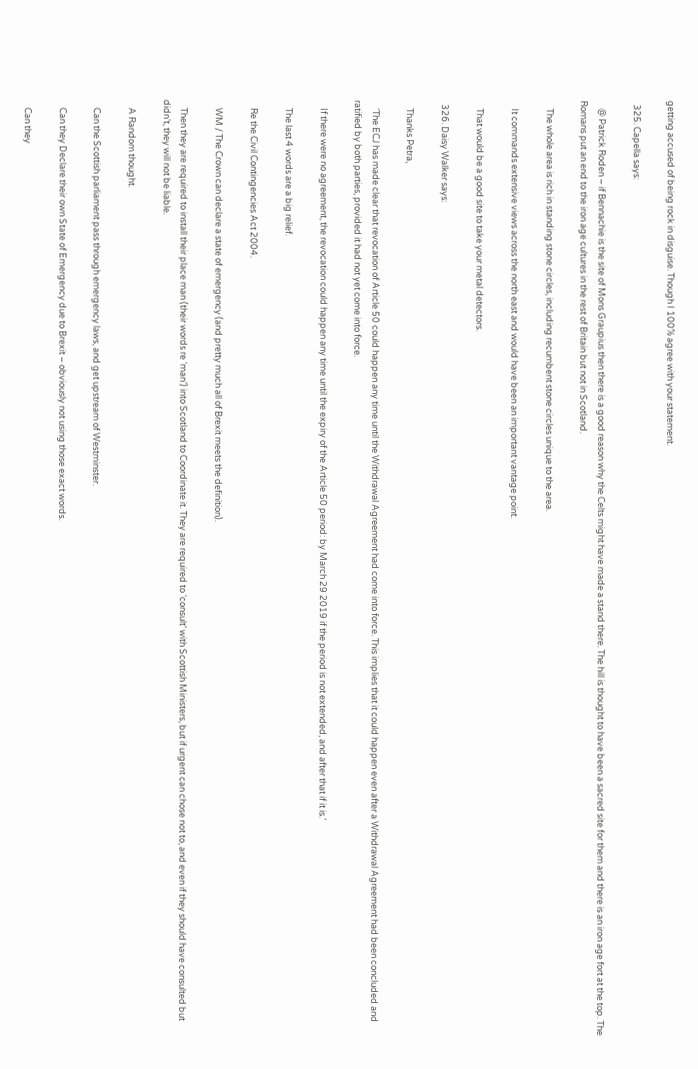getting accused of being rock in disguise. Though I 100% agree with your statement.

  325. Capella says:

    @ Patrick Roden – if Bennachie is the site of Mons Graupius then there is a good reason why the Celts might have made a stand there. The hill is thought to have been a sacred site for them and there is an iron age fort at the top. The Romans put an end to the iron age cultures in the rest of Britain but not in Scotland.

    The whole area is rich in standing stone circles, including recumbent stone circles unique to the area.

    It commands extensive views across the north east and would have been an important vantage point.

    That would be a good site to take your metal detectors.

  326. Daisy Walker says:

    Thanks Petra,

    ‘The ECJ has made clear that revocation of Article 50 could happen any time until the Withdrawal Agreement had come into force. This implies that it could happen even after a Withdrawal Agreement had been concluded and ratified by both parties, provided it had not yet come into force.

    If there were no agreement, the revocation could happen any time until the expiry of the Article 50 period: by March 29 2019 if the period is not extended, and after that if it is.’

    The last 4 words are a big relief.

    Re the Civil Contingencies Act 2004.

    WM / The Crown can declare a state of emergency (and pretty much all of Brexit meets the definition).

    Then they are required to install their place man (their words re ‘man’) into Scotland to Coordinate it. They are required to ‘consult’ with Scottish Ministers, but if urgent can chose not to, and even if they should have consulted but didn’t, they will not be liable.

    A Random thought.

    Can the Scottish parliament pass through emergency laws, and get upstream of Westminster.

    Can they Declare their own State of Emergency due to Brexit – obviously not using those exact words.

    Can they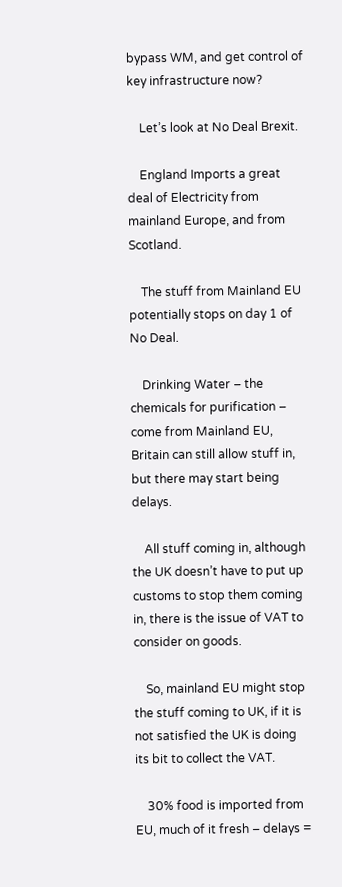bypass WM, and get control of key infrastructure now?

    Let’s look at No Deal Brexit.

    England Imports a great deal of Electricity from mainland Europe, and from Scotland.

    The stuff from Mainland EU potentially stops on day 1 of No Deal.

    Drinking Water – the chemicals for purification – come from Mainland EU, Britain can still allow stuff in, but there may start being delays.

    All stuff coming in, although the UK doesn’t have to put up customs to stop them coming in, there is the issue of VAT to consider on goods.

    So, mainland EU might stop the stuff coming to UK, if it is not satisfied the UK is doing its bit to collect the VAT.

    30% food is imported from EU, much of it fresh – delays =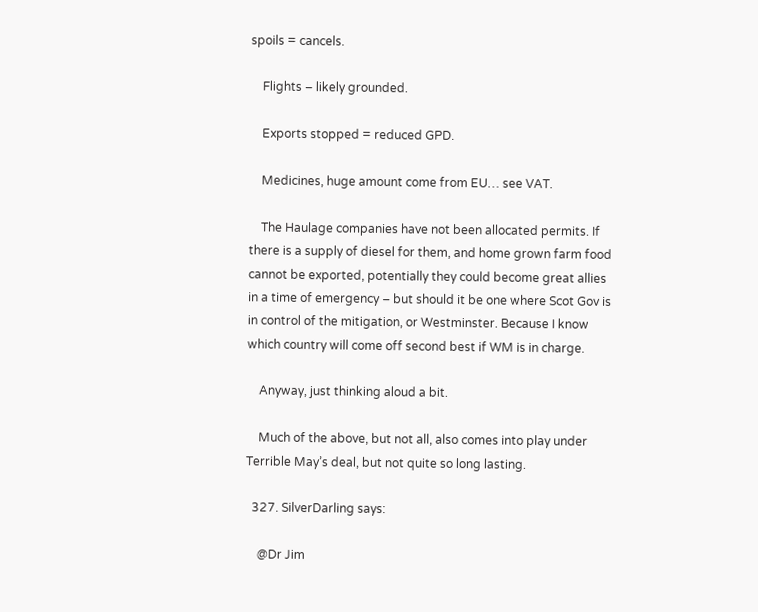spoils = cancels.

    Flights – likely grounded.

    Exports stopped = reduced GPD.

    Medicines, huge amount come from EU… see VAT.

    The Haulage companies have not been allocated permits. If there is a supply of diesel for them, and home grown farm food cannot be exported, potentially they could become great allies in a time of emergency – but should it be one where Scot Gov is in control of the mitigation, or Westminster. Because I know which country will come off second best if WM is in charge.

    Anyway, just thinking aloud a bit.

    Much of the above, but not all, also comes into play under Terrible May’s deal, but not quite so long lasting.

  327. SilverDarling says:

    @Dr Jim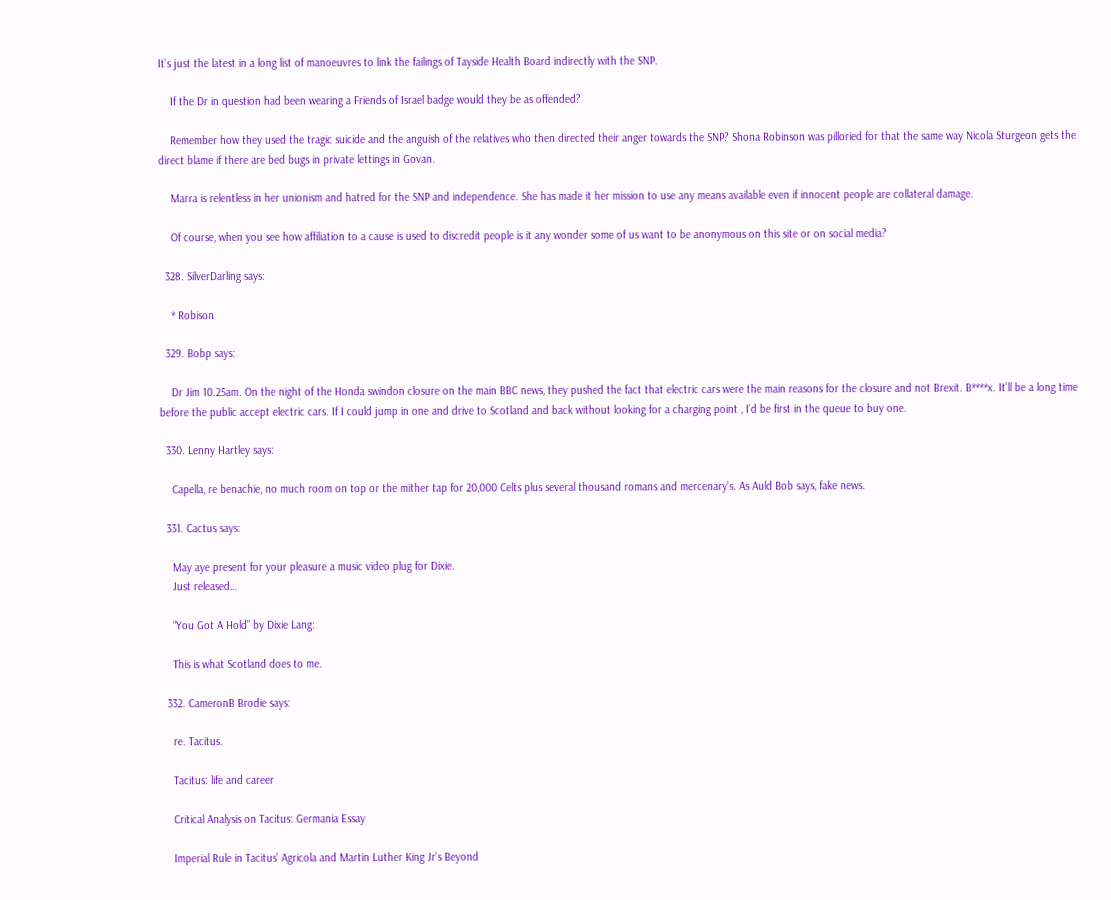It’s just the latest in a long list of manoeuvres to link the failings of Tayside Health Board indirectly with the SNP.

    If the Dr in question had been wearing a Friends of Israel badge would they be as offended?

    Remember how they used the tragic suicide and the anguish of the relatives who then directed their anger towards the SNP? Shona Robinson was pilloried for that the same way Nicola Sturgeon gets the direct blame if there are bed bugs in private lettings in Govan.

    Marra is relentless in her unionism and hatred for the SNP and independence. She has made it her mission to use any means available even if innocent people are collateral damage.

    Of course, when you see how affiliation to a cause is used to discredit people is it any wonder some of us want to be anonymous on this site or on social media?

  328. SilverDarling says:

    * Robison

  329. Bobp says:

    Dr Jim 10.25am. On the night of the Honda swindon closure on the main BBC news, they pushed the fact that electric cars were the main reasons for the closure and not Brexit. B****x. It’ll be a long time before the public accept electric cars. If I could jump in one and drive to Scotland and back without looking for a charging point , I’d be first in the queue to buy one.

  330. Lenny Hartley says:

    Capella, re benachie, no much room on top or the mither tap for 20,000 Celts plus several thousand romans and mercenary’s. As Auld Bob says, fake news.

  331. Cactus says:

    May aye present for your pleasure a music video plug for Dixie.
    Just released…

    “You Got A Hold” by Dixie Lang:

    This is what Scotland does to me.

  332. CameronB Brodie says:

    re. Tacitus.

    Tacitus: life and career

    Critical Analysis on Tacitus: Germania Essay

    Imperial Rule in Tacitus’ Agricola and Martin Luther King Jr’s Beyond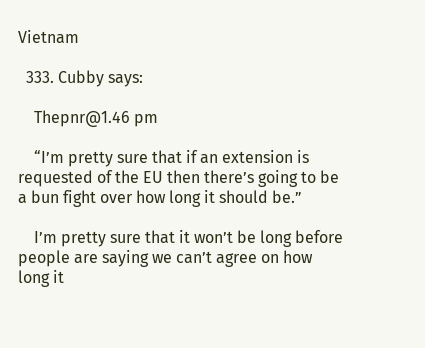Vietnam

  333. Cubby says:

    Thepnr@1.46 pm

    “I’m pretty sure that if an extension is requested of the EU then there’s going to be a bun fight over how long it should be.”

    I’m pretty sure that it won’t be long before people are saying we can’t agree on how long it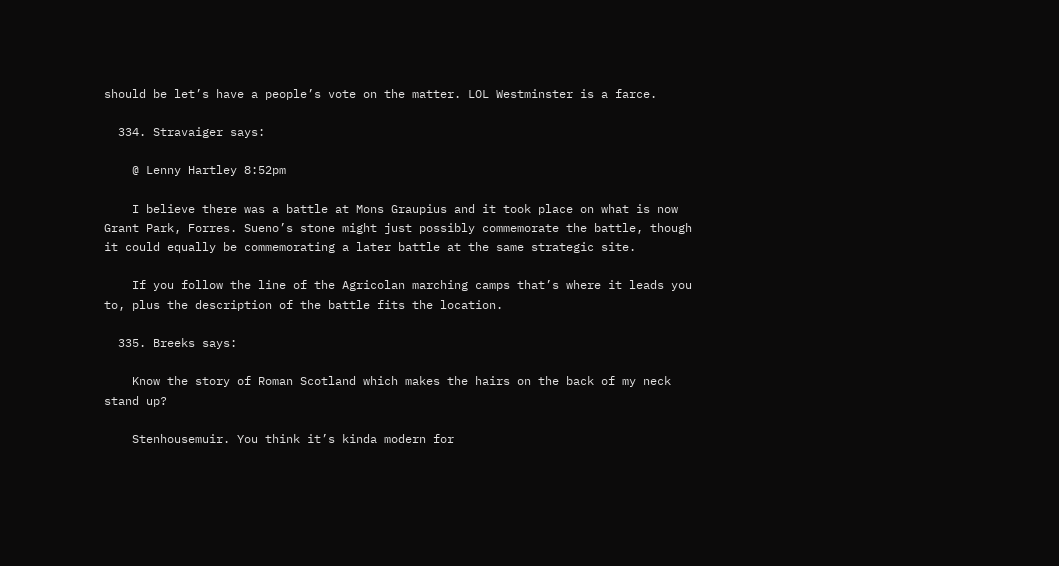should be let’s have a people’s vote on the matter. LOL Westminster is a farce.

  334. Stravaiger says:

    @ Lenny Hartley 8:52pm

    I believe there was a battle at Mons Graupius and it took place on what is now Grant Park, Forres. Sueno’s stone might just possibly commemorate the battle, though it could equally be commemorating a later battle at the same strategic site.

    If you follow the line of the Agricolan marching camps that’s where it leads you to, plus the description of the battle fits the location.

  335. Breeks says:

    Know the story of Roman Scotland which makes the hairs on the back of my neck stand up?

    Stenhousemuir. You think it’s kinda modern for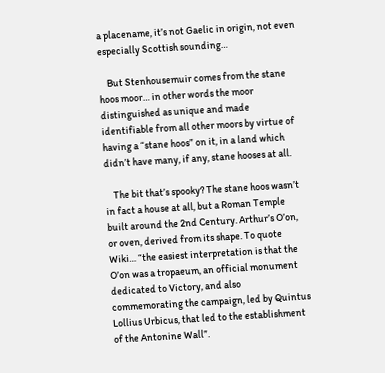a placename, it’s not Gaelic in origin, not even especially Scottish sounding…

    But Stenhousemuir comes from the stane hoos moor… in other words the moor distinguished as unique and made identifiable from all other moors by virtue of having a “stane hoos” on it, in a land which didn’t have many, if any, stane hooses at all.

    The bit that’s spooky? The stane hoos wasn’t in fact a house at all, but a Roman Temple built around the 2nd Century. Arthur’s O’on, or oven, derived from its shape. To quote Wiki… “the easiest interpretation is that the O’on was a tropaeum, an official monument dedicated to Victory, and also commemorating the campaign, led by Quintus Lollius Urbicus, that led to the establishment of the Antonine Wall”.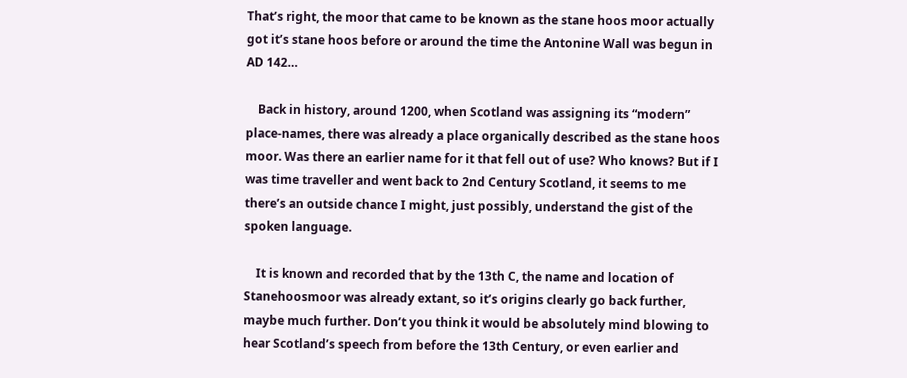That’s right, the moor that came to be known as the stane hoos moor actually got it’s stane hoos before or around the time the Antonine Wall was begun in AD 142…

    Back in history, around 1200, when Scotland was assigning its “modern” place-names, there was already a place organically described as the stane hoos moor. Was there an earlier name for it that fell out of use? Who knows? But if I was time traveller and went back to 2nd Century Scotland, it seems to me there’s an outside chance I might, just possibly, understand the gist of the spoken language.

    It is known and recorded that by the 13th C, the name and location of Stanehoosmoor was already extant, so it’s origins clearly go back further, maybe much further. Don’t you think it would be absolutely mind blowing to hear Scotland’s speech from before the 13th Century, or even earlier and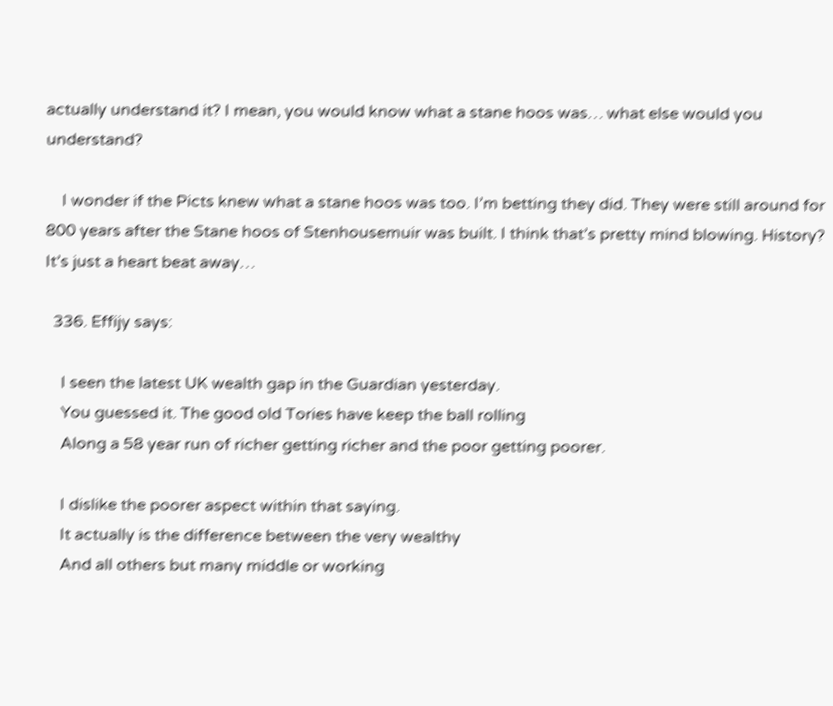actually understand it? I mean, you would know what a stane hoos was… what else would you understand?

    I wonder if the Picts knew what a stane hoos was too. I’m betting they did. They were still around for 800 years after the Stane hoos of Stenhousemuir was built. I think that’s pretty mind blowing. History? It’s just a heart beat away…

  336. Effijy says:

    I seen the latest UK wealth gap in the Guardian yesterday.
    You guessed it. The good old Tories have keep the ball rolling
    Along a 58 year run of richer getting richer and the poor getting poorer.

    I dislike the poorer aspect within that saying.
    It actually is the difference between the very wealthy
    And all others but many middle or working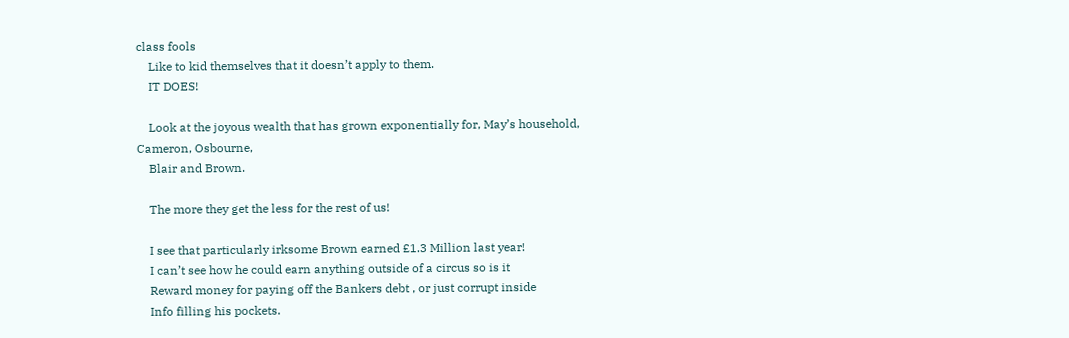class fools
    Like to kid themselves that it doesn’t apply to them.
    IT DOES!

    Look at the joyous wealth that has grown exponentially for, May’s household, Cameron, Osbourne,
    Blair and Brown.

    The more they get the less for the rest of us!

    I see that particularly irksome Brown earned £1.3 Million last year!
    I can’t see how he could earn anything outside of a circus so is it
    Reward money for paying off the Bankers debt , or just corrupt inside
    Info filling his pockets.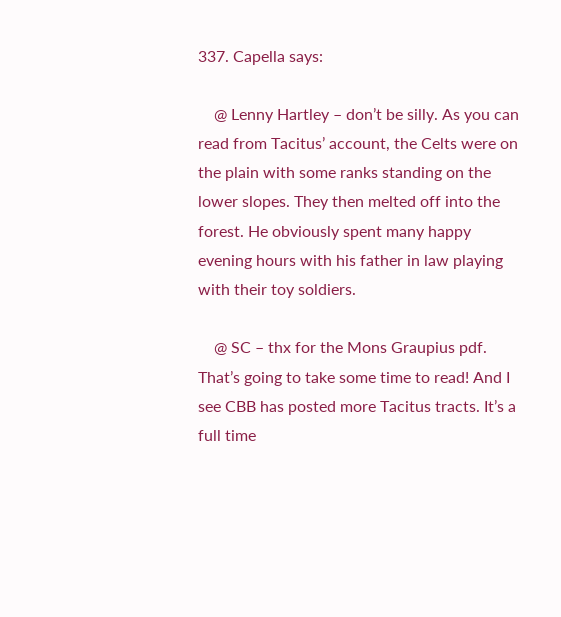337. Capella says:

    @ Lenny Hartley – don’t be silly. As you can read from Tacitus’ account, the Celts were on the plain with some ranks standing on the lower slopes. They then melted off into the forest. He obviously spent many happy evening hours with his father in law playing with their toy soldiers.

    @ SC – thx for the Mons Graupius pdf. That’s going to take some time to read! And I see CBB has posted more Tacitus tracts. It’s a full time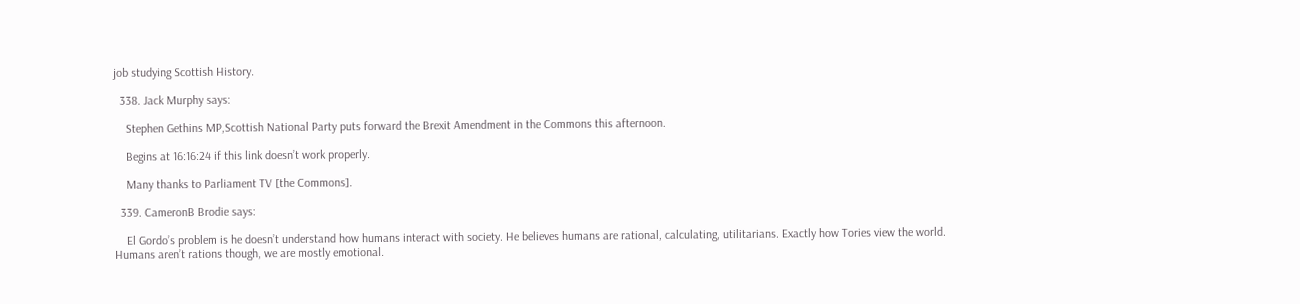job studying Scottish History.

  338. Jack Murphy says:

    Stephen Gethins MP,Scottish National Party puts forward the Brexit Amendment in the Commons this afternoon.

    Begins at 16:16:24 if this link doesn’t work properly.

    Many thanks to Parliament TV [the Commons].

  339. CameronB Brodie says:

    El Gordo’s problem is he doesn’t understand how humans interact with society. He believes humans are rational, calculating, utilitarians. Exactly how Tories view the world. Humans aren’t rations though, we are mostly emotional.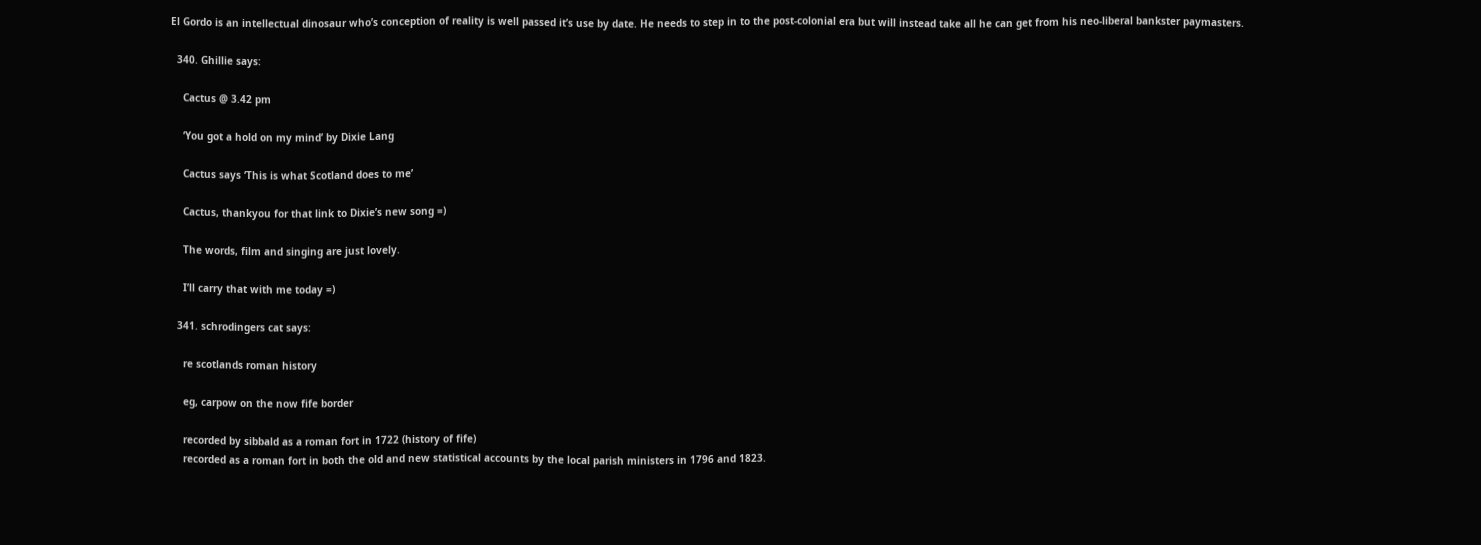El Gordo is an intellectual dinosaur who’s conception of reality is well passed it’s use by date. He needs to step in to the post-colonial era but will instead take all he can get from his neo-liberal bankster paymasters.

  340. Ghillie says:

    Cactus @ 3.42 pm

    ‘You got a hold on my mind’ by Dixie Lang

    Cactus says ‘This is what Scotland does to me’

    Cactus, thankyou for that link to Dixie’s new song =)

    The words, film and singing are just lovely.

    I’ll carry that with me today =)

  341. schrodingers cat says:

    re scotlands roman history

    eg, carpow on the now fife border

    recorded by sibbald as a roman fort in 1722 (history of fife)
    recorded as a roman fort in both the old and new statistical accounts by the local parish ministers in 1796 and 1823.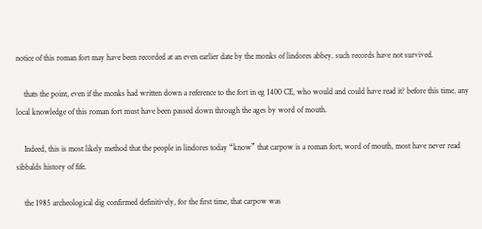notice of this roman fort may have been recorded at an even earlier date by the monks of lindores abbey. such records have not survived.

    thats the point, even if the monks had written down a reference to the fort in eg 1400 CE, who would and could have read it? before this time, any local knowledge of this roman fort must have been passed down through the ages by word of mouth.

    Indeed, this is most likely method that the people in lindores today “know” that carpow is a roman fort, word of mouth, most have never read sibbalds history of fife.

    the 1985 archeological dig confirmed definitively, for the first time, that carpow was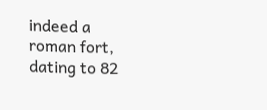indeed a roman fort, dating to 82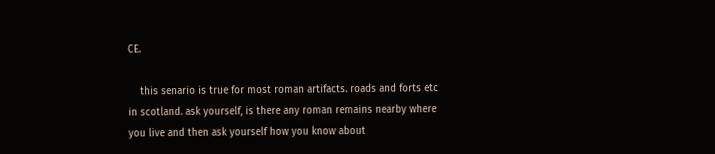CE.

    this senario is true for most roman artifacts. roads and forts etc in scotland. ask yourself, is there any roman remains nearby where you live and then ask yourself how you know about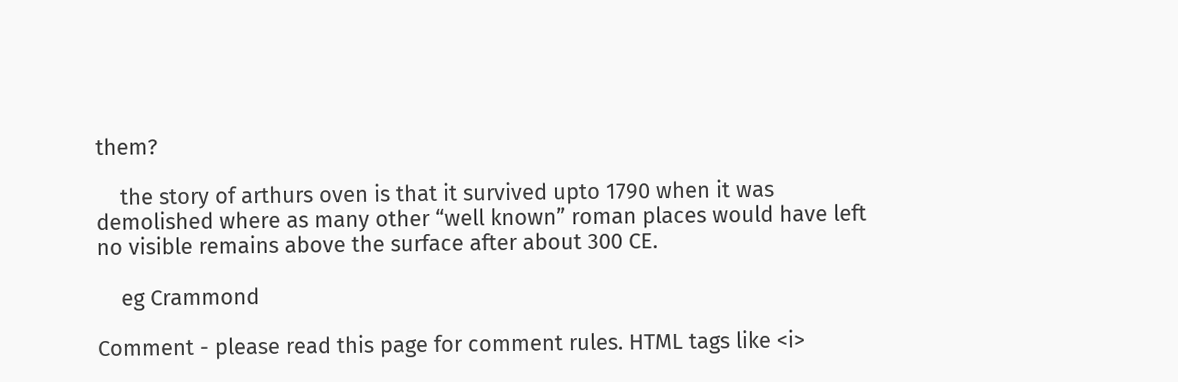them?

    the story of arthurs oven is that it survived upto 1790 when it was demolished where as many other “well known” roman places would have left no visible remains above the surface after about 300 CE.

    eg Crammond

Comment - please read this page for comment rules. HTML tags like <i>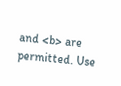and <b> are permitted. Use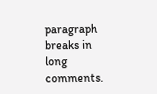paragraph breaks in long comments.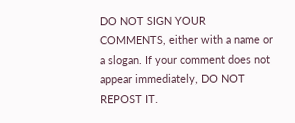DO NOT SIGN YOUR COMMENTS, either with a name or a slogan. If your comment does not appear immediately, DO NOT REPOST IT.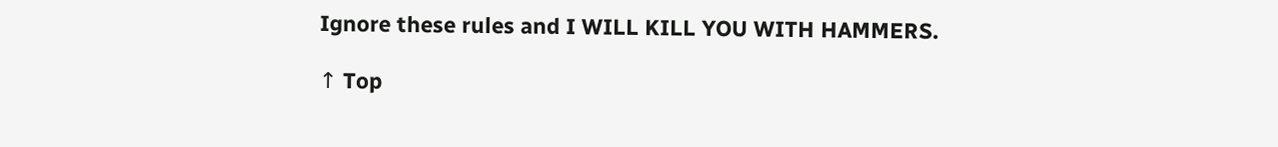Ignore these rules and I WILL KILL YOU WITH HAMMERS.

↑ Top